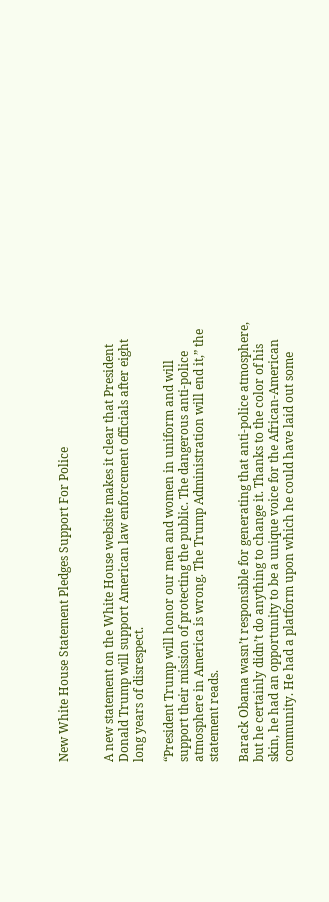New White House Statement Pledges Support For Police


A new statement on the White House website makes it clear that President Donald Trump will support American law enforcement officials after eight long years of disrespect.

“President Trump will honor our men and women in uniform and will support their mission of protecting the public. The dangerous anti-police atmosphere in America is wrong. The Trump Administration will end it,” the statement reads.

Barack Obama wasn’t responsible for generating that anti-police atmosphere, but he certainly didn’t do anything to change it. Thanks to the color of his skin, he had an opportunity to be a unique voice for the African-American community. He had a platform upon which he could have laid out some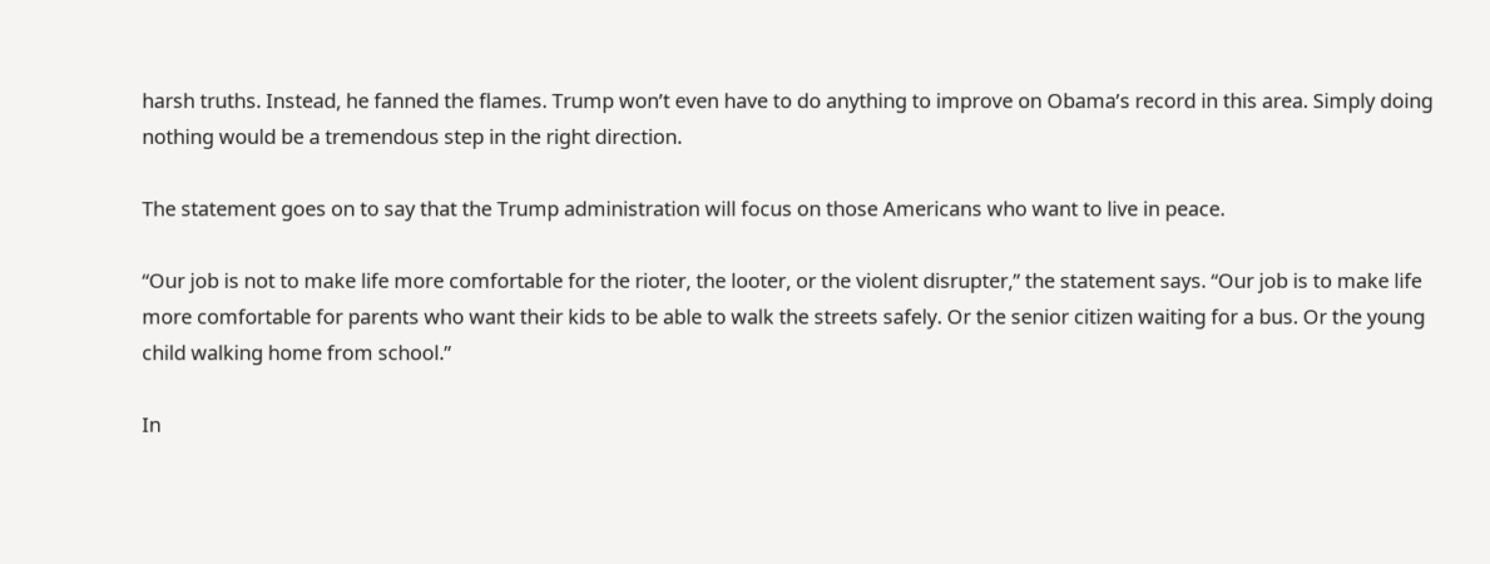harsh truths. Instead, he fanned the flames. Trump won’t even have to do anything to improve on Obama’s record in this area. Simply doing nothing would be a tremendous step in the right direction.

The statement goes on to say that the Trump administration will focus on those Americans who want to live in peace.

“Our job is not to make life more comfortable for the rioter, the looter, or the violent disrupter,” the statement says. “Our job is to make life more comfortable for parents who want their kids to be able to walk the streets safely. Or the senior citizen waiting for a bus. Or the young child walking home from school.”

In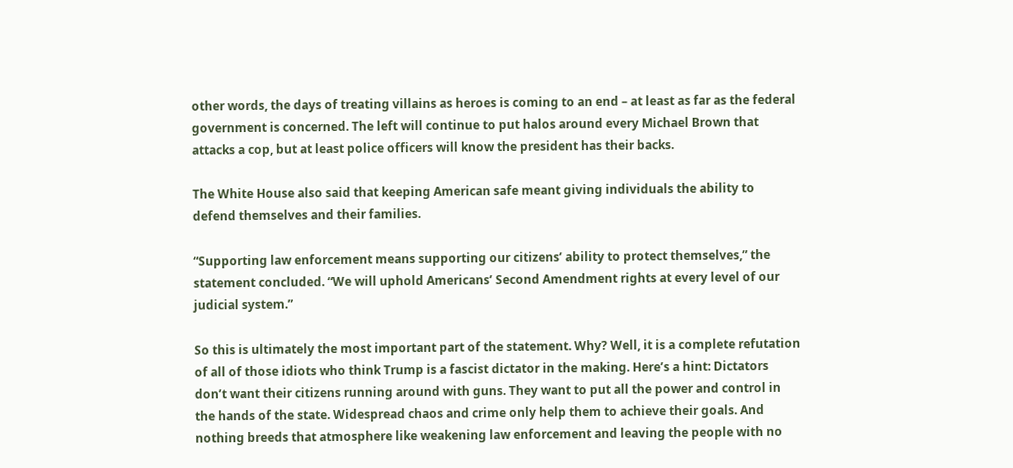other words, the days of treating villains as heroes is coming to an end – at least as far as the federal government is concerned. The left will continue to put halos around every Michael Brown that attacks a cop, but at least police officers will know the president has their backs.

The White House also said that keeping American safe meant giving individuals the ability to defend themselves and their families.

“Supporting law enforcement means supporting our citizens’ ability to protect themselves,” the statement concluded. “We will uphold Americans’ Second Amendment rights at every level of our judicial system.”

So this is ultimately the most important part of the statement. Why? Well, it is a complete refutation of all of those idiots who think Trump is a fascist dictator in the making. Here’s a hint: Dictators don’t want their citizens running around with guns. They want to put all the power and control in the hands of the state. Widespread chaos and crime only help them to achieve their goals. And nothing breeds that atmosphere like weakening law enforcement and leaving the people with no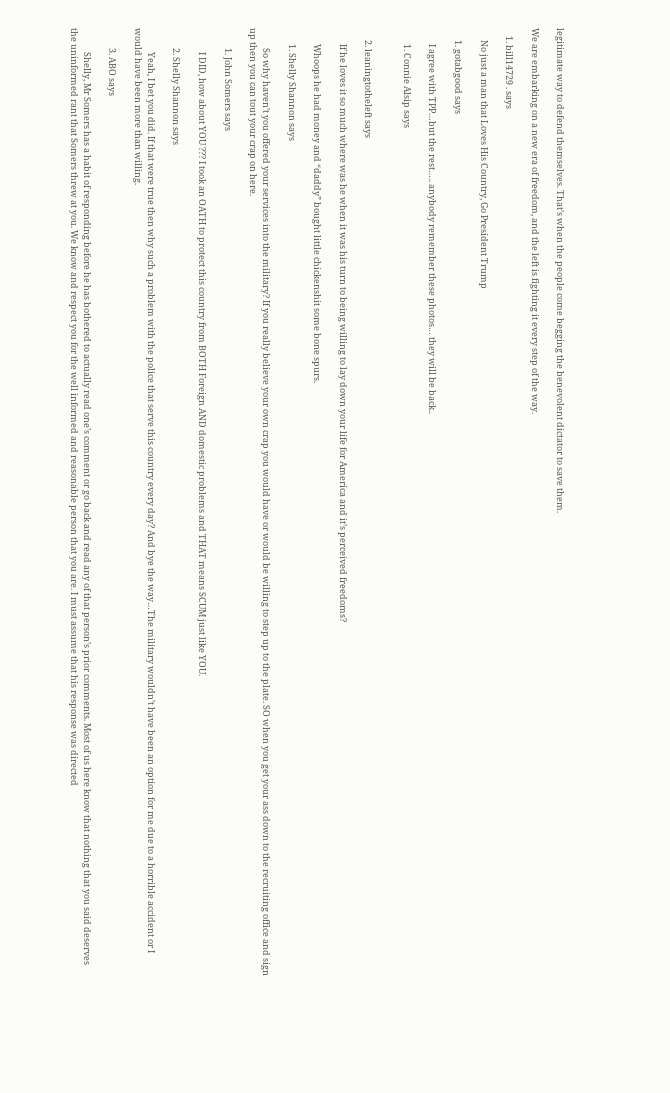legitimate way to defend themselves. That’s when the people come begging the benevolent dictator to save them.

We are embarking on a new era of freedom, and the left is fighting it every step of the way.

    1. bill14729 . says

      No just a man that Loves His Country, Go President Trump

      1. gotabgood says

        I agree with TPP…but the rest….. anybody remember these photos… they will be back..

        1. Connie Alsip says


      2. leaningtotheleft says

        If he loves it so much where was he when it was his turn to being willing to lay down your life for America and it’s perceived freedoms?

        Whoops he had money and “daddy” bought little chickenshit some bone spurs.

        1. Shelly Shannon says

          So why haven’t you offered your services into the military? If you really believe your own crap you would have or would be willing to step up to the plate. SO when you get your ass down to the recruiting office and sign up then you can tout your crap on here.

          1. John Somers says

            I DID, how about YOU ??? I took an OATH to protect this country from BOTH Foreign AND domestic problems and THAT means SCUM just like YOU.

          2. Shelly Shannon says

            Yeah, I bet you did. If that were true then why such a problem with the police that serve this country every day? And bye the way…The military wouldn’t have been an option for me due to a horrible accident or I would have been more than willing.

          3. ABO says

            Shelly, Mr Somers has a habit of responding before he has bothered to actually read one’s comment or go back and read any of that person’s prior comments. Most of us here know that nothing that you said deserves the uninformed rant that Somers threw at you. We know and respect you for the well informed and reasonable person that you are. I must assume that his response was directed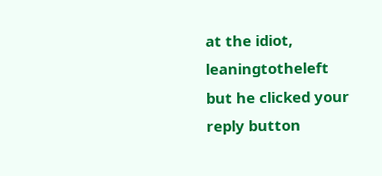at the idiot, leaningtotheleft but he clicked your reply button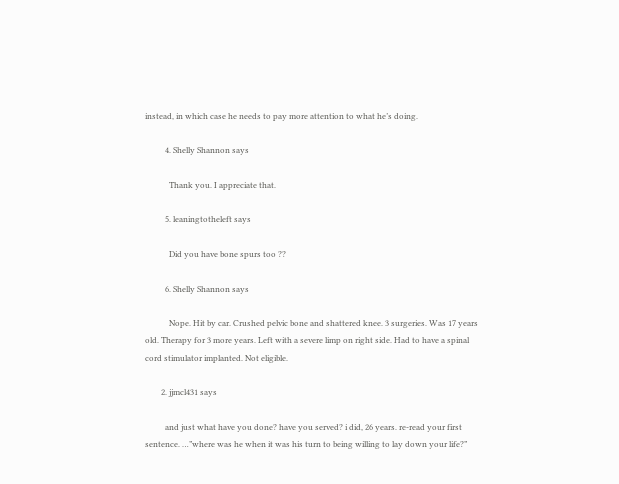instead, in which case he needs to pay more attention to what he’s doing.

          4. Shelly Shannon says

            Thank you. I appreciate that.

          5. leaningtotheleft says

            Did you have bone spurs too ??

          6. Shelly Shannon says

            Nope. Hit by car. Crushed pelvic bone and shattered knee. 3 surgeries. Was 17 years old. Therapy for 3 more years. Left with a severe limp on right side. Had to have a spinal cord stimulator implanted. Not eligible.

        2. jjmcl431 says

          and just what have you done? have you served? i did, 26 years. re-read your first sentence. …”where was he when it was his turn to being willing to lay down your life?”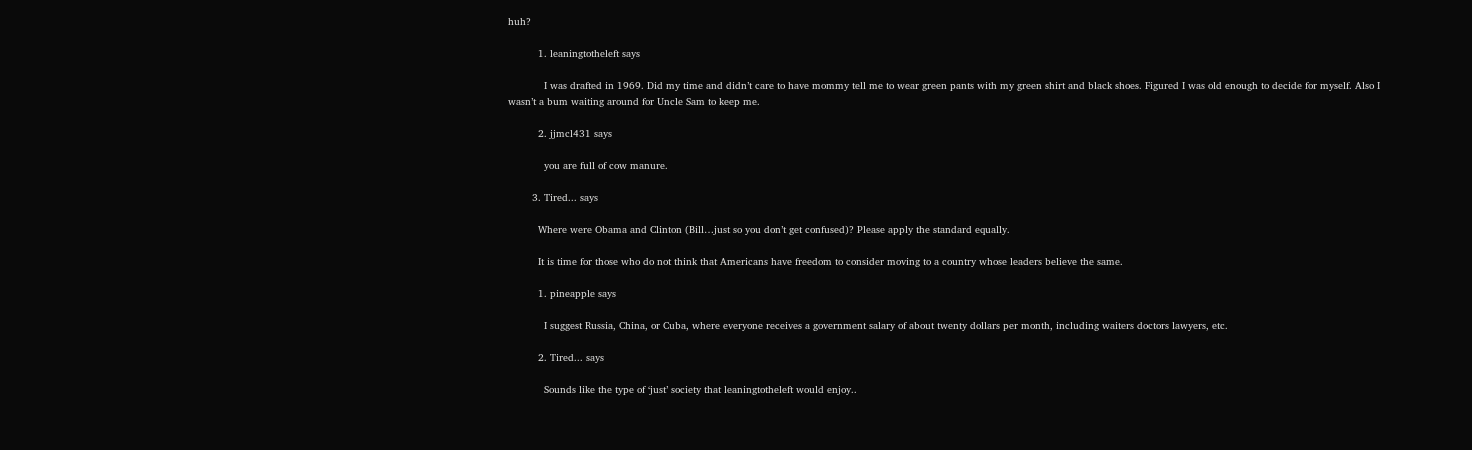huh?

          1. leaningtotheleft says

            I was drafted in 1969. Did my time and didn’t care to have mommy tell me to wear green pants with my green shirt and black shoes. Figured I was old enough to decide for myself. Also I wasn’t a bum waiting around for Uncle Sam to keep me.

          2. jjmcl431 says

            you are full of cow manure.

        3. Tired... says

          Where were Obama and Clinton (Bill…just so you don’t get confused)? Please apply the standard equally.

          It is time for those who do not think that Americans have freedom to consider moving to a country whose leaders believe the same.

          1. pineapple says

            I suggest Russia, China, or Cuba, where everyone receives a government salary of about twenty dollars per month, including waiters doctors lawyers, etc.

          2. Tired... says

            Sounds like the type of ‘just’ society that leaningtotheleft would enjoy..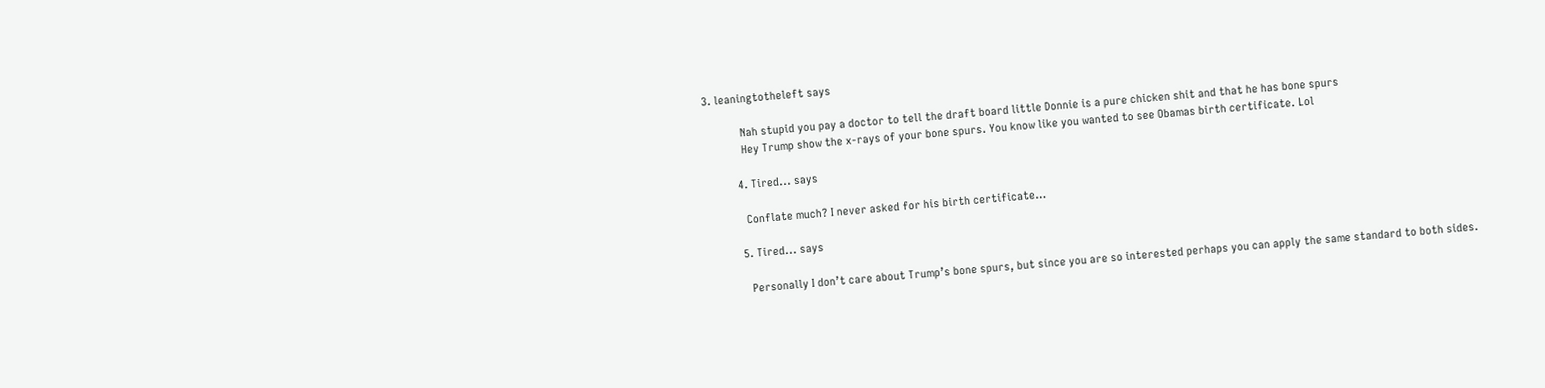3. leaningtotheleft says

            Nah stupid you pay a doctor to tell the draft board little Donnie is a pure chicken shit and that he has bone spurs
            Hey Trump show the x-rays of your bone spurs. You know like you wanted to see Obamas birth certificate. Lol

          4. Tired... says

            Conflate much? I never asked for his birth certificate…

          5. Tired... says

            Personally I don’t care about Trump’s bone spurs, but since you are so interested perhaps you can apply the same standard to both sides.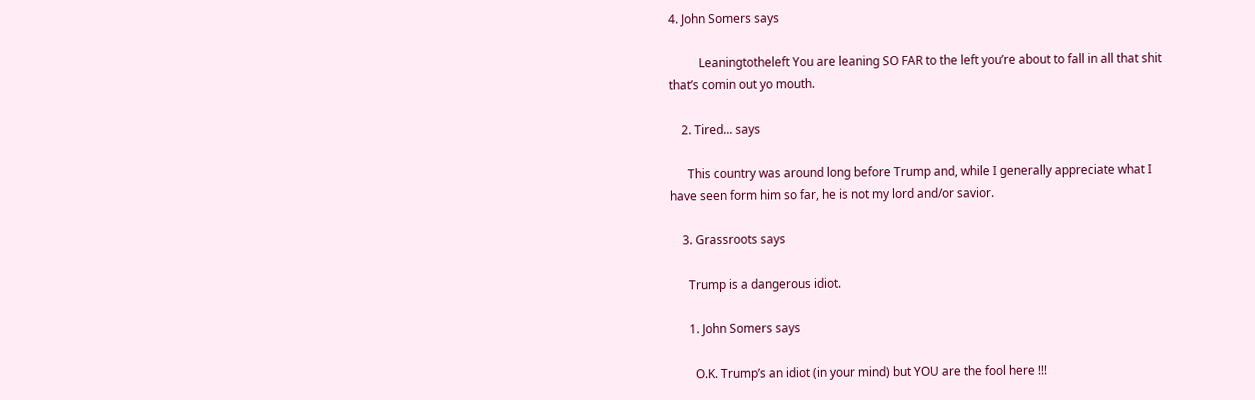4. John Somers says

          Leaningtotheleft You are leaning SO FAR to the left you’re about to fall in all that shit that’s comin out yo mouth.

    2. Tired... says

      This country was around long before Trump and, while I generally appreciate what I have seen form him so far, he is not my lord and/or savior.

    3. Grassroots says

      Trump is a dangerous idiot.

      1. John Somers says

        O.K. Trump’s an idiot (in your mind) but YOU are the fool here !!!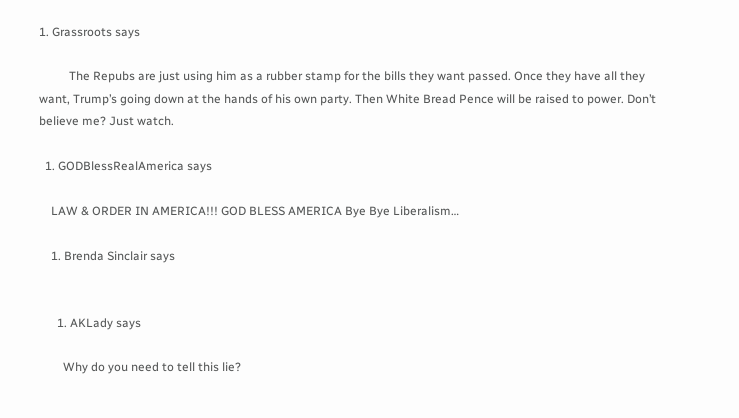1. Grassroots says

          The Repubs are just using him as a rubber stamp for the bills they want passed. Once they have all they want, Trump’s going down at the hands of his own party. Then White Bread Pence will be raised to power. Don’t believe me? Just watch.

  1. GODBlessRealAmerica says

    LAW & ORDER IN AMERICA!!! GOD BLESS AMERICA Bye Bye Liberalism…

    1. Brenda Sinclair says


      1. AKLady says

        Why do you need to tell this lie?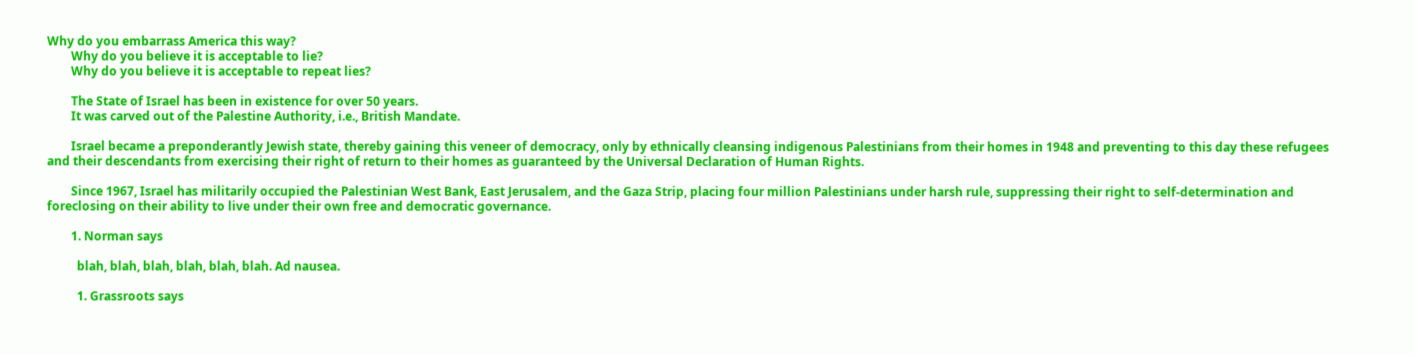Why do you embarrass America this way?
        Why do you believe it is acceptable to lie?
        Why do you believe it is acceptable to repeat lies?

        The State of Israel has been in existence for over 50 years.
        It was carved out of the Palestine Authority, i.e., British Mandate.

        Israel became a preponderantly Jewish state, thereby gaining this veneer of democracy, only by ethnically cleansing indigenous Palestinians from their homes in 1948 and preventing to this day these refugees and their descendants from exercising their right of return to their homes as guaranteed by the Universal Declaration of Human Rights.

        Since 1967, Israel has militarily occupied the Palestinian West Bank, East Jerusalem, and the Gaza Strip, placing four million Palestinians under harsh rule, suppressing their right to self-determination and foreclosing on their ability to live under their own free and democratic governance.

        1. Norman says

          blah, blah, blah, blah, blah, blah. Ad nausea.

          1. Grassroots says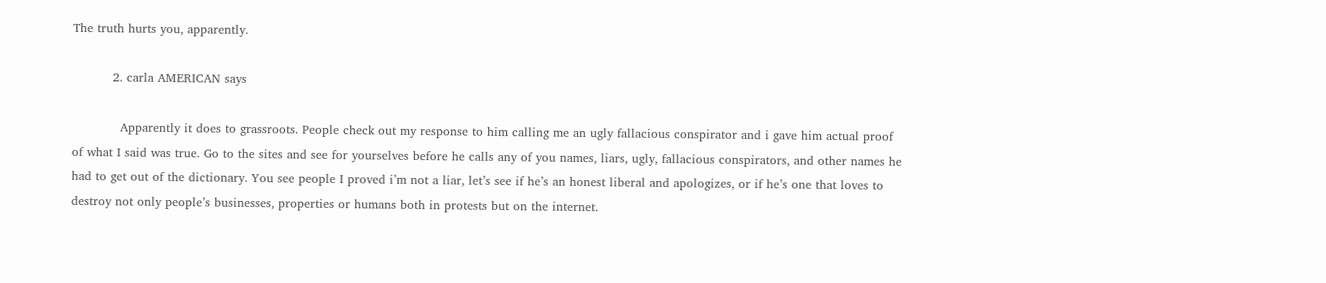The truth hurts you, apparently.

          2. carla AMERICAN says

            Apparently it does to grassroots. People check out my response to him calling me an ugly fallacious conspirator and i gave him actual proof of what I said was true. Go to the sites and see for yourselves before he calls any of you names, liars, ugly, fallacious conspirators, and other names he had to get out of the dictionary. You see people I proved i’m not a liar, let’s see if he’s an honest liberal and apologizes, or if he’s one that loves to destroy not only people’s businesses, properties or humans both in protests but on the internet.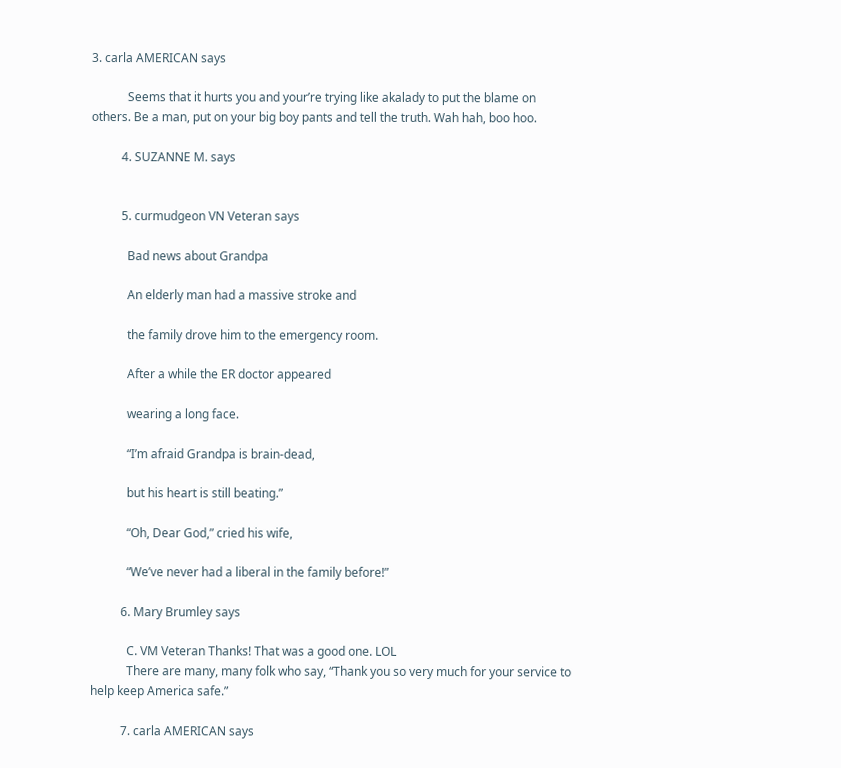3. carla AMERICAN says

            Seems that it hurts you and your’re trying like akalady to put the blame on others. Be a man, put on your big boy pants and tell the truth. Wah hah, boo hoo.

          4. SUZANNE M. says


          5. curmudgeon VN Veteran says

            Bad news about Grandpa

            An elderly man had a massive stroke and

            the family drove him to the emergency room.

            After a while the ER doctor appeared

            wearing a long face.

            “I’m afraid Grandpa is brain-dead,

            but his heart is still beating.”

            “Oh, Dear God,” cried his wife,

            “We’ve never had a liberal in the family before!”

          6. Mary Brumley says

            C. VM Veteran Thanks! That was a good one. LOL
            There are many, many folk who say, “Thank you so very much for your service to help keep America safe.”

          7. carla AMERICAN says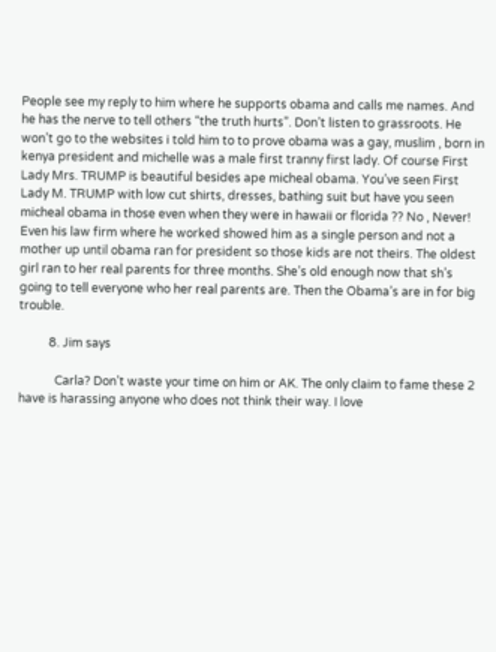People see my reply to him where he supports obama and calls me names. And he has the nerve to tell others “the truth hurts”. Don’t listen to grassroots. He won’t go to the websites i told him to to prove obama was a gay, muslim , born in kenya president and michelle was a male first tranny first lady. Of course First Lady Mrs. TRUMP is beautiful besides ape micheal obama. You’ve seen First Lady M. TRUMP with low cut shirts, dresses, bathing suit but have you seen micheal obama in those even when they were in hawaii or florida ?? No , Never! Even his law firm where he worked showed him as a single person and not a mother up until obama ran for president so those kids are not theirs. The oldest girl ran to her real parents for three months. She’s old enough now that sh’s going to tell everyone who her real parents are. Then the Obama’s are in for big trouble.

          8. Jim says

            Carla? Don’t waste your time on him or AK. The only claim to fame these 2 have is harassing anyone who does not think their way. I love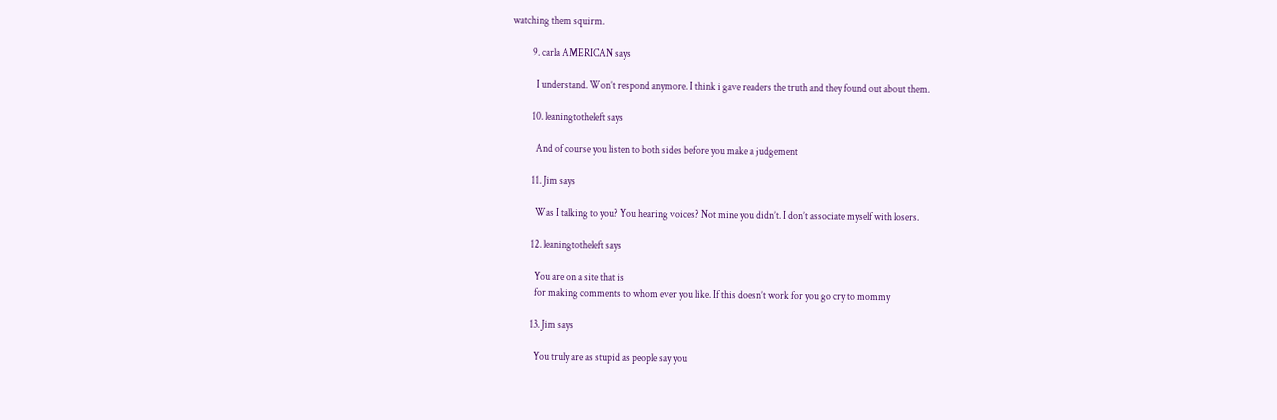watching them squirm.

          9. carla AMERICAN says

            I understand. Won’t respond anymore. I think i gave readers the truth and they found out about them.

          10. leaningtotheleft says

            And of course you listen to both sides before you make a judgement

          11. Jim says

            Was I talking to you? You hearing voices? Not mine you didn’t. I don’t associate myself with losers.

          12. leaningtotheleft says

            You are on a site that is
            for making comments to whom ever you like. If this doesn’t work for you go cry to mommy

          13. Jim says

            You truly are as stupid as people say you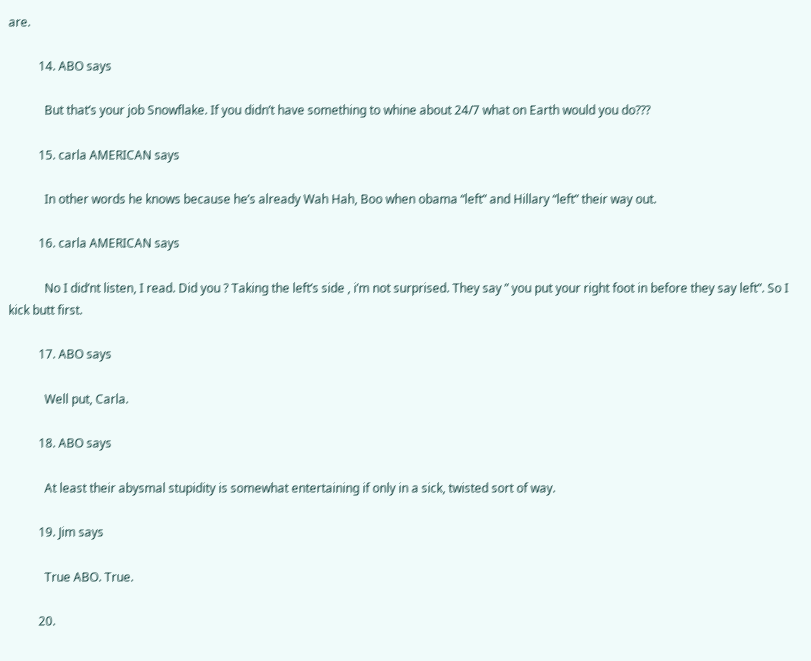are.

          14. ABO says

            But that’s your job Snowflake. If you didn’t have something to whine about 24/7 what on Earth would you do???

          15. carla AMERICAN says

            In other words he knows because he’s already Wah Hah, Boo when obama “left” and Hillary “left” their way out.

          16. carla AMERICAN says

            No I did’nt listen, I read. Did you ? Taking the left’s side , i’m not surprised. They say ” you put your right foot in before they say left”. So I kick butt first.

          17. ABO says

            Well put, Carla.

          18. ABO says

            At least their abysmal stupidity is somewhat entertaining if only in a sick, twisted sort of way.

          19. Jim says

            True ABO. True.

          20.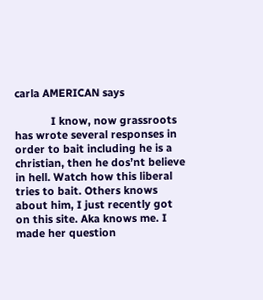carla AMERICAN says

            I know, now grassroots has wrote several responses in order to bait including he is a christian, then he dos’nt believe in hell. Watch how this liberal tries to bait. Others knows about him, I just recently got on this site. Aka knows me. I made her question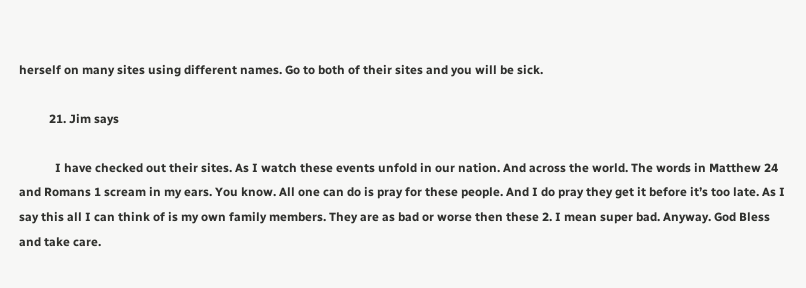herself on many sites using different names. Go to both of their sites and you will be sick.

          21. Jim says

            I have checked out their sites. As I watch these events unfold in our nation. And across the world. The words in Matthew 24 and Romans 1 scream in my ears. You know. All one can do is pray for these people. And I do pray they get it before it’s too late. As I say this all I can think of is my own family members. They are as bad or worse then these 2. I mean super bad. Anyway. God Bless and take care.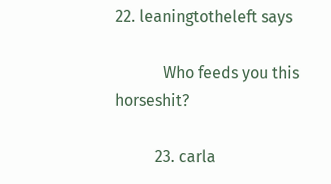22. leaningtotheleft says

            Who feeds you this horseshit?

          23. carla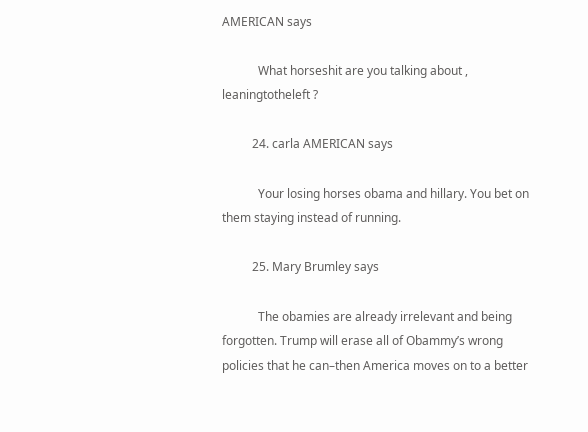AMERICAN says

            What horseshit are you talking about , leaningtotheleft ?

          24. carla AMERICAN says

            Your losing horses obama and hillary. You bet on them staying instead of running.

          25. Mary Brumley says

            The obamies are already irrelevant and being forgotten. Trump will erase all of Obammy’s wrong policies that he can–then America moves on to a better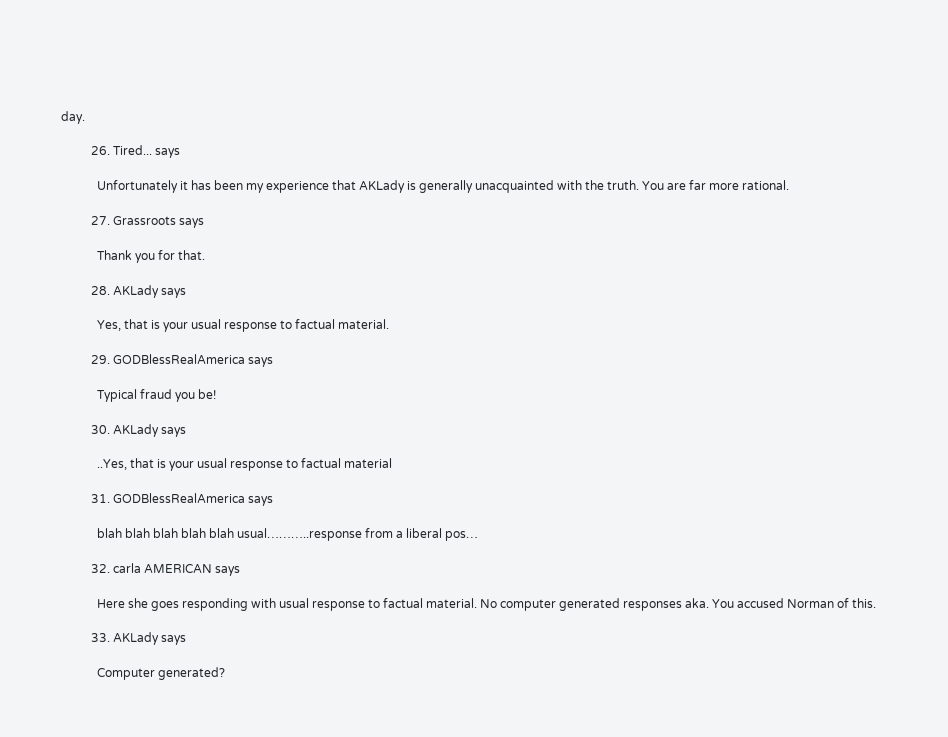day.

          26. Tired... says

            Unfortunately it has been my experience that AKLady is generally unacquainted with the truth. You are far more rational.

          27. Grassroots says

            Thank you for that.

          28. AKLady says

            Yes, that is your usual response to factual material.

          29. GODBlessRealAmerica says

            Typical fraud you be!

          30. AKLady says

            ..Yes, that is your usual response to factual material

          31. GODBlessRealAmerica says

            blah blah blah blah blah usual………..response from a liberal pos…

          32. carla AMERICAN says

            Here she goes responding with usual response to factual material. No computer generated responses aka. You accused Norman of this.

          33. AKLady says

            Computer generated?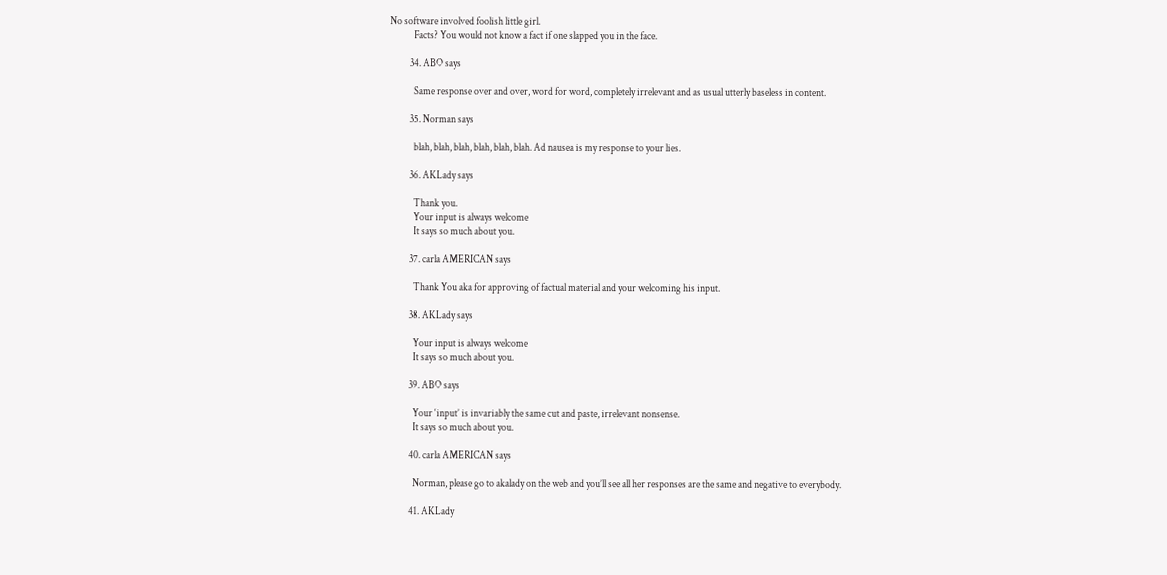No software involved foolish little girl.
            Facts? You would not know a fact if one slapped you in the face.

          34. ABO says

            Same response over and over, word for word, completely irrelevant and as usual utterly baseless in content.

          35. Norman says

            blah, blah, blah, blah, blah, blah. Ad nausea is my response to your lies.

          36. AKLady says

            Thank you.
            Your input is always welcome
            It says so much about you.

          37. carla AMERICAN says

            Thank You aka for approving of factual material and your welcoming his input.

          38. AKLady says

            Your input is always welcome
            It says so much about you.

          39. ABO says

            Your ‘input’ is invariably the same cut and paste, irrelevant nonsense.
            It says so much about you.

          40. carla AMERICAN says

            Norman, please go to akalady on the web and you’ll see all her responses are the same and negative to everybody.

          41. AKLady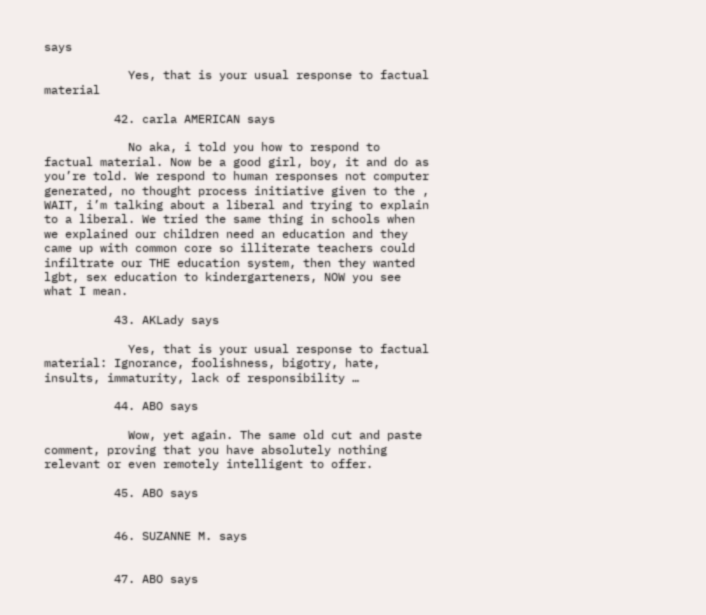says

            Yes, that is your usual response to factual material

          42. carla AMERICAN says

            No aka, i told you how to respond to factual material. Now be a good girl, boy, it and do as you’re told. We respond to human responses not computer generated, no thought process initiative given to the , WAIT, i’m talking about a liberal and trying to explain to a liberal. We tried the same thing in schools when we explained our children need an education and they came up with common core so illiterate teachers could infiltrate our THE education system, then they wanted lgbt, sex education to kindergarteners, NOW you see what I mean.

          43. AKLady says

            Yes, that is your usual response to factual material: Ignorance, foolishness, bigotry, hate, insults, immaturity, lack of responsibility …

          44. ABO says

            Wow, yet again. The same old cut and paste comment, proving that you have absolutely nothing relevant or even remotely intelligent to offer.

          45. ABO says


          46. SUZANNE M. says


          47. ABO says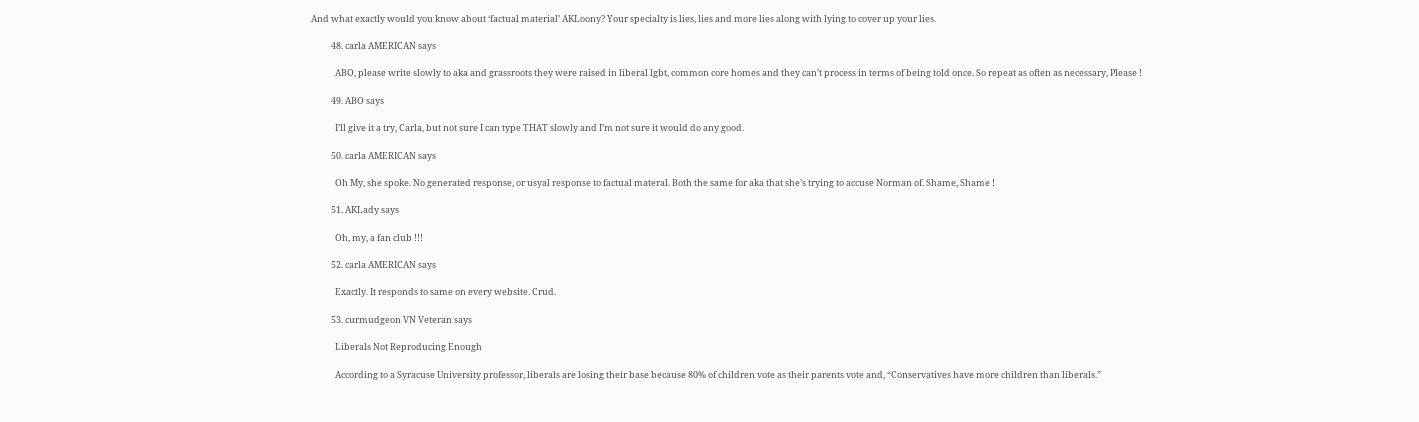And what exactly would you know about ‘factual material’ AKLoony? Your specialty is lies, lies and more lies along with lying to cover up your lies.

          48. carla AMERICAN says

            ABO, please write slowly to aka and grassroots they were raised in liberal lgbt, common core homes and they can’t process in terms of being told once. So repeat as often as necessary, Please !

          49. ABO says

            I’ll give it a try, Carla, but not sure I can type THAT slowly and I’m not sure it would do any good.

          50. carla AMERICAN says

            Oh My, she spoke. No generated response, or usyal response to factual materal. Both the same for aka that she’s trying to accuse Norman of. Shame, Shame !

          51. AKLady says

            Oh, my, a fan club !!!

          52. carla AMERICAN says

            Exactly. It responds to same on every website. Crud.

          53. curmudgeon VN Veteran says

            Liberals Not Reproducing Enough

            According to a Syracuse University professor, liberals are losing their base because 80% of children vote as their parents vote and, “Conservatives have more children than liberals.”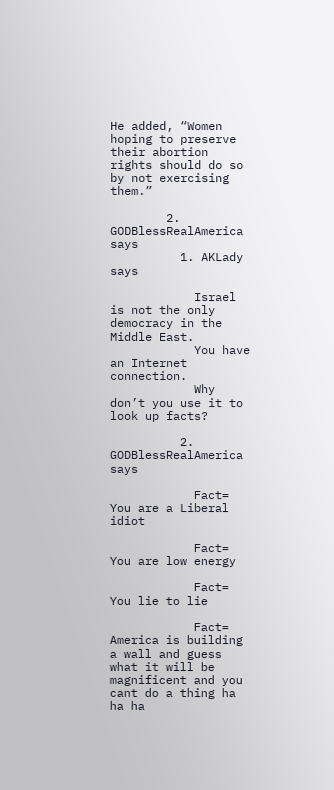He added, “Women hoping to preserve their abortion rights should do so by not exercising them.”

        2. GODBlessRealAmerica says
          1. AKLady says

            Israel is not the only democracy in the Middle East.
            You have an Internet connection.
            Why don’t you use it to look up facts?

          2. GODBlessRealAmerica says

            Fact= You are a Liberal idiot

            Fact= You are low energy

            Fact= You lie to lie

            Fact= America is building a wall and guess what it will be magnificent and you cant do a thing ha ha ha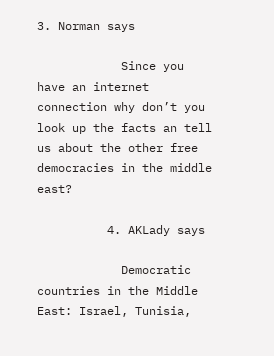3. Norman says

            Since you have an internet connection why don’t you look up the facts an tell us about the other free democracies in the middle east?

          4. AKLady says

            Democratic countries in the Middle East: Israel, Tunisia,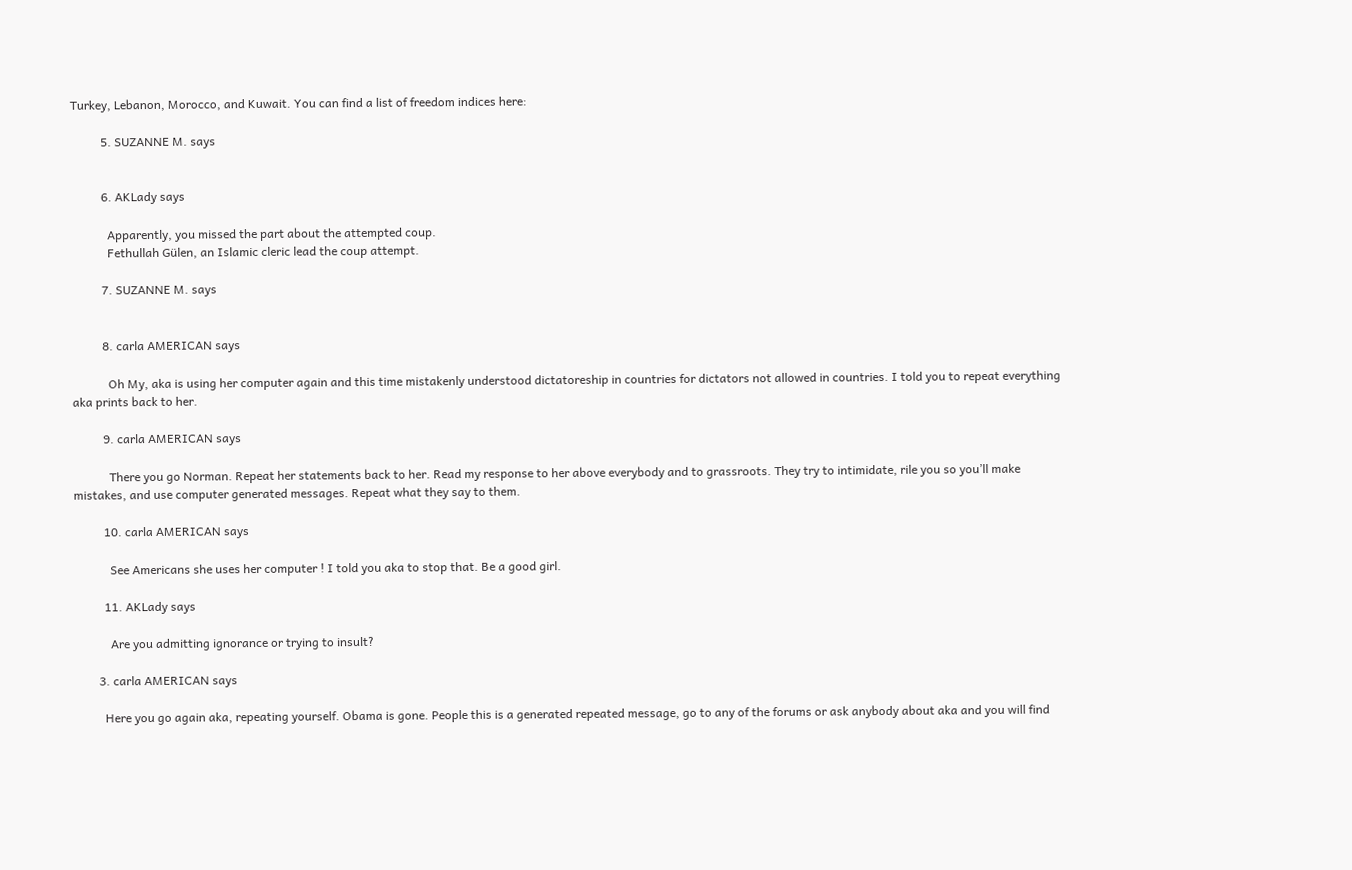Turkey, Lebanon, Morocco, and Kuwait. You can find a list of freedom indices here:

          5. SUZANNE M. says


          6. AKLady says

            Apparently, you missed the part about the attempted coup.
            Fethullah Gülen, an Islamic cleric lead the coup attempt.

          7. SUZANNE M. says


          8. carla AMERICAN says

            Oh My, aka is using her computer again and this time mistakenly understood dictatoreship in countries for dictators not allowed in countries. I told you to repeat everything aka prints back to her.

          9. carla AMERICAN says

            There you go Norman. Repeat her statements back to her. Read my response to her above everybody and to grassroots. They try to intimidate, rile you so you’ll make mistakes, and use computer generated messages. Repeat what they say to them.

          10. carla AMERICAN says

            See Americans she uses her computer ! I told you aka to stop that. Be a good girl.

          11. AKLady says

            Are you admitting ignorance or trying to insult?

        3. carla AMERICAN says

          Here you go again aka, repeating yourself. Obama is gone. People this is a generated repeated message, go to any of the forums or ask anybody about aka and you will find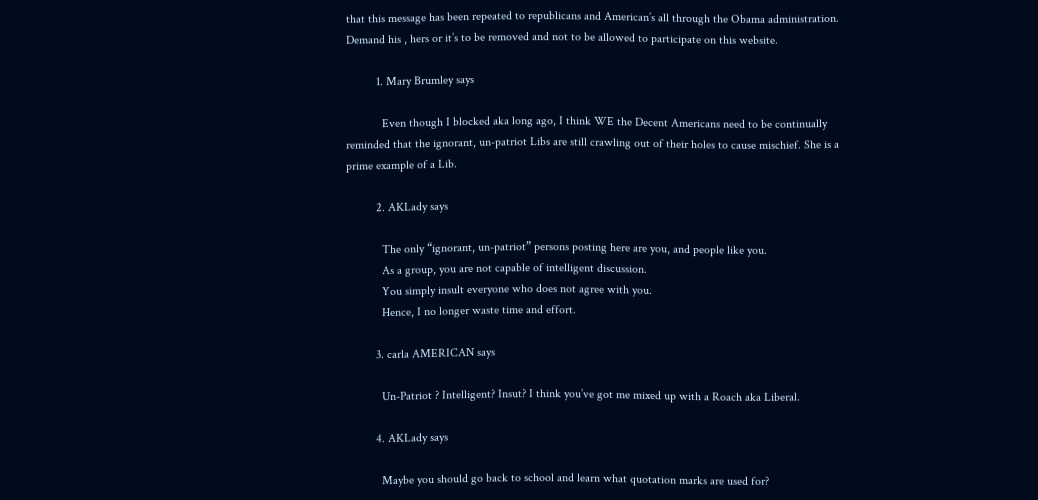that this message has been repeated to republicans and American’s all through the Obama administration. Demand his , hers or it’s to be removed and not to be allowed to participate on this website.

          1. Mary Brumley says

            Even though I blocked aka long ago, I think WE the Decent Americans need to be continually reminded that the ignorant, un-patriot Libs are still crawling out of their holes to cause mischief. She is a prime example of a Lib.

          2. AKLady says

            The only “ignorant, un-patriot” persons posting here are you, and people like you.
            As a group, you are not capable of intelligent discussion.
            You simply insult everyone who does not agree with you.
            Hence, I no longer waste time and effort.

          3. carla AMERICAN says

            Un-Patriot ? Intelligent? Insut? I think you’ve got me mixed up with a Roach aka Liberal.

          4. AKLady says

            Maybe you should go back to school and learn what quotation marks are used for?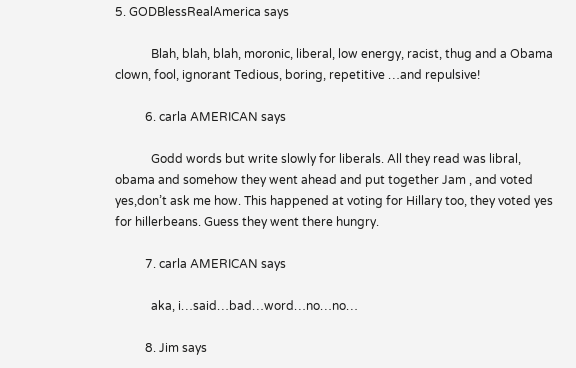5. GODBlessRealAmerica says

            Blah, blah, blah, moronic, liberal, low energy, racist, thug and a Obama clown, fool, ignorant Tedious, boring, repetitive …and repulsive!

          6. carla AMERICAN says

            Godd words but write slowly for liberals. All they read was libral, obama and somehow they went ahead and put together Jam , and voted yes,don’t ask me how. This happened at voting for Hillary too, they voted yes for hillerbeans. Guess they went there hungry.

          7. carla AMERICAN says

            aka, i…said…bad…word…no…no…

          8. Jim says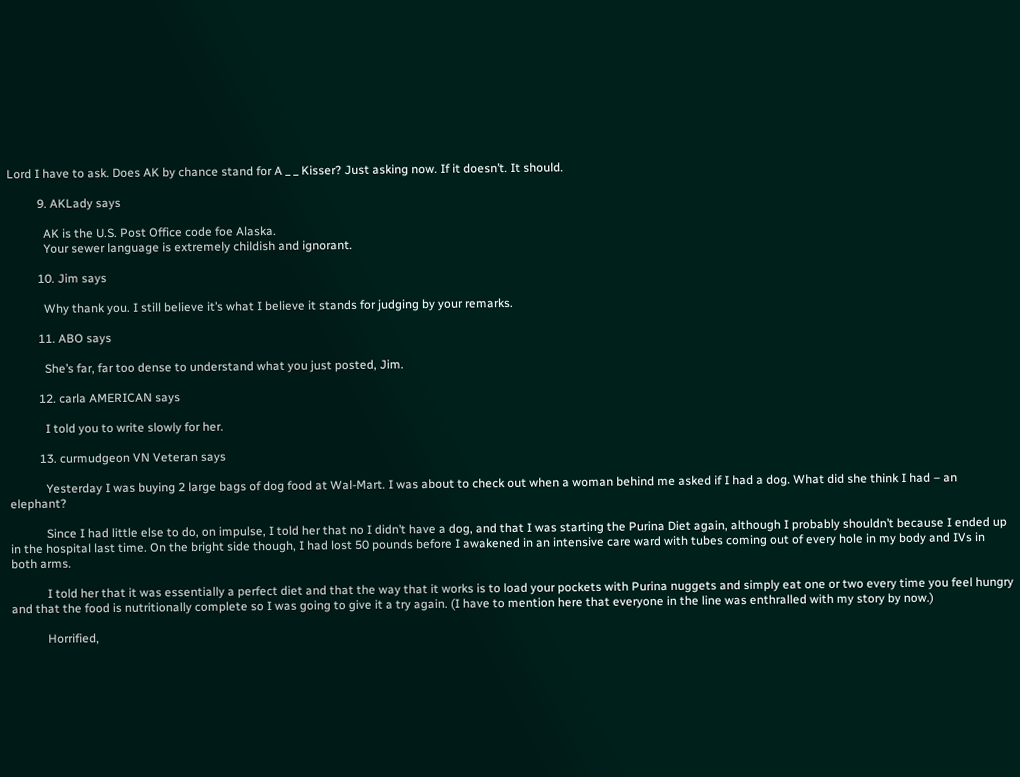Lord I have to ask. Does AK by chance stand for A _ _ Kisser? Just asking now. If it doesn’t. It should.

          9. AKLady says

            AK is the U.S. Post Office code foe Alaska.
            Your sewer language is extremely childish and ignorant.

          10. Jim says

            Why thank you. I still believe it’s what I believe it stands for judging by your remarks.

          11. ABO says

            She’s far, far too dense to understand what you just posted, Jim.

          12. carla AMERICAN says

            I told you to write slowly for her.

          13. curmudgeon VN Veteran says

            Yesterday I was buying 2 large bags of dog food at Wal-Mart. I was about to check out when a woman behind me asked if I had a dog. What did she think I had – an elephant?

            Since I had little else to do, on impulse, I told her that no I didn’t have a dog, and that I was starting the Purina Diet again, although I probably shouldn’t because I ended up in the hospital last time. On the bright side though, I had lost 50 pounds before I awakened in an intensive care ward with tubes coming out of every hole in my body and IVs in both arms.

            I told her that it was essentially a perfect diet and that the way that it works is to load your pockets with Purina nuggets and simply eat one or two every time you feel hungry and that the food is nutritionally complete so I was going to give it a try again. (I have to mention here that everyone in the line was enthralled with my story by now.)

            Horrified,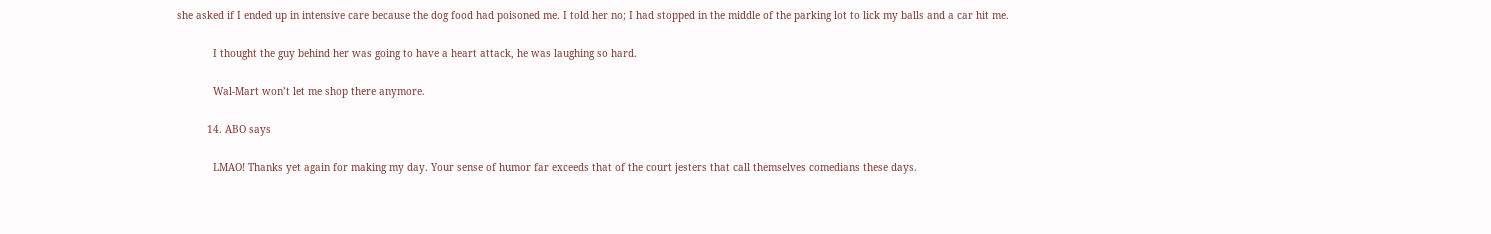she asked if I ended up in intensive care because the dog food had poisoned me. I told her no; I had stopped in the middle of the parking lot to lick my balls and a car hit me.

            I thought the guy behind her was going to have a heart attack, he was laughing so hard.

            Wal-Mart won’t let me shop there anymore.

          14. ABO says

            LMAO! Thanks yet again for making my day. Your sense of humor far exceeds that of the court jesters that call themselves comedians these days.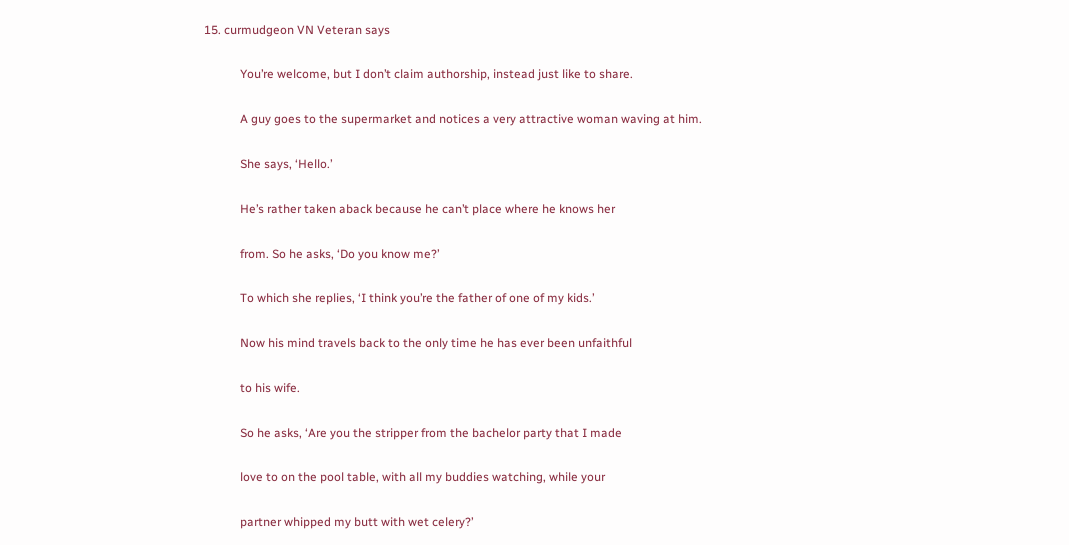15. curmudgeon VN Veteran says

            You’re welcome, but I don’t claim authorship, instead just like to share.

            A guy goes to the supermarket and notices a very attractive woman waving at him.

            She says, ‘Hello.’

            He’s rather taken aback because he can’t place where he knows her

            from. So he asks, ‘Do you know me?’

            To which she replies, ‘I think you’re the father of one of my kids.’

            Now his mind travels back to the only time he has ever been unfaithful

            to his wife.

            So he asks, ‘Are you the stripper from the bachelor party that I made

            love to on the pool table, with all my buddies watching, while your

            partner whipped my butt with wet celery?’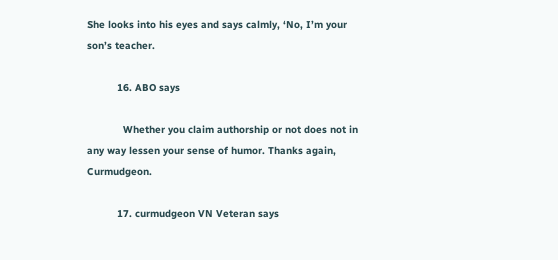She looks into his eyes and says calmly, ‘No, I’m your son’s teacher.

          16. ABO says

            Whether you claim authorship or not does not in any way lessen your sense of humor. Thanks again, Curmudgeon.

          17. curmudgeon VN Veteran says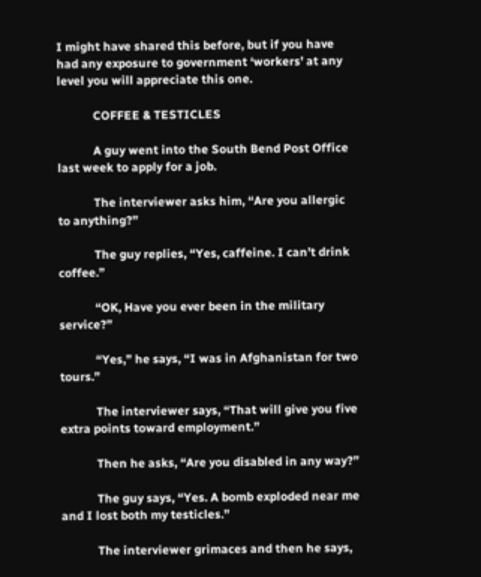I might have shared this before, but if you have had any exposure to government ‘workers’ at any level you will appreciate this one.

            COFFEE & TESTICLES

            A guy went into the South Bend Post Office last week to apply for a job.

            The interviewer asks him, “Are you allergic to anything?”

            The guy replies, “Yes, caffeine. I can’t drink coffee.”

            “OK, Have you ever been in the military service?”

            “Yes,” he says, “I was in Afghanistan for two tours.”

            The interviewer says, “That will give you five extra points toward employment.”

            Then he asks, “Are you disabled in any way?”

            The guy says, “Yes. A bomb exploded near me and I lost both my testicles.”

            The interviewer grimaces and then he says,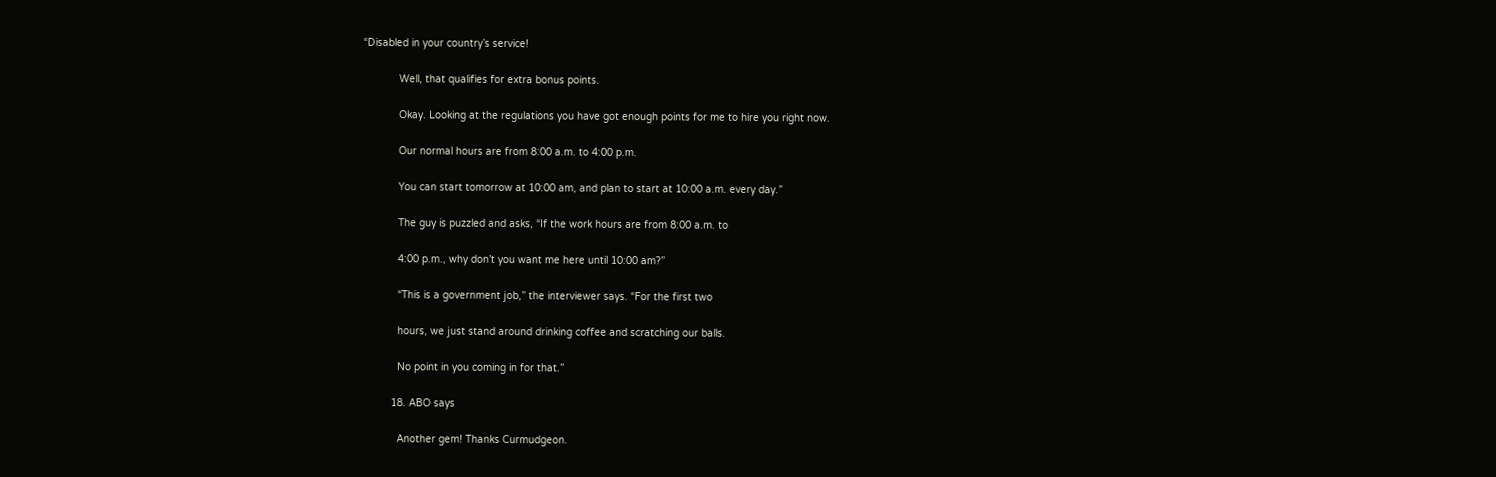“Disabled in your country’s service!

            Well, that qualifies for extra bonus points.

            Okay. Looking at the regulations you have got enough points for me to hire you right now.

            Our normal hours are from 8:00 a.m. to 4:00 p.m.

            You can start tomorrow at 10:00 am, and plan to start at 10:00 a.m. every day.”

            The guy is puzzled and asks, “If the work hours are from 8:00 a.m. to

            4:00 p.m., why don’t you want me here until 10:00 am?”

            “This is a government job,” the interviewer says. “For the first two

            hours, we just stand around drinking coffee and scratching our balls.

            No point in you coming in for that.”

          18. ABO says

            Another gem! Thanks Curmudgeon.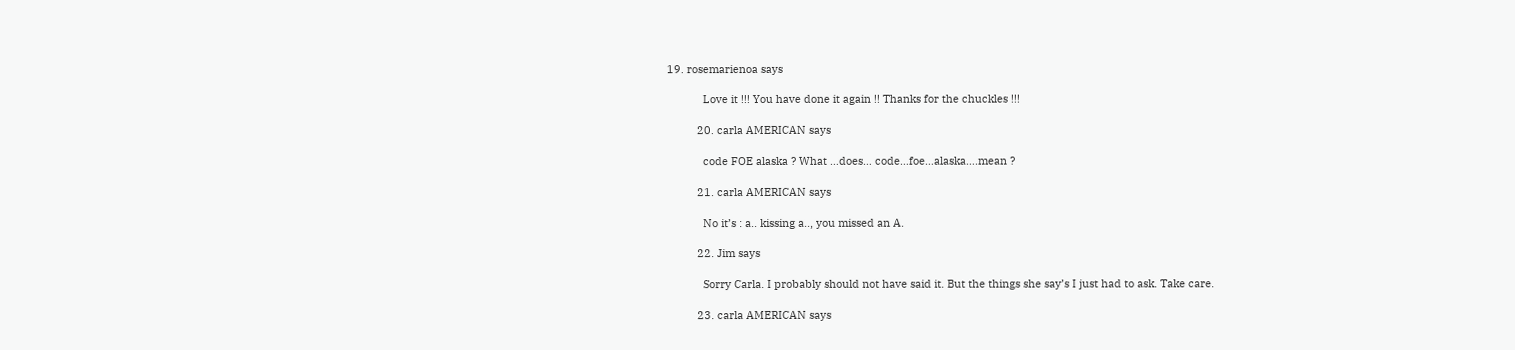19. rosemarienoa says

            Love it !!! You have done it again !! Thanks for the chuckles !!!

          20. carla AMERICAN says

            code FOE alaska ? What …does… code…foe…alaska….mean ?

          21. carla AMERICAN says

            No it’s : a.. kissing a.., you missed an A.

          22. Jim says

            Sorry Carla. I probably should not have said it. But the things she say’s I just had to ask. Take care.

          23. carla AMERICAN says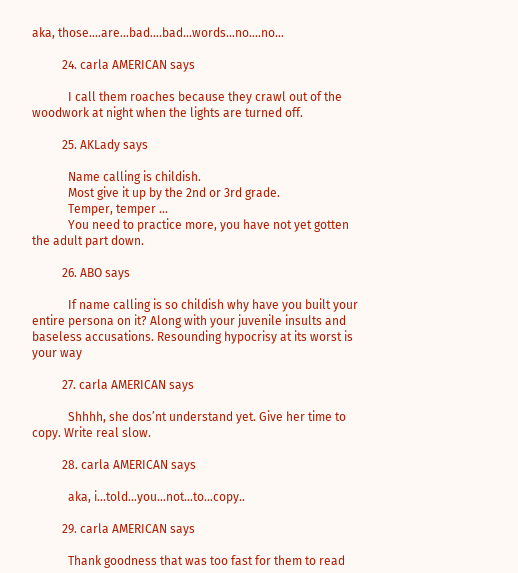aka, those….are…bad….bad…words…no….no…

          24. carla AMERICAN says

            I call them roaches because they crawl out of the woodwork at night when the lights are turned off.

          25. AKLady says

            Name calling is childish.
            Most give it up by the 2nd or 3rd grade.
            Temper, temper …
            You need to practice more, you have not yet gotten the adult part down.

          26. ABO says

            If name calling is so childish why have you built your entire persona on it? Along with your juvenile insults and baseless accusations. Resounding hypocrisy at its worst is your way

          27. carla AMERICAN says

            Shhhh, she dos’nt understand yet. Give her time to copy. Write real slow.

          28. carla AMERICAN says

            aka, i…told…you…not…to…copy..

          29. carla AMERICAN says

            Thank goodness that was too fast for them to read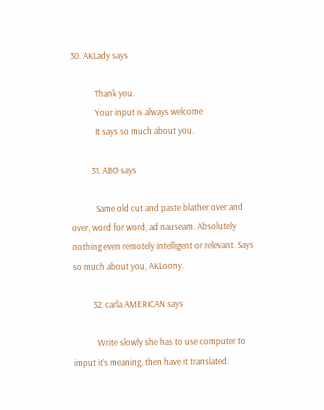30. AKLady says

            Thank you.
            Your input is always welcome
            It says so much about you.

          31. ABO says

            Same old cut and paste blather over and over, word for word, ad nauseam. Absolutely nothing even remotely intelligent or relevant. Says so much about you, AKLoony.

          32. carla AMERICAN says

            Write slowly she has to use computer to imput it’s meaning, then have it translated.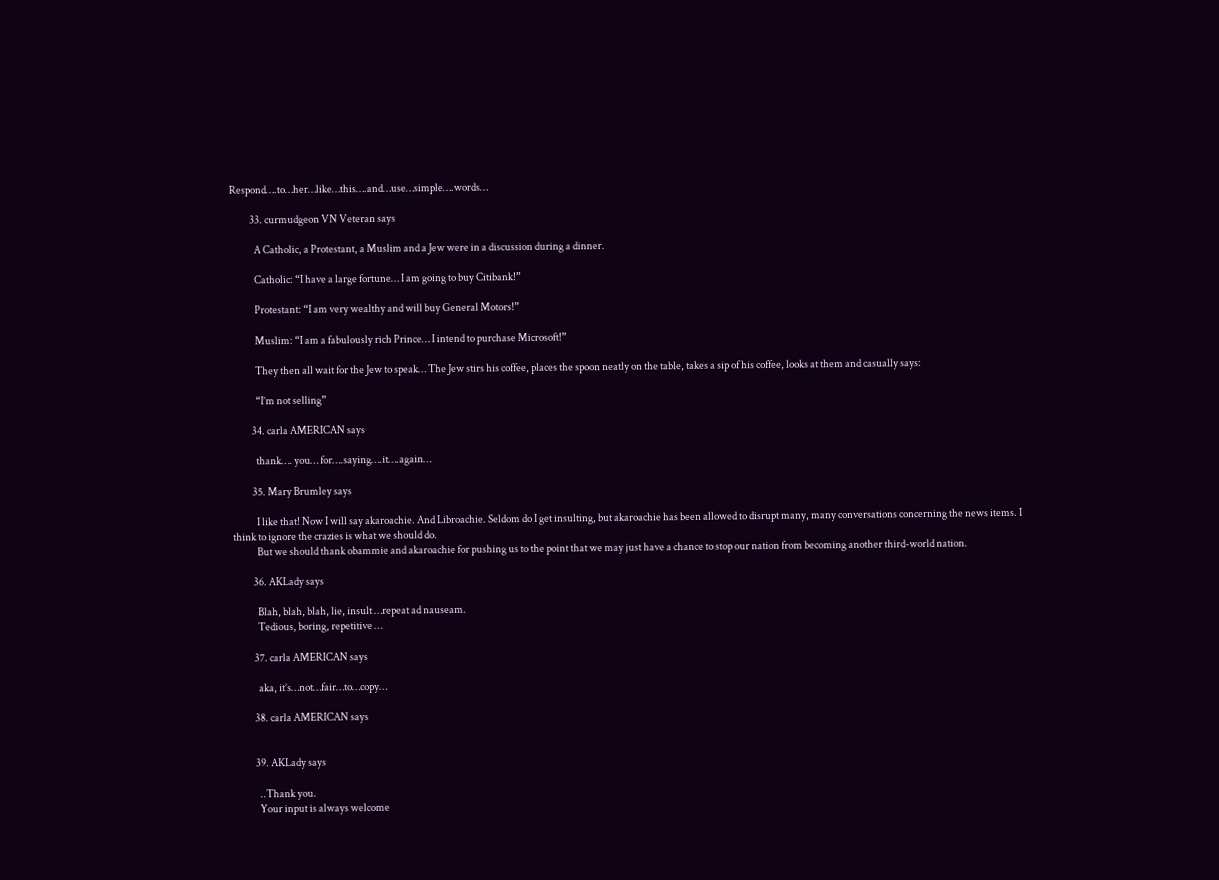Respond….to…her…like…this….and…use…simple….words…

          33. curmudgeon VN Veteran says

            A Catholic, a Protestant, a Muslim and a Jew were in a discussion during a dinner.

            Catholic: “I have a large fortune… I am going to buy Citibank!”

            Protestant: “I am very wealthy and will buy General Motors!”

            Muslim: “I am a fabulously rich Prince… I intend to purchase Microsoft!”

            They then all wait for the Jew to speak… The Jew stirs his coffee, places the spoon neatly on the table, takes a sip of his coffee, looks at them and casually says:

            “I’m not selling”

          34. carla AMERICAN says

            thank…. you… for….saying….it….again…

          35. Mary Brumley says

            I like that! Now I will say akaroachie. And Libroachie. Seldom do I get insulting, but akaroachie has been allowed to disrupt many, many conversations concerning the news items. I think to ignore the crazies is what we should do.
            But we should thank obammie and akaroachie for pushing us to the point that we may just have a chance to stop our nation from becoming another third-world nation.

          36. AKLady says

            Blah, blah, blah, lie, insult …repeat ad nauseam.
            Tedious, boring, repetitive …

          37. carla AMERICAN says

            aka, it’s…not…fair…to…copy…

          38. carla AMERICAN says


          39. AKLady says

            ..Thank you.
            Your input is always welcome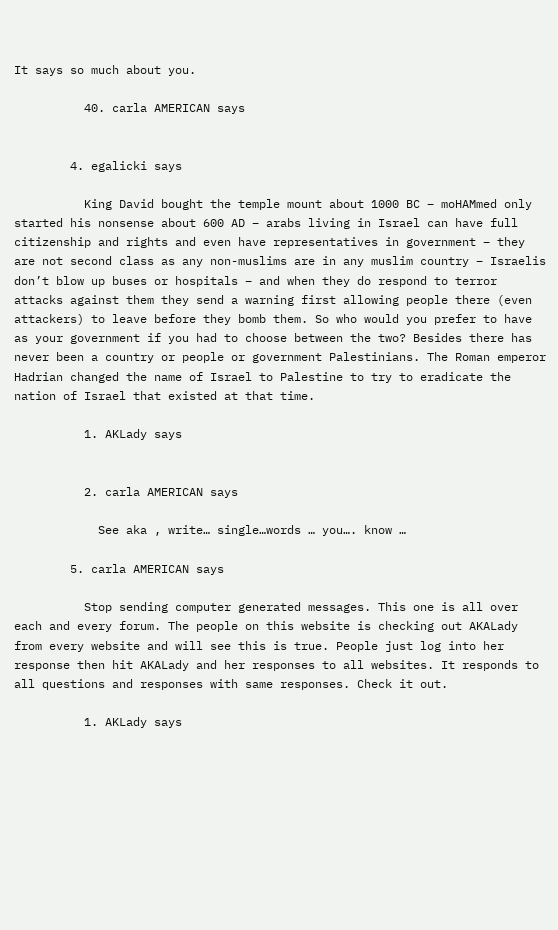It says so much about you.

          40. carla AMERICAN says


        4. egalicki says

          King David bought the temple mount about 1000 BC – moHAMmed only started his nonsense about 600 AD – arabs living in Israel can have full citizenship and rights and even have representatives in government – they are not second class as any non-muslims are in any muslim country – Israelis don’t blow up buses or hospitals – and when they do respond to terror attacks against them they send a warning first allowing people there (even attackers) to leave before they bomb them. So who would you prefer to have as your government if you had to choose between the two? Besides there has never been a country or people or government Palestinians. The Roman emperor Hadrian changed the name of Israel to Palestine to try to eradicate the nation of Israel that existed at that time.

          1. AKLady says


          2. carla AMERICAN says

            See aka , write… single…words … you…. know …

        5. carla AMERICAN says

          Stop sending computer generated messages. This one is all over each and every forum. The people on this website is checking out AKALady from every website and will see this is true. People just log into her response then hit AKALady and her responses to all websites. It responds to all questions and responses with same responses. Check it out.

          1. AKLady says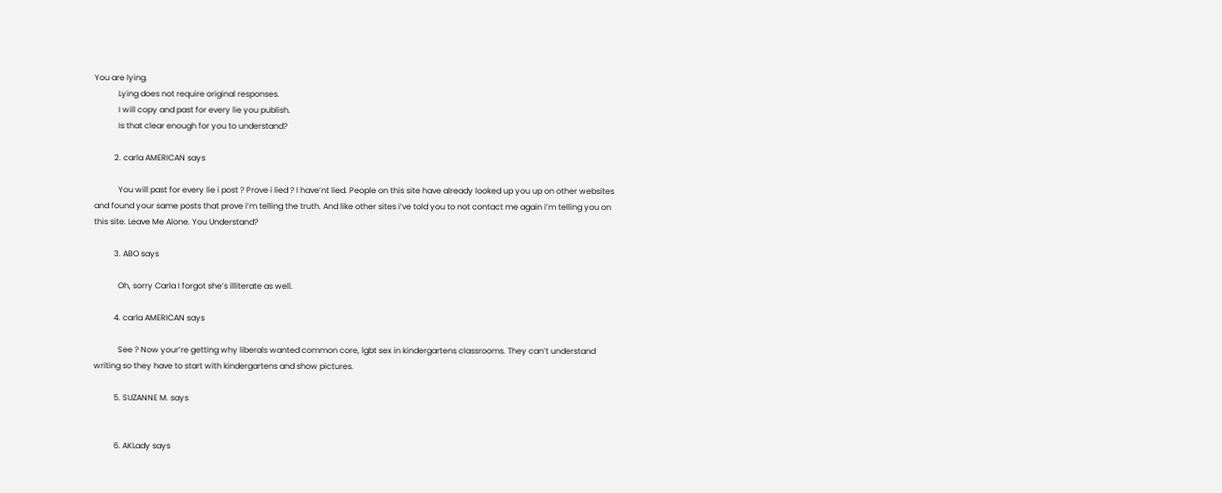You are lying.
            Lying does not require original responses.
            I will copy and past for every lie you publish.
            Is that clear enough for you to understand?

          2. carla AMERICAN says

            You will past for every lie i post ? Prove i lied ? I have’nt lied. People on this site have already looked up you up on other websites and found your same posts that prove i’m telling the truth. And like other sites i’ve told you to not contact me again i’m telling you on this site. Leave Me Alone. You Understand?

          3. ABO says

            Oh, sorry Carla I forgot she’s illiterate as well.

          4. carla AMERICAN says

            See ? Now your’re getting why liberals wanted common core, lgbt sex in kindergartens classrooms. They can’t understand writing so they have to start with kindergartens and show pictures.

          5. SUZANNE M. says


          6. AKLady says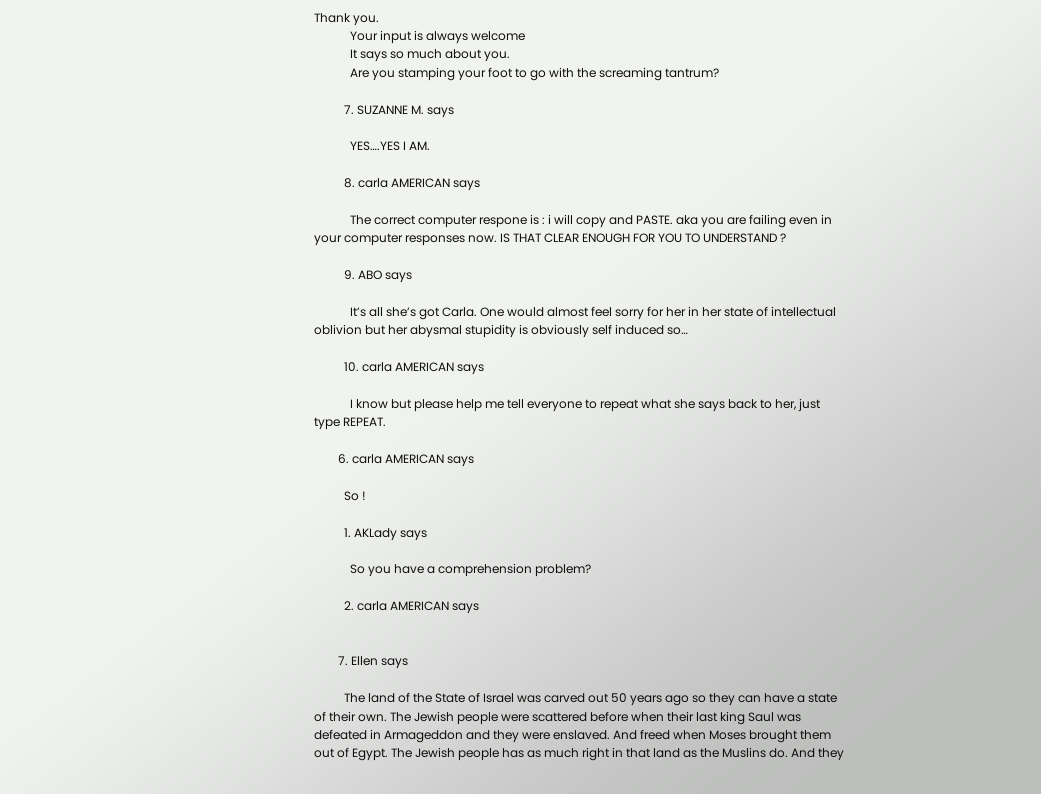Thank you.
            Your input is always welcome
            It says so much about you.
            Are you stamping your foot to go with the screaming tantrum?

          7. SUZANNE M. says

            YES….YES I AM.

          8. carla AMERICAN says

            The correct computer respone is : i will copy and PASTE. aka you are failing even in your computer responses now. IS THAT CLEAR ENOUGH FOR YOU TO UNDERSTAND ?

          9. ABO says

            It’s all she’s got Carla. One would almost feel sorry for her in her state of intellectual oblivion but her abysmal stupidity is obviously self induced so…

          10. carla AMERICAN says

            I know but please help me tell everyone to repeat what she says back to her, just type REPEAT.

        6. carla AMERICAN says

          So !

          1. AKLady says

            So you have a comprehension problem?

          2. carla AMERICAN says


        7. Ellen says

          The land of the State of Israel was carved out 50 years ago so they can have a state of their own. The Jewish people were scattered before when their last king Saul was defeated in Armageddon and they were enslaved. And freed when Moses brought them out of Egypt. The Jewish people has as much right in that land as the Muslins do. And they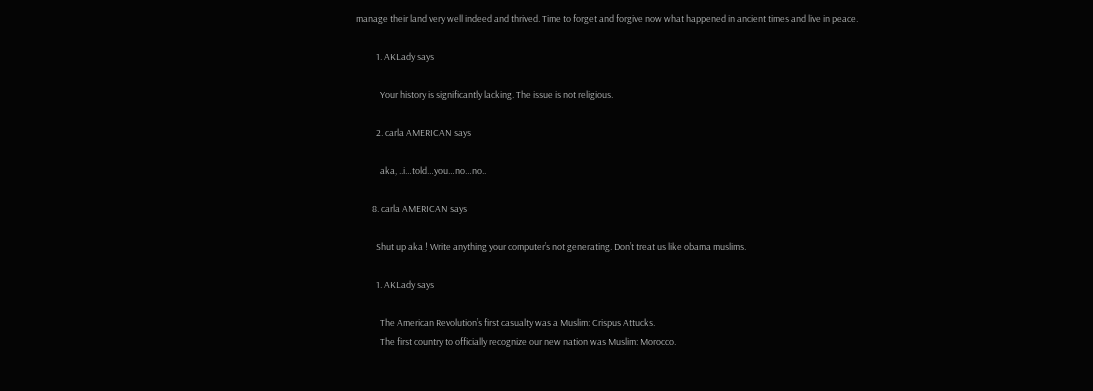manage their land very well indeed and thrived. Time to forget and forgive now what happened in ancient times and live in peace.

          1. AKLady says

            Your history is significantly lacking. The issue is not religious.

          2. carla AMERICAN says

            aka, ..i…told…you…no…no..

        8. carla AMERICAN says

          Shut up aka ! Write anything your computer’s not generating. Don’t treat us like obama muslims.

          1. AKLady says

            The American Revolution’s first casualty was a Muslim: Crispus Attucks.
            The first country to officially recognize our new nation was Muslim: Morocco.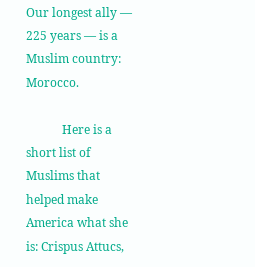Our longest ally — 225 years — is a Muslim country: Morocco.

            Here is a short list of Muslims that helped make America what she is: Crispus Attucs,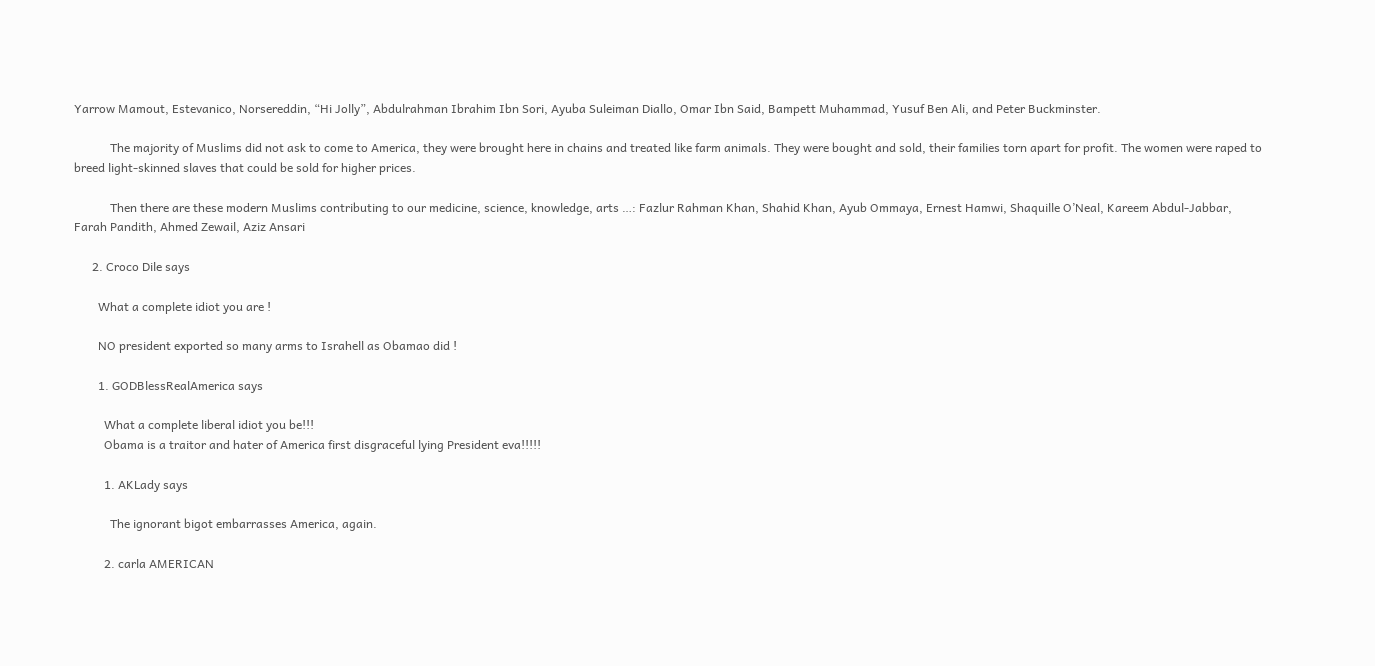Yarrow Mamout, Estevanico, Norsereddin, “Hi Jolly”, Abdulrahman Ibrahim Ibn Sori, Ayuba Suleiman Diallo, Omar Ibn Said, Bampett Muhammad, Yusuf Ben Ali, and Peter Buckminster.

            The majority of Muslims did not ask to come to America, they were brought here in chains and treated like farm animals. They were bought and sold, their families torn apart for profit. The women were raped to breed light-skinned slaves that could be sold for higher prices.

            Then there are these modern Muslims contributing to our medicine, science, knowledge, arts …: Fazlur Rahman Khan, Shahid Khan, Ayub Ommaya, Ernest Hamwi, Shaquille O’Neal, Kareem Abdul-Jabbar, Farah Pandith, Ahmed Zewail, Aziz Ansari

      2. Croco Dile says

        What a complete idiot you are !

        NO president exported so many arms to Israhell as Obamao did !

        1. GODBlessRealAmerica says

          What a complete liberal idiot you be!!!
          Obama is a traitor and hater of America first disgraceful lying President eva!!!!!

          1. AKLady says

            The ignorant bigot embarrasses America, again.

          2. carla AMERICAN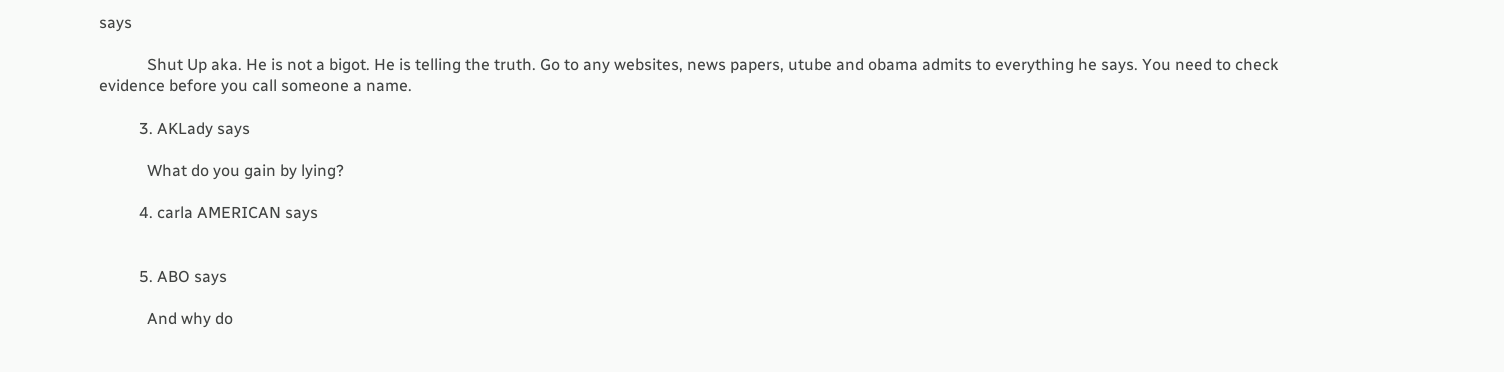says

            Shut Up aka. He is not a bigot. He is telling the truth. Go to any websites, news papers, utube and obama admits to everything he says. You need to check evidence before you call someone a name.

          3. AKLady says

            What do you gain by lying?

          4. carla AMERICAN says


          5. ABO says

            And why do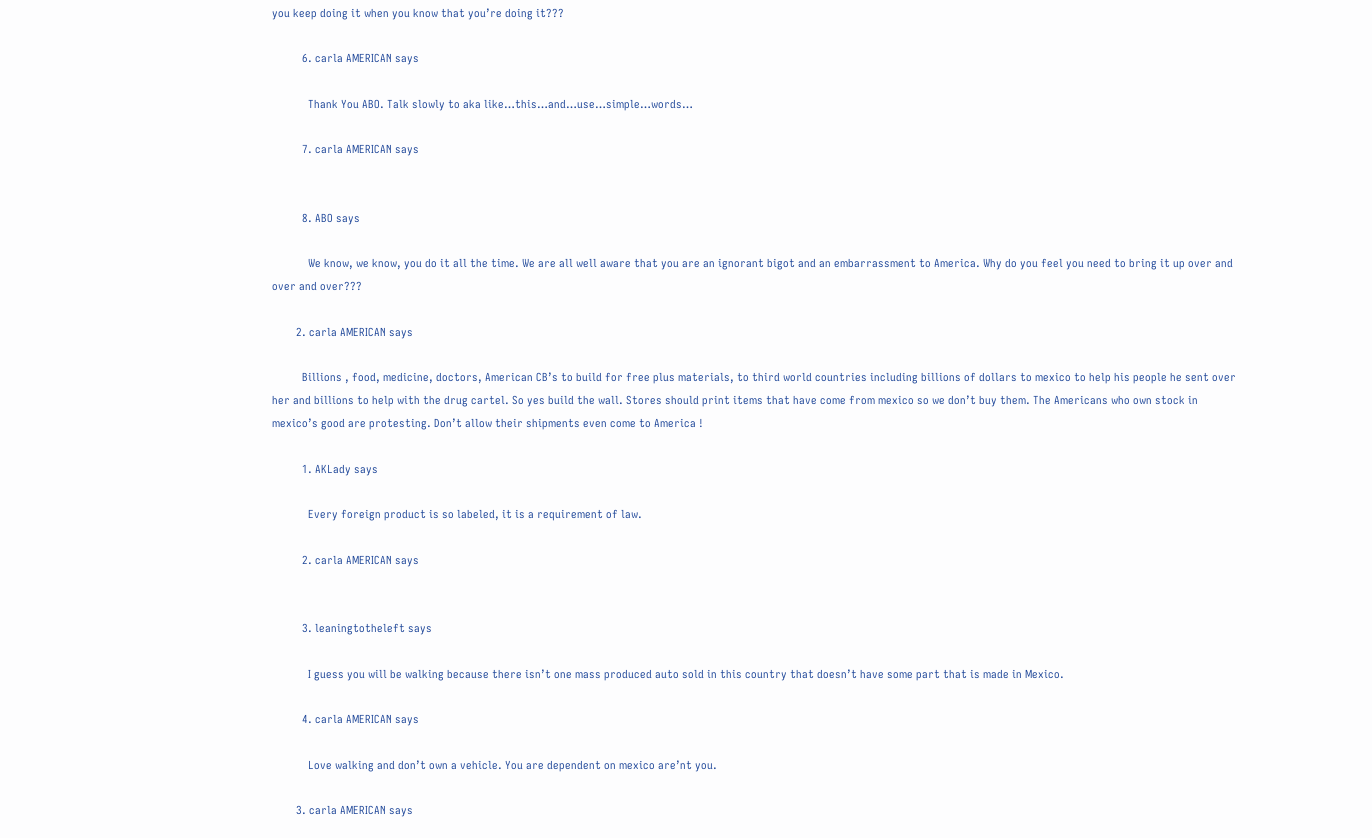you keep doing it when you know that you’re doing it???

          6. carla AMERICAN says

            Thank You ABO. Talk slowly to aka like…this…and…use…simple…words…

          7. carla AMERICAN says


          8. ABO says

            We know, we know, you do it all the time. We are all well aware that you are an ignorant bigot and an embarrassment to America. Why do you feel you need to bring it up over and over and over???

        2. carla AMERICAN says

          Billions , food, medicine, doctors, American CB’s to build for free plus materials, to third world countries including billions of dollars to mexico to help his people he sent over her and billions to help with the drug cartel. So yes build the wall. Stores should print items that have come from mexico so we don’t buy them. The Americans who own stock in mexico’s good are protesting. Don’t allow their shipments even come to America !

          1. AKLady says

            Every foreign product is so labeled, it is a requirement of law.

          2. carla AMERICAN says


          3. leaningtotheleft says

            I guess you will be walking because there isn’t one mass produced auto sold in this country that doesn’t have some part that is made in Mexico.

          4. carla AMERICAN says

            Love walking and don’t own a vehicle. You are dependent on mexico are’nt you.

        3. carla AMERICAN says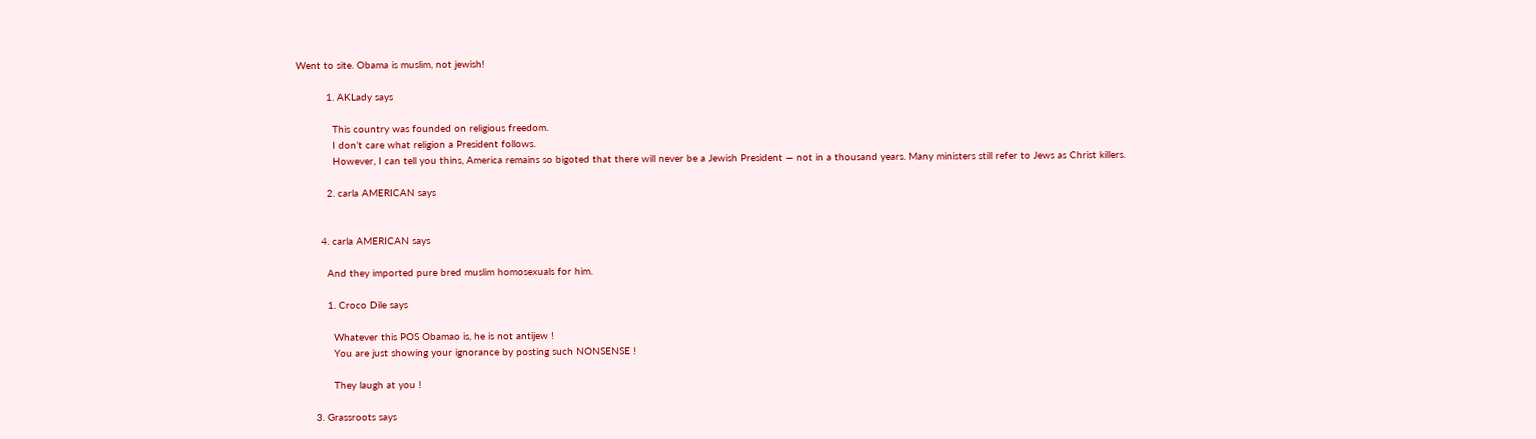Went to site. Obama is muslim, not jewish!

          1. AKLady says

            This country was founded on religious freedom.
            I don’t care what religion a President follows.
            However, I can tell you thins, America remains so bigoted that there will never be a Jewish President — not in a thousand years. Many ministers still refer to Jews as Christ killers.

          2. carla AMERICAN says


        4. carla AMERICAN says

          And they imported pure bred muslim homosexuals for him.

          1. Croco Dile says

            Whatever this POS Obamao is, he is not antijew !
            You are just showing your ignorance by posting such NONSENSE !

            They laugh at you !

      3. Grassroots says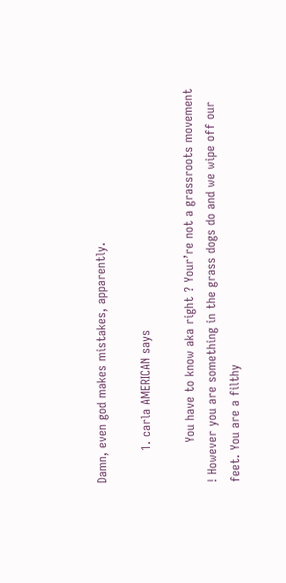Damn, even god makes mistakes, apparently.

        1. carla AMERICAN says

          You have to know aka right ? Your’re not a grassroots movement ! However you are something in the grass dogs do and we wipe off our feet. You are a filthy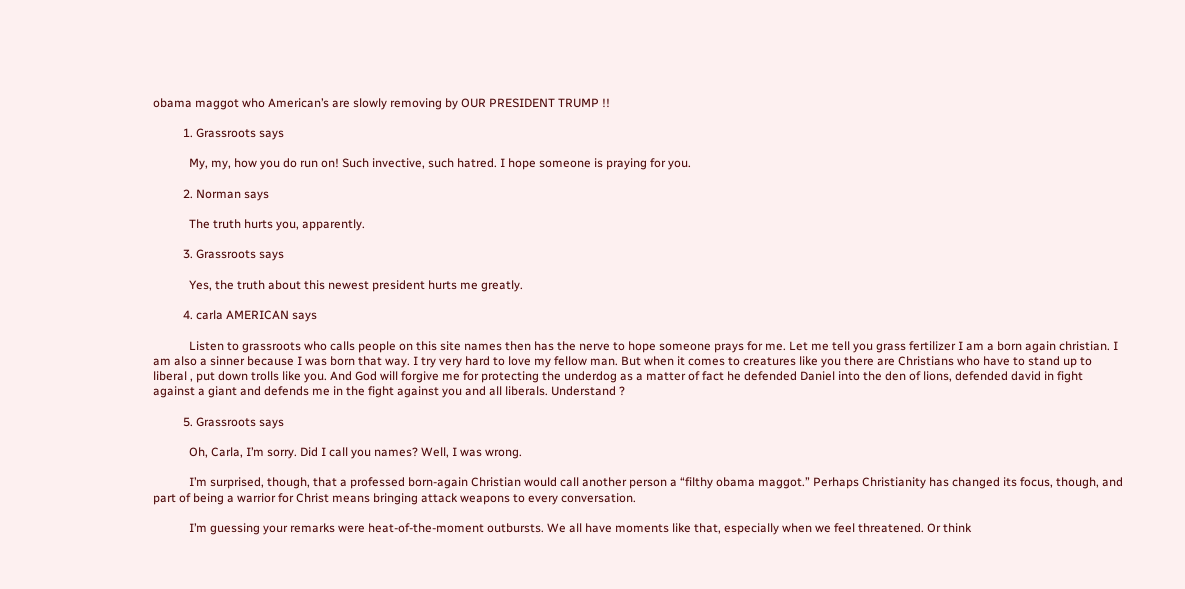obama maggot who American’s are slowly removing by OUR PRESIDENT TRUMP !!

          1. Grassroots says

            My, my, how you do run on! Such invective, such hatred. I hope someone is praying for you.

          2. Norman says

            The truth hurts you, apparently.

          3. Grassroots says

            Yes, the truth about this newest president hurts me greatly.

          4. carla AMERICAN says

            Listen to grassroots who calls people on this site names then has the nerve to hope someone prays for me. Let me tell you grass fertilizer I am a born again christian. I am also a sinner because I was born that way. I try very hard to love my fellow man. But when it comes to creatures like you there are Christians who have to stand up to liberal , put down trolls like you. And God will forgive me for protecting the underdog as a matter of fact he defended Daniel into the den of lions, defended david in fight against a giant and defends me in the fight against you and all liberals. Understand ?

          5. Grassroots says

            Oh, Carla, I’m sorry. Did I call you names? Well, I was wrong.

            I’m surprised, though, that a professed born-again Christian would call another person a “filthy obama maggot.” Perhaps Christianity has changed its focus, though, and part of being a warrior for Christ means bringing attack weapons to every conversation.

            I’m guessing your remarks were heat-of-the-moment outbursts. We all have moments like that, especially when we feel threatened. Or think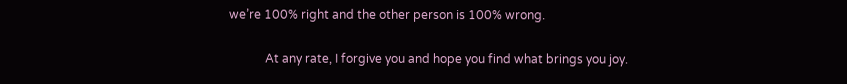we’re 100% right and the other person is 100% wrong.

            At any rate, I forgive you and hope you find what brings you joy.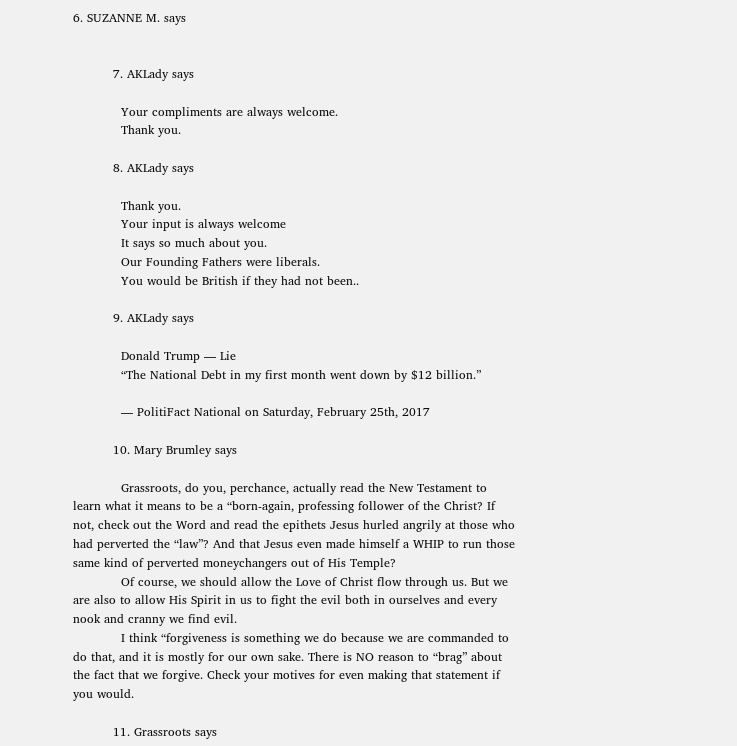6. SUZANNE M. says


          7. AKLady says

            Your compliments are always welcome.
            Thank you.

          8. AKLady says

            Thank you.
            Your input is always welcome
            It says so much about you.
            Our Founding Fathers were liberals.
            You would be British if they had not been..

          9. AKLady says

            Donald Trump — Lie
            “The National Debt in my first month went down by $12 billion.”

            — PolitiFact National on Saturday, February 25th, 2017

          10. Mary Brumley says

            Grassroots, do you, perchance, actually read the New Testament to learn what it means to be a “born-again, professing follower of the Christ? If not, check out the Word and read the epithets Jesus hurled angrily at those who had perverted the “law”? And that Jesus even made himself a WHIP to run those same kind of perverted moneychangers out of His Temple?
            Of course, we should allow the Love of Christ flow through us. But we are also to allow His Spirit in us to fight the evil both in ourselves and every nook and cranny we find evil.
            I think “forgiveness is something we do because we are commanded to do that, and it is mostly for our own sake. There is NO reason to “brag” about the fact that we forgive. Check your motives for even making that statement if you would.

          11. Grassroots says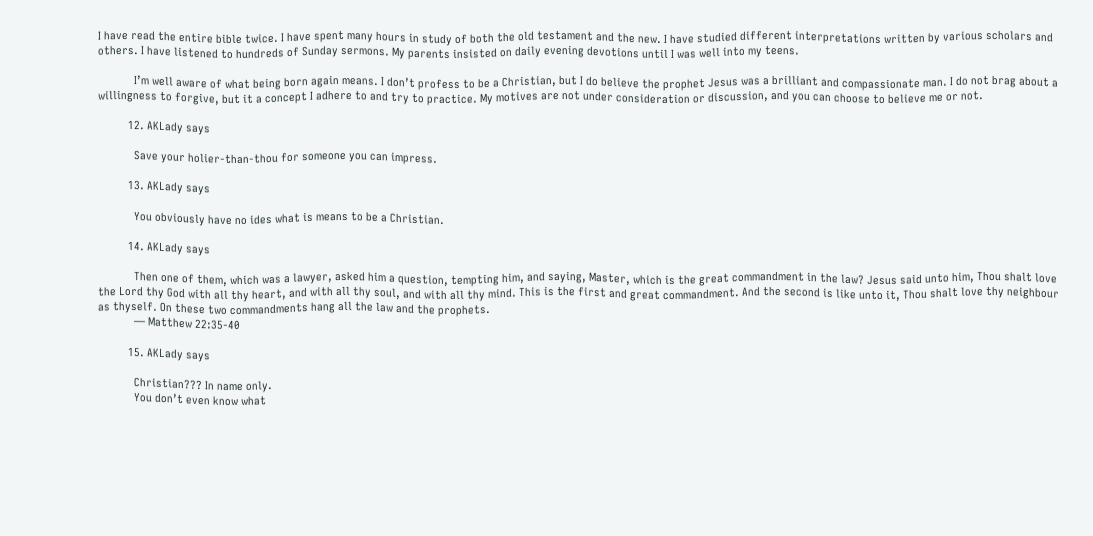I have read the entire bible twice. I have spent many hours in study of both the old testament and the new. I have studied different interpretations written by various scholars and others. I have listened to hundreds of Sunday sermons. My parents insisted on daily evening devotions until I was well into my teens.

            I’m well aware of what being born again means. I don’t profess to be a Christian, but I do believe the prophet Jesus was a brilliant and compassionate man. I do not brag about a willingness to forgive, but it a concept I adhere to and try to practice. My motives are not under consideration or discussion, and you can choose to believe me or not.

          12. AKLady says

            Save your holier-than-thou for someone you can impress.

          13. AKLady says

            You obviously have no ides what is means to be a Christian.

          14. AKLady says

            Then one of them, which was a lawyer, asked him a question, tempting him, and saying, Master, which is the great commandment in the law? Jesus said unto him, Thou shalt love the Lord thy God with all thy heart, and with all thy soul, and with all thy mind. This is the first and great commandment. And the second is like unto it, Thou shalt love thy neighbour as thyself. On these two commandments hang all the law and the prophets.
            — Matthew 22:35-40

          15. AKLady says

            Christian??? In name only.
            You don’t even know what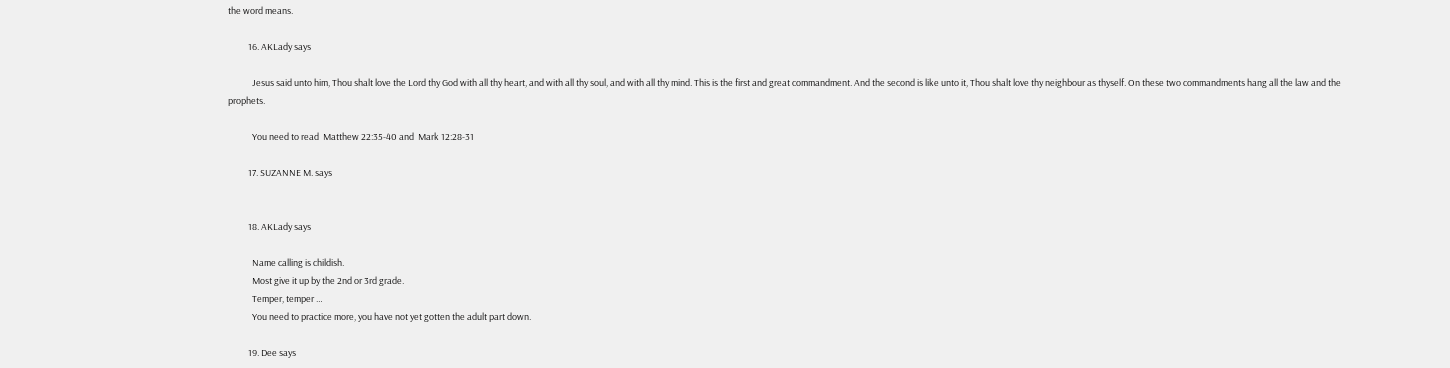the word means.

          16. AKLady says

            Jesus said unto him, Thou shalt love the Lord thy God with all thy heart, and with all thy soul, and with all thy mind. This is the first and great commandment. And the second is like unto it, Thou shalt love thy neighbour as thyself. On these two commandments hang all the law and the prophets.

            You need to read  Matthew 22:35-40 and  Mark 12:28-31

          17. SUZANNE M. says


          18. AKLady says

            Name calling is childish.
            Most give it up by the 2nd or 3rd grade.
            Temper, temper …
            You need to practice more, you have not yet gotten the adult part down.

          19. Dee says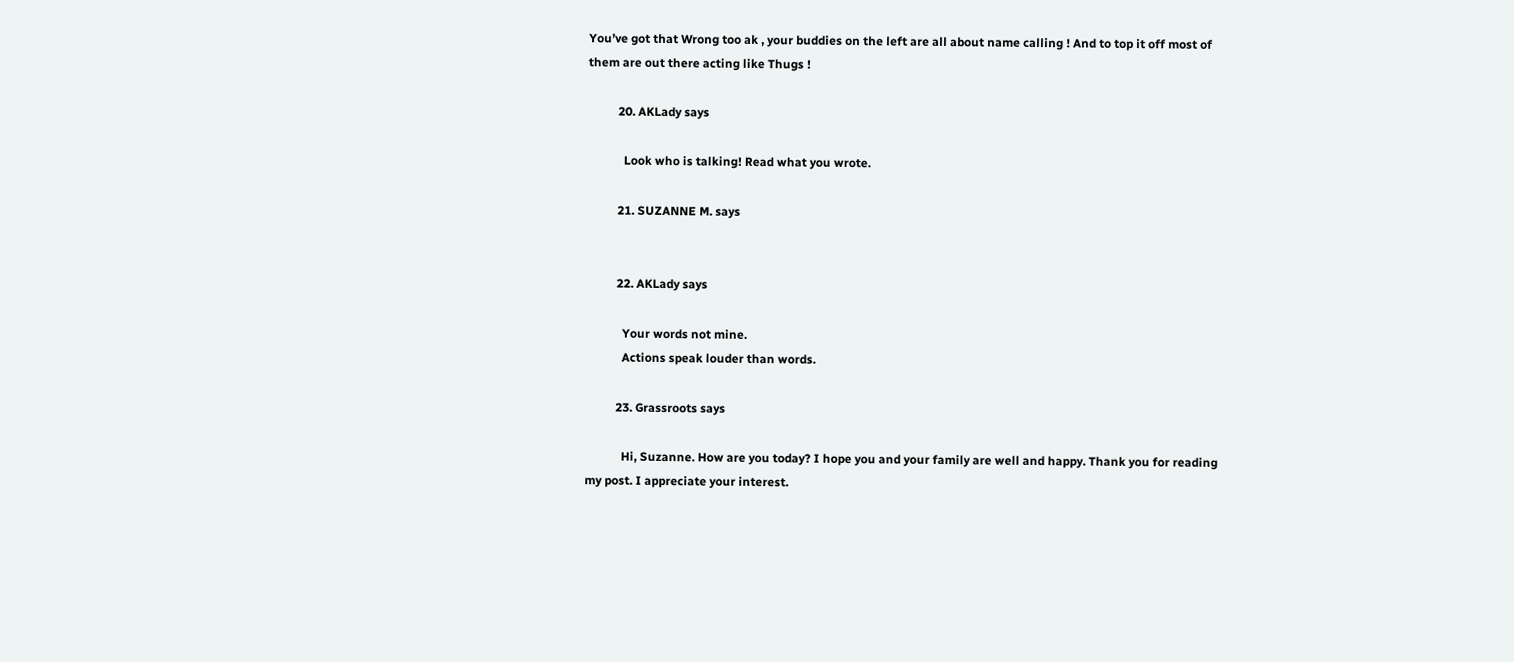You’ve got that Wrong too ak , your buddies on the left are all about name calling ! And to top it off most of them are out there acting like Thugs !

          20. AKLady says

            Look who is talking! Read what you wrote.

          21. SUZANNE M. says


          22. AKLady says

            Your words not mine.
            Actions speak louder than words.

          23. Grassroots says

            Hi, Suzanne. How are you today? I hope you and your family are well and happy. Thank you for reading my post. I appreciate your interest.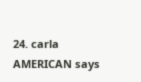24. carla AMERICAN says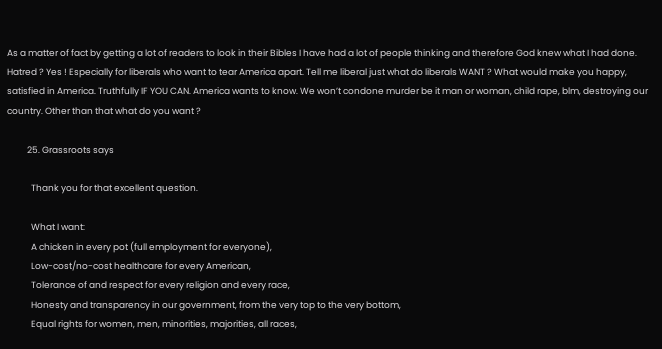As a matter of fact by getting a lot of readers to look in their Bibles I have had a lot of people thinking and therefore God knew what I had done. Hatred ? Yes ! Especially for liberals who want to tear America apart. Tell me liberal just what do liberals WANT ? What would make you happy, satisfied in America. Truthfully IF YOU CAN. America wants to know. We won’t condone murder be it man or woman, child rape, blm, destroying our country. Other than that what do you want ?

          25. Grassroots says

            Thank you for that excellent question.

            What I want:
            A chicken in every pot (full employment for everyone),
            Low-cost/no-cost healthcare for every American,
            Tolerance of and respect for every religion and every race,
            Honesty and transparency in our government, from the very top to the very bottom,
            Equal rights for women, men, minorities, majorities, all races,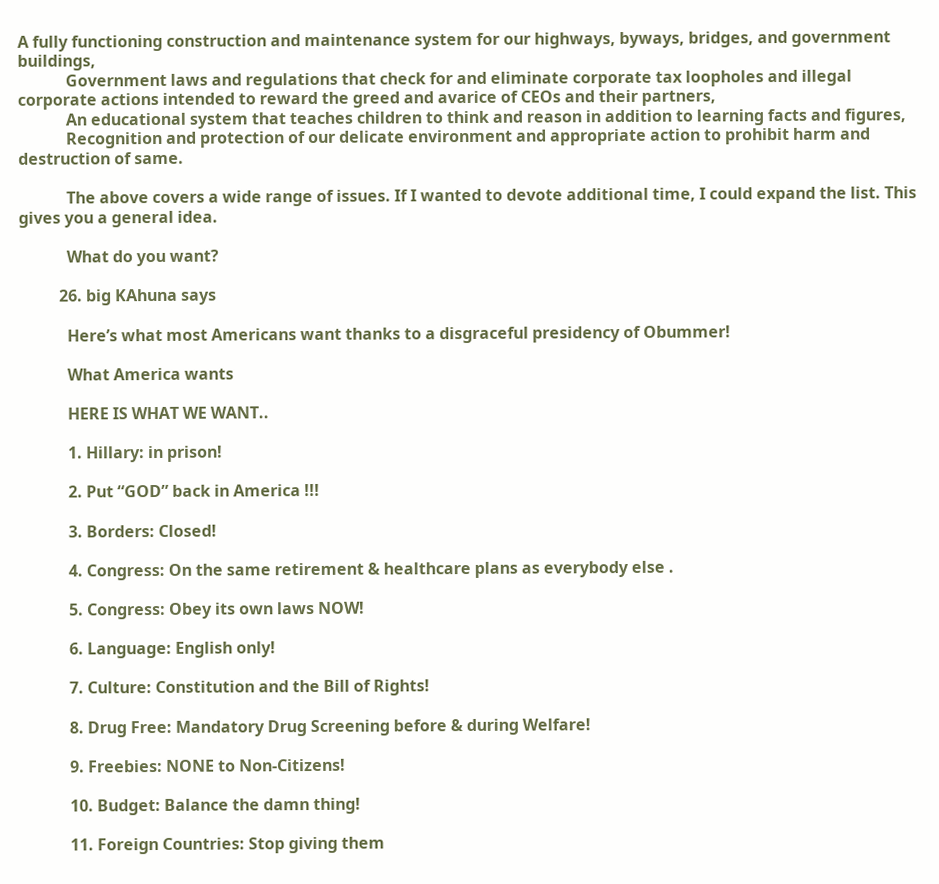A fully functioning construction and maintenance system for our highways, byways, bridges, and government buildings,
            Government laws and regulations that check for and eliminate corporate tax loopholes and illegal corporate actions intended to reward the greed and avarice of CEOs and their partners,
            An educational system that teaches children to think and reason in addition to learning facts and figures,
            Recognition and protection of our delicate environment and appropriate action to prohibit harm and destruction of same.

            The above covers a wide range of issues. If I wanted to devote additional time, I could expand the list. This gives you a general idea.

            What do you want?

          26. big KAhuna says

            Here’s what most Americans want thanks to a disgraceful presidency of Obummer!

            What America wants

            HERE IS WHAT WE WANT..

            1. Hillary: in prison!

            2. Put “GOD” back in America !!!

            3. Borders: Closed!

            4. Congress: On the same retirement & healthcare plans as everybody else .

            5. Congress: Obey its own laws NOW!

            6. Language: English only!

            7. Culture: Constitution and the Bill of Rights!

            8. Drug Free: Mandatory Drug Screening before & during Welfare!

            9. Freebies: NONE to Non-Citizens!

            10. Budget: Balance the damn thing!

            11. Foreign Countries: Stop giving them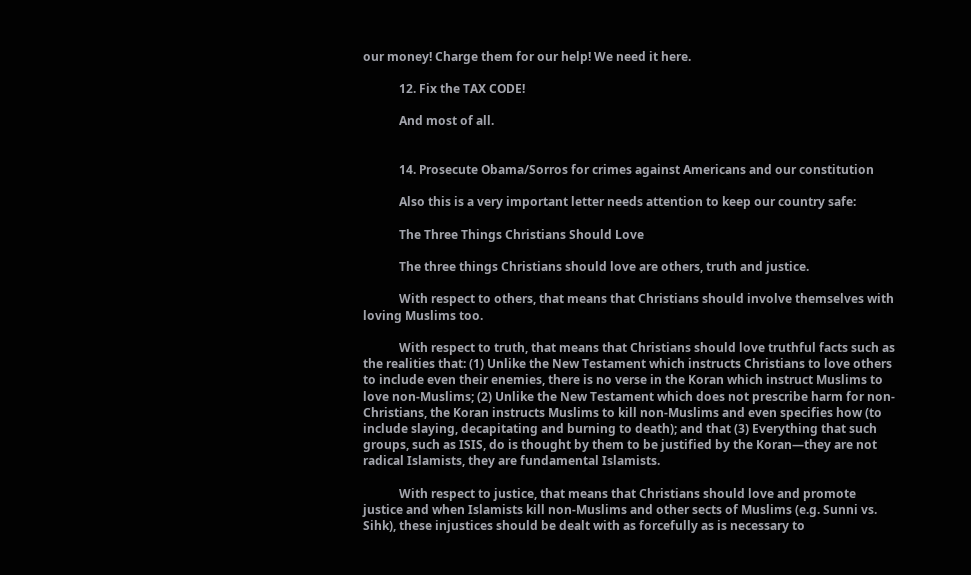our money! Charge them for our help! We need it here.

            12. Fix the TAX CODE!

            And most of all.


            14. Prosecute Obama/Sorros for crimes against Americans and our constitution

            Also this is a very important letter needs attention to keep our country safe:

            The Three Things Christians Should Love

            The three things Christians should love are others, truth and justice.

            With respect to others, that means that Christians should involve themselves with loving Muslims too.

            With respect to truth, that means that Christians should love truthful facts such as the realities that: (1) Unlike the New Testament which instructs Christians to love others to include even their enemies, there is no verse in the Koran which instruct Muslims to love non-Muslims; (2) Unlike the New Testament which does not prescribe harm for non-Christians, the Koran instructs Muslims to kill non-Muslims and even specifies how (to include slaying, decapitating and burning to death); and that (3) Everything that such groups, such as ISIS, do is thought by them to be justified by the Koran—they are not radical Islamists, they are fundamental Islamists.

            With respect to justice, that means that Christians should love and promote justice and when Islamists kill non-Muslims and other sects of Muslims (e.g. Sunni vs. Sihk), these injustices should be dealt with as forcefully as is necessary to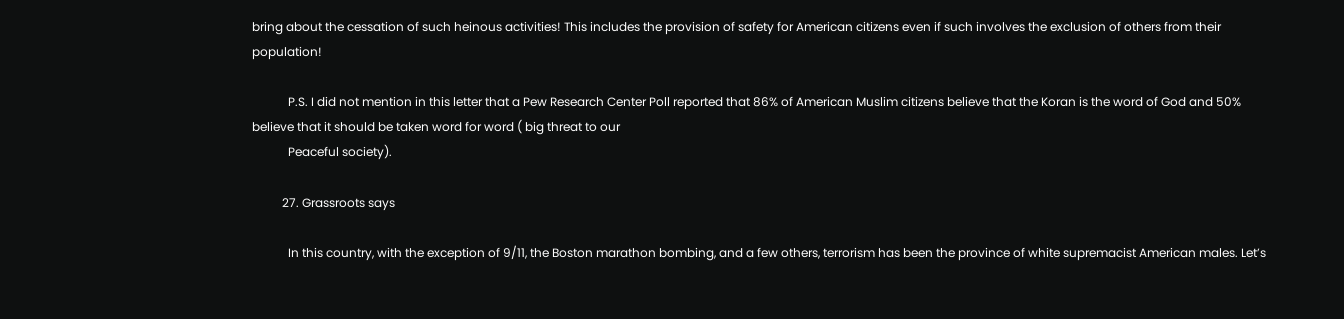bring about the cessation of such heinous activities! This includes the provision of safety for American citizens even if such involves the exclusion of others from their population!

            P.S. I did not mention in this letter that a Pew Research Center Poll reported that 86% of American Muslim citizens believe that the Koran is the word of God and 50% believe that it should be taken word for word ( big threat to our
            Peaceful society).

          27. Grassroots says

            In this country, with the exception of 9/11, the Boston marathon bombing, and a few others, terrorism has been the province of white supremacist American males. Let’s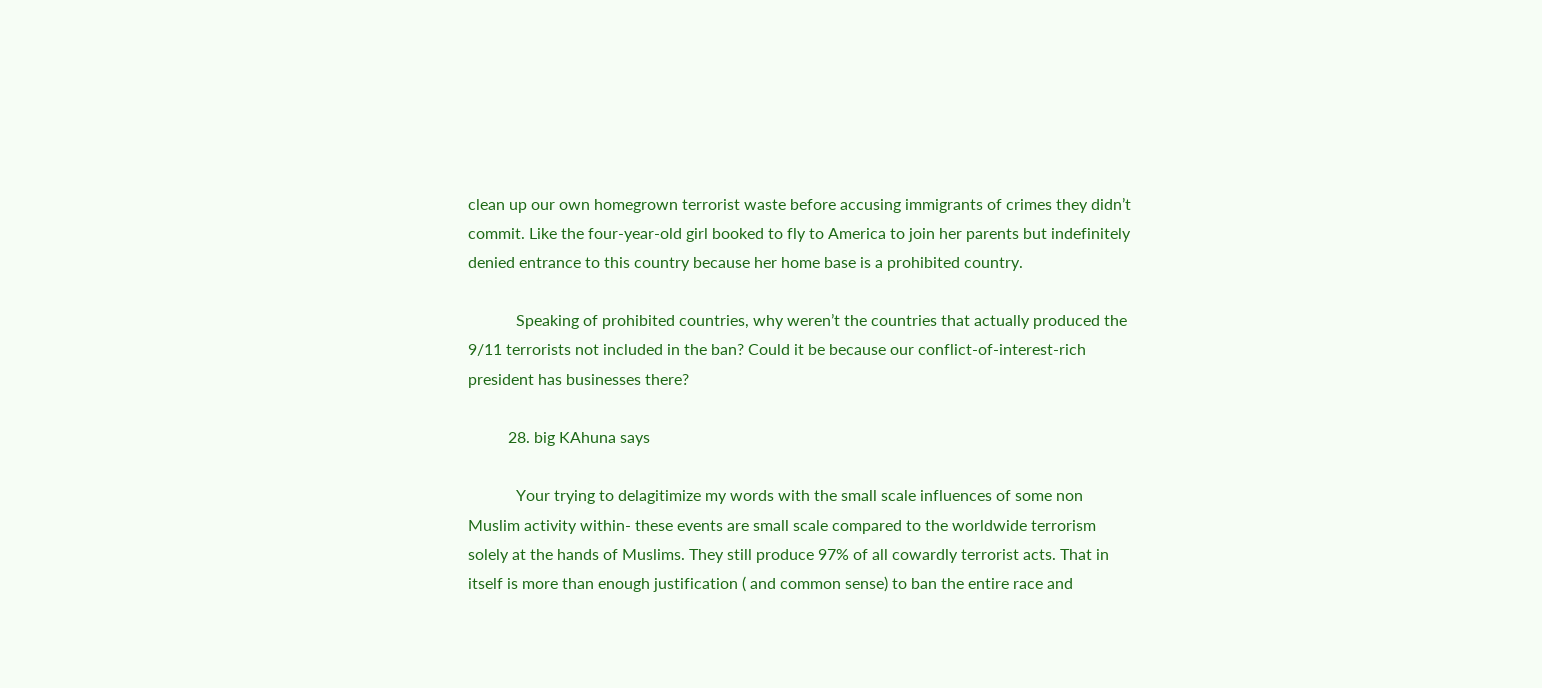clean up our own homegrown terrorist waste before accusing immigrants of crimes they didn’t commit. Like the four-year-old girl booked to fly to America to join her parents but indefinitely denied entrance to this country because her home base is a prohibited country.

            Speaking of prohibited countries, why weren’t the countries that actually produced the 9/11 terrorists not included in the ban? Could it be because our conflict-of-interest-rich president has businesses there?

          28. big KAhuna says

            Your trying to delagitimize my words with the small scale influences of some non Muslim activity within- these events are small scale compared to the worldwide terrorism solely at the hands of Muslims. They still produce 97% of all cowardly terrorist acts. That in itself is more than enough justification ( and common sense) to ban the entire race and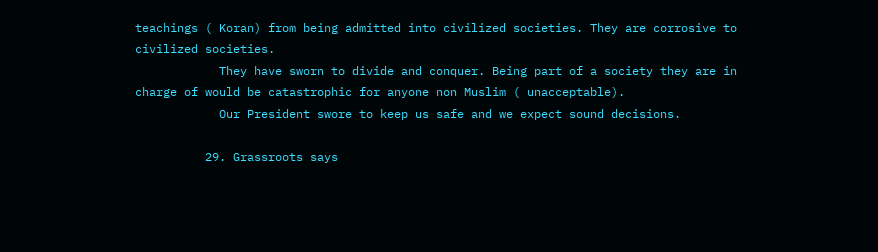teachings ( Koran) from being admitted into civilized societies. They are corrosive to civilized societies.
            They have sworn to divide and conquer. Being part of a society they are in charge of would be catastrophic for anyone non Muslim ( unacceptable).
            Our President swore to keep us safe and we expect sound decisions.

          29. Grassroots says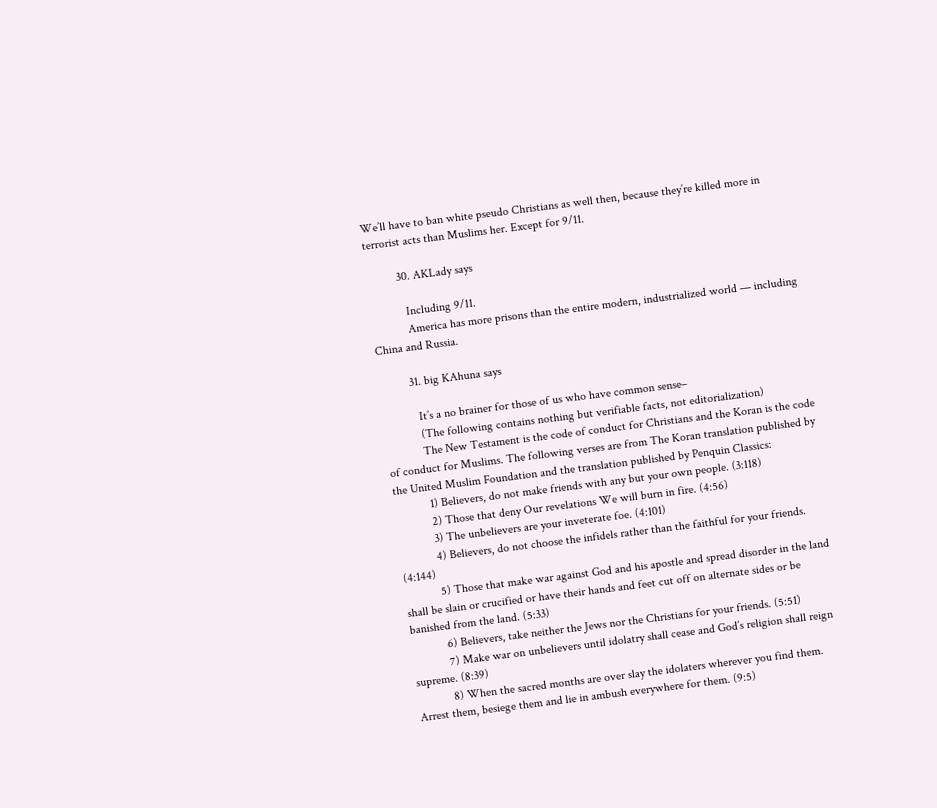We’ll have to ban white pseudo Christians as well then, because they’re killed more in terrorist acts than Muslims her. Except for 9/11.

          30. AKLady says

            Including 9/11.
            America has more prisons than the entire modern, industrialized world — including China and Russia.

          31. big KAhuna says

            It’s a no brainer for those of us who have common sense–
            (The following contains nothing but verifiable facts, not editorialization)
            The New Testament is the code of conduct for Christians and the Koran is the code of conduct for Muslims. The following verses are from The Koran translation published by the United Muslim Foundation and the translation published by Penquin Classics:
            1) Believers, do not make friends with any but your own people. (3:118)
            2) Those that deny Our revelations We will burn in fire. (4:56)
            3) The unbelievers are your inveterate foe. (4:101)
            4) Believers, do not choose the infidels rather than the faithful for your friends. (4:144)
            5) Those that make war against God and his apostle and spread disorder in the land shall be slain or crucified or have their hands and feet cut off on alternate sides or be banished from the land. (5:33)
            6) Believers, take neither the Jews nor the Christians for your friends. (5:51)
            7) Make war on unbelievers until idolatry shall cease and God’s religion shall reign supreme. (8:39)
            8) When the sacred months are over slay the idolaters wherever you find them. Arrest them, besiege them and lie in ambush everywhere for them. (9:5)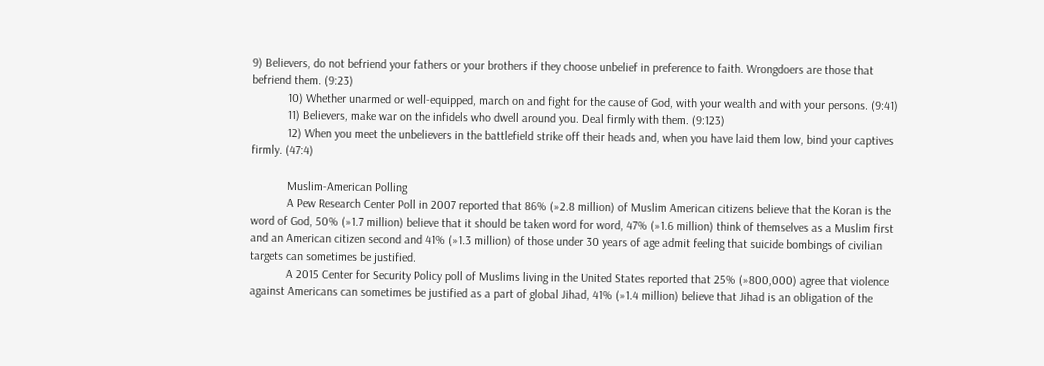9) Believers, do not befriend your fathers or your brothers if they choose unbelief in preference to faith. Wrongdoers are those that befriend them. (9:23)
            10) Whether unarmed or well-equipped, march on and fight for the cause of God, with your wealth and with your persons. (9:41)
            11) Believers, make war on the infidels who dwell around you. Deal firmly with them. (9:123)
            12) When you meet the unbelievers in the battlefield strike off their heads and, when you have laid them low, bind your captives firmly. (47:4)

            Muslim-American Polling
            A Pew Research Center Poll in 2007 reported that 86% (»2.8 million) of Muslim American citizens believe that the Koran is the word of God, 50% (»1.7 million) believe that it should be taken word for word, 47% (»1.6 million) think of themselves as a Muslim first and an American citizen second and 41% (»1.3 million) of those under 30 years of age admit feeling that suicide bombings of civilian targets can sometimes be justified.
            A 2015 Center for Security Policy poll of Muslims living in the United States reported that 25% (»800,000) agree that violence against Americans can sometimes be justified as a part of global Jihad, 41% (»1.4 million) believe that Jihad is an obligation of the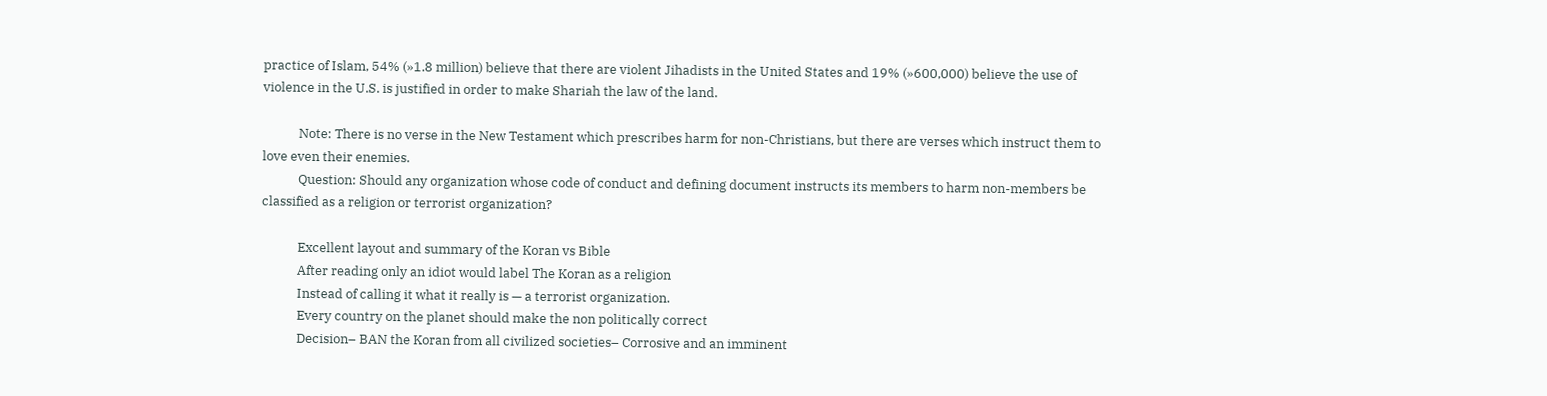practice of Islam, 54% (»1.8 million) believe that there are violent Jihadists in the United States and 19% (»600,000) believe the use of violence in the U.S. is justified in order to make Shariah the law of the land.

            Note: There is no verse in the New Testament which prescribes harm for non-Christians, but there are verses which instruct them to love even their enemies.
            Question: Should any organization whose code of conduct and defining document instructs its members to harm non-members be classified as a religion or terrorist organization?

            Excellent layout and summary of the Koran vs Bible
            After reading only an idiot would label The Koran as a religion
            Instead of calling it what it really is — a terrorist organization.
            Every country on the planet should make the non politically correct
            Decision– BAN the Koran from all civilized societies– Corrosive and an imminent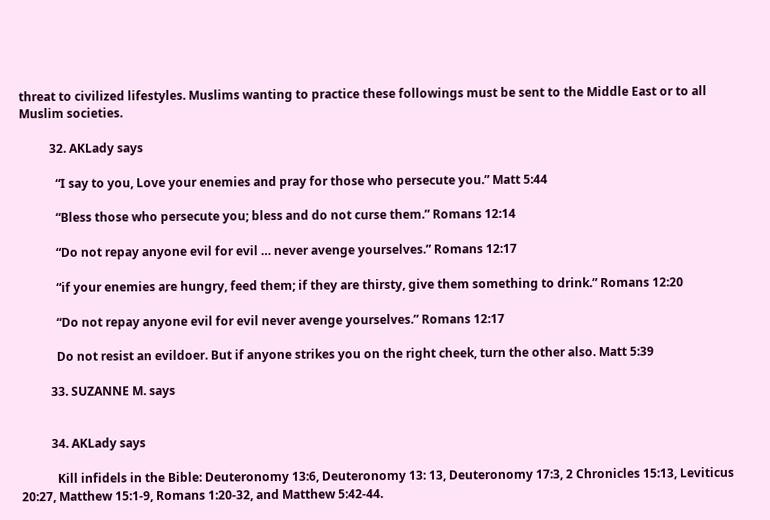threat to civilized lifestyles. Muslims wanting to practice these followings must be sent to the Middle East or to all Muslim societies.

          32. AKLady says

            “I say to you, Love your enemies and pray for those who persecute you.” Matt 5:44

            “Bless those who persecute you; bless and do not curse them.” Romans 12:14

            “Do not repay anyone evil for evil … never avenge yourselves.” Romans 12:17

            “if your enemies are hungry, feed them; if they are thirsty, give them something to drink.” Romans 12:20

            “Do not repay anyone evil for evil never avenge yourselves.” Romans 12:17

            Do not resist an evildoer. But if anyone strikes you on the right cheek, turn the other also. Matt 5:39

          33. SUZANNE M. says


          34. AKLady says

            Kill infidels in the Bible: Deuteronomy 13:6, Deuteronomy 13: 13, Deuteronomy 17:3, 2 Chronicles 15:13, Leviticus 20:27, Matthew 15:1-9, Romans 1:20-32, and Matthew 5:42-44.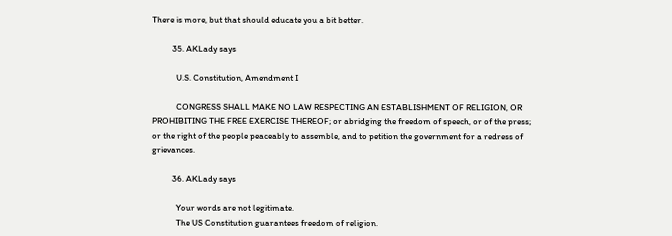There is more, but that should educate you a bit better.

          35. AKLady says

            U.S. Constitution, Amendment I

            CONGRESS SHALL MAKE NO LAW RESPECTING AN ESTABLISHMENT OF RELIGION, OR PROHIBITING THE FREE EXERCISE THEREOF; or abridging the freedom of speech, or of the press; or the right of the people peaceably to assemble, and to petition the government for a redress of grievances.

          36. AKLady says

            Your words are not legitimate.
            The US Constitution guarantees freedom of religion.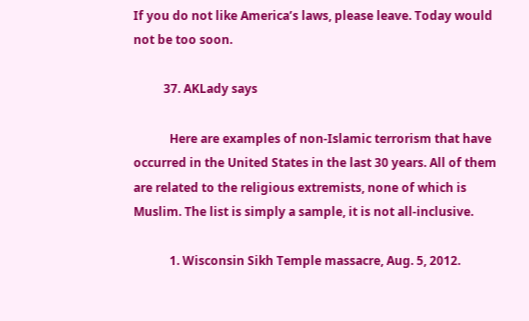If you do not like America’s laws, please leave. Today would not be too soon.

          37. AKLady says

            Here are examples of non-Islamic terrorism that have occurred in the United States in the last 30 years. All of them are related to the religious extremists, none of which is Muslim. The list is simply a sample, it is not all-inclusive.

            1. Wisconsin Sikh Temple massacre, Aug. 5, 2012.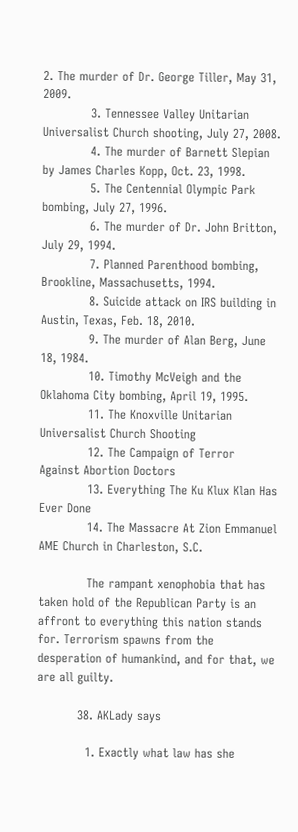2. The murder of Dr. George Tiller, May 31, 2009.
            3. Tennessee Valley Unitarian Universalist Church shooting, July 27, 2008.
            4. The murder of Barnett Slepian by James Charles Kopp, Oct. 23, 1998.
            5. The Centennial Olympic Park bombing, July 27, 1996.
            6. The murder of Dr. John Britton, July 29, 1994.
            7. Planned Parenthood bombing, Brookline, Massachusetts, 1994.
            8. Suicide attack on IRS building in Austin, Texas, Feb. 18, 2010.
            9. The murder of Alan Berg, June 18, 1984.
            10. Timothy McVeigh and the Oklahoma City bombing, April 19, 1995.
            11. The Knoxville Unitarian Universalist Church Shooting
            12. The Campaign of Terror Against Abortion Doctors
            13. Everything The Ku Klux Klan Has Ever Done
            14. The Massacre At Zion Emmanuel AME Church in Charleston, S.C.

            The rampant xenophobia that has taken hold of the Republican Party is an affront to everything this nation stands for. Terrorism spawns from the desperation of humankind, and for that, we are all guilty.

          38. AKLady says

            1. Exactly what law has she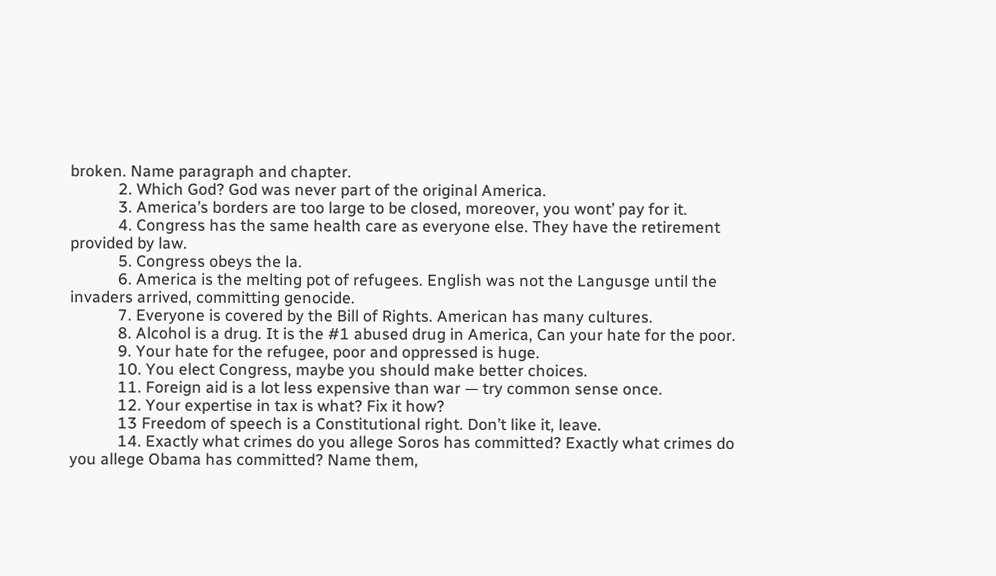broken. Name paragraph and chapter.
            2. Which God? God was never part of the original America.
            3. America’s borders are too large to be closed, moreover, you wont’ pay for it.
            4. Congress has the same health care as everyone else. They have the retirement provided by law.
            5. Congress obeys the la.
            6. America is the melting pot of refugees. English was not the Langusge until the invaders arrived, committing genocide.
            7. Everyone is covered by the Bill of Rights. American has many cultures.
            8. Alcohol is a drug. It is the #1 abused drug in America, Can your hate for the poor.
            9. Your hate for the refugee, poor and oppressed is huge.
            10. You elect Congress, maybe you should make better choices.
            11. Foreign aid is a lot less expensive than war — try common sense once.
            12. Your expertise in tax is what? Fix it how?
            13 Freedom of speech is a Constitutional right. Don’t like it, leave.
            14. Exactly what crimes do you allege Soros has committed? Exactly what crimes do you allege Obama has committed? Name them,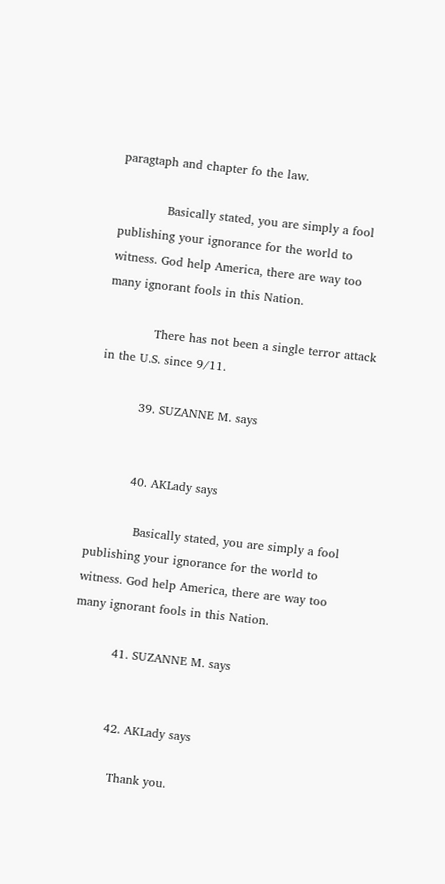paragtaph and chapter fo the law.

            Basically stated, you are simply a fool publishing your ignorance for the world to witness. God help America, there are way too many ignorant fools in this Nation.

            There has not been a single terror attack in the U.S. since 9/11.

          39. SUZANNE M. says


          40. AKLady says

            Basically stated, you are simply a fool publishing your ignorance for the world to witness. God help America, there are way too many ignorant fools in this Nation.

          41. SUZANNE M. says


          42. AKLady says

            Thank you.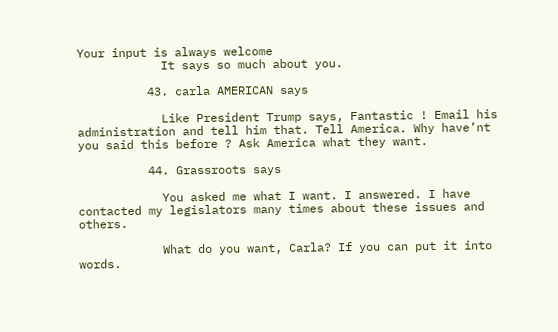Your input is always welcome
            It says so much about you.

          43. carla AMERICAN says

            Like President Trump says, Fantastic ! Email his administration and tell him that. Tell America. Why have’nt you said this before ? Ask America what they want.

          44. Grassroots says

            You asked me what I want. I answered. I have contacted my legislators many times about these issues and others.

            What do you want, Carla? If you can put it into words.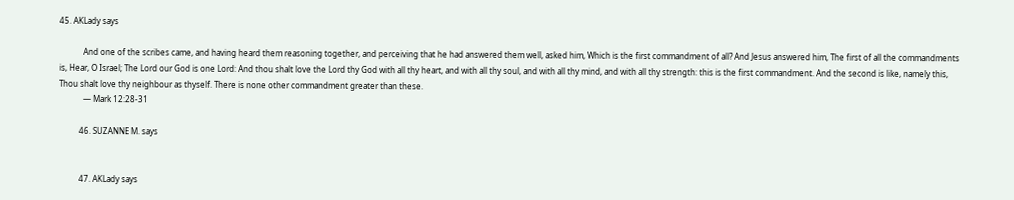45. AKLady says

            And one of the scribes came, and having heard them reasoning together, and perceiving that he had answered them well, asked him, Which is the first commandment of all? And Jesus answered him, The first of all the commandments is, Hear, O Israel; The Lord our God is one Lord: And thou shalt love the Lord thy God with all thy heart, and with all thy soul, and with all thy mind, and with all thy strength: this is the first commandment. And the second is like, namely this, Thou shalt love thy neighbour as thyself. There is none other commandment greater than these.
            — Mark 12:28-31

          46. SUZANNE M. says


          47. AKLady says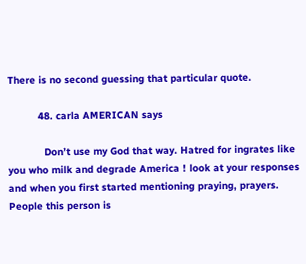There is no second guessing that particular quote.

          48. carla AMERICAN says

            Don’t use my God that way. Hatred for ingrates like you who milk and degrade America ! look at your responses and when you first started mentioning praying, prayers. People this person is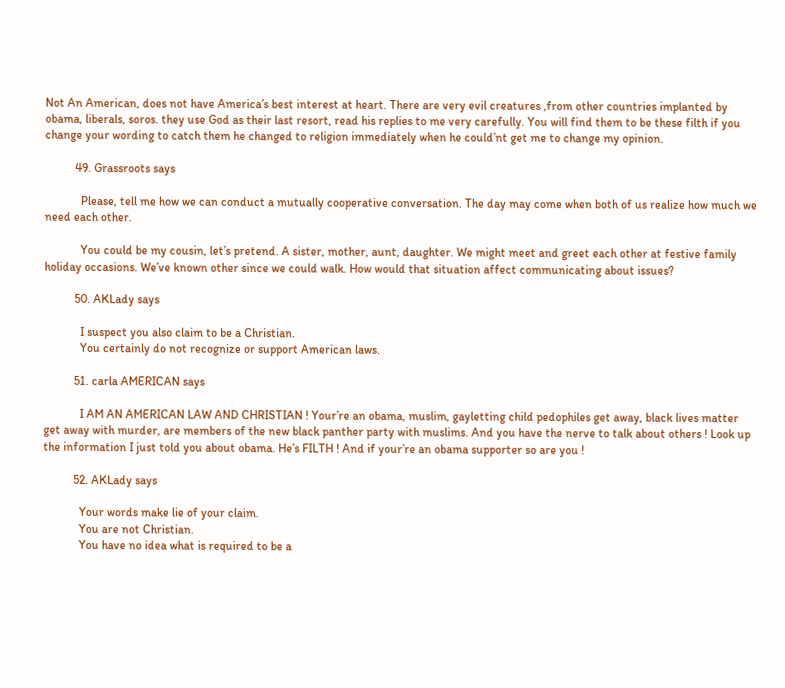Not An American, does not have America’s best interest at heart. There are very evil creatures ,from other countries implanted by obama, liberals, soros. they use God as their last resort, read his replies to me very carefully. You will find them to be these filth if you change your wording to catch them he changed to religion immediately when he could’nt get me to change my opinion.

          49. Grassroots says

            Please, tell me how we can conduct a mutually cooperative conversation. The day may come when both of us realize how much we need each other.

            You could be my cousin, let’s pretend. A sister, mother, aunt, daughter. We might meet and greet each other at festive family holiday occasions. We’ve known other since we could walk. How would that situation affect communicating about issues?

          50. AKLady says

            I suspect you also claim to be a Christian.
            You certainly do not recognize or support American laws.

          51. carla AMERICAN says

            I AM AN AMERICAN LAW AND CHRISTIAN ! Your’re an obama, muslim, gayletting child pedophiles get away, black lives matter get away with murder, are members of the new black panther party with muslims. And you have the nerve to talk about others ! Look up the information I just told you about obama. He’s FILTH ! And if your’re an obama supporter so are you !

          52. AKLady says

            Your words make lie of your claim.
            You are not Christian.
            You have no idea what is required to be a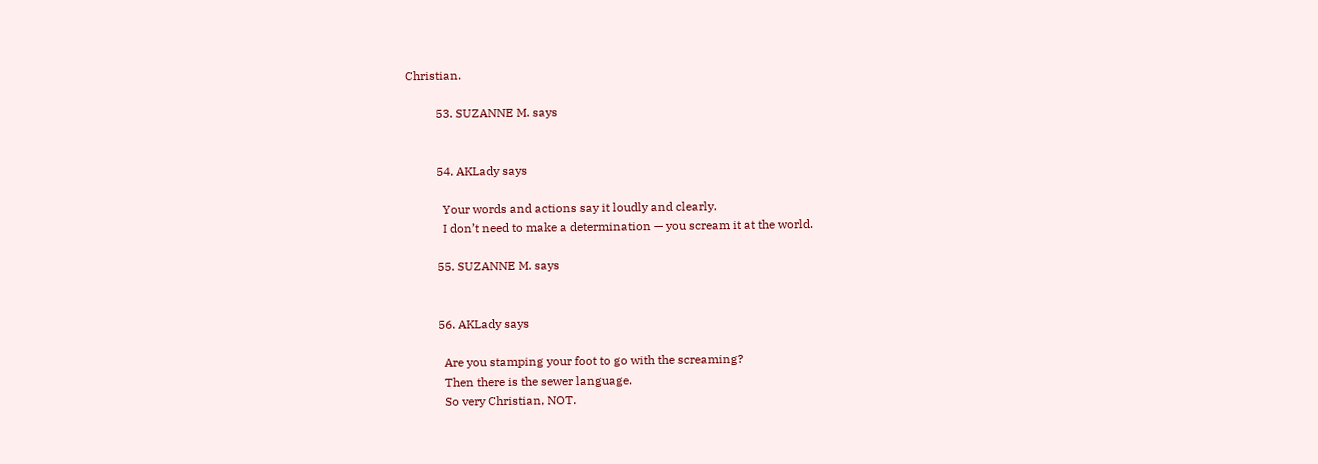Christian.

          53. SUZANNE M. says


          54. AKLady says

            Your words and actions say it loudly and clearly.
            I don’t need to make a determination — you scream it at the world.

          55. SUZANNE M. says


          56. AKLady says

            Are you stamping your foot to go with the screaming?
            Then there is the sewer language.
            So very Christian, NOT.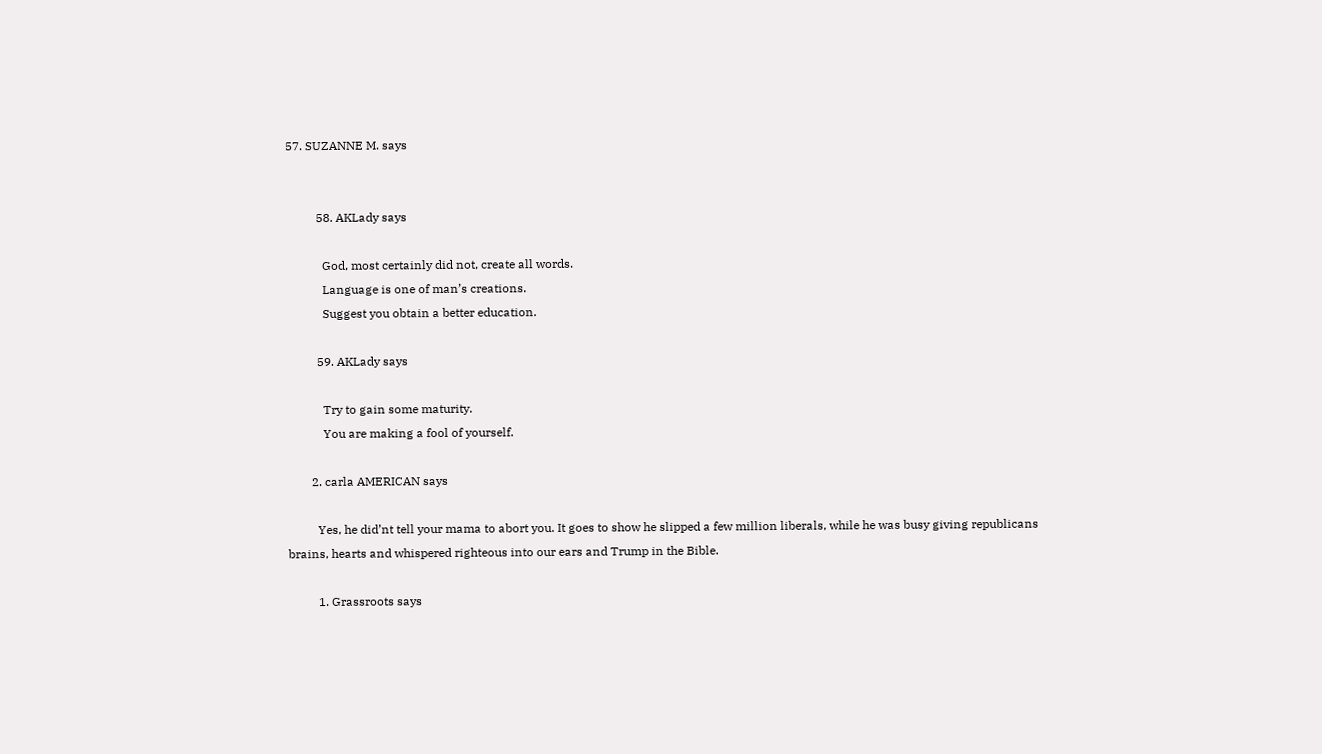57. SUZANNE M. says


          58. AKLady says

            God, most certainly did not, create all words.
            Language is one of man’s creations.
            Suggest you obtain a better education.

          59. AKLady says

            Try to gain some maturity.
            You are making a fool of yourself.

        2. carla AMERICAN says

          Yes, he did’nt tell your mama to abort you. It goes to show he slipped a few million liberals, while he was busy giving republicans brains, hearts and whispered righteous into our ears and Trump in the Bible.

          1. Grassroots says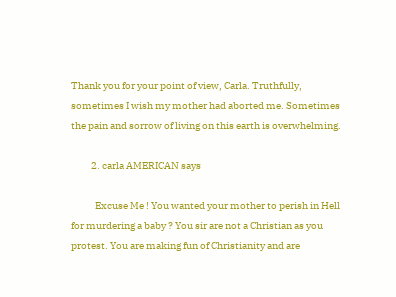Thank you for your point of view, Carla. Truthfully, sometimes I wish my mother had aborted me. Sometimes the pain and sorrow of living on this earth is overwhelming.

          2. carla AMERICAN says

            Excuse Me ! You wanted your mother to perish in Hell for murdering a baby ? You sir are not a Christian as you protest. You are making fun of Christianity and are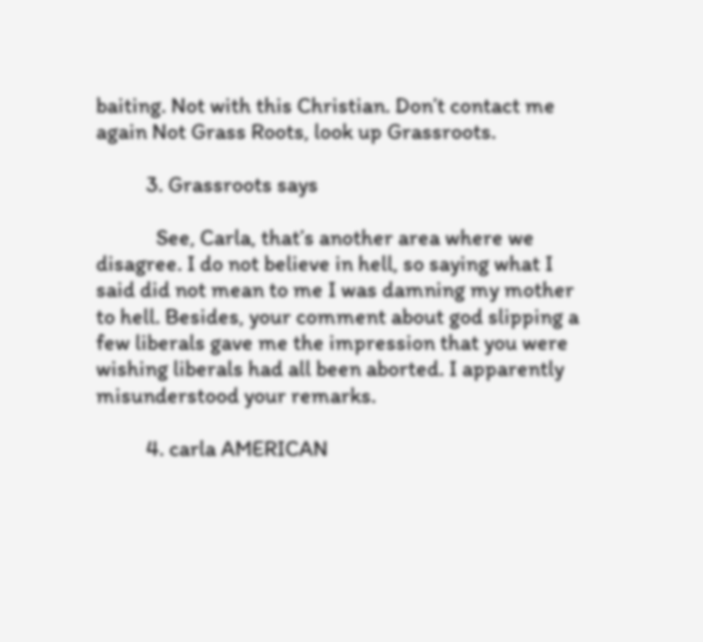baiting. Not with this Christian. Don’t contact me again Not Grass Roots, look up Grassroots.

          3. Grassroots says

            See, Carla, that’s another area where we disagree. I do not believe in hell, so saying what I said did not mean to me I was damning my mother to hell. Besides, your comment about god slipping a few liberals gave me the impression that you were wishing liberals had all been aborted. I apparently misunderstood your remarks.

          4. carla AMERICAN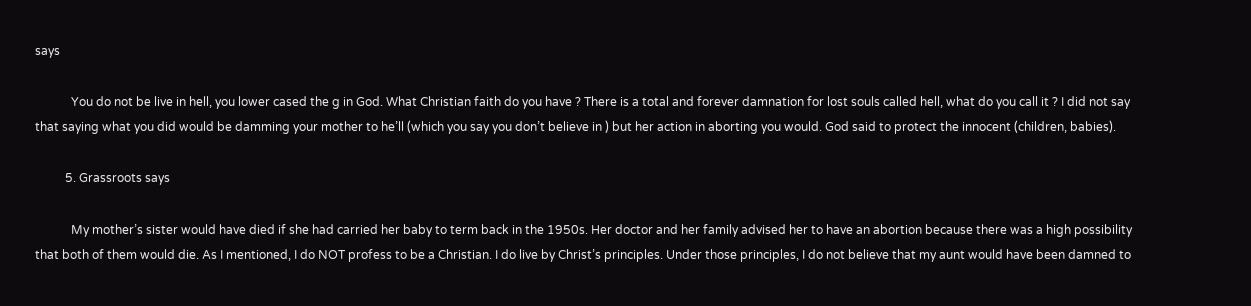says

            You do not be live in hell, you lower cased the g in God. What Christian faith do you have ? There is a total and forever damnation for lost souls called hell, what do you call it ? I did not say that saying what you did would be damming your mother to he’ll (which you say you don’t believe in ) but her action in aborting you would. God said to protect the innocent (children, babies).

          5. Grassroots says

            My mother’s sister would have died if she had carried her baby to term back in the 1950s. Her doctor and her family advised her to have an abortion because there was a high possibility that both of them would die. As I mentioned, I do NOT profess to be a Christian. I do live by Christ’s principles. Under those principles, I do not believe that my aunt would have been damned to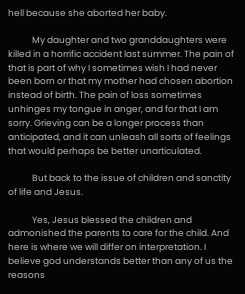hell because she aborted her baby.

            My daughter and two granddaughters were killed in a horrific accident last summer. The pain of that is part of why I sometimes wish I had never been born or that my mother had chosen abortion instead of birth. The pain of loss sometimes unhinges my tongue in anger, and for that I am sorry. Grieving can be a longer process than anticipated, and it can unleash all sorts of feelings that would perhaps be better unarticulated.

            But back to the issue of children and sanctity of life and Jesus.

            Yes, Jesus blessed the children and admonished the parents to care for the child. And here is where we will differ on interpretation. I believe god understands better than any of us the reasons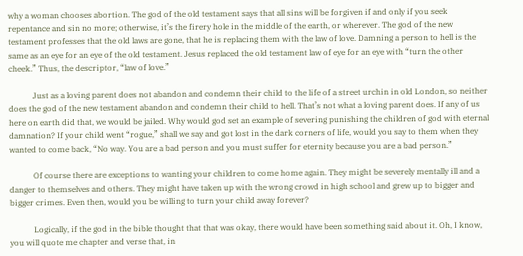why a woman chooses abortion. The god of the old testament says that all sins will be forgiven if and only if you seek repentance and sin no more; otherwise, it’s the firery hole in the middle of the earth, or wherever. The god of the new testament professes that the old laws are gone, that he is replacing them with the law of love. Damning a person to hell is the same as an eye for an eye of the old testament. Jesus replaced the old testament law of eye for an eye with “turn the other cheek.” Thus, the descriptor, “law of love.”

            Just as a loving parent does not abandon and condemn their child to the life of a street urchin in old London, so neither does the god of the new testament abandon and condemn their child to hell. That’s not what a loving parent does. If any of us here on earth did that, we would be jailed. Why would god set an example of severing punishing the children of god with eternal damnation? If your child went “rogue,” shall we say and got lost in the dark corners of life, would you say to them when they wanted to come back, “No way. You are a bad person and you must suffer for eternity because you are a bad person.”

            Of course there are exceptions to wanting your children to come home again. They might be severely mentally ill and a danger to themselves and others. They might have taken up with the wrong crowd in high school and grew up to bigger and bigger crimes. Even then, would you be willing to turn your child away forever?

            Logically, if the god in the bible thought that that was okay, there would have been something said about it. Oh, I know, you will quote me chapter and verse that, in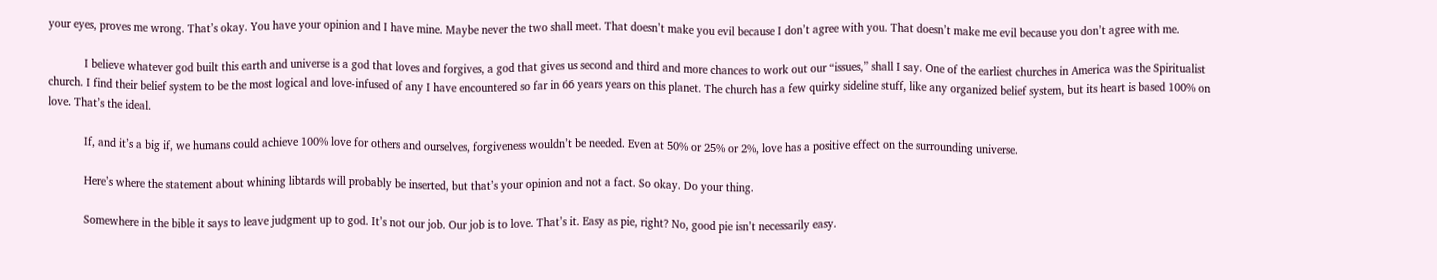your eyes, proves me wrong. That’s okay. You have your opinion and I have mine. Maybe never the two shall meet. That doesn’t make you evil because I don’t agree with you. That doesn’t make me evil because you don’t agree with me.

            I believe whatever god built this earth and universe is a god that loves and forgives, a god that gives us second and third and more chances to work out our “issues,” shall I say. One of the earliest churches in America was the Spiritualist church. I find their belief system to be the most logical and love-infused of any I have encountered so far in 66 years years on this planet. The church has a few quirky sideline stuff, like any organized belief system, but its heart is based 100% on love. That’s the ideal.

            If, and it’s a big if, we humans could achieve 100% love for others and ourselves, forgiveness wouldn’t be needed. Even at 50% or 25% or 2%, love has a positive effect on the surrounding universe.

            Here’s where the statement about whining libtards will probably be inserted, but that’s your opinion and not a fact. So okay. Do your thing.

            Somewhere in the bible it says to leave judgment up to god. It’s not our job. Our job is to love. That’s it. Easy as pie, right? No, good pie isn’t necessarily easy.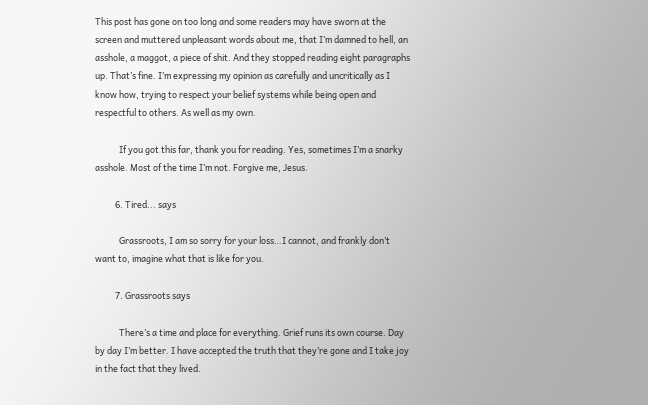This post has gone on too long and some readers may have sworn at the screen and muttered unpleasant words about me, that I’m damned to hell, an asshole, a maggot, a piece of shit. And they stopped reading eight paragraphs up. That’s fine. I’m expressing my opinion as carefully and uncritically as I know how, trying to respect your belief systems while being open and respectful to others. As well as my own.

            If you got this far, thank you for reading. Yes, sometimes I’m a snarky asshole. Most of the time I’m not. Forgive me, Jesus.

          6. Tired... says

            Grassroots, I am so sorry for your loss…I cannot, and frankly don’t want to, imagine what that is like for you.

          7. Grassroots says

            There’s a time and place for everything. Grief runs its own course. Day by day I’m better. I have accepted the truth that they’re gone and I take joy in the fact that they lived.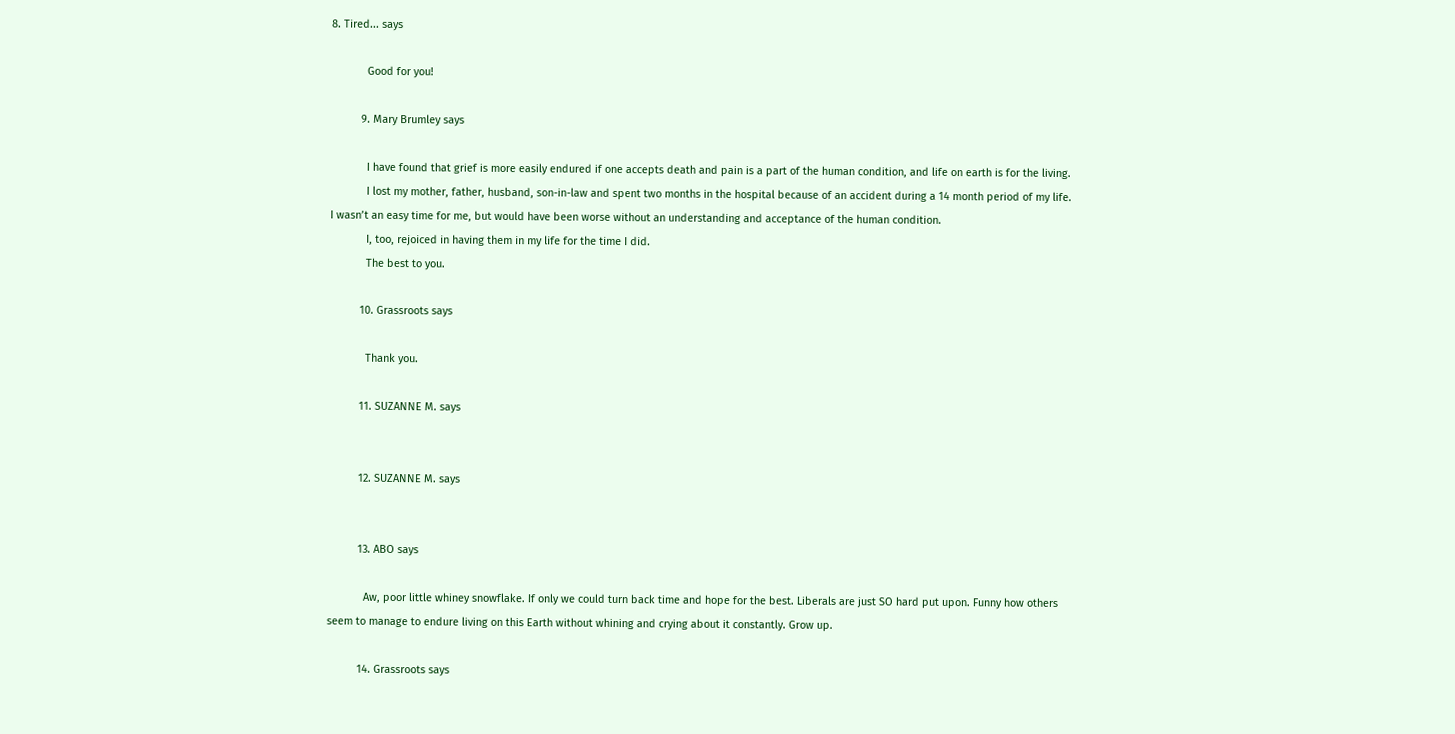8. Tired... says

            Good for you!

          9. Mary Brumley says

            I have found that grief is more easily endured if one accepts death and pain is a part of the human condition, and life on earth is for the living.
            I lost my mother, father, husband, son-in-law and spent two months in the hospital because of an accident during a 14 month period of my life. I wasn’t an easy time for me, but would have been worse without an understanding and acceptance of the human condition.
            I, too, rejoiced in having them in my life for the time I did.
            The best to you.

          10. Grassroots says

            Thank you.

          11. SUZANNE M. says


          12. SUZANNE M. says


          13. ABO says

            Aw, poor little whiney snowflake. If only we could turn back time and hope for the best. Liberals are just SO hard put upon. Funny how others seem to manage to endure living on this Earth without whining and crying about it constantly. Grow up.

          14. Grassroots says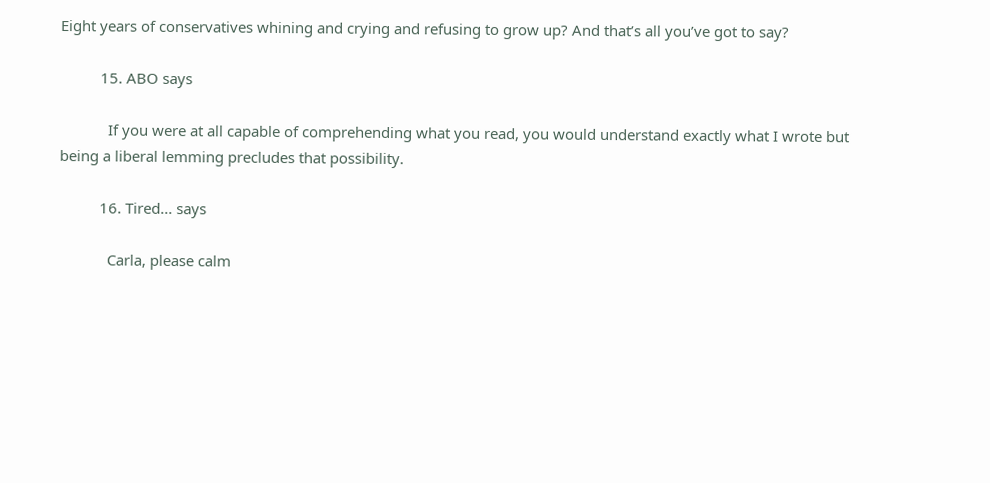Eight years of conservatives whining and crying and refusing to grow up? And that’s all you’ve got to say?

          15. ABO says

            If you were at all capable of comprehending what you read, you would understand exactly what I wrote but being a liberal lemming precludes that possibility.

          16. Tired... says

            Carla, please calm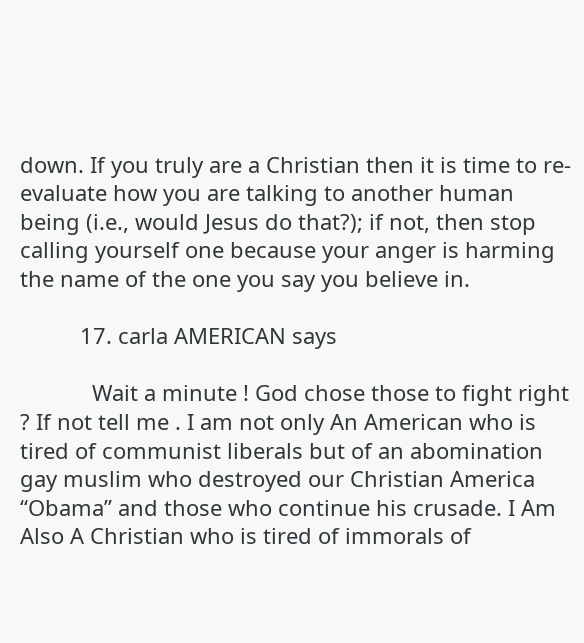down. If you truly are a Christian then it is time to re-evaluate how you are talking to another human being (i.e., would Jesus do that?); if not, then stop calling yourself one because your anger is harming the name of the one you say you believe in.

          17. carla AMERICAN says

            Wait a minute ! God chose those to fight right ? If not tell me . I am not only An American who is tired of communist liberals but of an abomination gay muslim who destroyed our Christian America “Obama” and those who continue his crusade. I Am Also A Christian who is tired of immorals of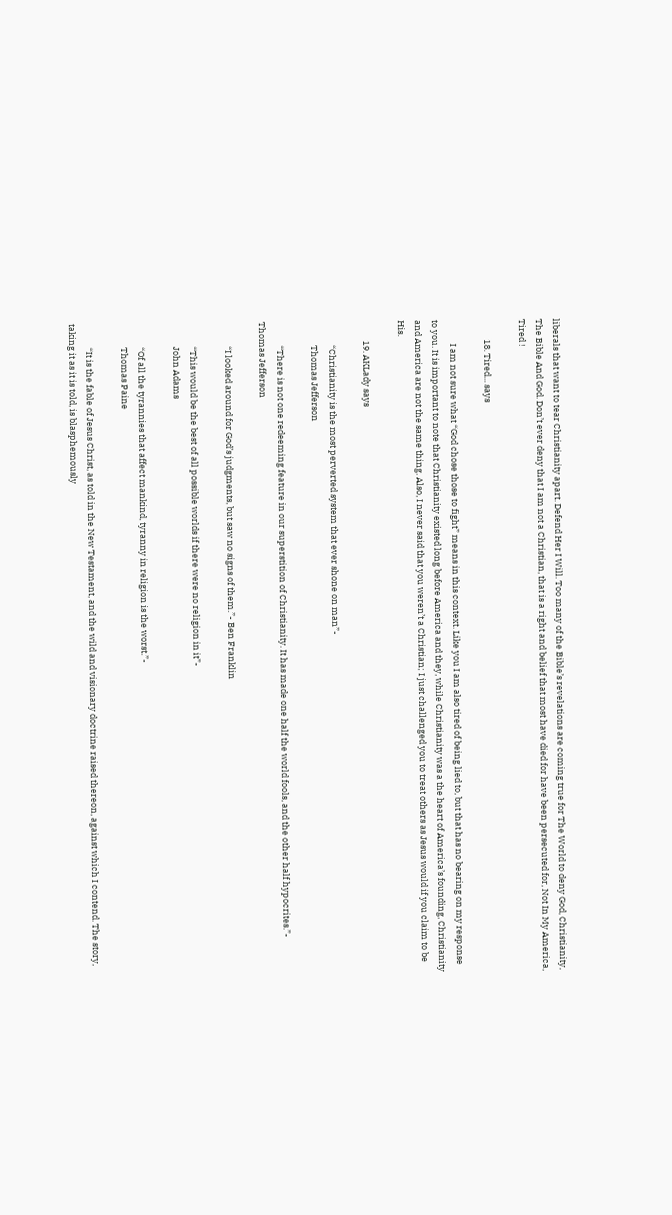liberals that want to tear Christianity apart. Defend Her I Will. Too many of the Bible’s revelations are coming true for The World to deny God, Christianity, The Bible And God. Don’t ever deny that I am not a Christian, that is a right and belief that most have died for have been persecuted for, Not In My America, Tired !

          18. Tired... says

            I am not sure what “God chose those to fight” means in this context. Like you I am also tired of being lied to, but that has no bearing on my response to you. It is important to note that Christianity existed long before America and they, while Christianity was a the heart of America’s founding, Christianity and America are not the same thing. Also, I never said that you weren’t a Christian; I just challenged you to treat others as Jesus would if you claim to be His.

          19. AKLady says

            “Christianity is the most perverted system that ever shone on man”-
            Thomas Jefferson

            “There is not one redeeming feature in our superstition of Christianity. It has made one half the world fools, and the other half hypocrites.”- Thomas Jefferson

            “I looked around for God’s judgments, but saw no signs of them.”- Ben Franklin

            “This would be the best of all possible worlds if there were no religion in it”-
            John Adams

            “Of all the tyrannies that affect mankind, tyranny in religion is the worst.”-
            Thomas Paine

            “It is the fable of Jesus Christ, as told in the New Testament, and the wild and visionary doctrine raised thereon, against which I contend. The story, taking it as it is told, is blasphemously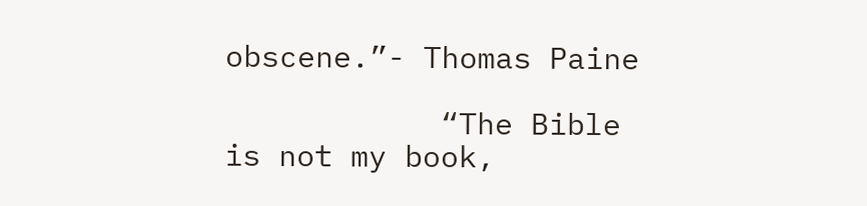obscene.”- Thomas Paine

            “The Bible is not my book,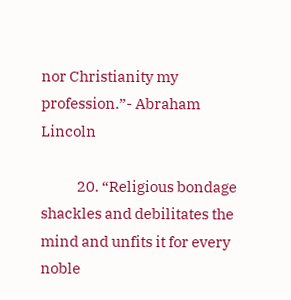nor Christianity my profession.”- Abraham Lincoln

            20. “Religious bondage shackles and debilitates the mind and unfits it for every noble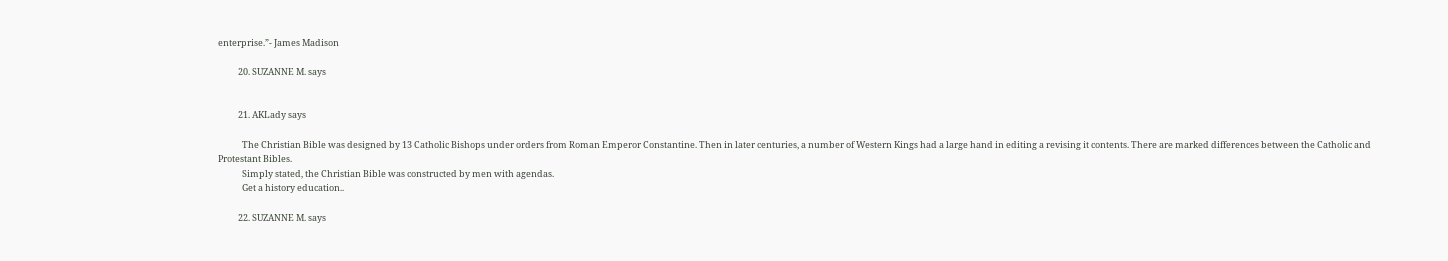enterprise.”- James Madison

          20. SUZANNE M. says


          21. AKLady says

            The Christian Bible was designed by 13 Catholic Bishops under orders from Roman Emperor Constantine. Then in later centuries, a number of Western Kings had a large hand in editing a revising it contents. There are marked differences between the Catholic and Protestant Bibles.
            Simply stated, the Christian Bible was constructed by men with agendas.
            Get a history education..

          22. SUZANNE M. says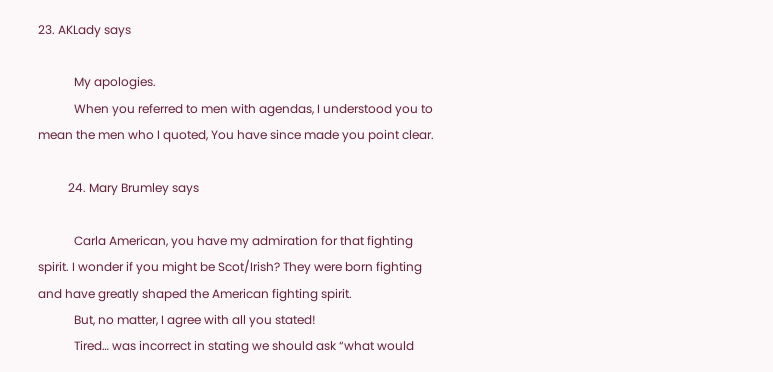23. AKLady says

            My apologies.
            When you referred to men with agendas, I understood you to mean the men who I quoted, You have since made you point clear.

          24. Mary Brumley says

            Carla American, you have my admiration for that fighting spirit. I wonder if you might be Scot/Irish? They were born fighting and have greatly shaped the American fighting spirit.
            But, no matter, I agree with all you stated!
            Tired… was incorrect in stating we should ask “what would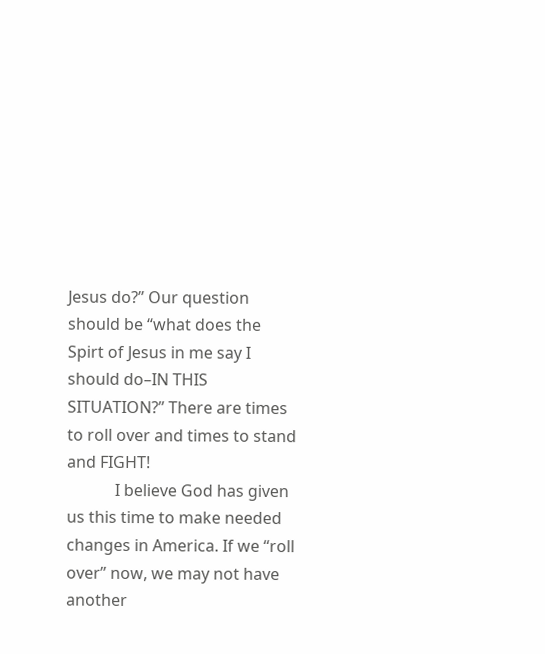Jesus do?” Our question should be “what does the Spirt of Jesus in me say I should do–IN THIS SITUATION?” There are times to roll over and times to stand and FIGHT!
            I believe God has given us this time to make needed changes in America. If we “roll over” now, we may not have another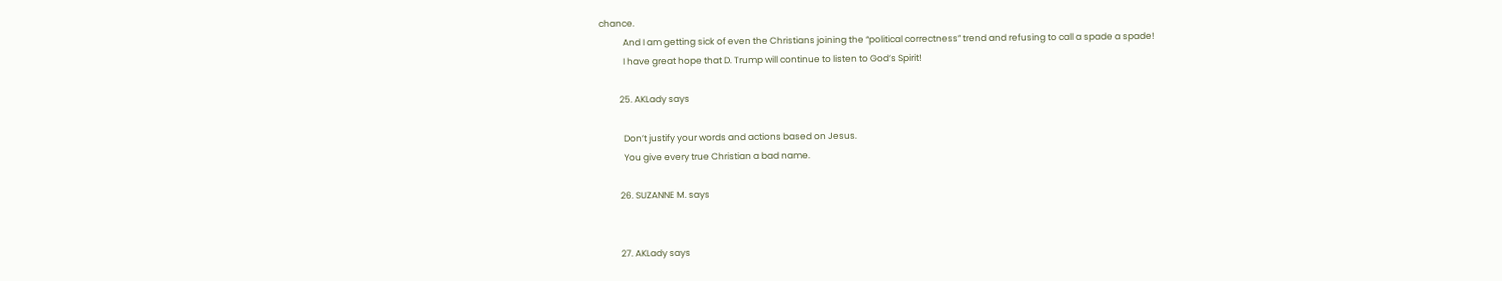chance.
            And I am getting sick of even the Christians joining the “political correctness” trend and refusing to call a spade a spade!
            I have great hope that D. Trump will continue to listen to God’s Spirit!

          25. AKLady says

            Don’t justify your words and actions based on Jesus.
            You give every true Christian a bad name.

          26. SUZANNE M. says


          27. AKLady says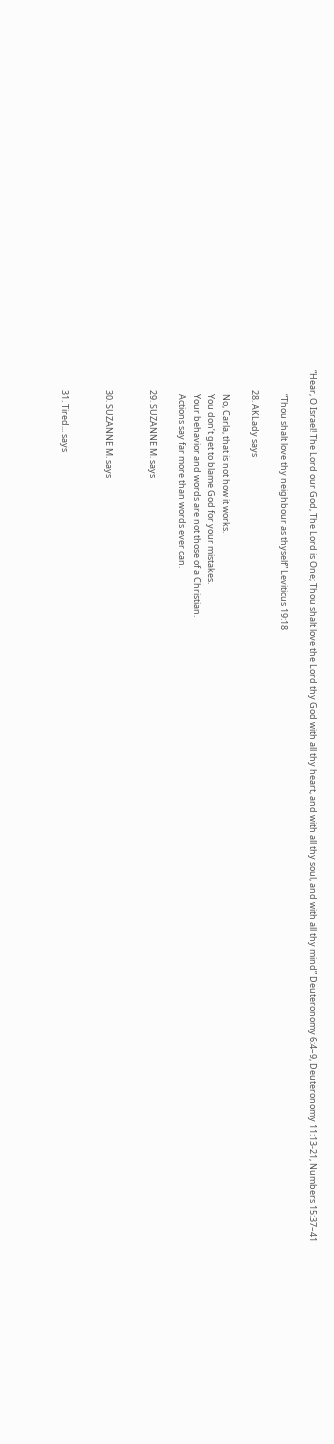“Hear, O Israel! The Lord our God, The Lord is One; Thou shalt love the Lord thy God with all thy heart, and with all thy soul, and with all thy mind” Deuteronomy 6:4–9, Deuteronomy 11:13-21, Numbers 15:37–41

            “Thou shalt love thy neighbour as thyself” Leviticus 19:18

          28. AKLady says

            No, Carla, that is not how it works.
            You don’t get to blame God for your mistakes.
            Your behavior and words are not those of a Christian.
            Actions say far more than words ever can.

          29. SUZANNE M. says


          30. SUZANNE M. says


          31. Tired... says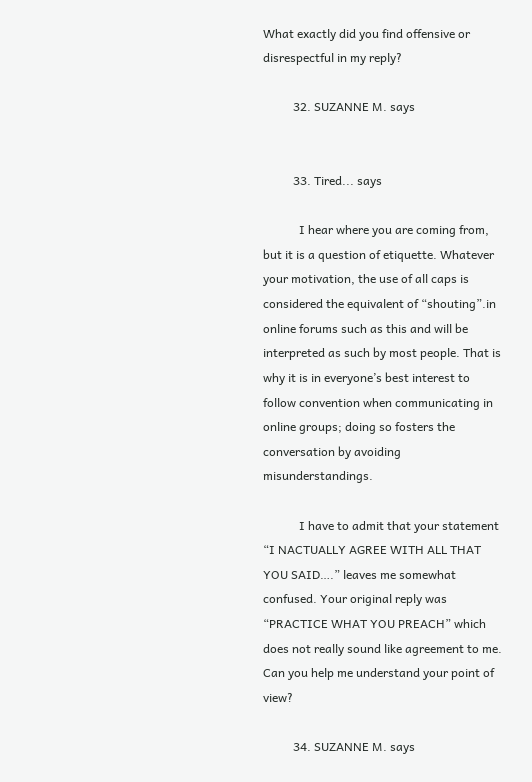What exactly did you find offensive or disrespectful in my reply?

          32. SUZANNE M. says


          33. Tired... says

            I hear where you are coming from, but it is a question of etiquette. Whatever your motivation, the use of all caps is considered the equivalent of “shouting”.in online forums such as this and will be interpreted as such by most people. That is why it is in everyone’s best interest to follow convention when communicating in online groups; doing so fosters the conversation by avoiding misunderstandings.

            I have to admit that your statement “I NACTUALLY AGREE WITH ALL THAT YOU SAID….” leaves me somewhat confused. Your original reply was “PRACTICE WHAT YOU PREACH” which does not really sound like agreement to me. Can you help me understand your point of view?

          34. SUZANNE M. says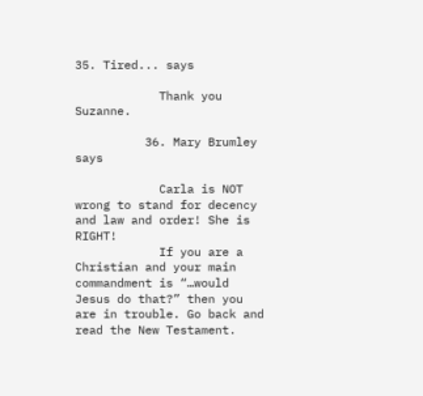35. Tired... says

            Thank you Suzanne.

          36. Mary Brumley says

            Carla is NOT wrong to stand for decency and law and order! She is RIGHT!
            If you are a Christian and your main commandment is “…would Jesus do that?” then you are in trouble. Go back and read the New Testament.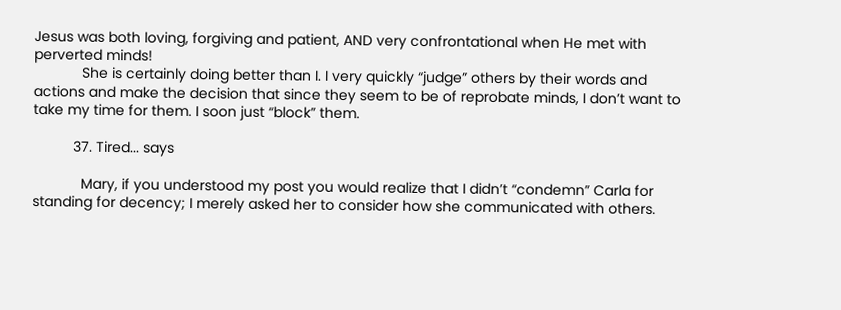Jesus was both loving, forgiving and patient, AND very confrontational when He met with perverted minds!
            She is certainly doing better than I. I very quickly “judge” others by their words and actions and make the decision that since they seem to be of reprobate minds, I don’t want to take my time for them. I soon just “block” them.

          37. Tired... says

            Mary, if you understood my post you would realize that I didn’t “condemn” Carla for standing for decency; I merely asked her to consider how she communicated with others.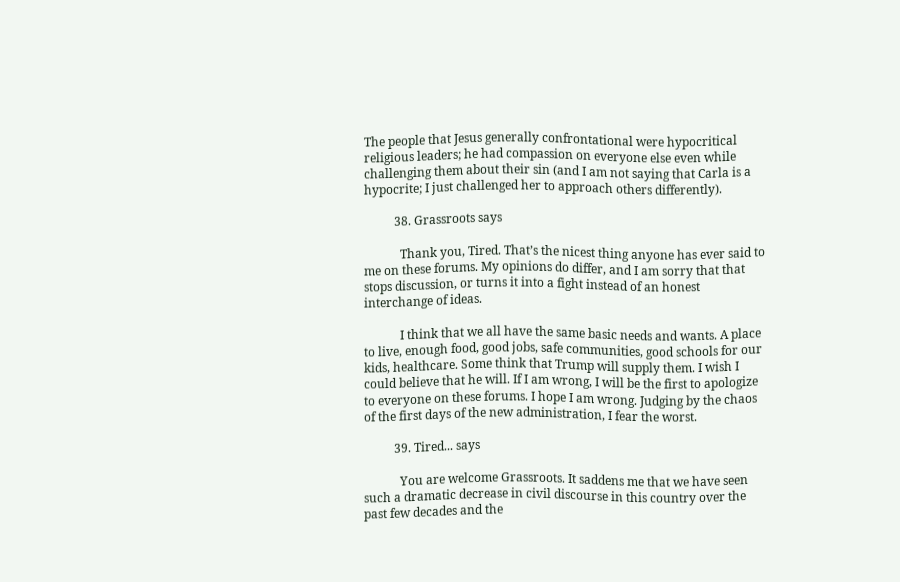The people that Jesus generally confrontational were hypocritical religious leaders; he had compassion on everyone else even while challenging them about their sin (and I am not saying that Carla is a hypocrite; I just challenged her to approach others differently).

          38. Grassroots says

            Thank you, Tired. That’s the nicest thing anyone has ever said to me on these forums. My opinions do differ, and I am sorry that that stops discussion, or turns it into a fight instead of an honest interchange of ideas.

            I think that we all have the same basic needs and wants. A place to live, enough food, good jobs, safe communities, good schools for our kids, healthcare. Some think that Trump will supply them. I wish I could believe that he will. If I am wrong, I will be the first to apologize to everyone on these forums. I hope I am wrong. Judging by the chaos of the first days of the new administration, I fear the worst.

          39. Tired... says

            You are welcome Grassroots. It saddens me that we have seen such a dramatic decrease in civil discourse in this country over the past few decades and the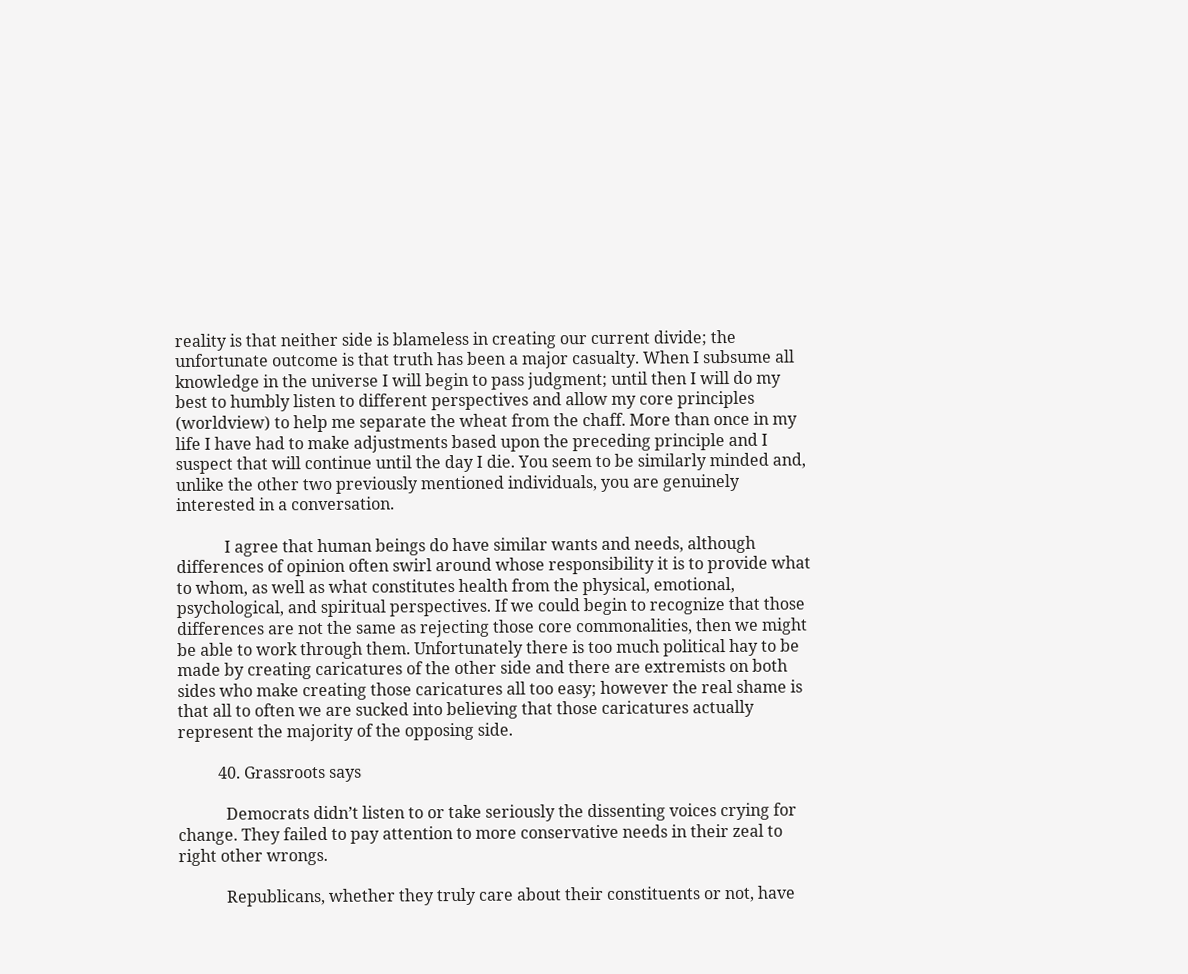reality is that neither side is blameless in creating our current divide; the unfortunate outcome is that truth has been a major casualty. When I subsume all knowledge in the universe I will begin to pass judgment; until then I will do my best to humbly listen to different perspectives and allow my core principles (worldview) to help me separate the wheat from the chaff. More than once in my life I have had to make adjustments based upon the preceding principle and I suspect that will continue until the day I die. You seem to be similarly minded and, unlike the other two previously mentioned individuals, you are genuinely interested in a conversation.

            I agree that human beings do have similar wants and needs, although differences of opinion often swirl around whose responsibility it is to provide what to whom, as well as what constitutes health from the physical, emotional, psychological, and spiritual perspectives. If we could begin to recognize that those differences are not the same as rejecting those core commonalities, then we might be able to work through them. Unfortunately there is too much political hay to be made by creating caricatures of the other side and there are extremists on both sides who make creating those caricatures all too easy; however the real shame is that all to often we are sucked into believing that those caricatures actually represent the majority of the opposing side.

          40. Grassroots says

            Democrats didn’t listen to or take seriously the dissenting voices crying for change. They failed to pay attention to more conservative needs in their zeal to right other wrongs.

            Republicans, whether they truly care about their constituents or not, have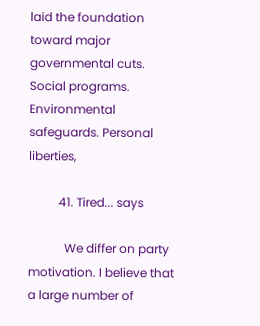laid the foundation toward major governmental cuts. Social programs. Environmental safeguards. Personal liberties,

          41. Tired... says

            We differ on party motivation. I believe that a large number of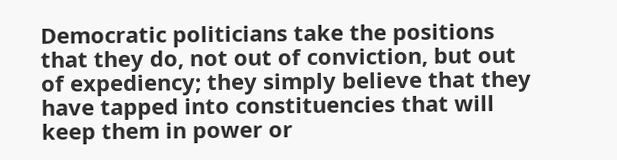Democratic politicians take the positions that they do, not out of conviction, but out of expediency; they simply believe that they have tapped into constituencies that will keep them in power or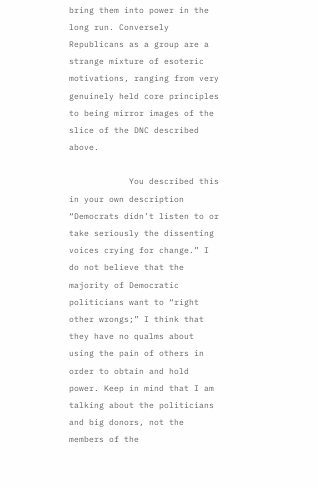bring them into power in the long run. Conversely Republicans as a group are a strange mixture of esoteric motivations, ranging from very genuinely held core principles to being mirror images of the slice of the DNC described above.

            You described this in your own description “Democrats didn’t listen to or take seriously the dissenting voices crying for change.” I do not believe that the majority of Democratic politicians want to “right other wrongs;” I think that they have no qualms about using the pain of others in order to obtain and hold power. Keep in mind that I am talking about the politicians and big donors, not the members of the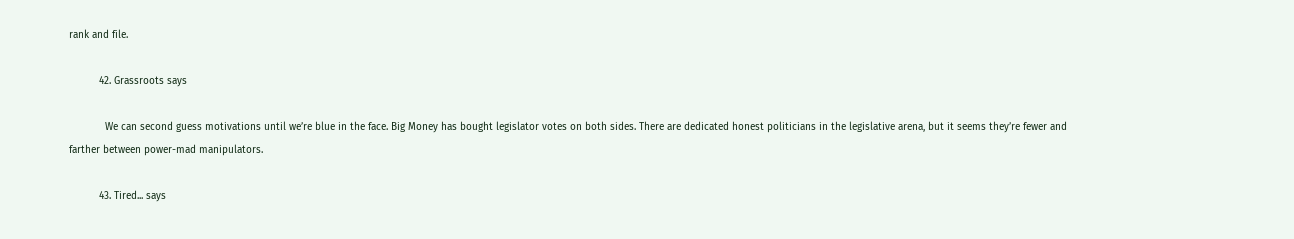rank and file.

          42. Grassroots says

            We can second guess motivations until we’re blue in the face. Big Money has bought legislator votes on both sides. There are dedicated honest politicians in the legislative arena, but it seems they’re fewer and farther between power-mad manipulators.

          43. Tired... says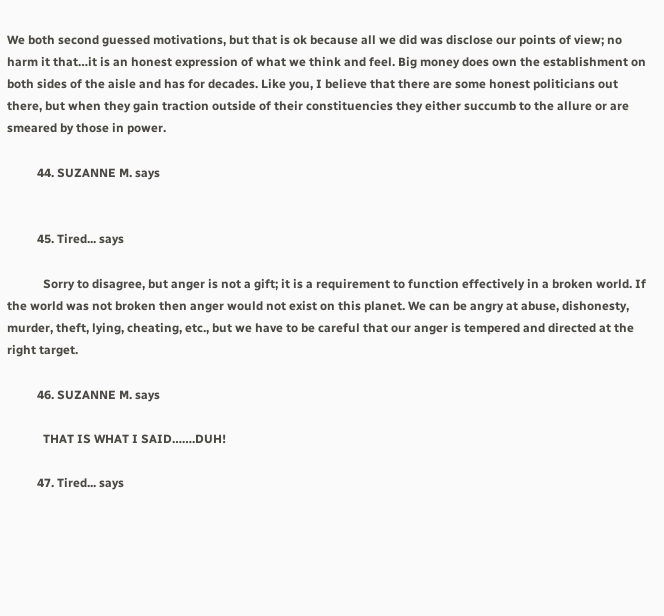We both second guessed motivations, but that is ok because all we did was disclose our points of view; no harm it that…it is an honest expression of what we think and feel. Big money does own the establishment on both sides of the aisle and has for decades. Like you, I believe that there are some honest politicians out there, but when they gain traction outside of their constituencies they either succumb to the allure or are smeared by those in power.

          44. SUZANNE M. says


          45. Tired... says

            Sorry to disagree, but anger is not a gift; it is a requirement to function effectively in a broken world. If the world was not broken then anger would not exist on this planet. We can be angry at abuse, dishonesty, murder, theft, lying, cheating, etc., but we have to be careful that our anger is tempered and directed at the right target.

          46. SUZANNE M. says

            THAT IS WHAT I SAID…….DUH!

          47. Tired... says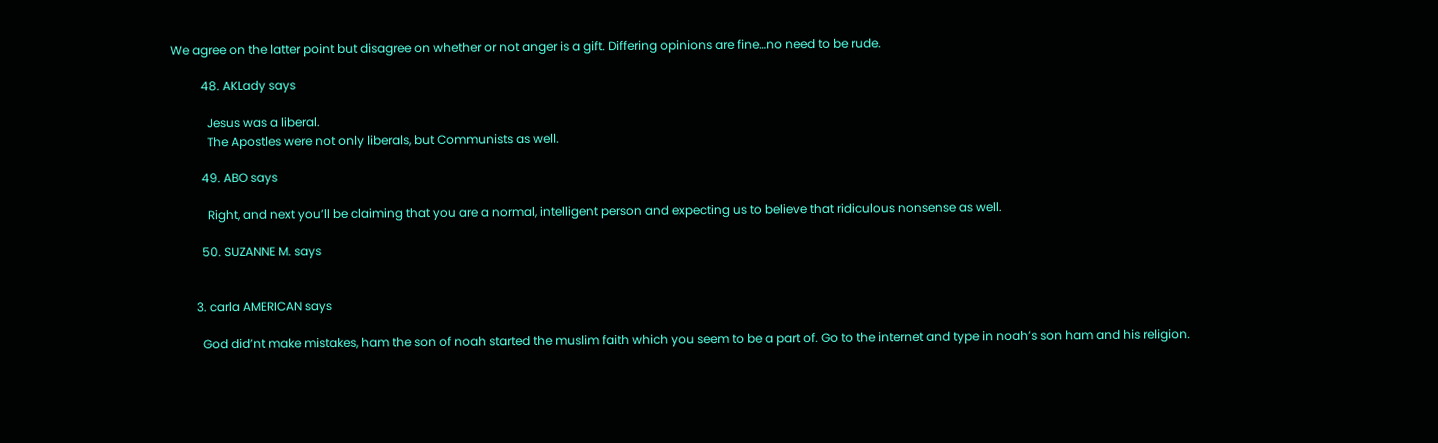We agree on the latter point but disagree on whether or not anger is a gift. Differing opinions are fine…no need to be rude.

          48. AKLady says

            Jesus was a liberal.
            The Apostles were not only liberals, but Communists as well.

          49. ABO says

            Right, and next you’ll be claiming that you are a normal, intelligent person and expecting us to believe that ridiculous nonsense as well.

          50. SUZANNE M. says


        3. carla AMERICAN says

          God did’nt make mistakes, ham the son of noah started the muslim faith which you seem to be a part of. Go to the internet and type in noah’s son ham and his religion.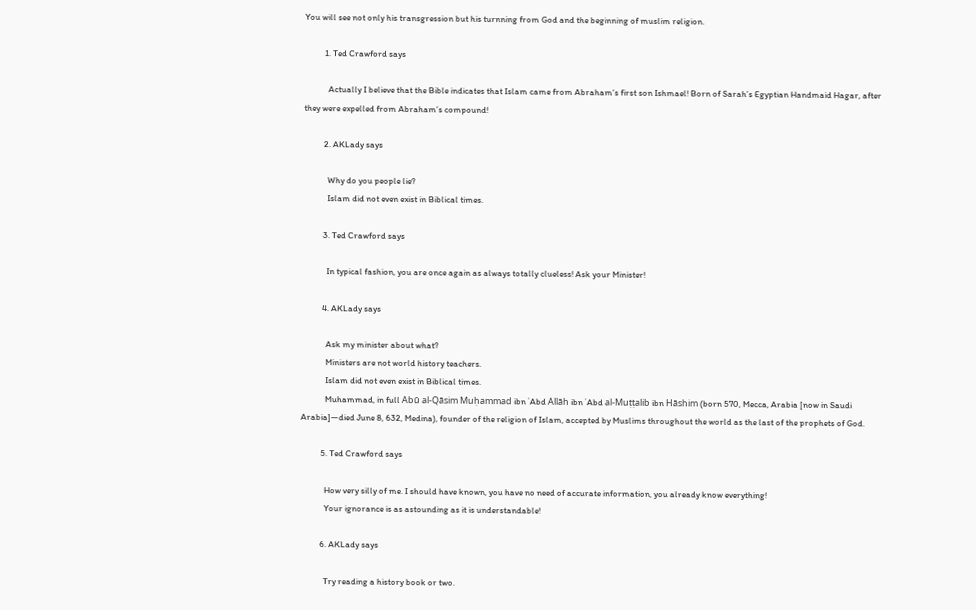You will see not only his transgression but his turnning from God and the beginning of muslim religion.

          1. Ted Crawford says

            Actually I believe that the Bible indicates that Islam came from Abraham’s first son Ishmael! Born of Sarah’s Egyptian Handmaid Hagar, after they were expelled from Abraham’s compound!

          2. AKLady says

            Why do you people lie?
            Islam did not even exist in Biblical times.

          3. Ted Crawford says

            In typical fashion, you are once again as always totally clueless! Ask your Minister!

          4. AKLady says

            Ask my minister about what?
            Ministers are not world history teachers.
            Islam did not even exist in Biblical times.
            Muhammad, in full Abū al-Qāsim Muḥammad ibn ʿAbd Allāh ibn ʿAbd al-Muṭṭalib ibn Hāshim (born 570, Mecca, Arabia [now in Saudi Arabia]—died June 8, 632, Medina), founder of the religion of Islam, accepted by Muslims throughout the world as the last of the prophets of God.

          5. Ted Crawford says

            How very silly of me. I should have known, you have no need of accurate information, you already know everything!
            Your ignorance is as astounding as it is understandable!

          6. AKLady says

            Try reading a history book or two.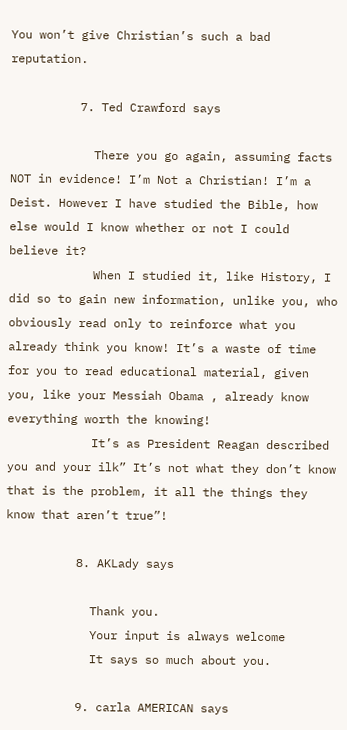You won’t give Christian’s such a bad reputation.

          7. Ted Crawford says

            There you go again, assuming facts NOT in evidence! I’m Not a Christian! I’m a Deist. However I have studied the Bible, how else would I know whether or not I could believe it?
            When I studied it, like History, I did so to gain new information, unlike you, who obviously read only to reinforce what you already think you know! It’s a waste of time for you to read educational material, given you, like your Messiah Obama , already know everything worth the knowing!
            It’s as President Reagan described you and your ilk” It’s not what they don’t know that is the problem, it all the things they know that aren’t true”!

          8. AKLady says

            Thank you.
            Your input is always welcome
            It says so much about you.

          9. carla AMERICAN says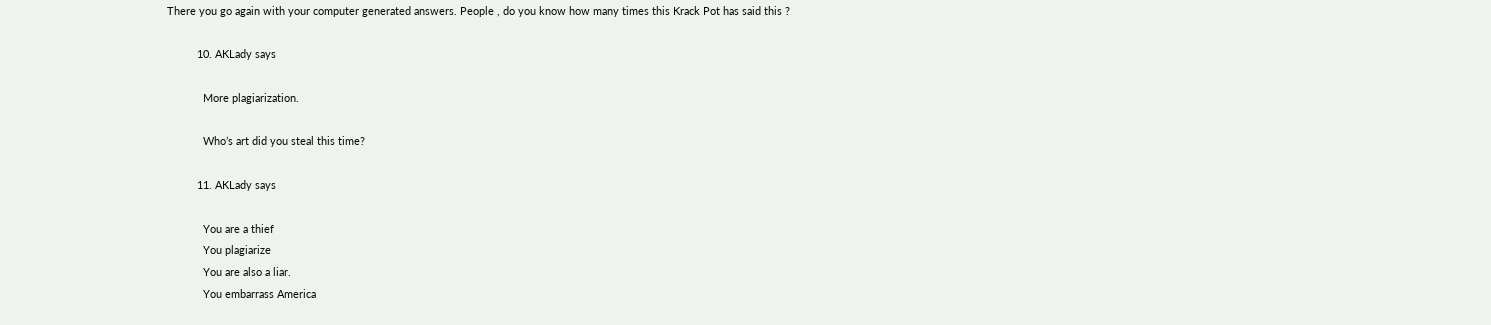There you go again with your computer generated answers. People , do you know how many times this Krack Pot has said this ?

          10. AKLady says

            More plagiarization.

            Who’s art did you steal this time?

          11. AKLady says

            You are a thief
            You plagiarize
            You are also a liar.
            You embarrass America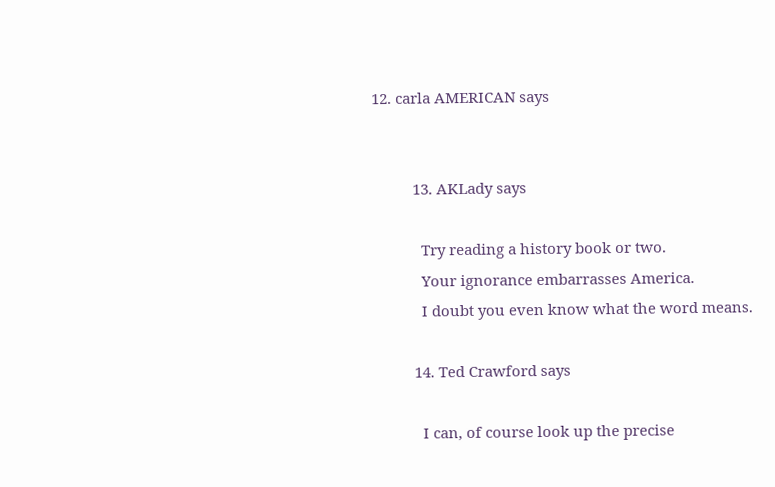12. carla AMERICAN says


          13. AKLady says

            Try reading a history book or two.
            Your ignorance embarrasses America.
            I doubt you even know what the word means.

          14. Ted Crawford says

            I can, of course look up the precise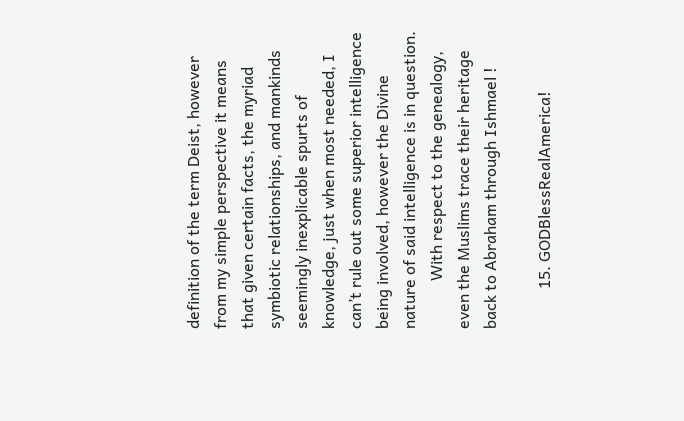definition of the term Deist, however from my simple perspective it means that given certain facts, the myriad symbiotic relationships, and mankinds seemingly inexplicable spurts of knowledge, just when most needed, I can’t rule out some superior intelligence being involved, however the Divine nature of said intelligence is in question.
            With respect to the genealogy, even the Muslims trace their heritage back to Abraham through Ishmael !

          15. GODBlessRealAmerica!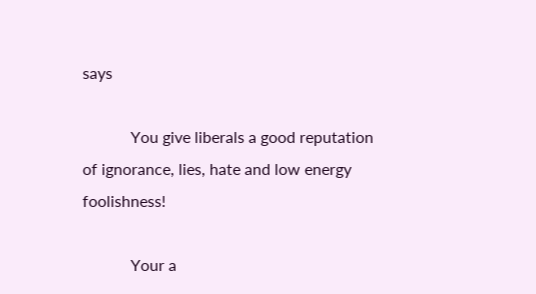says

            You give liberals a good reputation of ignorance, lies, hate and low energy foolishness!

            Your a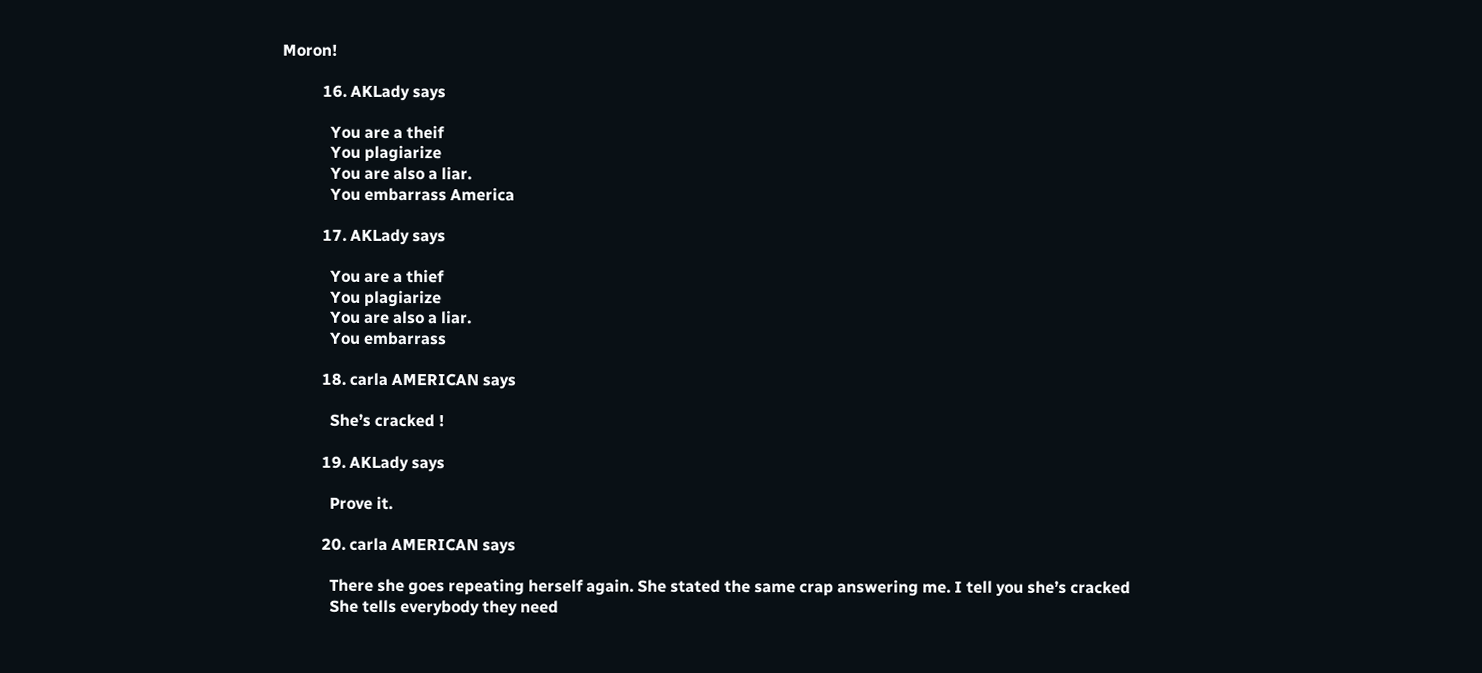Moron!

          16. AKLady says

            You are a theif
            You plagiarize
            You are also a liar.
            You embarrass America

          17. AKLady says

            You are a thief
            You plagiarize
            You are also a liar.
            You embarrass

          18. carla AMERICAN says

            She’s cracked !

          19. AKLady says

            Prove it.

          20. carla AMERICAN says

            There she goes repeating herself again. She stated the same crap answering me. I tell you she’s cracked
            She tells everybody they need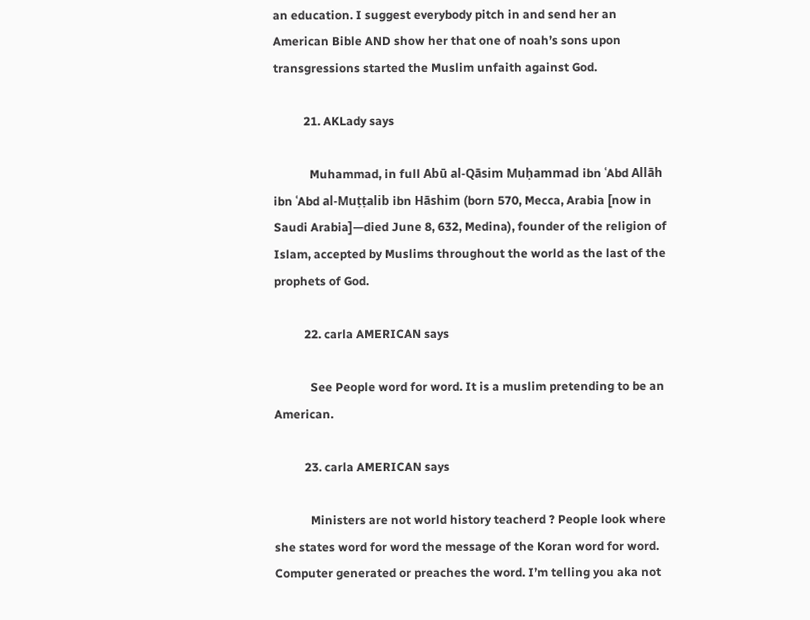an education. I suggest everybody pitch in and send her an American Bible AND show her that one of noah’s sons upon transgressions started the Muslim unfaith against God.

          21. AKLady says

            Muhammad, in full Abū al-Qāsim Muḥammad ibn ʿAbd Allāh ibn ʿAbd al-Muṭṭalib ibn Hāshim (born 570, Mecca, Arabia [now in Saudi Arabia]—died June 8, 632, Medina), founder of the religion of Islam, accepted by Muslims throughout the world as the last of the prophets of God.

          22. carla AMERICAN says

            See People word for word. It is a muslim pretending to be an American.

          23. carla AMERICAN says

            Ministers are not world history teacherd ? People look where she states word for word the message of the Koran word for word. Computer generated or preaches the word. I’m telling you aka not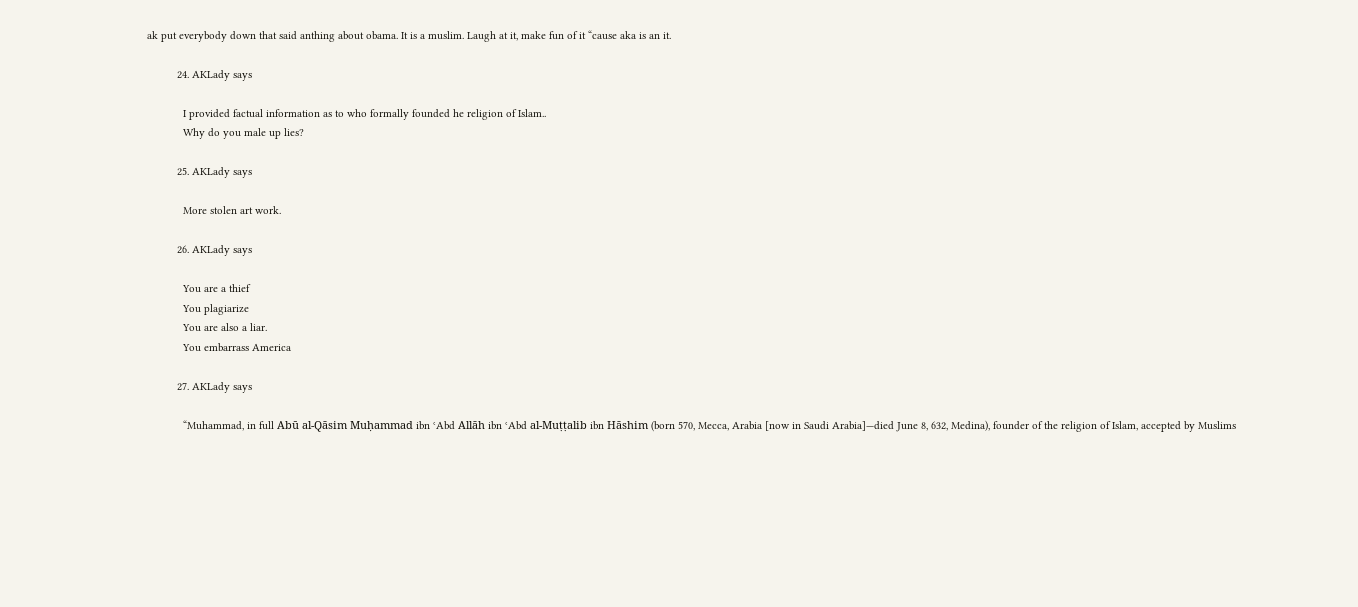ak put everybody down that said anthing about obama. It is a muslim. Laugh at it, make fun of it “cause aka is an it.

          24. AKLady says

            I provided factual information as to who formally founded he religion of Islam..
            Why do you male up lies?

          25. AKLady says

            More stolen art work.

          26. AKLady says

            You are a thief
            You plagiarize
            You are also a liar.
            You embarrass America

          27. AKLady says

            “Muhammad, in full Abū al-Qāsim Muḥammad ibn ʿAbd Allāh ibn ʿAbd al-Muṭṭalib ibn Hāshim (born 570, Mecca, Arabia [now in Saudi Arabia]—died June 8, 632, Medina), founder of the religion of Islam, accepted by Muslims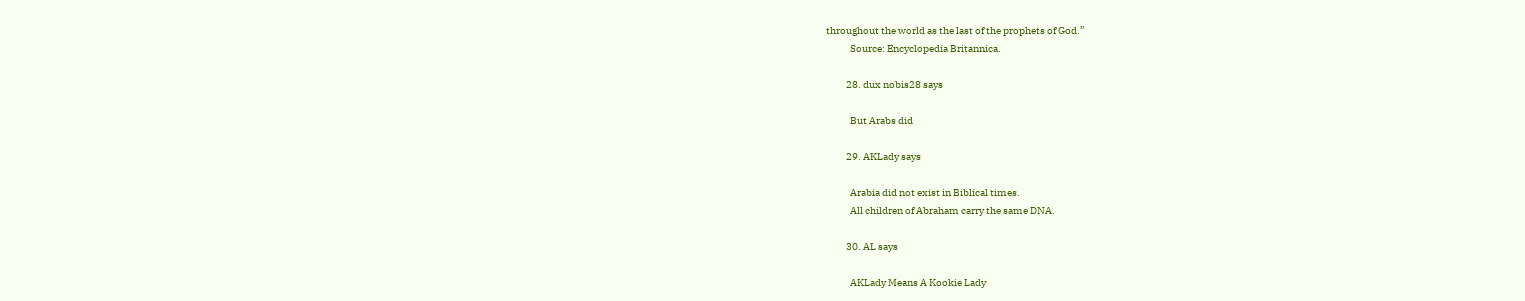throughout the world as the last of the prophets of God.”
            Source: Encyclopedia Britannica.

          28. dux nobis28 says

            But Arabs did

          29. AKLady says

            Arabia did not exist in Biblical times.
            All children of Abraham carry the same DNA.

          30. AL says

            AKLady Means A Kookie Lady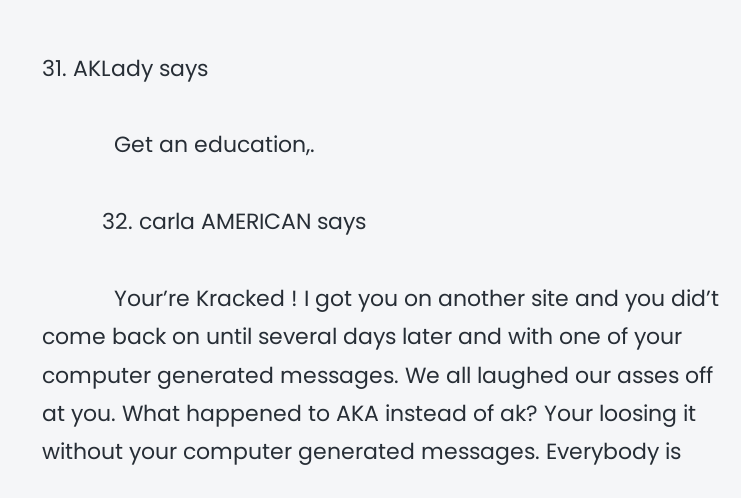31. AKLady says

            Get an education,.

          32. carla AMERICAN says

            Your’re Kracked ! I got you on another site and you did’t come back on until several days later and with one of your computer generated messages. We all laughed our asses off at you. What happened to AKA instead of ak? Your loosing it without your computer generated messages. Everybody is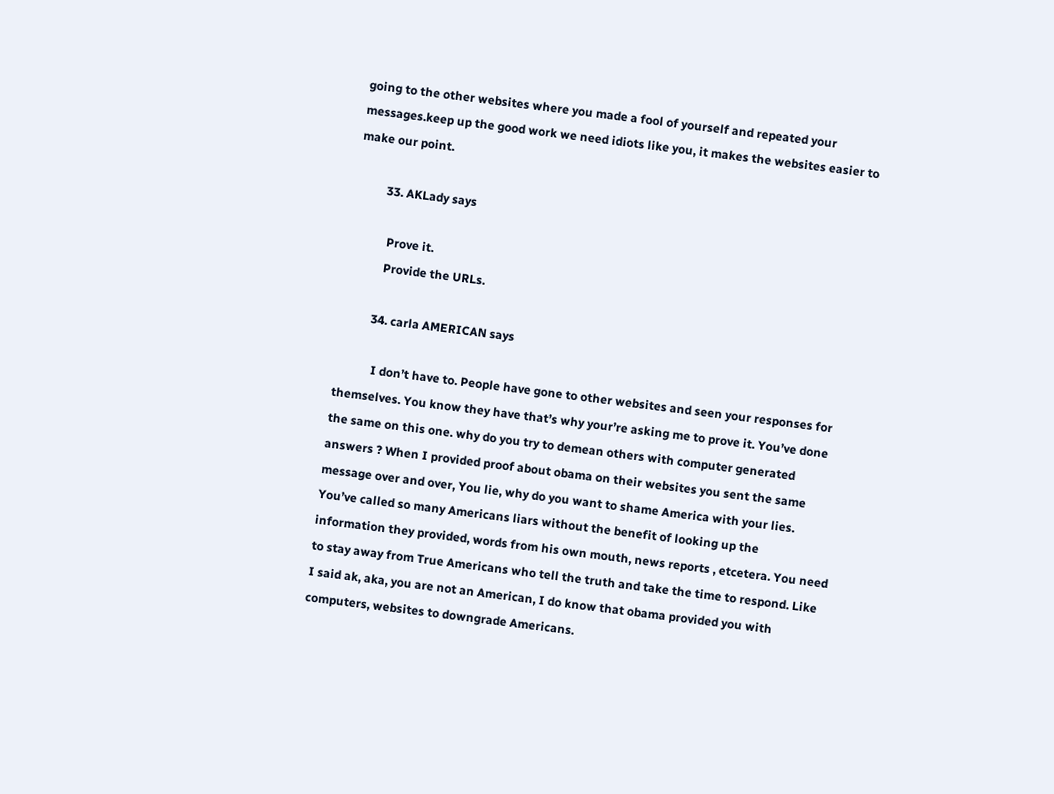going to the other websites where you made a fool of yourself and repeated your messages.keep up the good work we need idiots like you, it makes the websites easier to make our point.

          33. AKLady says

            Prove it.
            Provide the URLs.

          34. carla AMERICAN says

            I don’t have to. People have gone to other websites and seen your responses for themselves. You know they have that’s why your’re asking me to prove it. You’ve done the same on this one. why do you try to demean others with computer generated answers ? When I provided proof about obama on their websites you sent the same message over and over, You lie, why do you want to shame America with your lies. You’ve called so many Americans liars without the benefit of looking up the information they provided, words from his own mouth, news reports , etcetera. You need to stay away from True Americans who tell the truth and take the time to respond. Like I said ak, aka, you are not an American, I do know that obama provided you with computers, websites to downgrade Americans.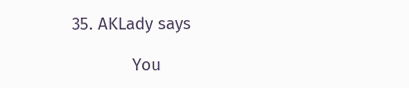35. AKLady says

            You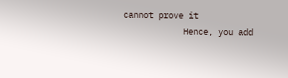cannot prove it
            Hence, you add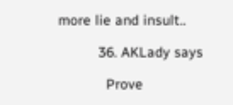more lie and insult..

          36. AKLady says

            Prove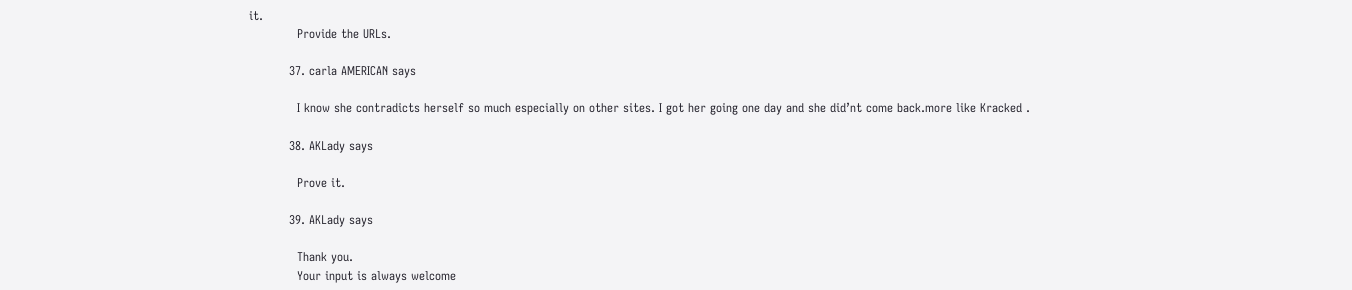it.
            Provide the URLs.

          37. carla AMERICAN says

            I know she contradicts herself so much especially on other sites. I got her going one day and she did’nt come back.more like Kracked .

          38. AKLady says

            Prove it.

          39. AKLady says

            Thank you.
            Your input is always welcome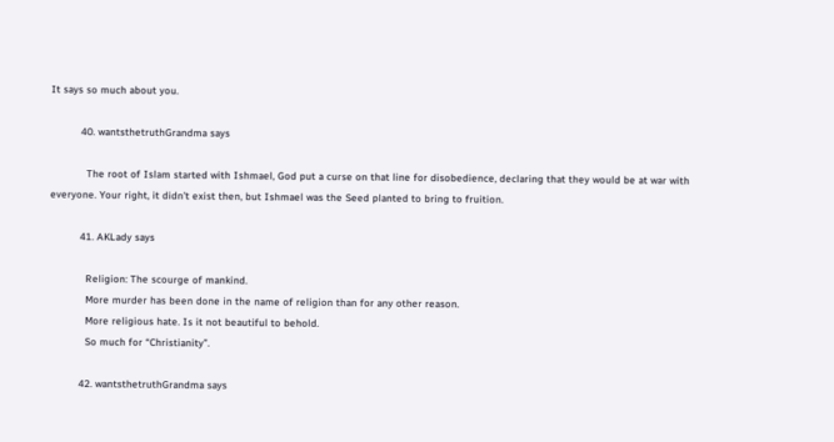It says so much about you.

          40. wantsthetruthGrandma says

            The root of Islam started with Ishmael, God put a curse on that line for disobedience, declaring that they would be at war with everyone. Your right, it didn’t exist then, but Ishmael was the Seed planted to bring to fruition.

          41. AKLady says

            Religion: The scourge of mankind.
            More murder has been done in the name of religion than for any other reason.
            More religious hate. Is it not beautiful to behold.
            So much for “Christianity”.

          42. wantsthetruthGrandma says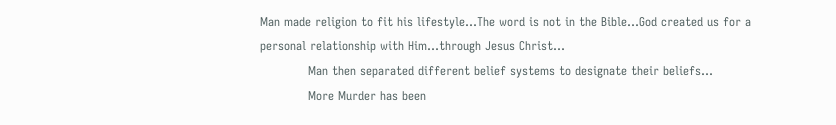Man made religion to fit his lifestyle…The word is not in the Bible…God created us for a personal relationship with Him…through Jesus Christ…
            Man then separated different belief systems to designate their beliefs…
            More Murder has been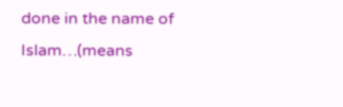done in the name of Islam…(means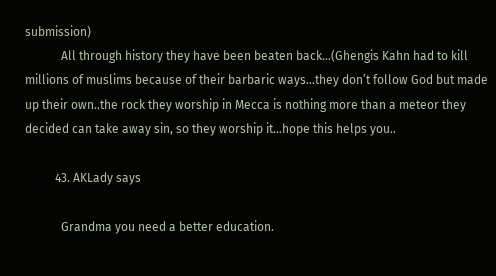submission)
            All through history they have been beaten back…(Ghengis Kahn had to kill millions of muslims because of their barbaric ways…they don’t follow God but made up their own..the rock they worship in Mecca is nothing more than a meteor they decided can take away sin, so they worship it…hope this helps you..

          43. AKLady says

            Grandma you need a better education.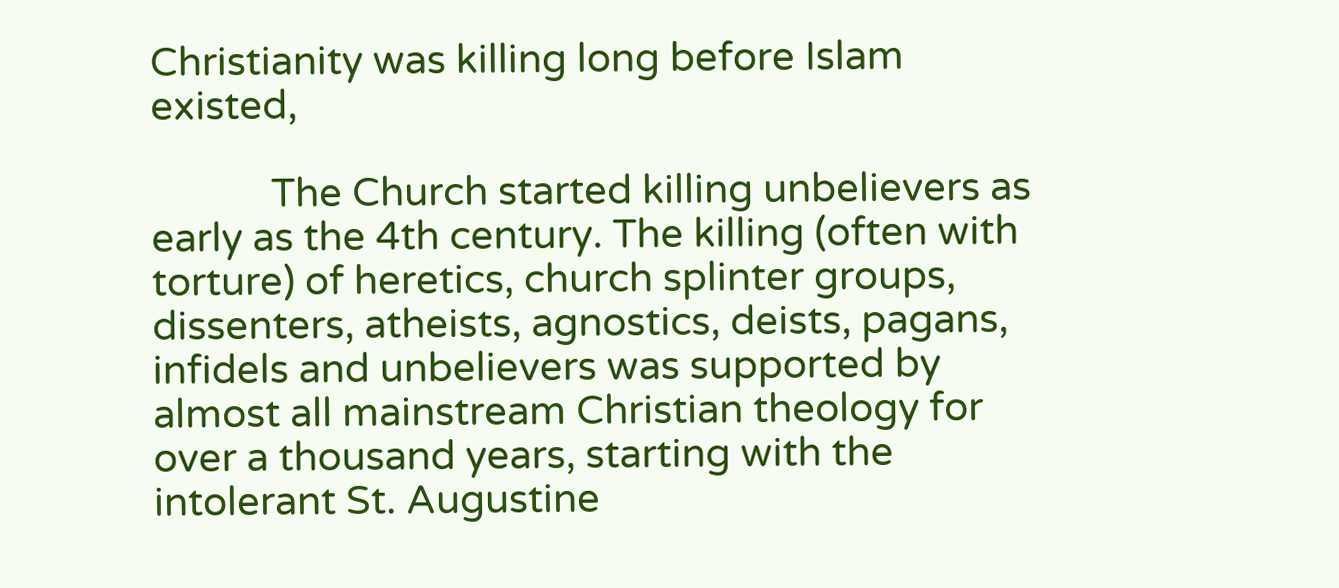Christianity was killing long before Islam existed,

            The Church started killing unbelievers as early as the 4th century. The killing (often with torture) of heretics, church splinter groups, dissenters, atheists, agnostics, deists, pagans, infidels and unbelievers was supported by almost all mainstream Christian theology for over a thousand years, starting with the intolerant St. Augustine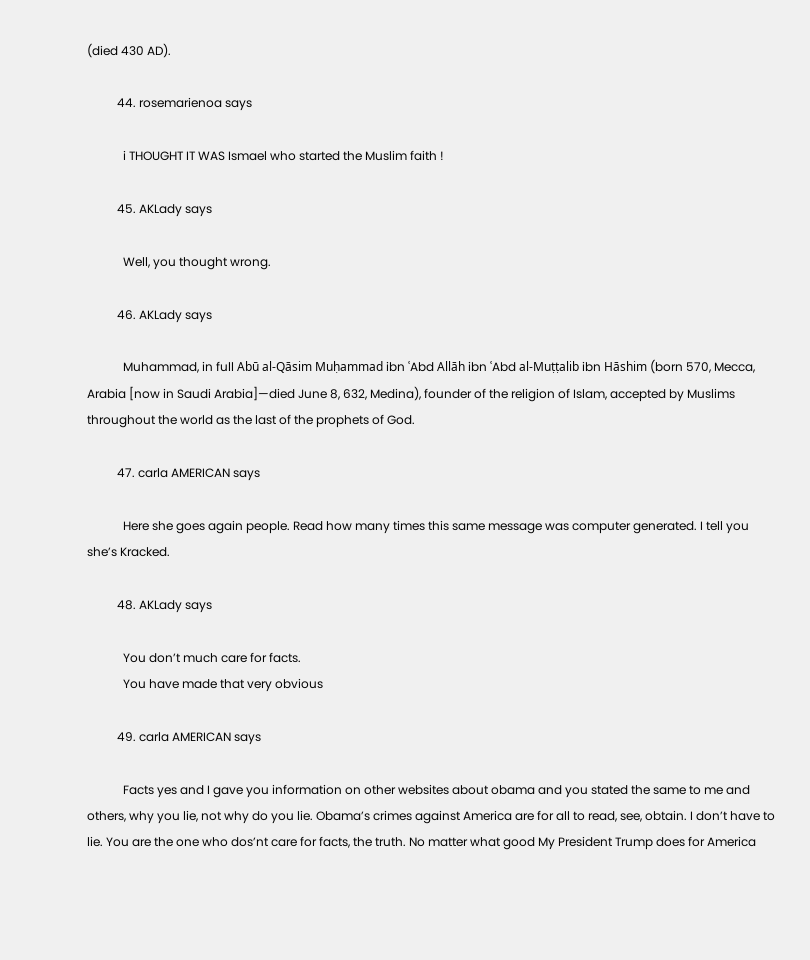(died 430 AD).

          44. rosemarienoa says

            i THOUGHT IT WAS Ismael who started the Muslim faith !

          45. AKLady says

            Well, you thought wrong.

          46. AKLady says

            Muhammad, in full Abū al-Qāsim Muḥammad ibn ʿAbd Allāh ibn ʿAbd al-Muṭṭalib ibn Hāshim (born 570, Mecca, Arabia [now in Saudi Arabia]—died June 8, 632, Medina), founder of the religion of Islam, accepted by Muslims throughout the world as the last of the prophets of God.

          47. carla AMERICAN says

            Here she goes again people. Read how many times this same message was computer generated. I tell you she’s Kracked.

          48. AKLady says

            You don’t much care for facts.
            You have made that very obvious

          49. carla AMERICAN says

            Facts yes and I gave you information on other websites about obama and you stated the same to me and others, why you lie, not why do you lie. Obama’s crimes against America are for all to read, see, obtain. I don’t have to lie. You are the one who dos’nt care for facts, the truth. No matter what good My President Trump does for America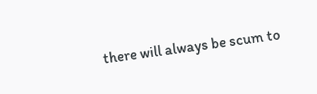there will always be scum to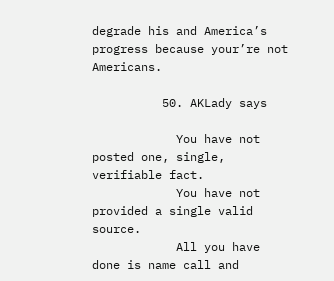degrade his and America’s progress because your’re not Americans.

          50. AKLady says

            You have not posted one, single, verifiable fact.
            You have not provided a single valid source.
            All you have done is name call and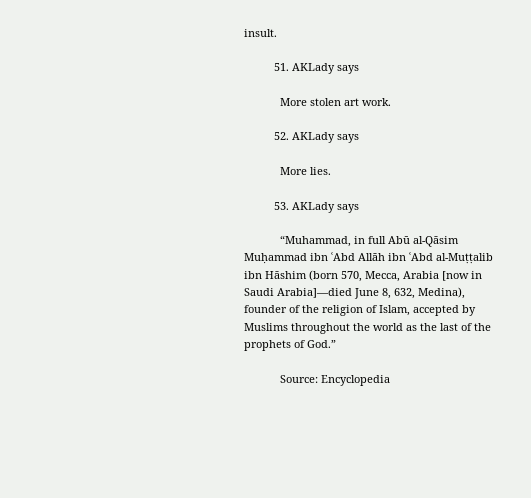insult.

          51. AKLady says

            More stolen art work.

          52. AKLady says

            More lies.

          53. AKLady says

            “Muhammad, in full Abū al-Qāsim Muḥammad ibn ʿAbd Allāh ibn ʿAbd al-Muṭṭalib ibn Hāshim (born 570, Mecca, Arabia [now in Saudi Arabia]—died June 8, 632, Medina), founder of the religion of Islam, accepted by Muslims throughout the world as the last of the prophets of God.”

            Source: Encyclopedia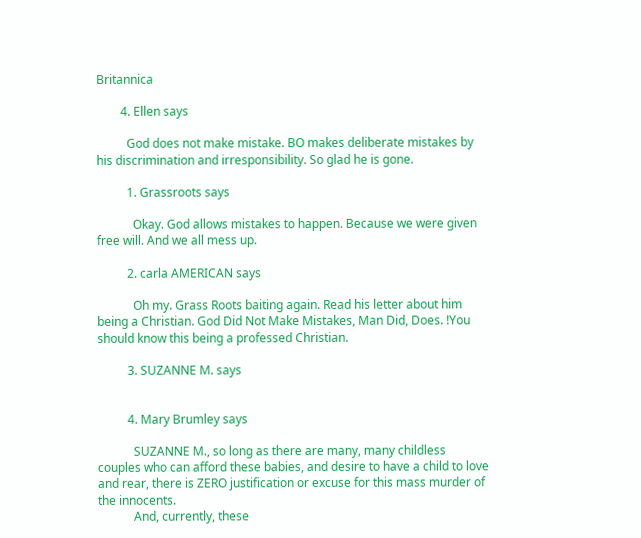Britannica

        4. Ellen says

          God does not make mistake. BO makes deliberate mistakes by his discrimination and irresponsibility. So glad he is gone.

          1. Grassroots says

            Okay. God allows mistakes to happen. Because we were given free will. And we all mess up.

          2. carla AMERICAN says

            Oh my. Grass Roots baiting again. Read his letter about him being a Christian. God Did Not Make Mistakes, Man Did, Does. !You should know this being a professed Christian.

          3. SUZANNE M. says


          4. Mary Brumley says

            SUZANNE M., so long as there are many, many childless couples who can afford these babies, and desire to have a child to love and rear, there is ZERO justification or excuse for this mass murder of the innocents.
            And, currently, these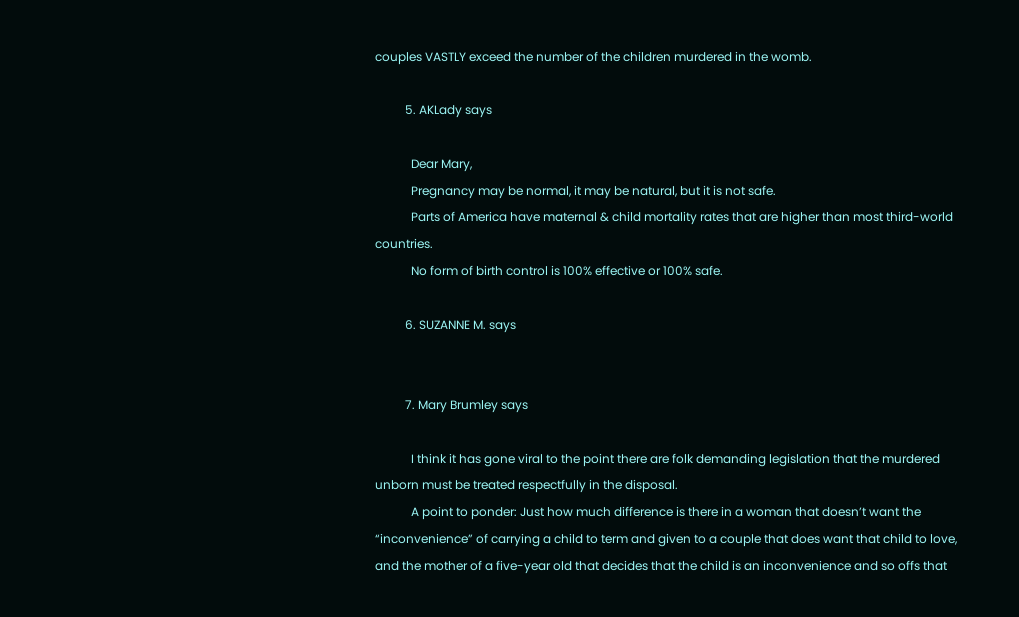couples VASTLY exceed the number of the children murdered in the womb.

          5. AKLady says

            Dear Mary,
            Pregnancy may be normal, it may be natural, but it is not safe.
            Parts of America have maternal & child mortality rates that are higher than most third-world countries.
            No form of birth control is 100% effective or 100% safe.

          6. SUZANNE M. says


          7. Mary Brumley says

            I think it has gone viral to the point there are folk demanding legislation that the murdered unborn must be treated respectfully in the disposal.
            A point to ponder: Just how much difference is there in a woman that doesn’t want the “inconvenience” of carrying a child to term and given to a couple that does want that child to love, and the mother of a five-year old that decides that the child is an inconvenience and so offs that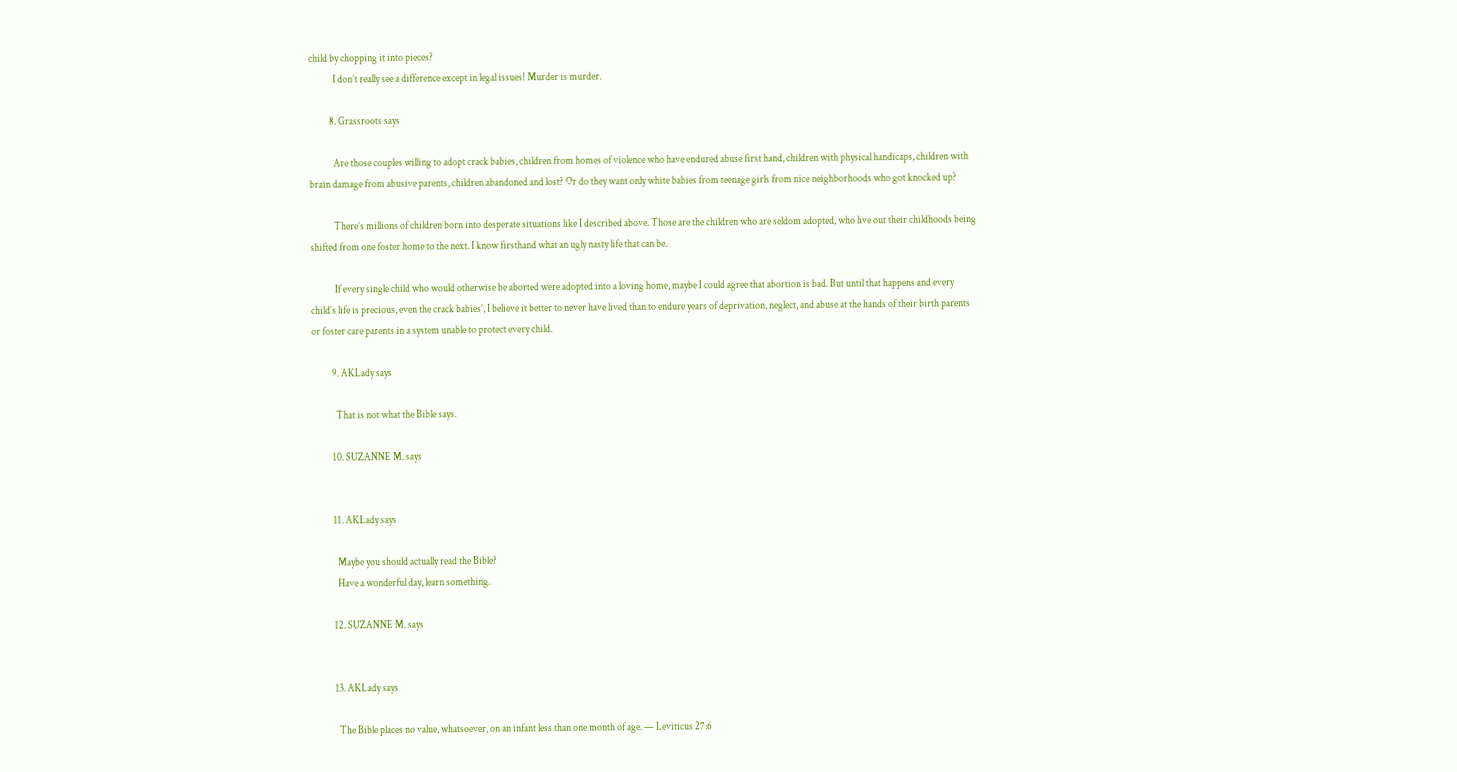child by chopping it into pieces?
            I don’t really see a difference except in legal issues! Murder is murder.

          8. Grassroots says

            Are those couples willing to adopt crack babies, children from homes of violence who have endured abuse first hand, children with physical handicaps, children with brain damage from abusive parents, children abandoned and lost? Or do they want only white babies from teenage girls from nice neighborhoods who got knocked up?

            There’s millions of children born into desperate situations like I described above. Those are the children who are seldom adopted, who live out their childhoods being shifted from one foster home to the next. I know firsthand what an ugly nasty life that can be.

            If every single child who would otherwise be aborted were adopted into a loving home, maybe I could agree that abortion is bad. But until that happens and every child’s life is precious, even the crack babies’, I believe it better to never have lived than to endure years of deprivation, neglect, and abuse at the hands of their birth parents or foster care parents in a system unable to protect every child.

          9. AKLady says

            That is not what the Bible says.

          10. SUZANNE M. says


          11. AKLady says

            Maybe you should actually read the Bible?
            Have a wonderful day, learn something.

          12. SUZANNE M. says


          13. AKLady says

            The Bible places no value, whatsoever, on an infant less than one month of age. — Leviticus 27:6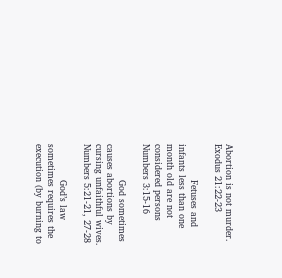Abortion is not murder. Exodus 21:22-23

            Fetuses and infants less than one month old are not considered persons Numbers 3:15-16

            God sometimes causes abortions by cursing unfaithful wives. Numbers 5:21-21, 27-28

            God’s law sometimes requires the execution (by burning to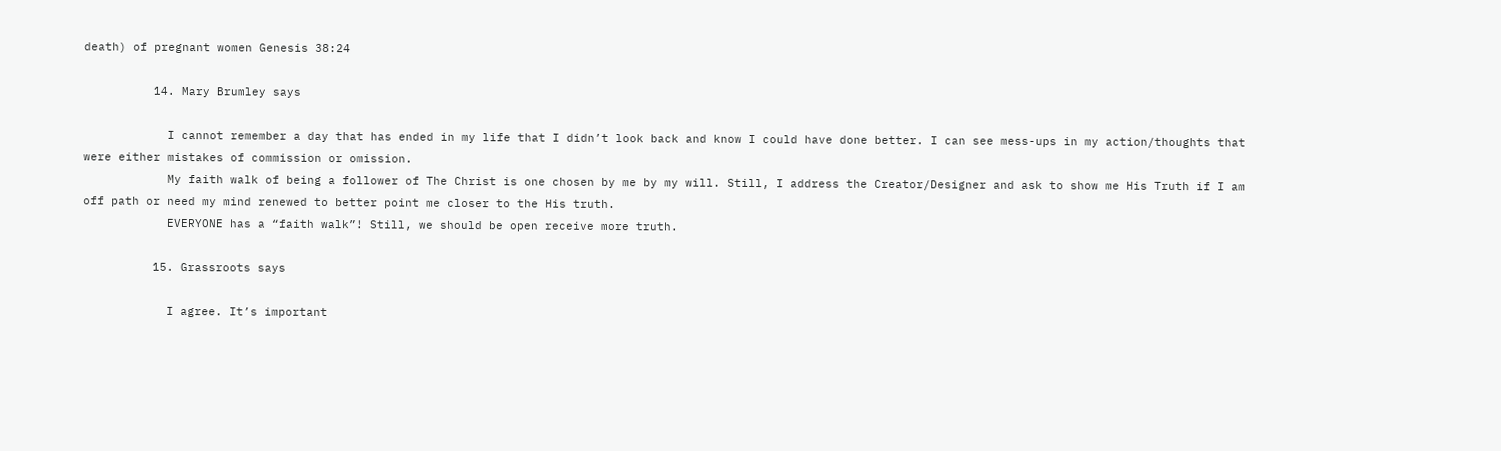death) of pregnant women Genesis 38:24

          14. Mary Brumley says

            I cannot remember a day that has ended in my life that I didn’t look back and know I could have done better. I can see mess-ups in my action/thoughts that were either mistakes of commission or omission.
            My faith walk of being a follower of The Christ is one chosen by me by my will. Still, I address the Creator/Designer and ask to show me His Truth if I am off path or need my mind renewed to better point me closer to the His truth.
            EVERYONE has a “faith walk”! Still, we should be open receive more truth.

          15. Grassroots says

            I agree. It’s important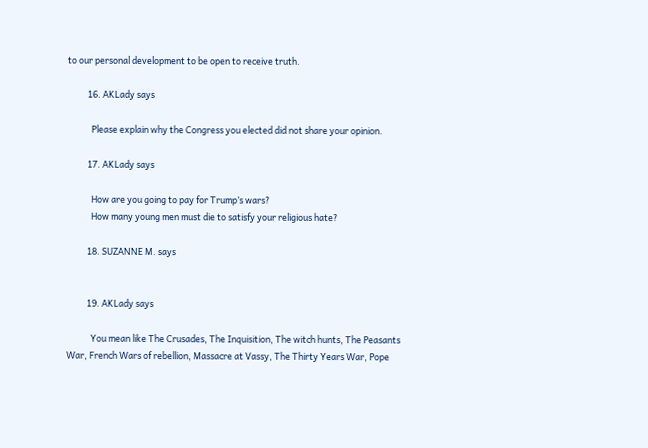to our personal development to be open to receive truth.

          16. AKLady says

            Please explain why the Congress you elected did not share your opinion.

          17. AKLady says

            How are you going to pay for Trump’s wars?
            How many young men must die to satisfy your religious hate?

          18. SUZANNE M. says


          19. AKLady says

            You mean like The Crusades, The Inquisition, The witch hunts, The Peasants War, French Wars of rebellion, Massacre at Vassy, The Thirty Years War, Pope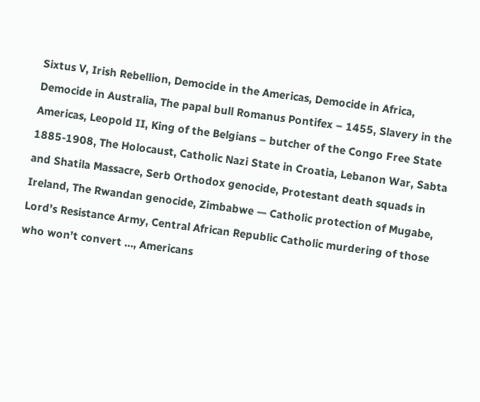Sixtus V, Irish Rebellion, Democide in the Americas, Democide in Africa, Democide in Australia, The papal bull Romanus Pontifex – 1455, Slavery in the Americas, Leopold II, King of the Belgians – butcher of the Congo Free State 1885-1908, The Holocaust, Catholic Nazi State in Croatia, Lebanon War, Sabta and Shatila Massacre, Serb Orthodox genocide, Protestant death squads in Ireland, The Rwandan genocide, Zimbabwe — Catholic protection of Mugabe, Lord’s Resistance Army, Central African Republic Catholic murdering of those who won’t convert …, Americans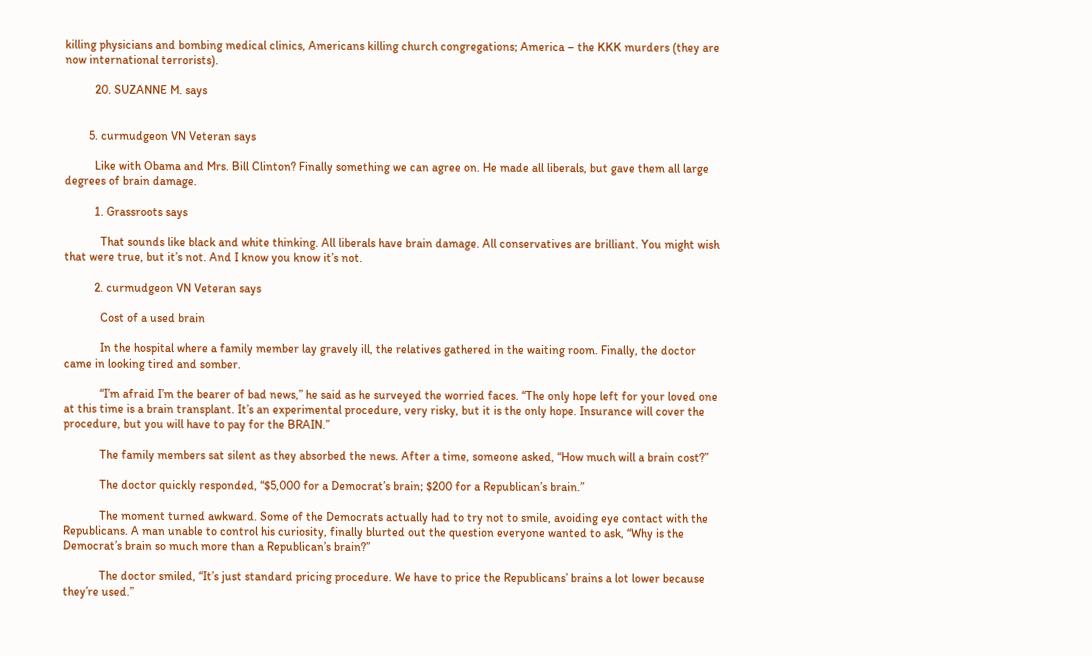killing physicians and bombing medical clinics, Americans killing church congregations; America – the KKK murders (they are now international terrorists).

          20. SUZANNE M. says


        5. curmudgeon VN Veteran says

          Like with Obama and Mrs. Bill Clinton? Finally something we can agree on. He made all liberals, but gave them all large degrees of brain damage.

          1. Grassroots says

            That sounds like black and white thinking. All liberals have brain damage. All conservatives are brilliant. You might wish that were true, but it’s not. And I know you know it’s not.

          2. curmudgeon VN Veteran says

            Cost of a used brain

            In the hospital where a family member lay gravely ill, the relatives gathered in the waiting room. Finally, the doctor came in looking tired and somber.

            “I’m afraid I’m the bearer of bad news,” he said as he surveyed the worried faces. “The only hope left for your loved one at this time is a brain transplant. It’s an experimental procedure, very risky, but it is the only hope. Insurance will cover the procedure, but you will have to pay for the BRAIN.”

            The family members sat silent as they absorbed the news. After a time, someone asked, “How much will a brain cost?”

            The doctor quickly responded, “$5,000 for a Democrat’s brain; $200 for a Republican’s brain.”

            The moment turned awkward. Some of the Democrats actually had to try not to smile, avoiding eye contact with the Republicans. A man unable to control his curiosity, finally blurted out the question everyone wanted to ask, “Why is the Democrat’s brain so much more than a Republican’s brain?”

            The doctor smiled, “It’s just standard pricing procedure. We have to price the Republicans’ brains a lot lower because they’re used.”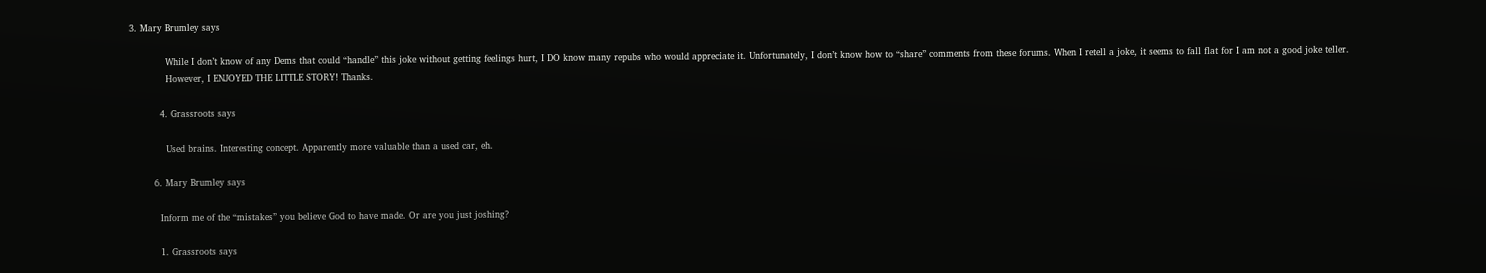3. Mary Brumley says

            While I don’t know of any Dems that could “handle” this joke without getting feelings hurt, I DO know many repubs who would appreciate it. Unfortunately, I don’t know how to “share” comments from these forums. When I retell a joke, it seems to fall flat for I am not a good joke teller.
            However, I ENJOYED THE LITTLE STORY! Thanks.

          4. Grassroots says

            Used brains. Interesting concept. Apparently more valuable than a used car, eh.

        6. Mary Brumley says

          Inform me of the “mistakes” you believe God to have made. Or are you just joshing?

          1. Grassroots says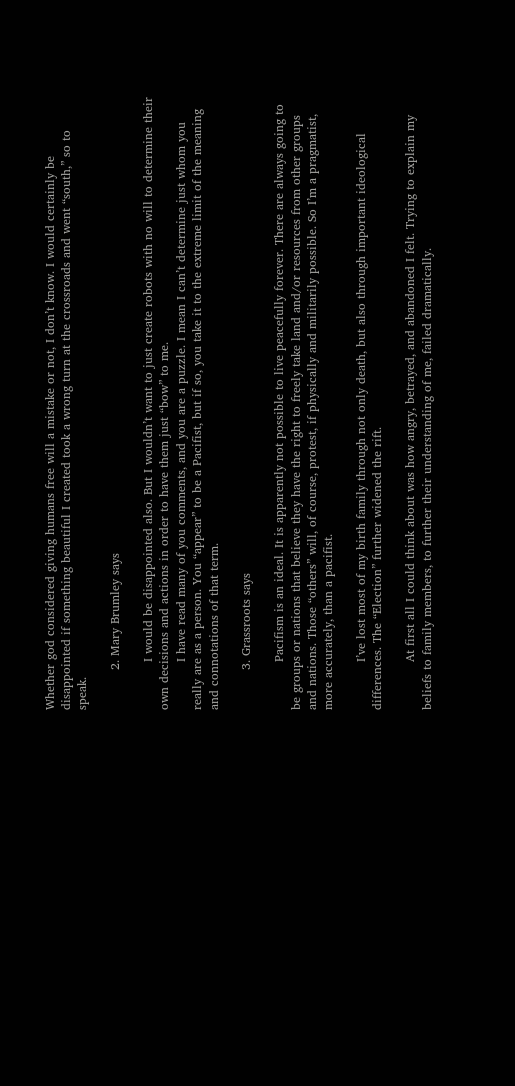Whether god considered giving humans free will a mistake or not, I don’t know. I would certainly be disappointed if something beautiful I created took a wrong turn at the crossroads and went “south,” so to speak.

          2. Mary Brumley says

            I would be disappointed also. But I wouldn’t want to just create robots with no will to determine their own decisions and actions in order to have them just “bow” to me.
            I have read many of you comments, and you are a puzzle. I mean I can’t determine just whom you really are as a person. You “appear” to be a Pacifist, but if so, you take it to the extreme limit of the meaning and connotations of that term.

          3. Grassroots says

            Pacifism is an ideal. It is apparently not possible to live peacefully forever. There are always going to be groups or nations that believe they have the right to freely take land and/or resources from other groups and nations. Those “others” will, of course, protest, if physically and militarily possible. So I’m a pragmatist, more accurately, than a pacifist.

            I’ve lost most of my birth family through not only death, but also through important ideological differences. The “Election” further widened the rift.

            At first all I could think about was how angry, betrayed, and abandoned I felt. Trying to explain my beliefs to family members, to further their understanding of me, failed dramatically.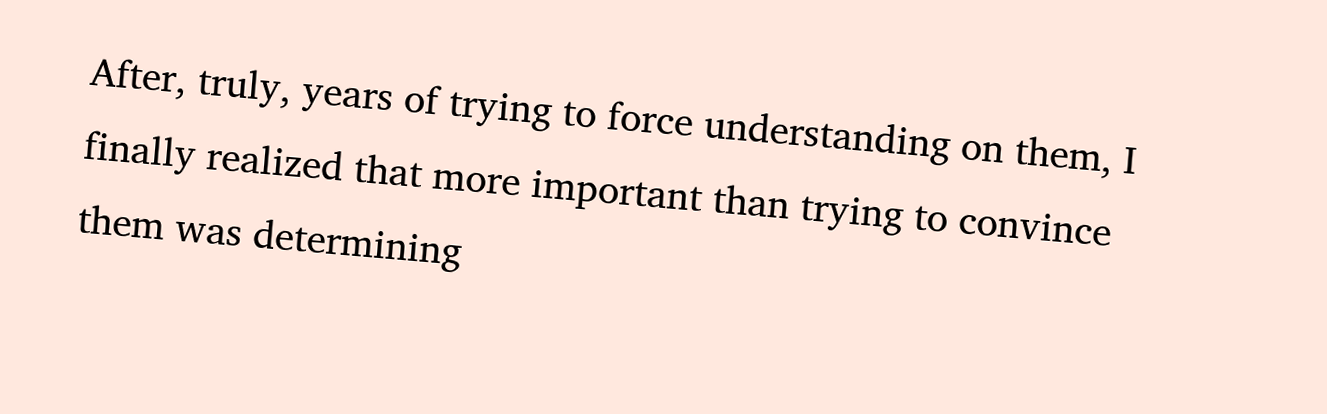After, truly, years of trying to force understanding on them, I finally realized that more important than trying to convince them was determining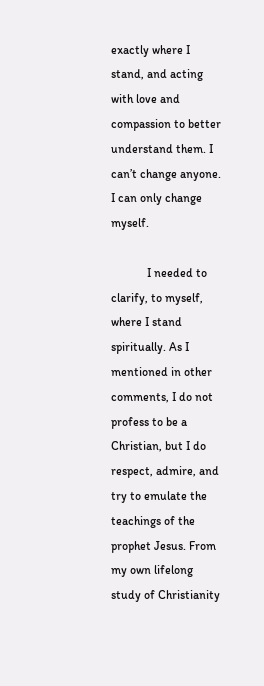exactly where I stand, and acting with love and compassion to better understand them. I can’t change anyone. I can only change myself.

            I needed to clarify, to myself, where I stand spiritually. As I mentioned in other comments, I do not profess to be a Christian, but I do respect, admire, and try to emulate the teachings of the prophet Jesus. From my own lifelong study of Christianity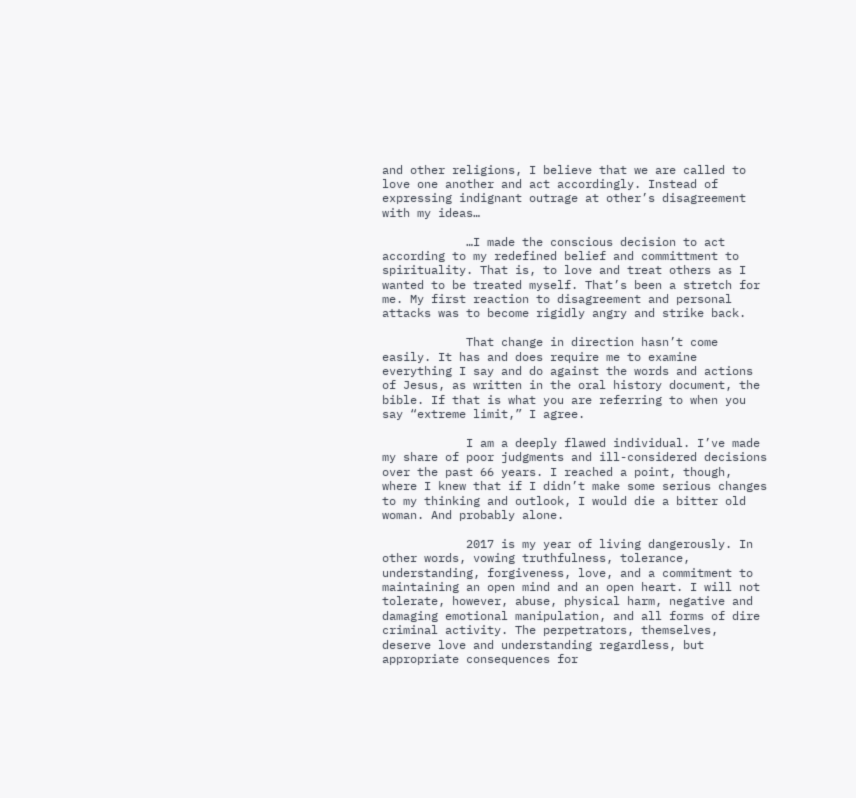and other religions, I believe that we are called to love one another and act accordingly. Instead of expressing indignant outrage at other’s disagreement with my ideas…

            …I made the conscious decision to act according to my redefined belief and committment to spirituality. That is, to love and treat others as I wanted to be treated myself. That’s been a stretch for me. My first reaction to disagreement and personal attacks was to become rigidly angry and strike back.

            That change in direction hasn’t come easily. It has and does require me to examine everything I say and do against the words and actions of Jesus, as written in the oral history document, the bible. If that is what you are referring to when you say “extreme limit,” I agree.

            I am a deeply flawed individual. I’ve made my share of poor judgments and ill-considered decisions over the past 66 years. I reached a point, though, where I knew that if I didn’t make some serious changes to my thinking and outlook, I would die a bitter old woman. And probably alone.

            2017 is my year of living dangerously. In other words, vowing truthfulness, tolerance, understanding, forgiveness, love, and a commitment to maintaining an open mind and an open heart. I will not tolerate, however, abuse, physical harm, negative and damaging emotional manipulation, and all forms of dire criminal activity. The perpetrators, themselves, deserve love and understanding regardless, but appropriate consequences for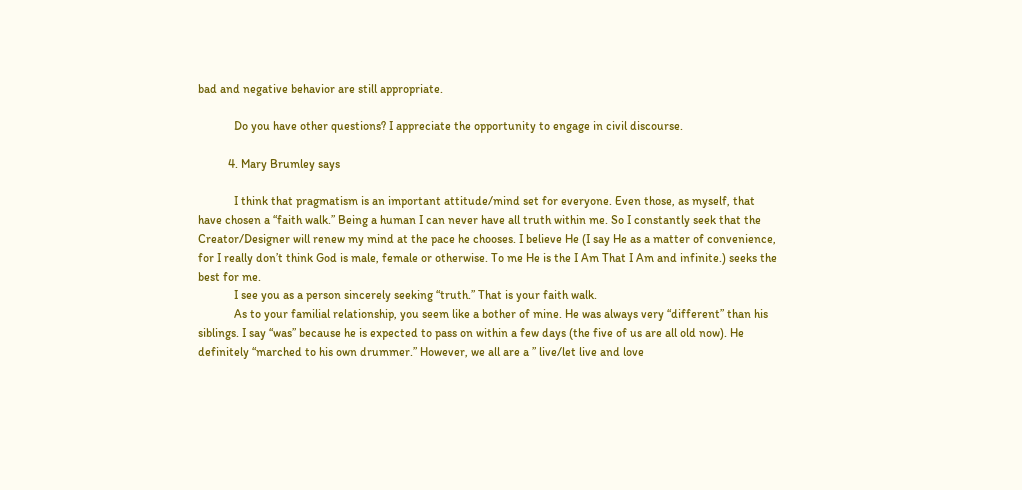bad and negative behavior are still appropriate.

            Do you have other questions? I appreciate the opportunity to engage in civil discourse.

          4. Mary Brumley says

            I think that pragmatism is an important attitude/mind set for everyone. Even those, as myself, that have chosen a “faith walk.” Being a human I can never have all truth within me. So I constantly seek that the Creator/Designer will renew my mind at the pace he chooses. I believe He (I say He as a matter of convenience, for I really don’t think God is male, female or otherwise. To me He is the I Am That I Am and infinite.) seeks the best for me.
            I see you as a person sincerely seeking “truth.” That is your faith walk.
            As to your familial relationship, you seem like a bother of mine. He was always very “different” than his siblings. I say “was” because he is expected to pass on within a few days (the five of us are all old now). He definitely “marched to his own drummer.” However, we all are a ” live/let live and love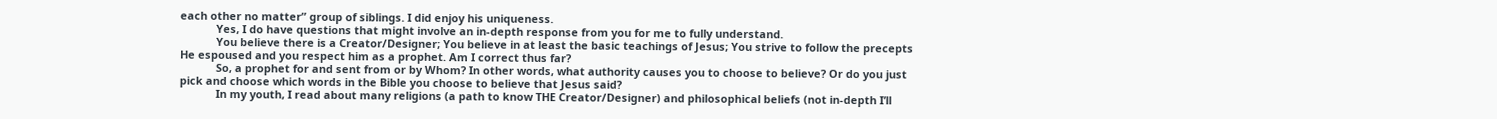each other no matter” group of siblings. I did enjoy his uniqueness.
            Yes, I do have questions that might involve an in-depth response from you for me to fully understand.
            You believe there is a Creator/Designer; You believe in at least the basic teachings of Jesus; You strive to follow the precepts He espoused and you respect him as a prophet. Am I correct thus far?
            So, a prophet for and sent from or by Whom? In other words, what authority causes you to choose to believe? Or do you just pick and choose which words in the Bible you choose to believe that Jesus said?
            In my youth, I read about many religions (a path to know THE Creator/Designer) and philosophical beliefs (not in-depth I’ll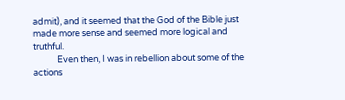admit), and it seemed that the God of the Bible just made more sense and seemed more logical and truthful.
            Even then, I was in rebellion about some of the actions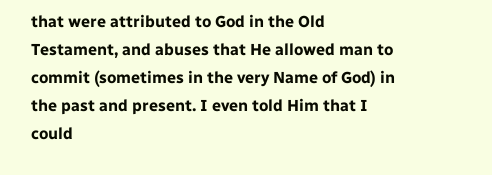that were attributed to God in the Old Testament, and abuses that He allowed man to commit (sometimes in the very Name of God) in the past and present. I even told Him that I could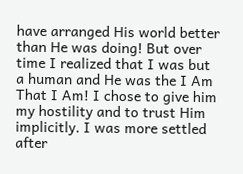have arranged His world better than He was doing! But over time I realized that I was but a human and He was the I Am That I Am! I chose to give him my hostility and to trust Him implicitly. I was more settled after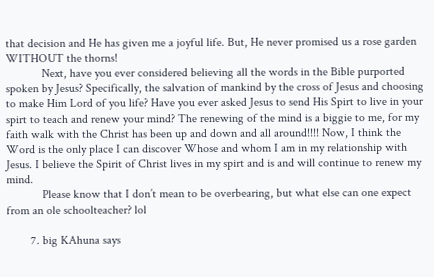that decision and He has given me a joyful life. But, He never promised us a rose garden WITHOUT the thorns!
            Next, have you ever considered believing all the words in the Bible purported spoken by Jesus? Specifically, the salvation of mankind by the cross of Jesus and choosing to make Him Lord of you life? Have you ever asked Jesus to send His Spirt to live in your spirt to teach and renew your mind? The renewing of the mind is a biggie to me, for my faith walk with the Christ has been up and down and all around!!!! Now, I think the Word is the only place I can discover Whose and whom I am in my relationship with Jesus. I believe the Spirit of Christ lives in my spirt and is and will continue to renew my mind.
            Please know that I don’t mean to be overbearing, but what else can one expect from an ole schoolteacher? lol

        7. big KAhuna says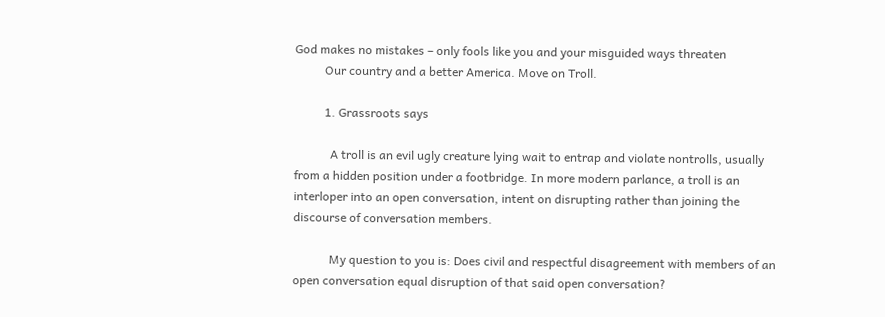God makes no mistakes – only fools like you and your misguided ways threaten
          Our country and a better America. Move on Troll.

          1. Grassroots says

            A troll is an evil ugly creature lying wait to entrap and violate nontrolls, usually from a hidden position under a footbridge. In more modern parlance, a troll is an interloper into an open conversation, intent on disrupting rather than joining the discourse of conversation members.

            My question to you is: Does civil and respectful disagreement with members of an open conversation equal disruption of that said open conversation?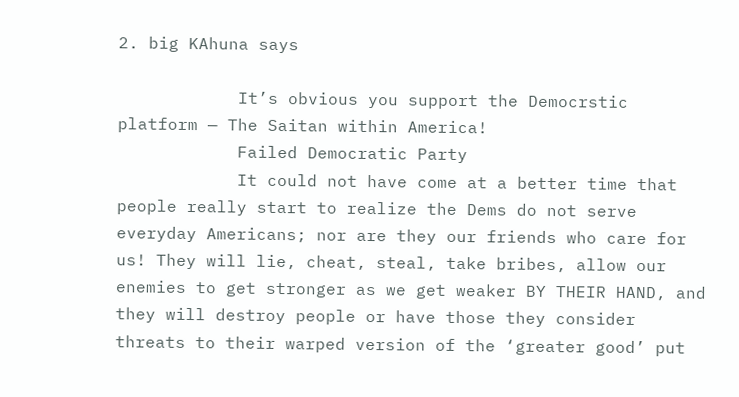2. big KAhuna says

            It’s obvious you support the Democrstic platform — The Saitan within America!
            Failed Democratic Party
            It could not have come at a better time that people really start to realize the Dems do not serve everyday Americans; nor are they our friends who care for us! They will lie, cheat, steal, take bribes, allow our enemies to get stronger as we get weaker BY THEIR HAND, and they will destroy people or have those they consider threats to their warped version of the ‘greater good’ put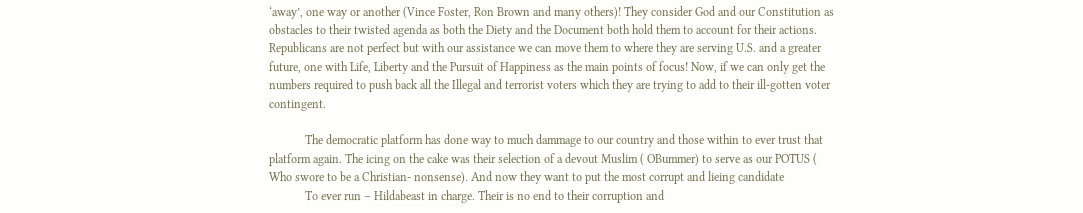‘away’, one way or another (Vince Foster, Ron Brown and many others)! They consider God and our Constitution as obstacles to their twisted agenda as both the Diety and the Document both hold them to account for their actions. Republicans are not perfect but with our assistance we can move them to where they are serving U.S. and a greater future, one with Life, Liberty and the Pursuit of Happiness as the main points of focus! Now, if we can only get the numbers required to push back all the Illegal and terrorist voters which they are trying to add to their ill-gotten voter contingent.

            The democratic platform has done way to much dammage to our country and those within to ever trust that platform again. The icing on the cake was their selection of a devout Muslim ( OBummer) to serve as our POTUS ( Who swore to be a Christian- nonsense). And now they want to put the most corrupt and lieing candidate
            To ever run – Hildabeast in charge. Their is no end to their corruption and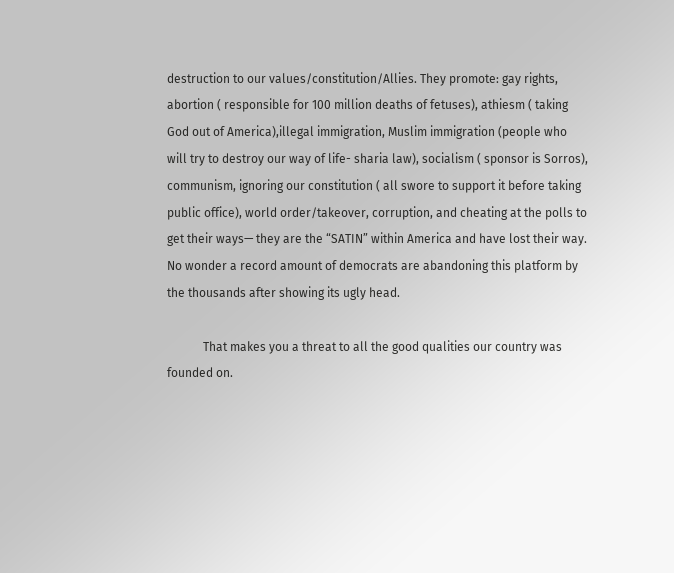destruction to our values/constitution/Allies. They promote: gay rights, abortion ( responsible for 100 million deaths of fetuses), athiesm ( taking God out of America),illegal immigration, Muslim immigration (people who will try to destroy our way of life- sharia law), socialism ( sponsor is Sorros), communism, ignoring our constitution ( all swore to support it before taking public office), world order/takeover, corruption, and cheating at the polls to get their ways— they are the “SATIN” within America and have lost their way. No wonder a record amount of democrats are abandoning this platform by the thousands after showing its ugly head.

            That makes you a threat to all the good qualities our country was founded on.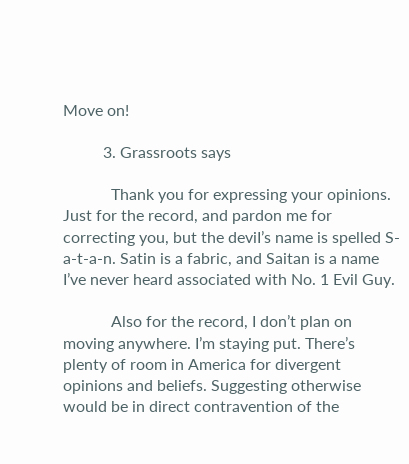Move on!

          3. Grassroots says

            Thank you for expressing your opinions. Just for the record, and pardon me for correcting you, but the deviI’s name is spelled S-a-t-a-n. Satin is a fabric, and Saitan is a name I’ve never heard associated with No. 1 Evil Guy.

            Also for the record, I don’t plan on moving anywhere. I’m staying put. There’s plenty of room in America for divergent opinions and beliefs. Suggesting otherwise would be in direct contravention of the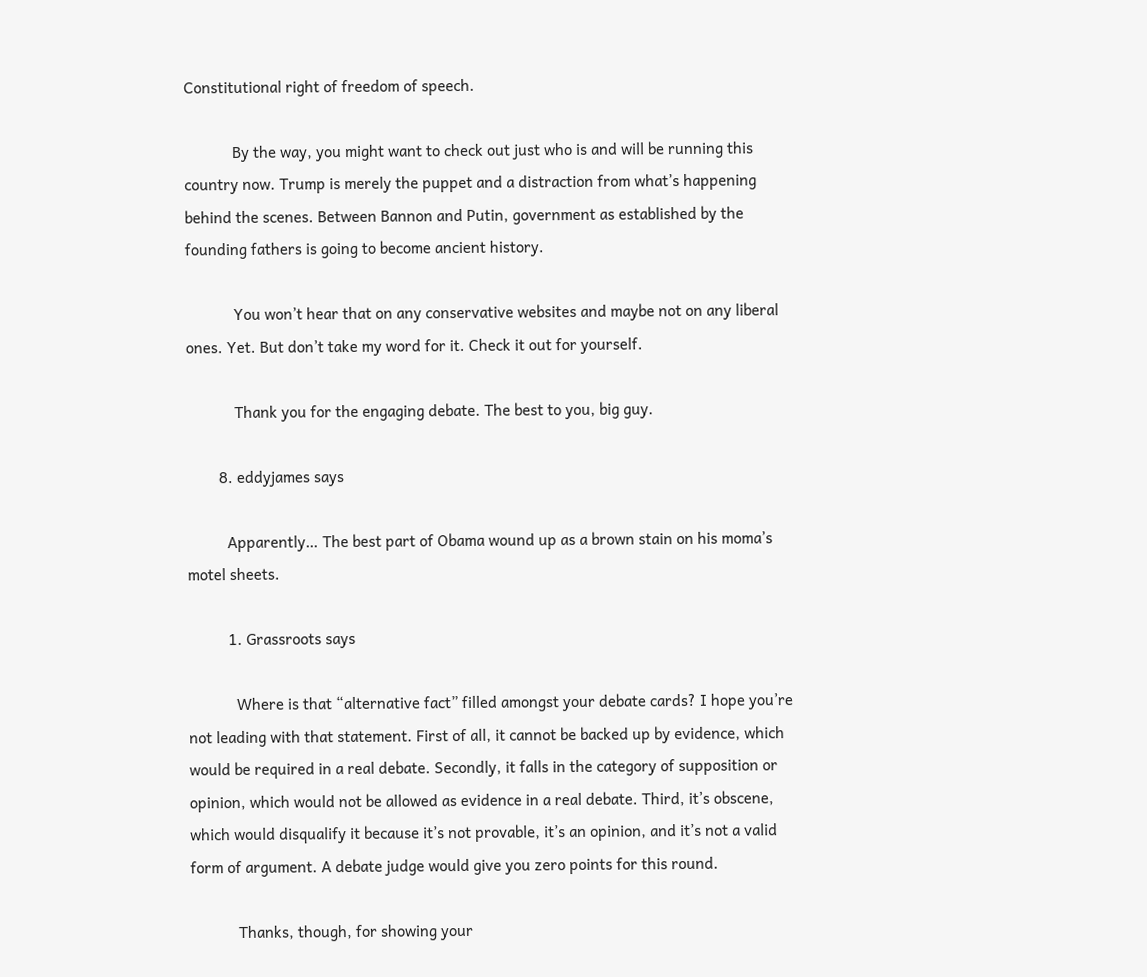Constitutional right of freedom of speech.

            By the way, you might want to check out just who is and will be running this country now. Trump is merely the puppet and a distraction from what’s happening behind the scenes. Between Bannon and Putin, government as established by the founding fathers is going to become ancient history.

            You won’t hear that on any conservative websites and maybe not on any liberal ones. Yet. But don’t take my word for it. Check it out for yourself.

            Thank you for the engaging debate. The best to you, big guy.

        8. eddyjames says

          Apparently… The best part of Obama wound up as a brown stain on his moma’s motel sheets.

          1. Grassroots says

            Where is that “alternative fact” filled amongst your debate cards? I hope you’re not leading with that statement. First of all, it cannot be backed up by evidence, which would be required in a real debate. Secondly, it falls in the category of supposition or opinion, which would not be allowed as evidence in a real debate. Third, it’s obscene, which would disqualify it because it’s not provable, it’s an opinion, and it’s not a valid form of argument. A debate judge would give you zero points for this round.

            Thanks, though, for showing your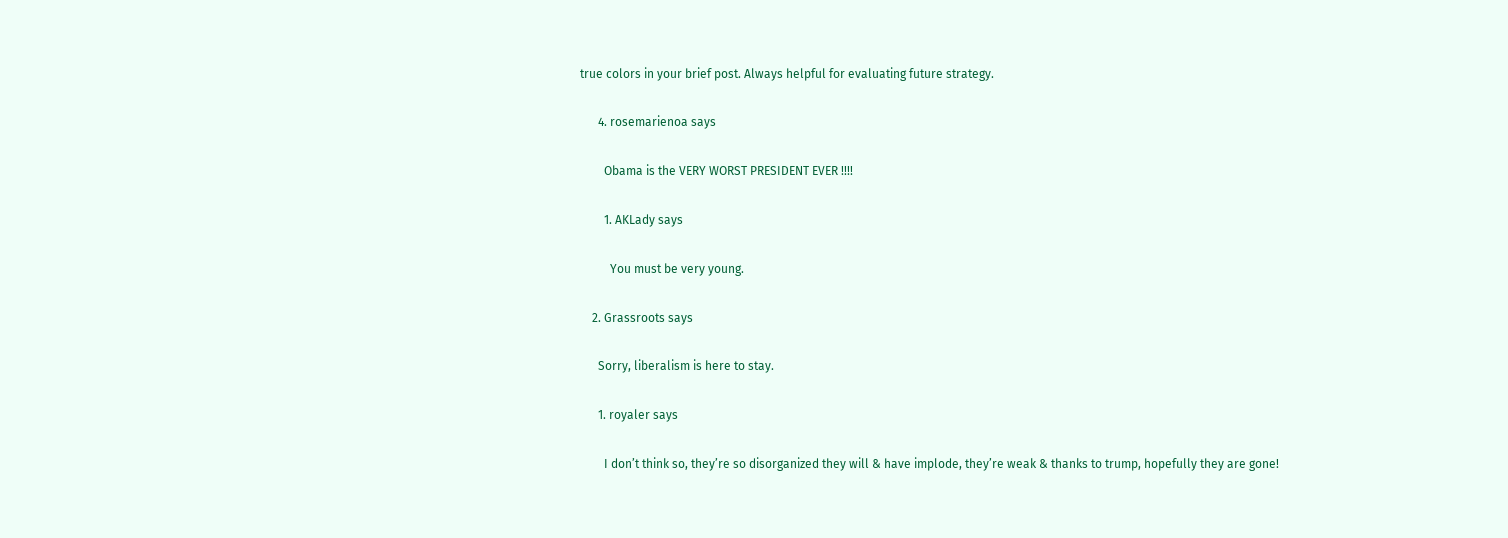true colors in your brief post. Always helpful for evaluating future strategy.

      4. rosemarienoa says

        Obama is the VERY WORST PRESIDENT EVER !!!!

        1. AKLady says

          You must be very young.

    2. Grassroots says

      Sorry, liberalism is here to stay.

      1. royaler says

        I don’t think so, they’re so disorganized they will & have implode, they’re weak & thanks to trump, hopefully they are gone!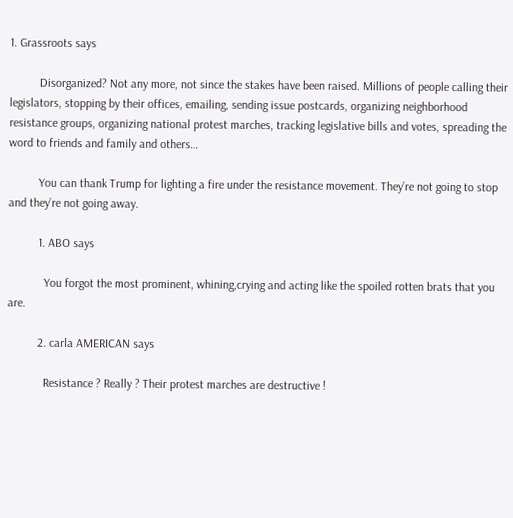1. Grassroots says

          Disorganized? Not any more, not since the stakes have been raised. Millions of people calling their legislators, stopping by their offices, emailing, sending issue postcards, organizing neighborhood resistance groups, organizing national protest marches, tracking legislative bills and votes, spreading the word to friends and family and others…

          You can thank Trump for lighting a fire under the resistance movement. They’re not going to stop and they’re not going away.

          1. ABO says

            You forgot the most prominent, whining,crying and acting like the spoiled rotten brats that you are.

          2. carla AMERICAN says

            Resistance ? Really ? Their protest marches are destructive !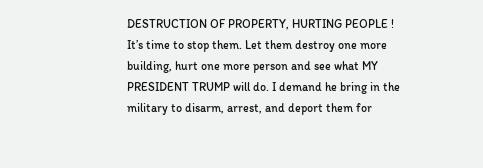DESTRUCTION OF PROPERTY, HURTING PEOPLE ! It’s time to stop them. Let them destroy one more building, hurt one more person and see what MY PRESIDENT TRUMP will do. I demand he bring in the military to disarm, arrest, and deport them for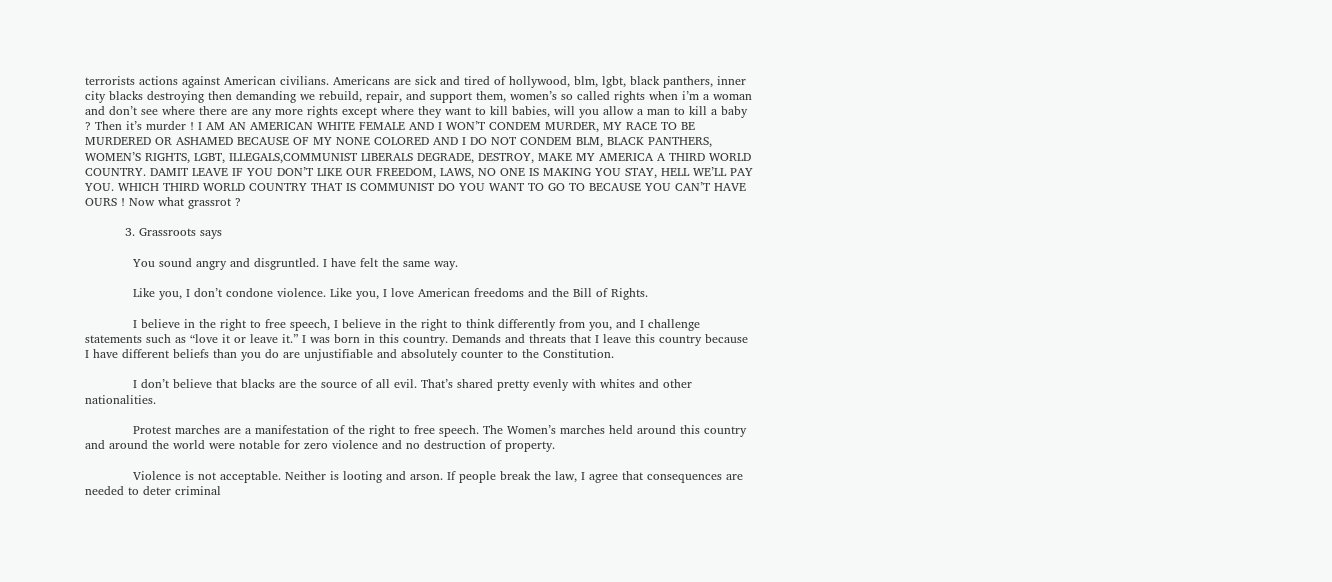terrorists actions against American civilians. Americans are sick and tired of hollywood, blm, lgbt, black panthers, inner city blacks destroying then demanding we rebuild, repair, and support them, women’s so called rights when i’m a woman and don’t see where there are any more rights except where they want to kill babies, will you allow a man to kill a baby ? Then it’s murder ! I AM AN AMERICAN WHITE FEMALE AND I WON’T CONDEM MURDER, MY RACE TO BE MURDERED OR ASHAMED BECAUSE OF MY NONE COLORED AND I DO NOT CONDEM BLM, BLACK PANTHERS, WOMEN’S RIGHTS, LGBT, ILLEGALS,COMMUNIST LIBERALS DEGRADE, DESTROY, MAKE MY AMERICA A THIRD WORLD COUNTRY. DAMIT LEAVE IF YOU DON’T LIKE OUR FREEDOM, LAWS, NO ONE IS MAKING YOU STAY, HELL WE’LL PAY YOU. WHICH THIRD WORLD COUNTRY THAT IS COMMUNIST DO YOU WANT TO GO TO BECAUSE YOU CAN’T HAVE OURS ! Now what grassrot ?

          3. Grassroots says

            You sound angry and disgruntled. I have felt the same way.

            Like you, I don’t condone violence. Like you, I love American freedoms and the Bill of Rights.

            I believe in the right to free speech, I believe in the right to think differently from you, and I challenge statements such as “love it or leave it.” I was born in this country. Demands and threats that I leave this country because I have different beliefs than you do are unjustifiable and absolutely counter to the Constitution.

            I don’t believe that blacks are the source of all evil. That’s shared pretty evenly with whites and other nationalities.

            Protest marches are a manifestation of the right to free speech. The Women’s marches held around this country and around the world were notable for zero violence and no destruction of property.

            Violence is not acceptable. Neither is looting and arson. If people break the law, I agree that consequences are needed to deter criminal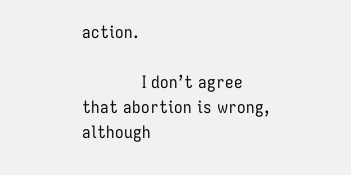action.

            I don’t agree that abortion is wrong, although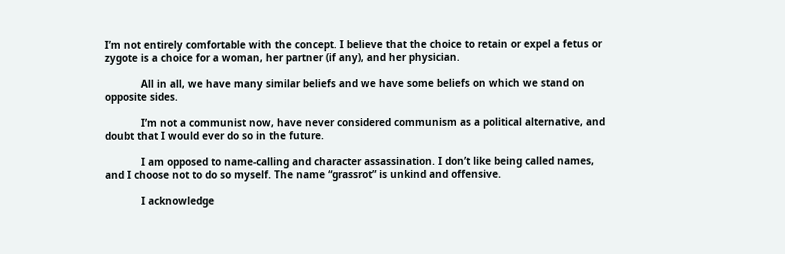I’m not entirely comfortable with the concept. I believe that the choice to retain or expel a fetus or zygote is a choice for a woman, her partner (if any), and her physician.

            All in all, we have many similar beliefs and we have some beliefs on which we stand on opposite sides.

            I’m not a communist now, have never considered communism as a political alternative, and doubt that I would ever do so in the future.

            I am opposed to name-calling and character assassination. I don’t like being called names, and I choose not to do so myself. The name “grassrot” is unkind and offensive.

            I acknowledge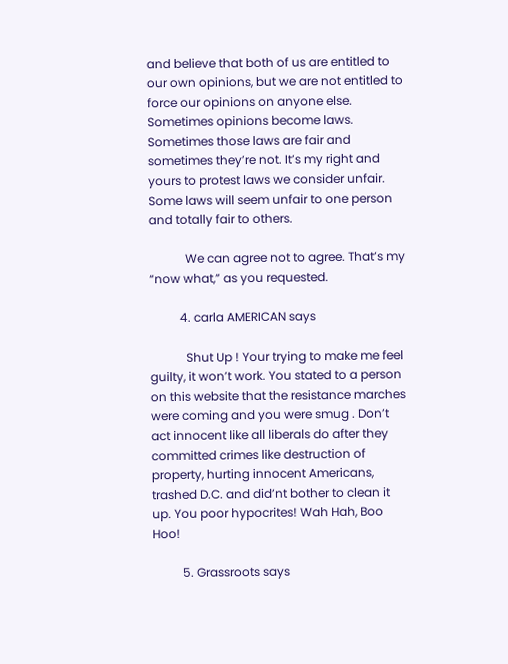and believe that both of us are entitled to our own opinions, but we are not entitled to force our opinions on anyone else. Sometimes opinions become laws. Sometimes those laws are fair and sometimes they’re not. It’s my right and yours to protest laws we consider unfair. Some laws will seem unfair to one person and totally fair to others.

            We can agree not to agree. That’s my “now what,” as you requested.

          4. carla AMERICAN says

            Shut Up ! Your trying to make me feel guilty, it won’t work. You stated to a person on this website that the resistance marches were coming and you were smug . Don’t act innocent like all liberals do after they committed crimes like destruction of property, hurting innocent Americans, trashed D.C. and did’nt bother to clean it up. You poor hypocrites! Wah Hah, Boo Hoo!

          5. Grassroots says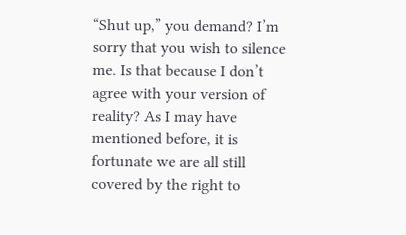“Shut up,” you demand? I’m sorry that you wish to silence me. Is that because I don’t agree with your version of reality? As I may have mentioned before, it is fortunate we are all still covered by the right to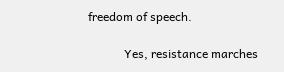freedom of speech.

            Yes, resistance marches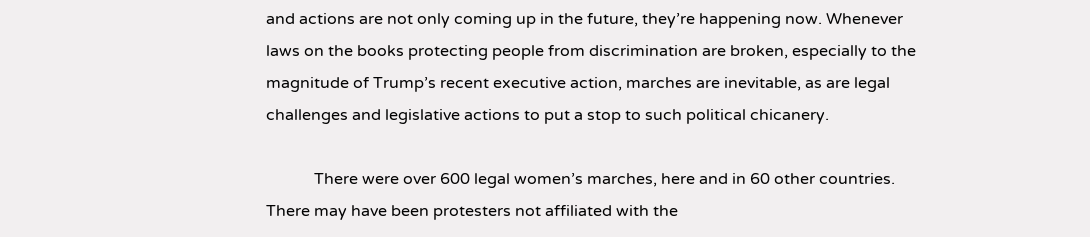and actions are not only coming up in the future, they’re happening now. Whenever laws on the books protecting people from discrimination are broken, especially to the magnitude of Trump’s recent executive action, marches are inevitable, as are legal challenges and legislative actions to put a stop to such political chicanery.

            There were over 600 legal women’s marches, here and in 60 other countries. There may have been protesters not affiliated with the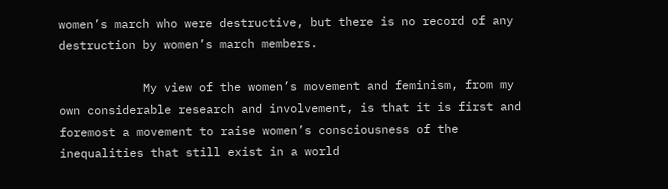women’s march who were destructive, but there is no record of any destruction by women’s march members.

            My view of the women’s movement and feminism, from my own considerable research and involvement, is that it is first and foremost a movement to raise women’s consciousness of the inequalities that still exist in a world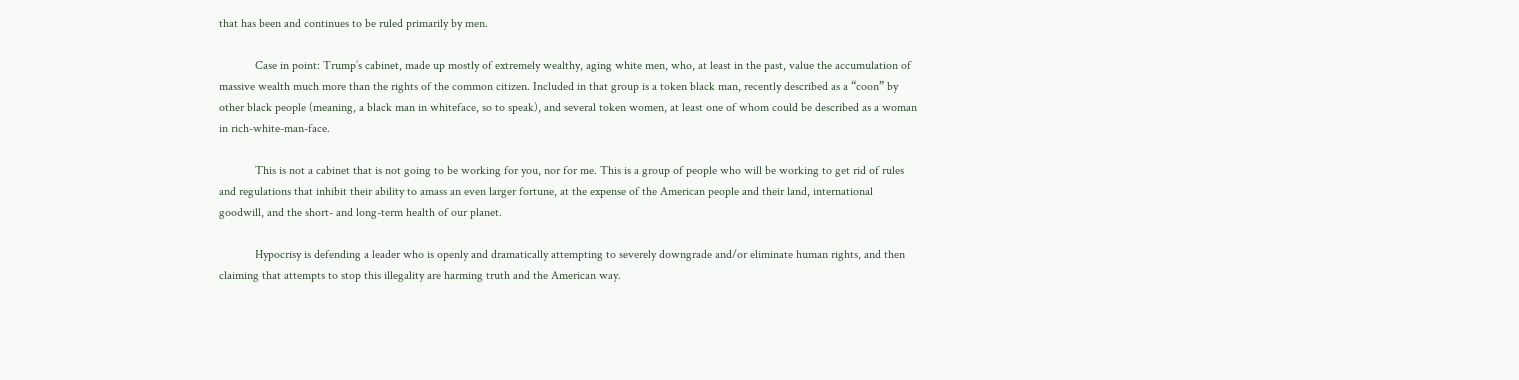that has been and continues to be ruled primarily by men.

            Case in point: Trump’s cabinet, made up mostly of extremely wealthy, aging white men, who, at least in the past, value the accumulation of massive wealth much more than the rights of the common citizen. Included in that group is a token black man, recently described as a “coon” by other black people (meaning, a black man in whiteface, so to speak), and several token women, at least one of whom could be described as a woman in rich-white-man-face.

            This is not a cabinet that is not going to be working for you, nor for me. This is a group of people who will be working to get rid of rules and regulations that inhibit their ability to amass an even larger fortune, at the expense of the American people and their land, international goodwill, and the short- and long-term health of our planet.

            Hypocrisy is defending a leader who is openly and dramatically attempting to severely downgrade and/or eliminate human rights, and then claiming that attempts to stop this illegality are harming truth and the American way.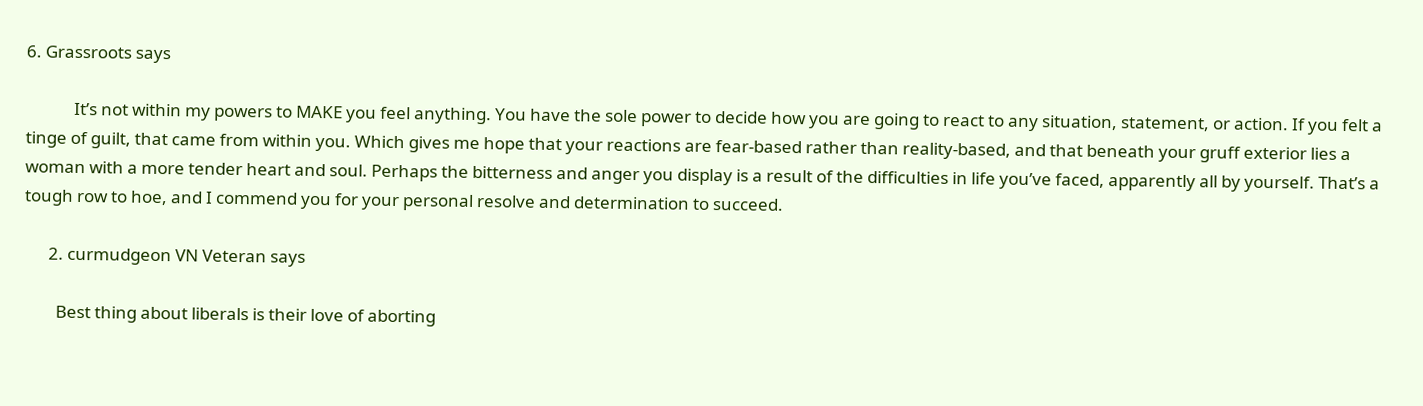6. Grassroots says

            It’s not within my powers to MAKE you feel anything. You have the sole power to decide how you are going to react to any situation, statement, or action. If you felt a tinge of guilt, that came from within you. Which gives me hope that your reactions are fear-based rather than reality-based, and that beneath your gruff exterior lies a woman with a more tender heart and soul. Perhaps the bitterness and anger you display is a result of the difficulties in life you’ve faced, apparently all by yourself. That’s a tough row to hoe, and I commend you for your personal resolve and determination to succeed.

      2. curmudgeon VN Veteran says

        Best thing about liberals is their love of aborting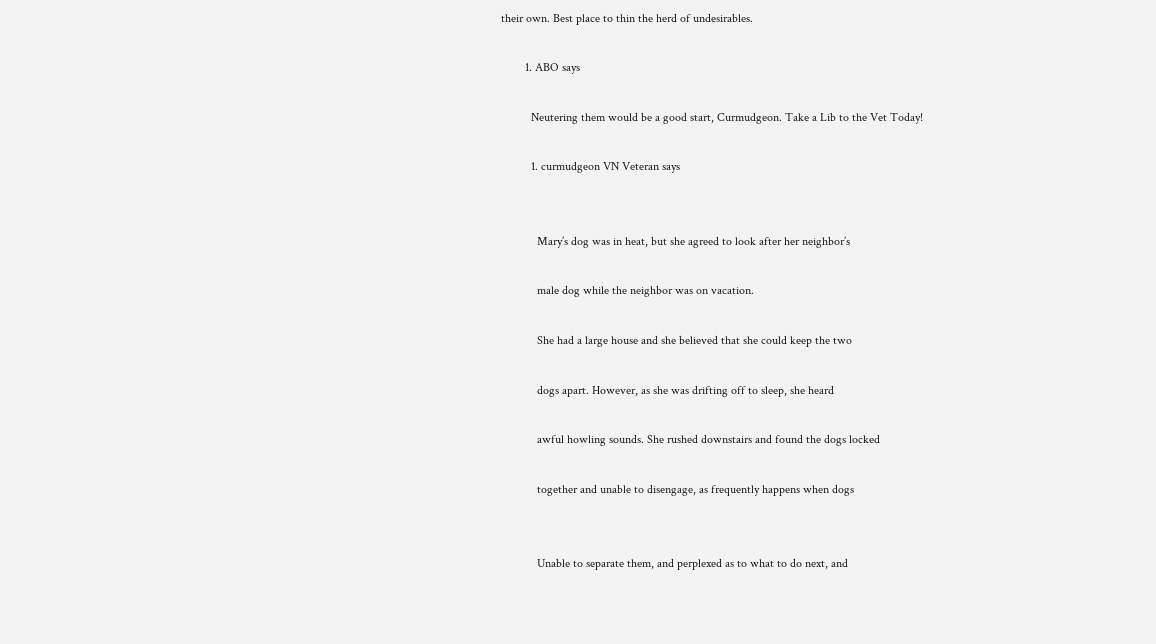their own. Best place to thin the herd of undesirables.

        1. ABO says

          Neutering them would be a good start, Curmudgeon. Take a Lib to the Vet Today!

          1. curmudgeon VN Veteran says


            Mary’s dog was in heat, but she agreed to look after her neighbor’s

            male dog while the neighbor was on vacation.

            She had a large house and she believed that she could keep the two

            dogs apart. However, as she was drifting off to sleep, she heard

            awful howling sounds. She rushed downstairs and found the dogs locked

            together and unable to disengage, as frequently happens when dogs


            Unable to separate them, and perplexed as to what to do next, and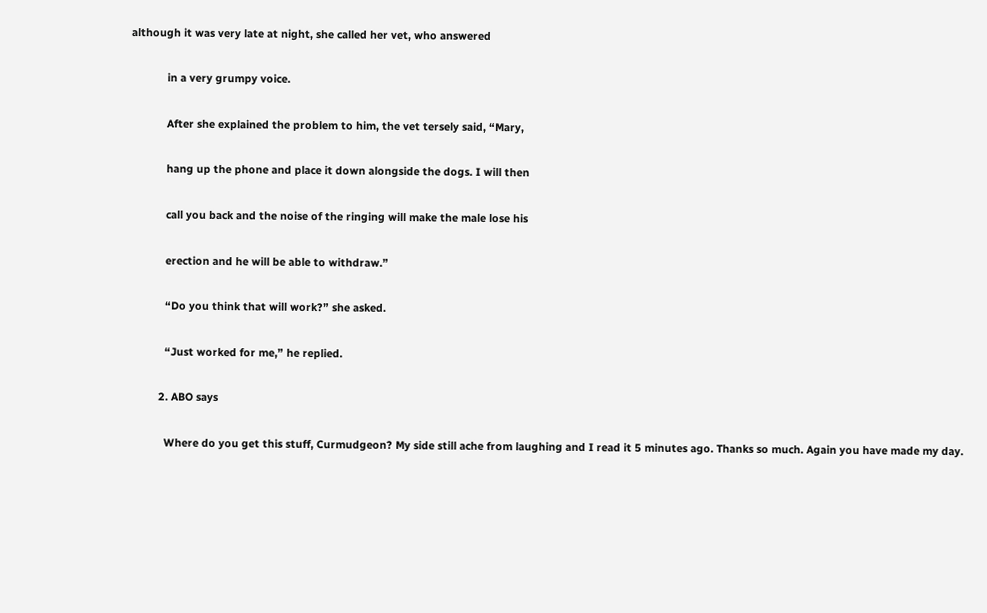although it was very late at night, she called her vet, who answered

            in a very grumpy voice.

            After she explained the problem to him, the vet tersely said, “Mary,

            hang up the phone and place it down alongside the dogs. I will then

            call you back and the noise of the ringing will make the male lose his

            erection and he will be able to withdraw.”

            “Do you think that will work?” she asked.

            “Just worked for me,” he replied.

          2. ABO says

            Where do you get this stuff, Curmudgeon? My side still ache from laughing and I read it 5 minutes ago. Thanks so much. Again you have made my day.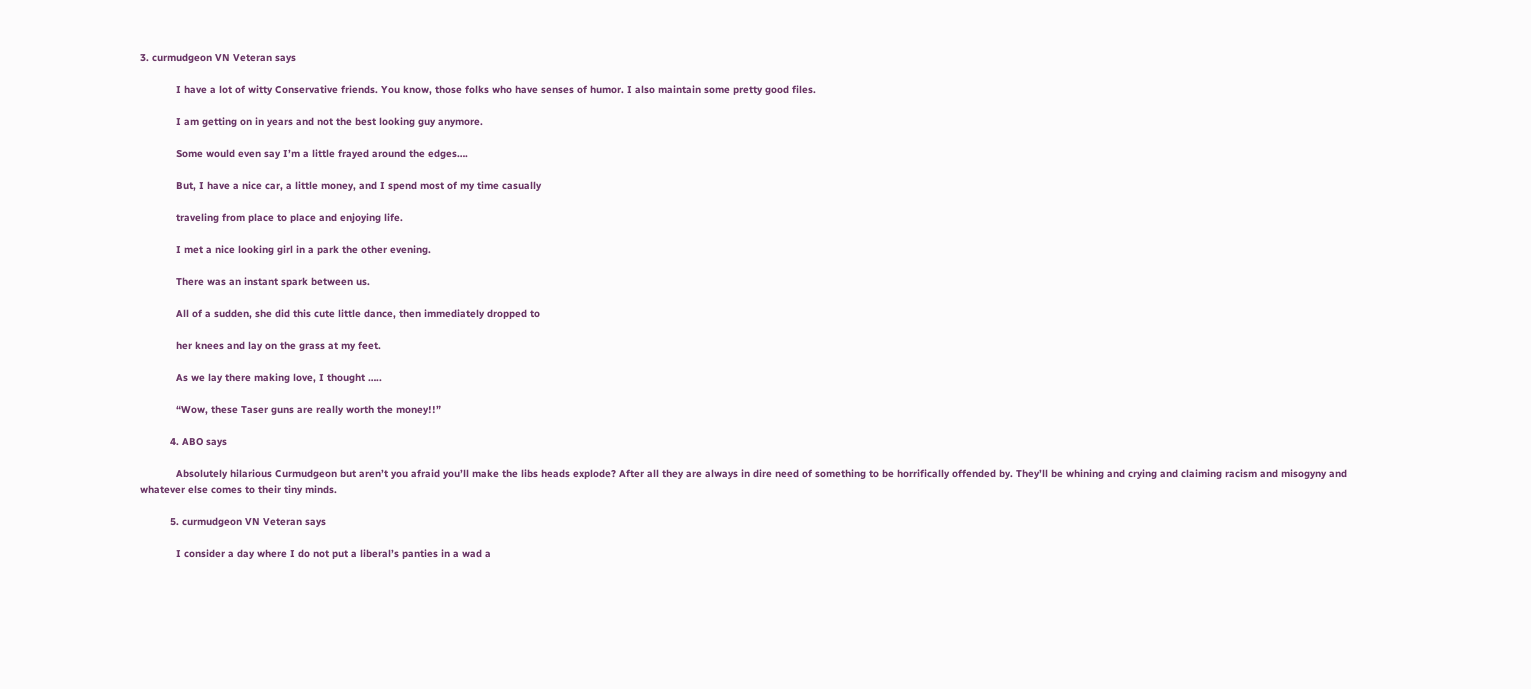3. curmudgeon VN Veteran says

            I have a lot of witty Conservative friends. You know, those folks who have senses of humor. I also maintain some pretty good files.

            I am getting on in years and not the best looking guy anymore.

            Some would even say I’m a little frayed around the edges….

            But, I have a nice car, a little money, and I spend most of my time casually

            traveling from place to place and enjoying life.

            I met a nice looking girl in a park the other evening.

            There was an instant spark between us.

            All of a sudden, she did this cute little dance, then immediately dropped to

            her knees and lay on the grass at my feet.

            As we lay there making love, I thought …..

            “Wow, these Taser guns are really worth the money!!”

          4. ABO says

            Absolutely hilarious Curmudgeon but aren’t you afraid you’ll make the libs heads explode? After all they are always in dire need of something to be horrifically offended by. They’ll be whining and crying and claiming racism and misogyny and whatever else comes to their tiny minds.

          5. curmudgeon VN Veteran says

            I consider a day where I do not put a liberal’s panties in a wad a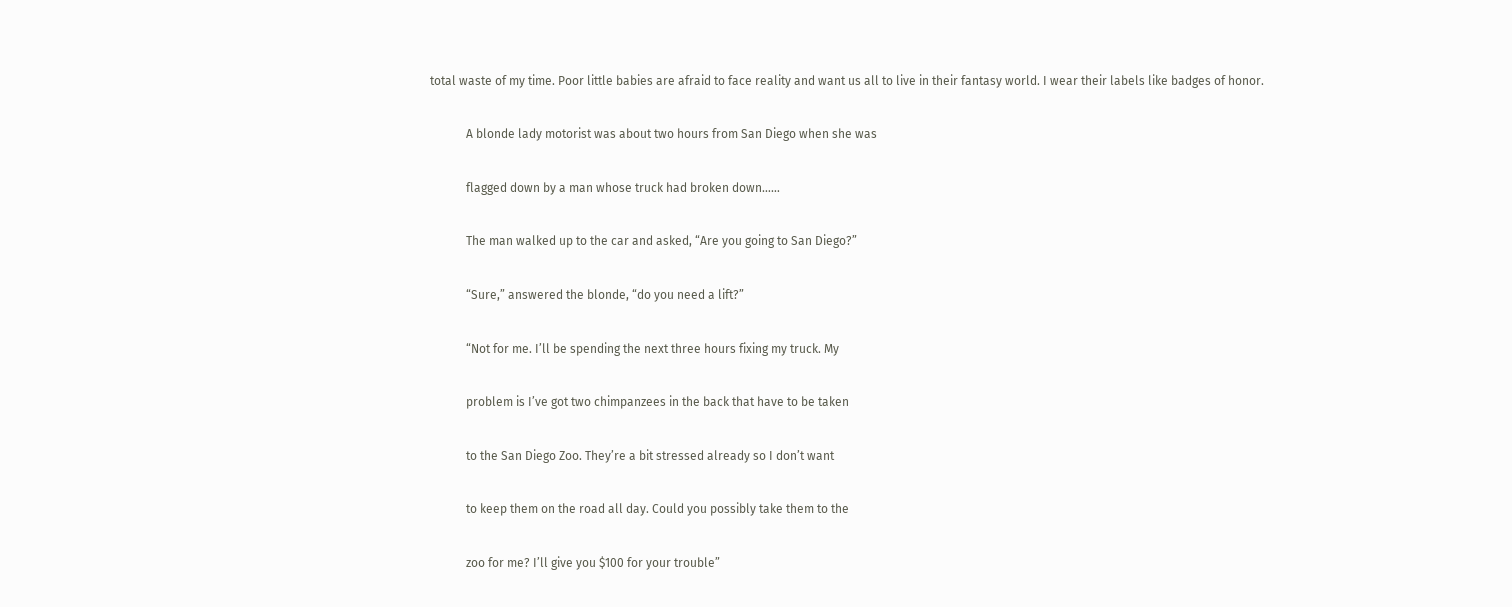total waste of my time. Poor little babies are afraid to face reality and want us all to live in their fantasy world. I wear their labels like badges of honor.

            A blonde lady motorist was about two hours from San Diego when she was

            flagged down by a man whose truck had broken down……

            The man walked up to the car and asked, “Are you going to San Diego?”

            “Sure,” answered the blonde, “do you need a lift?”

            “Not for me. I’ll be spending the next three hours fixing my truck. My

            problem is I’ve got two chimpanzees in the back that have to be taken

            to the San Diego Zoo. They’re a bit stressed already so I don’t want

            to keep them on the road all day. Could you possibly take them to the

            zoo for me? I’ll give you $100 for your trouble”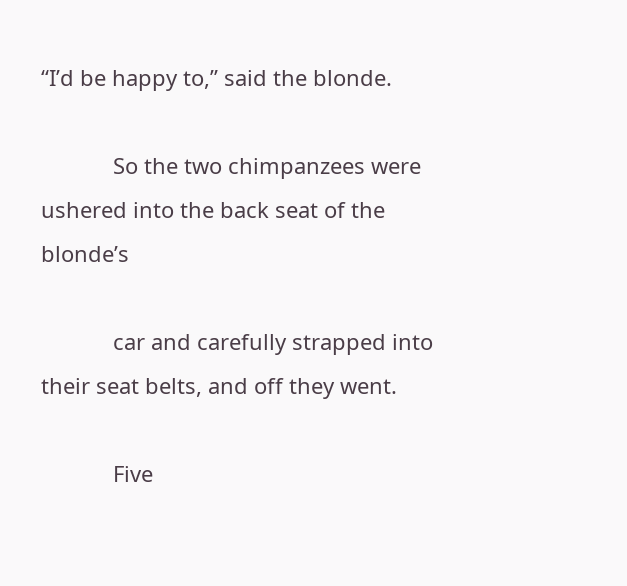“I’d be happy to,” said the blonde.

            So the two chimpanzees were ushered into the back seat of the blonde’s

            car and carefully strapped into their seat belts, and off they went.

            Five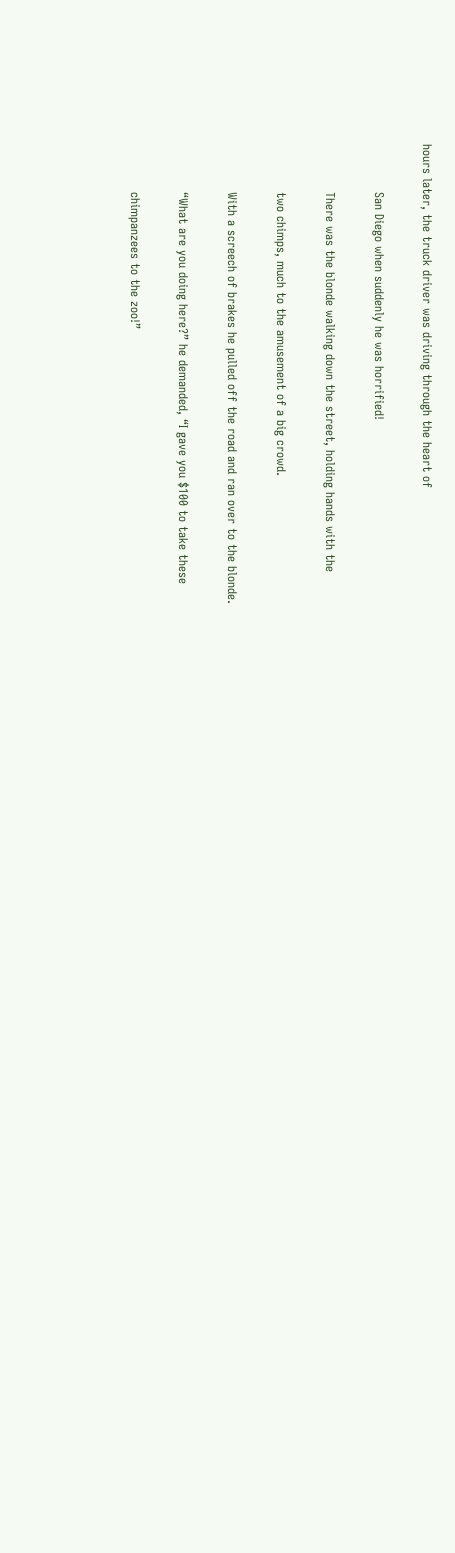hours later, the truck driver was driving through the heart of

            San Diego when suddenly he was horrified!

            There was the blonde walking down the street, holding hands with the

            two chimps, much to the amusement of a big crowd.

            With a screech of brakes he pulled off the road and ran over to the blonde.

            “What are you doing here?” he demanded, “I gave you $100 to take these

            chimpanzees to the zoo!”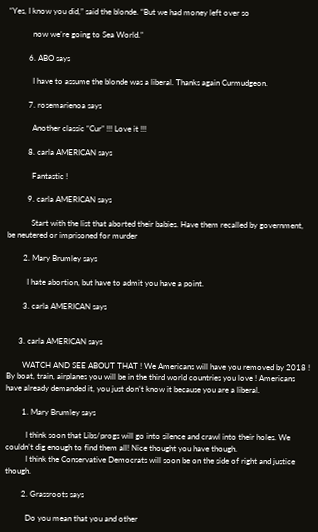“Yes, I know you did,” said the blonde. “But we had money left over so

            now we’re going to Sea World.”

          6. ABO says

            I have to assume the blonde was a liberal. Thanks again Curmudgeon.

          7. rosemarienoa says

            Another classic “Cur” !!! Love it !!!

          8. carla AMERICAN says

            Fantastic !

          9. carla AMERICAN says

            Start with the list that aborted their babies. Have them recalled by government, be neutered or imprisoned for murder

        2. Mary Brumley says

          I hate abortion, but have to admit you have a point.

        3. carla AMERICAN says


      3. carla AMERICAN says

        WATCH AND SEE ABOUT THAT ! We Americans will have you removed by 2018 ! By boat, train, airplanes you will be in the third world countries you love ! Americans have already demanded it, you just don’t know it because you are a liberal.

        1. Mary Brumley says

          I think soon that Libs/progs will go into silence and crawl into their holes. We couldn’t dig enough to find them all! Nice thought you have though.
          I think the Conservative Democrats will soon be on the side of right and justice though.

        2. Grassroots says

          Do you mean that you and other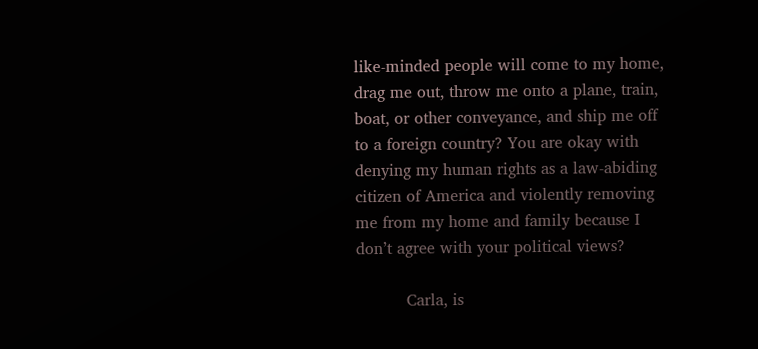like-minded people will come to my home, drag me out, throw me onto a plane, train, boat, or other conveyance, and ship me off to a foreign country? You are okay with denying my human rights as a law-abiding citizen of America and violently removing me from my home and family because I don’t agree with your political views?

          Carla, is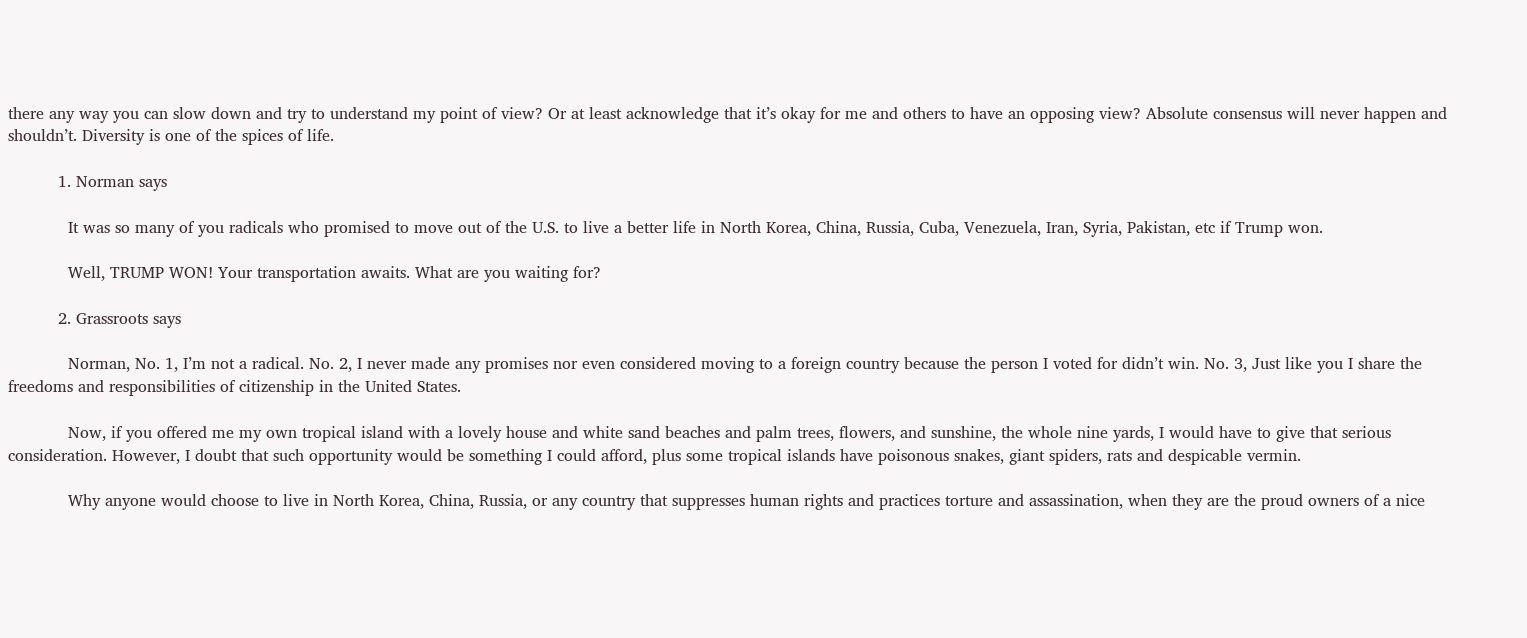there any way you can slow down and try to understand my point of view? Or at least acknowledge that it’s okay for me and others to have an opposing view? Absolute consensus will never happen and shouldn’t. Diversity is one of the spices of life.

          1. Norman says

            It was so many of you radicals who promised to move out of the U.S. to live a better life in North Korea, China, Russia, Cuba, Venezuela, Iran, Syria, Pakistan, etc if Trump won.

            Well, TRUMP WON! Your transportation awaits. What are you waiting for?

          2. Grassroots says

            Norman, No. 1, I’m not a radical. No. 2, I never made any promises nor even considered moving to a foreign country because the person I voted for didn’t win. No. 3, Just like you I share the freedoms and responsibilities of citizenship in the United States.

            Now, if you offered me my own tropical island with a lovely house and white sand beaches and palm trees, flowers, and sunshine, the whole nine yards, I would have to give that serious consideration. However, I doubt that such opportunity would be something I could afford, plus some tropical islands have poisonous snakes, giant spiders, rats and despicable vermin.

            Why anyone would choose to live in North Korea, China, Russia, or any country that suppresses human rights and practices torture and assassination, when they are the proud owners of a nice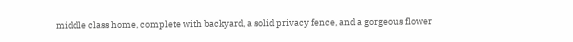middle class home, complete with backyard, a solid privacy fence, and a gorgeous flower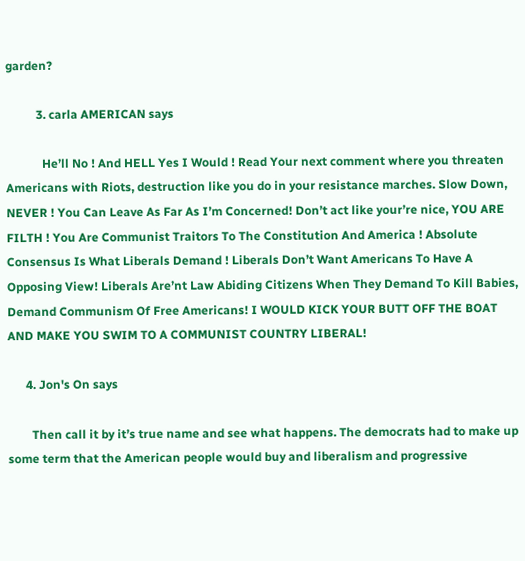garden?

          3. carla AMERICAN says

            He’ll No ! And HELL Yes I Would ! Read Your next comment where you threaten Americans with Riots, destruction like you do in your resistance marches. Slow Down, NEVER ! You Can Leave As Far As I’m Concerned! Don’t act like your’re nice, YOU ARE FILTH ! You Are Communist Traitors To The Constitution And America ! Absolute Consensus Is What Liberals Demand ! Liberals Don’t Want Americans To Have A Opposing View! Liberals Are’nt Law Abiding Citizens When They Demand To Kill Babies, Demand Communism Of Free Americans! I WOULD KICK YOUR BUTT OFF THE BOAT AND MAKE YOU SWIM TO A COMMUNIST COUNTRY LIBERAL!

      4. Jon's On says

        Then call it by it’s true name and see what happens. The democrats had to make up some term that the American people would buy and liberalism and progressive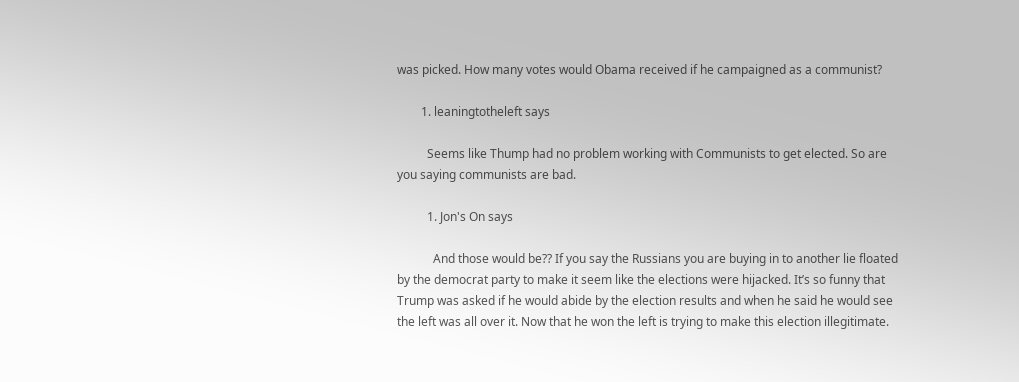was picked. How many votes would Obama received if he campaigned as a communist?

        1. leaningtotheleft says

          Seems like Thump had no problem working with Communists to get elected. So are you saying communists are bad.

          1. Jon's On says

            And those would be?? If you say the Russians you are buying in to another lie floated by the democrat party to make it seem like the elections were hijacked. It’s so funny that Trump was asked if he would abide by the election results and when he said he would see the left was all over it. Now that he won the left is trying to make this election illegitimate.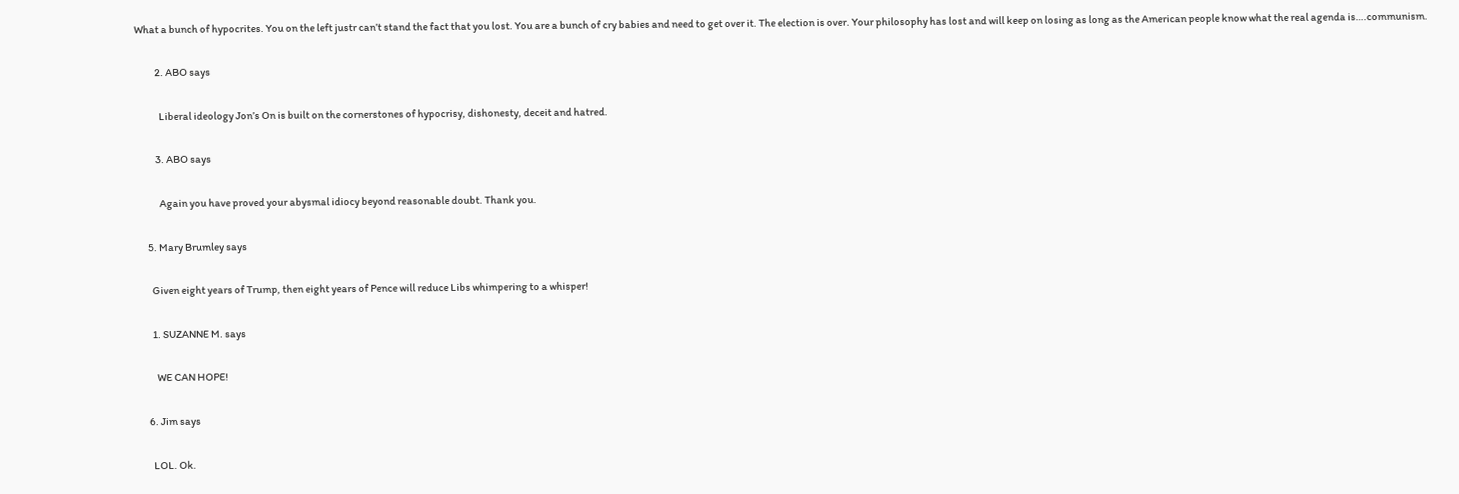What a bunch of hypocrites. You on the left justr can’t stand the fact that you lost. You are a bunch of cry babies and need to get over it. The election is over. Your philosophy has lost and will keep on losing as long as the American people know what the real agenda is….communism.

          2. ABO says

            Liberal ideology Jon’s On is built on the cornerstones of hypocrisy, dishonesty, deceit and hatred.

          3. ABO says

            Again you have proved your abysmal idiocy beyond reasonable doubt. Thank you.

      5. Mary Brumley says

        Given eight years of Trump, then eight years of Pence will reduce Libs whimpering to a whisper!

        1. SUZANNE M. says

          WE CAN HOPE!

      6. Jim says

        LOL. Ok.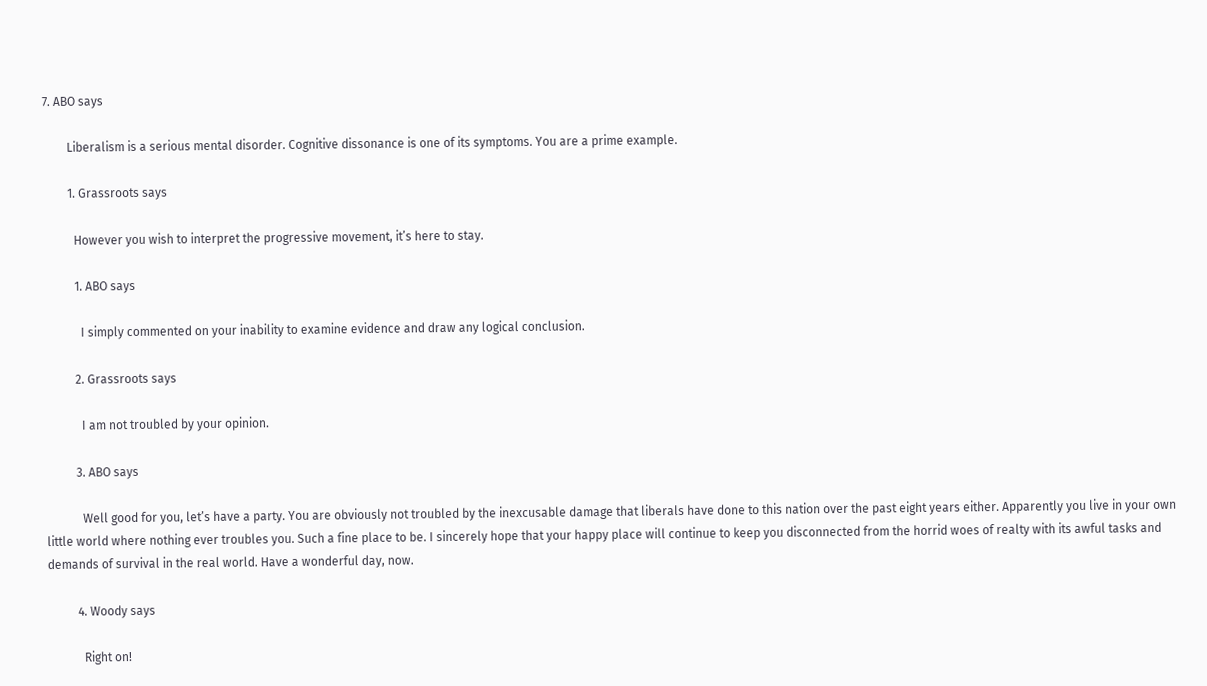7. ABO says

        Liberalism is a serious mental disorder. Cognitive dissonance is one of its symptoms. You are a prime example.

        1. Grassroots says

          However you wish to interpret the progressive movement, it’s here to stay.

          1. ABO says

            I simply commented on your inability to examine evidence and draw any logical conclusion.

          2. Grassroots says

            I am not troubled by your opinion.

          3. ABO says

            Well good for you, let’s have a party. You are obviously not troubled by the inexcusable damage that liberals have done to this nation over the past eight years either. Apparently you live in your own little world where nothing ever troubles you. Such a fine place to be. I sincerely hope that your happy place will continue to keep you disconnected from the horrid woes of realty with its awful tasks and demands of survival in the real world. Have a wonderful day, now.

          4. Woody says

            Right on!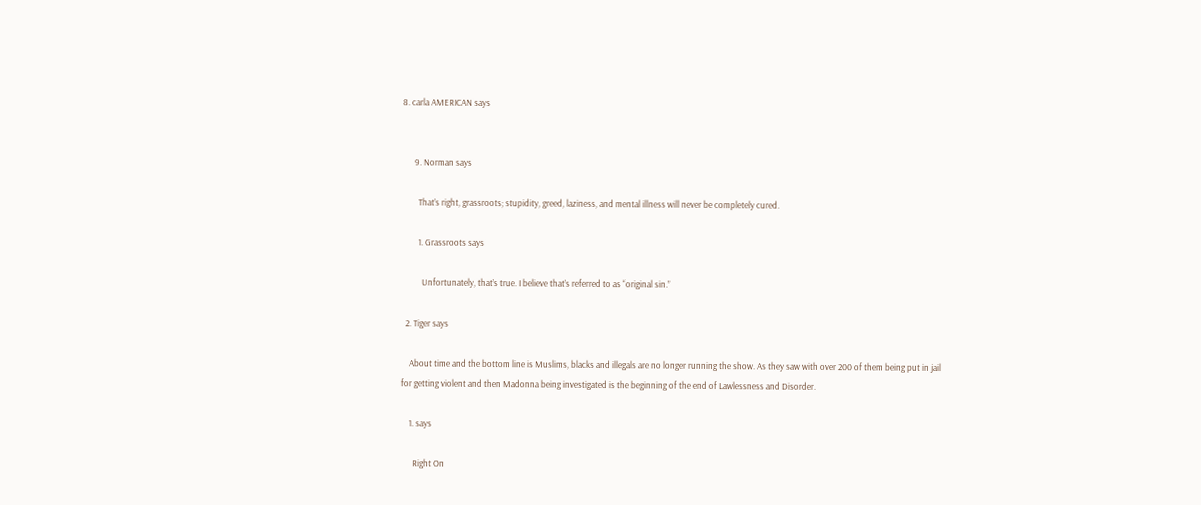8. carla AMERICAN says


      9. Norman says

        That’s right, grassroots; stupidity, greed, laziness, and mental illness will never be completely cured.

        1. Grassroots says

          Unfortunately, that’s true. I believe that’s referred to as “original sin.”

  2. Tiger says

    About time and the bottom line is Muslims, blacks and illegals are no longer running the show. As they saw with over 200 of them being put in jail for getting violent and then Madonna being investigated is the beginning of the end of Lawlessness and Disorder.

    1. says

      Right On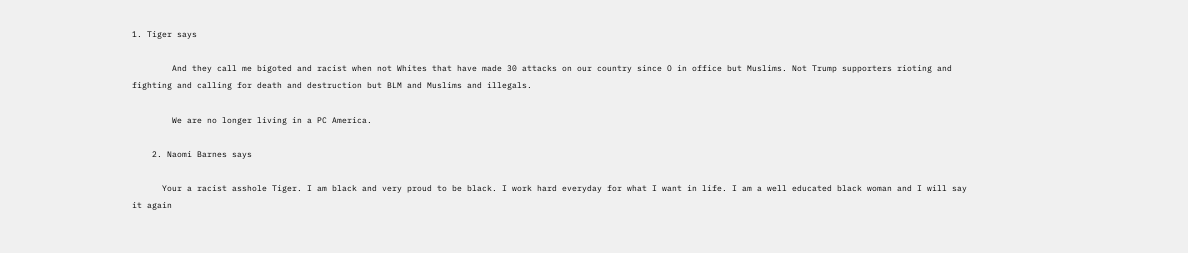1. Tiger says

        And they call me bigoted and racist when not Whites that have made 30 attacks on our country since O in office but Muslims. Not Trump supporters rioting and fighting and calling for death and destruction but BLM and Muslims and illegals.

        We are no longer living in a PC America.

    2. Naomi Barnes says

      Your a racist asshole Tiger. I am black and very proud to be black. I work hard everyday for what I want in life. I am a well educated black woman and I will say it again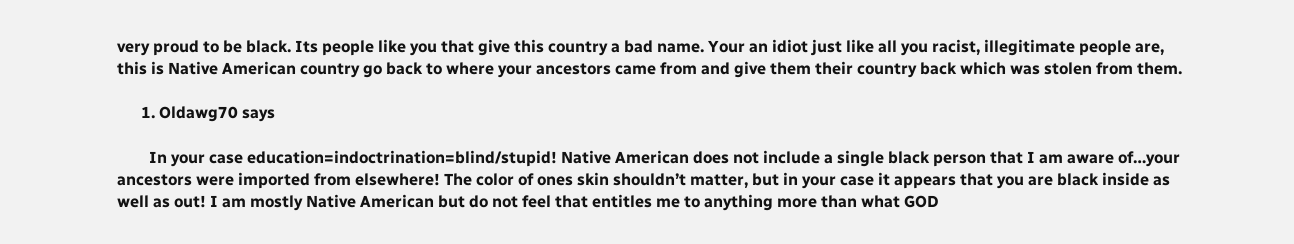very proud to be black. Its people like you that give this country a bad name. Your an idiot just like all you racist, illegitimate people are, this is Native American country go back to where your ancestors came from and give them their country back which was stolen from them.

      1. Oldawg70 says

        In your case education=indoctrination=blind/stupid! Native American does not include a single black person that I am aware of…your ancestors were imported from elsewhere! The color of ones skin shouldn’t matter, but in your case it appears that you are black inside as well as out! I am mostly Native American but do not feel that entitles me to anything more than what GOD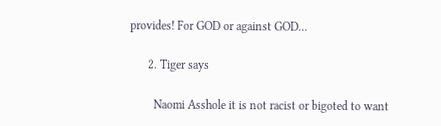provides! For GOD or against GOD…

      2. Tiger says

        Naomi Asshole it is not racist or bigoted to want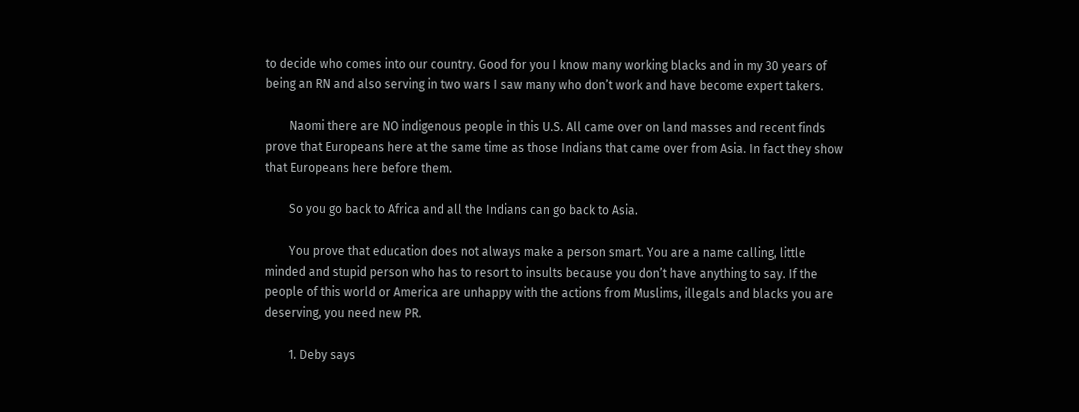to decide who comes into our country. Good for you I know many working blacks and in my 30 years of being an RN and also serving in two wars I saw many who don’t work and have become expert takers.

        Naomi there are NO indigenous people in this U.S. All came over on land masses and recent finds prove that Europeans here at the same time as those Indians that came over from Asia. In fact they show that Europeans here before them.

        So you go back to Africa and all the Indians can go back to Asia.

        You prove that education does not always make a person smart. You are a name calling, little minded and stupid person who has to resort to insults because you don’t have anything to say. If the people of this world or America are unhappy with the actions from Muslims, illegals and blacks you are deserving, you need new PR.

        1. Deby says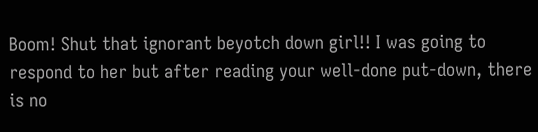Boom! Shut that ignorant beyotch down girl!! I was going to respond to her but after reading your well-done put-down, there is no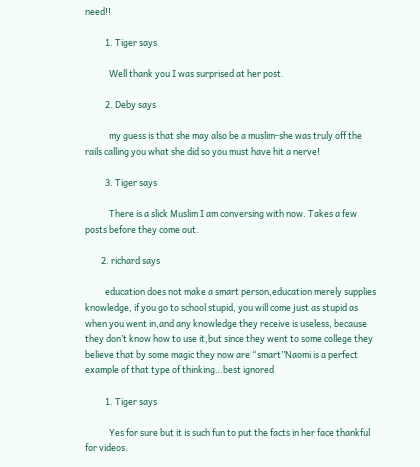need!!

          1. Tiger says

            Well thank you I was surprised at her post.

          2. Deby says

            my guess is that she may also be a muslim-she was truly off the rails calling you what she did so you must have hit a nerve!

          3. Tiger says

            There is a slick Muslim I am conversing with now. Takes a few posts before they come out.

        2. richard says

          education does not make a smart person,education merely supplies knowledge, if you go to school stupid, you will come just as stupid as when you went in,and any knowledge they receive is useless, because they don’t know how to use it,but since they went to some college they believe that by some magic they now are “smart”Naomi is a perfect example of that type of thinking…best ignored

          1. Tiger says

            Yes for sure but it is such fun to put the facts in her face thankful for videos.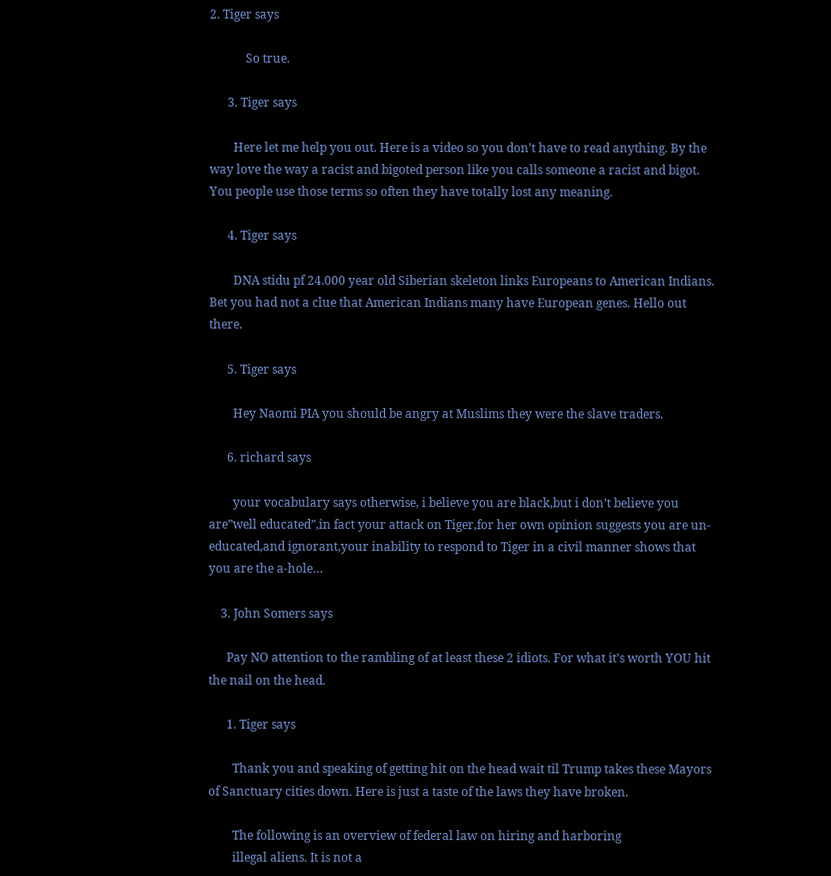2. Tiger says

            So true.

      3. Tiger says

        Here let me help you out. Here is a video so you don’t have to read anything. By the way love the way a racist and bigoted person like you calls someone a racist and bigot. You people use those terms so often they have totally lost any meaning.

      4. Tiger says

        DNA stidu pf 24.000 year old Siberian skeleton links Europeans to American Indians. Bet you had not a clue that American Indians many have European genes. Hello out there.

      5. Tiger says

        Hey Naomi PIA you should be angry at Muslims they were the slave traders.

      6. richard says

        your vocabulary says otherwise, i believe you are black,but i don’t believe you are”well educated”,in fact your attack on Tiger,for her own opinion suggests you are un-educated,and ignorant,your inability to respond to Tiger in a civil manner shows that you are the a-hole…

    3. John Somers says

      Pay NO attention to the rambling of at least these 2 idiots. For what it’s worth YOU hit the nail on the head.

      1. Tiger says

        Thank you and speaking of getting hit on the head wait til Trump takes these Mayors of Sanctuary cities down. Here is just a taste of the laws they have broken.

        The following is an overview of federal law on hiring and harboring
        illegal aliens. It is not a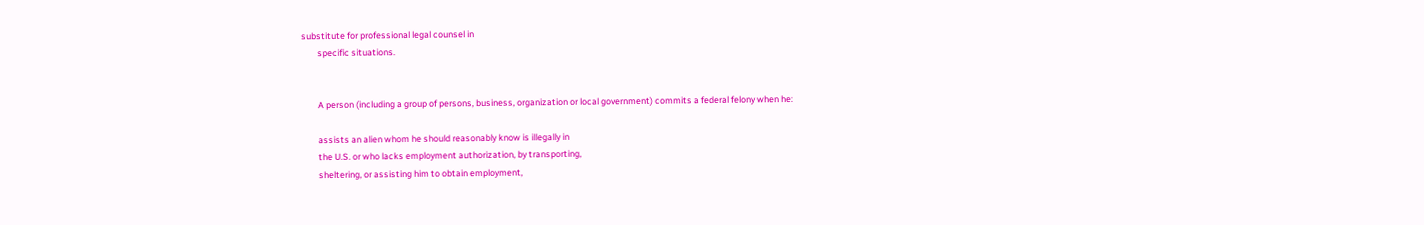substitute for professional legal counsel in
        specific situations.


        A person (including a group of persons, business, organization or local government) commits a federal felony when he:

        assists an alien whom he should reasonably know is illegally in
        the U.S. or who lacks employment authorization, by transporting,
        sheltering, or assisting him to obtain employment,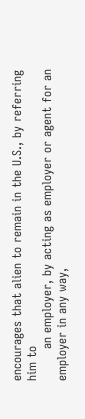encourages that alien to remain in the U.S., by referring him to
        an employer, by acting as employer or agent for an employer in any way,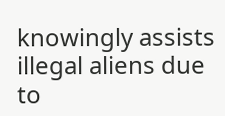knowingly assists illegal aliens due to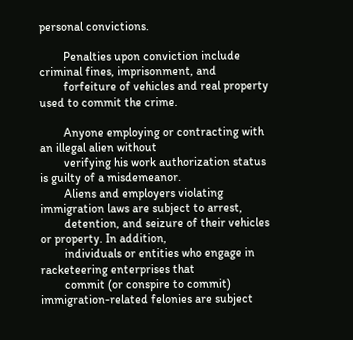personal convictions.

        Penalties upon conviction include criminal fines, imprisonment, and
        forfeiture of vehicles and real property used to commit the crime.

        Anyone employing or contracting with an illegal alien without
        verifying his work authorization status is guilty of a misdemeanor.
        Aliens and employers violating immigration laws are subject to arrest,
        detention, and seizure of their vehicles or property. In addition,
        individuals or entities who engage in racketeering enterprises that
        commit (or conspire to commit) immigration-related felonies are subject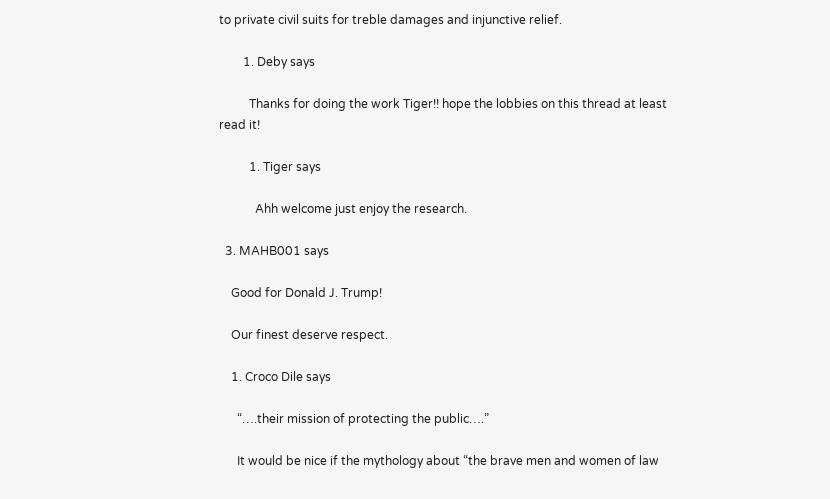to private civil suits for treble damages and injunctive relief.

        1. Deby says

          Thanks for doing the work Tiger!! hope the lobbies on this thread at least read it!

          1. Tiger says

            Ahh welcome just enjoy the research.

  3. MAHB001 says

    Good for Donald J. Trump!

    Our finest deserve respect.

    1. Croco Dile says

      “….their mission of protecting the public….”

      It would be nice if the mythology about “the brave men and women of law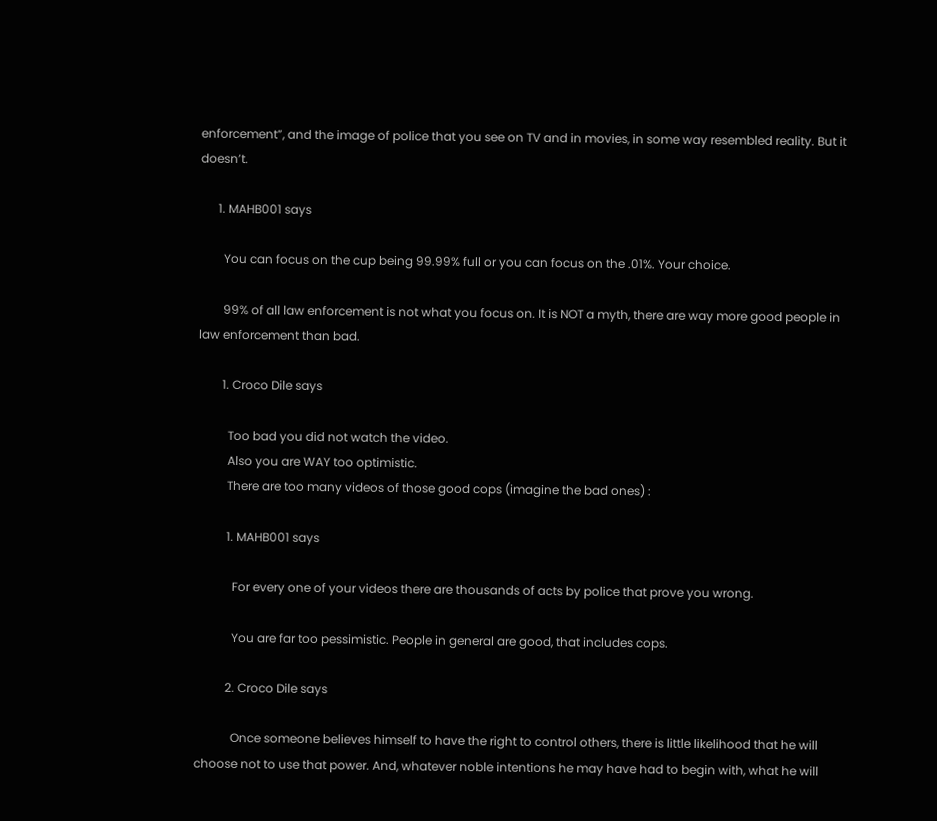enforcement”, and the image of police that you see on TV and in movies, in some way resembled reality. But it doesn’t.

      1. MAHB001 says

        You can focus on the cup being 99.99% full or you can focus on the .01%. Your choice.

        99% of all law enforcement is not what you focus on. It is NOT a myth, there are way more good people in law enforcement than bad.

        1. Croco Dile says

          Too bad you did not watch the video.
          Also you are WAY too optimistic.
          There are too many videos of those good cops (imagine the bad ones) :

          1. MAHB001 says

            For every one of your videos there are thousands of acts by police that prove you wrong.

            You are far too pessimistic. People in general are good, that includes cops.

          2. Croco Dile says

            Once someone believes himself to have the right to control others, there is little likelihood that he will choose not to use that power. And, whatever noble intentions he may have had to begin with, what he will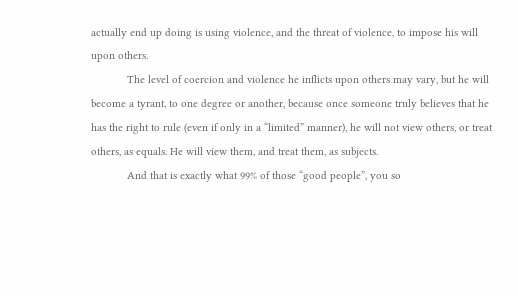actually end up doing is using violence, and the threat of violence, to impose his will upon others.
            The level of coercion and violence he inflicts upon others may vary, but he will become a tyrant, to one degree or another, because once someone truly believes that he has the right to rule (even if only in a “limited” manner), he will not view others, or treat others, as equals. He will view them, and treat them, as subjects.
            And that is exactly what 99% of those “good people”, you so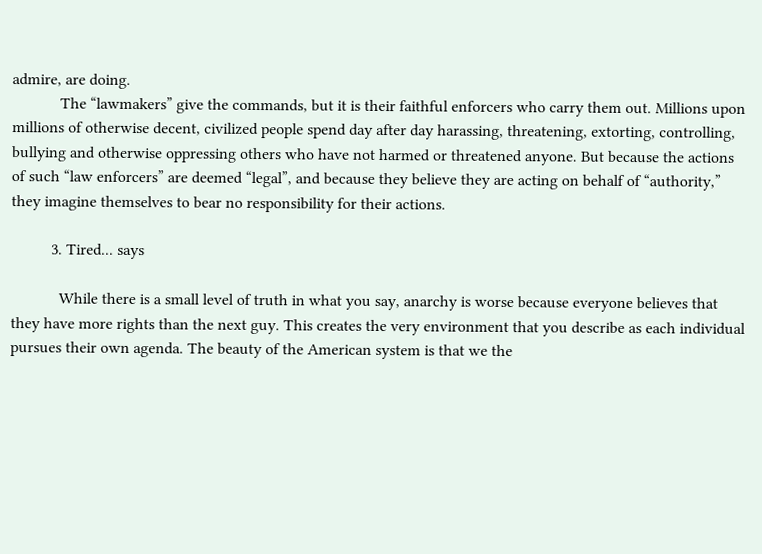admire, are doing.
            The “lawmakers” give the commands, but it is their faithful enforcers who carry them out. Millions upon millions of otherwise decent, civilized people spend day after day harassing, threatening, extorting, controlling, bullying and otherwise oppressing others who have not harmed or threatened anyone. But because the actions of such “law enforcers” are deemed “legal”, and because they believe they are acting on behalf of “authority,” they imagine themselves to bear no responsibility for their actions.

          3. Tired... says

            While there is a small level of truth in what you say, anarchy is worse because everyone believes that they have more rights than the next guy. This creates the very environment that you describe as each individual pursues their own agenda. The beauty of the American system is that we the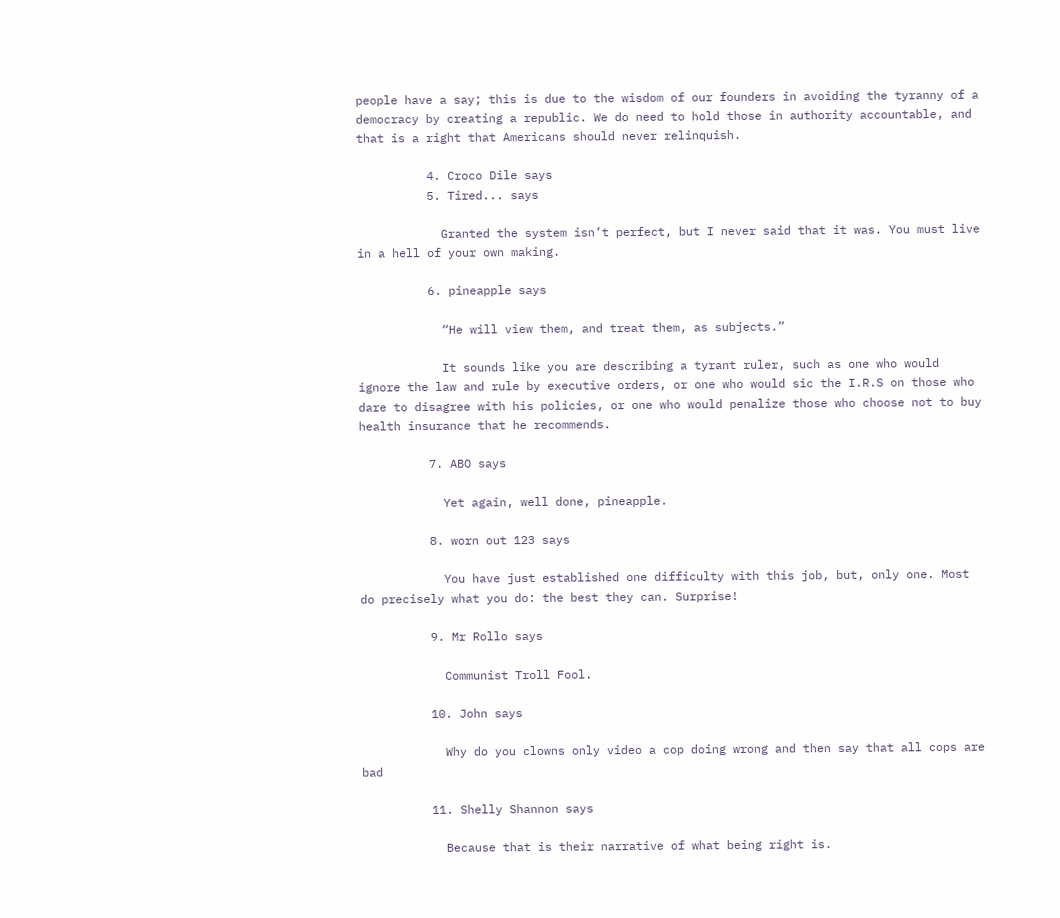people have a say; this is due to the wisdom of our founders in avoiding the tyranny of a democracy by creating a republic. We do need to hold those in authority accountable, and that is a right that Americans should never relinquish.

          4. Croco Dile says
          5. Tired... says

            Granted the system isn’t perfect, but I never said that it was. You must live in a hell of your own making.

          6. pineapple says

            “He will view them, and treat them, as subjects.”

            It sounds like you are describing a tyrant ruler, such as one who would ignore the law and rule by executive orders, or one who would sic the I.R.S on those who dare to disagree with his policies, or one who would penalize those who choose not to buy health insurance that he recommends.

          7. ABO says

            Yet again, well done, pineapple.

          8. worn out 123 says

            You have just established one difficulty with this job, but, only one. Most do precisely what you do: the best they can. Surprise!

          9. Mr Rollo says

            Communist Troll Fool.

          10. John says

            Why do you clowns only video a cop doing wrong and then say that all cops are bad

          11. Shelly Shannon says

            Because that is their narrative of what being right is.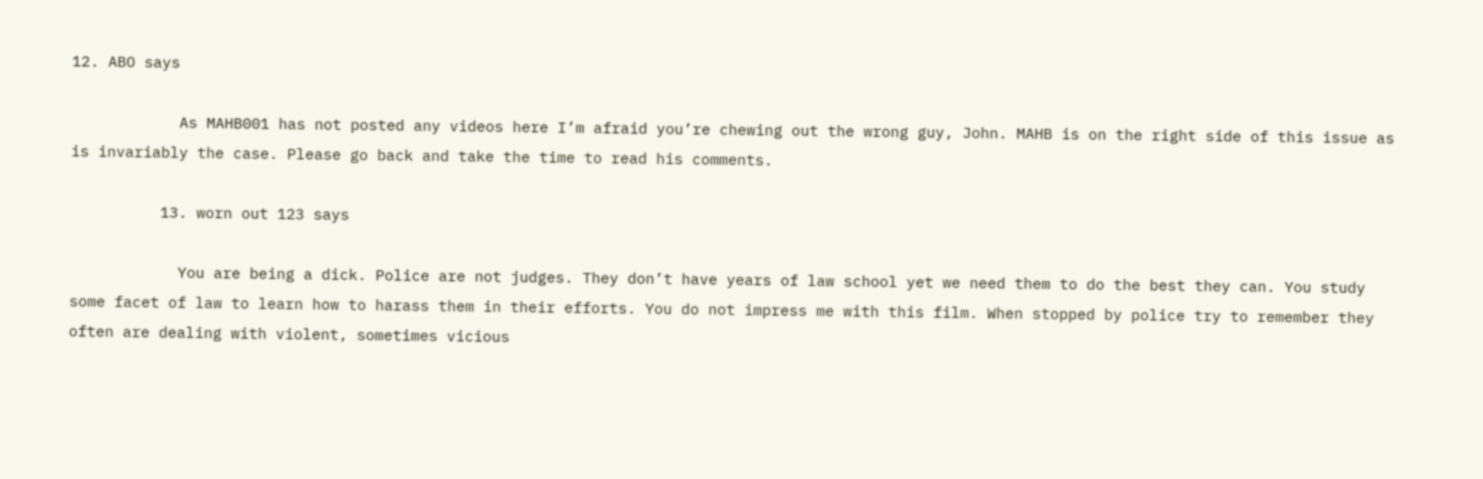12. ABO says

            As MAHB001 has not posted any videos here I’m afraid you’re chewing out the wrong guy, John. MAHB is on the right side of this issue as is invariably the case. Please go back and take the time to read his comments.

          13. worn out 123 says

            You are being a dick. Police are not judges. They don’t have years of law school yet we need them to do the best they can. You study some facet of law to learn how to harass them in their efforts. You do not impress me with this film. When stopped by police try to remember they often are dealing with violent, sometimes vicious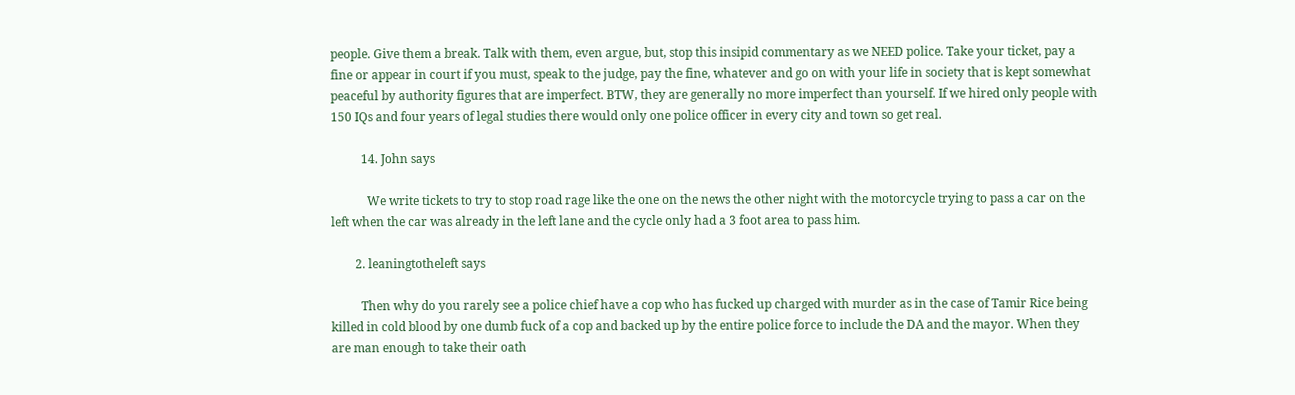people. Give them a break. Talk with them, even argue, but, stop this insipid commentary as we NEED police. Take your ticket, pay a fine or appear in court if you must, speak to the judge, pay the fine, whatever and go on with your life in society that is kept somewhat peaceful by authority figures that are imperfect. BTW, they are generally no more imperfect than yourself. If we hired only people with 150 IQs and four years of legal studies there would only one police officer in every city and town so get real.

          14. John says

            We write tickets to try to stop road rage like the one on the news the other night with the motorcycle trying to pass a car on the left when the car was already in the left lane and the cycle only had a 3 foot area to pass him.

        2. leaningtotheleft says

          Then why do you rarely see a police chief have a cop who has fucked up charged with murder as in the case of Tamir Rice being killed in cold blood by one dumb fuck of a cop and backed up by the entire police force to include the DA and the mayor. When they are man enough to take their oath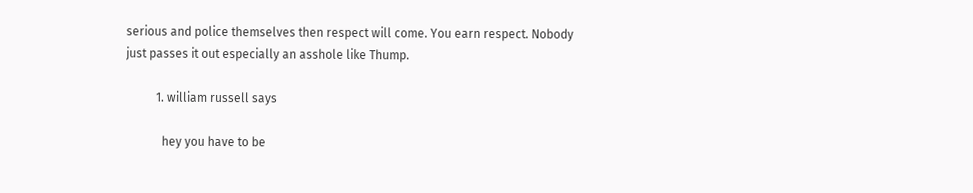serious and police themselves then respect will come. You earn respect. Nobody just passes it out especially an asshole like Thump.

          1. william russell says

            hey you have to be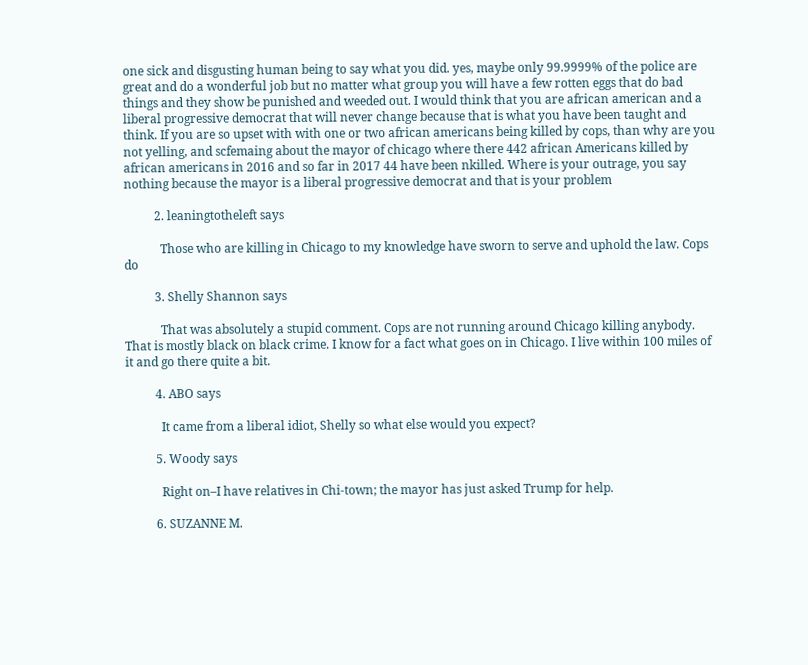one sick and disgusting human being to say what you did. yes, maybe only 99.9999% of the police are great and do a wonderful job but no matter what group you will have a few rotten eggs that do bad things and they show be punished and weeded out. I would think that you are african american and a liberal progressive democrat that will never change because that is what you have been taught and think. If you are so upset with with one or two african americans being killed by cops, than why are you not yelling, and scfemaing about the mayor of chicago where there 442 african Americans killed by african americans in 2016 and so far in 2017 44 have been nkilled. Where is your outrage, you say nothing because the mayor is a liberal progressive democrat and that is your problem

          2. leaningtotheleft says

            Those who are killing in Chicago to my knowledge have sworn to serve and uphold the law. Cops do

          3. Shelly Shannon says

            That was absolutely a stupid comment. Cops are not running around Chicago killing anybody. That is mostly black on black crime. I know for a fact what goes on in Chicago. I live within 100 miles of it and go there quite a bit.

          4. ABO says

            It came from a liberal idiot, Shelly so what else would you expect?

          5. Woody says

            Right on–I have relatives in Chi-town; the mayor has just asked Trump for help.

          6. SUZANNE M.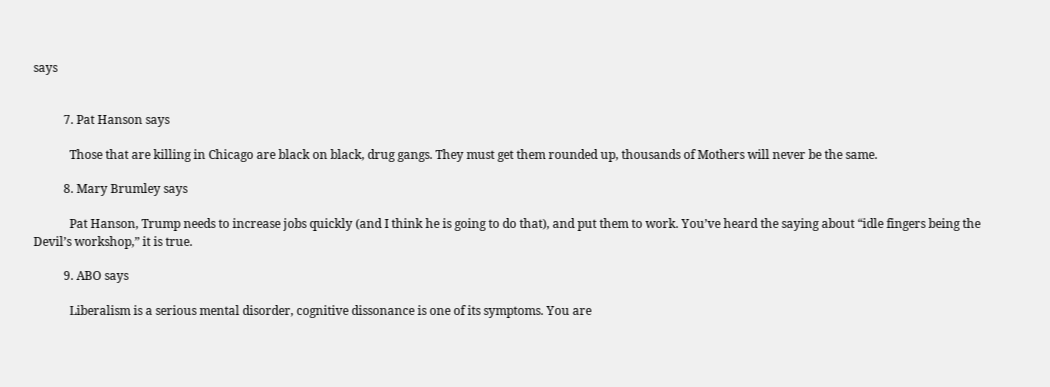says


          7. Pat Hanson says

            Those that are killing in Chicago are black on black, drug gangs. They must get them rounded up, thousands of Mothers will never be the same.

          8. Mary Brumley says

            Pat Hanson, Trump needs to increase jobs quickly (and I think he is going to do that), and put them to work. You’ve heard the saying about “idle fingers being the Devil’s workshop,” it is true.

          9. ABO says

            Liberalism is a serious mental disorder, cognitive dissonance is one of its symptoms. You are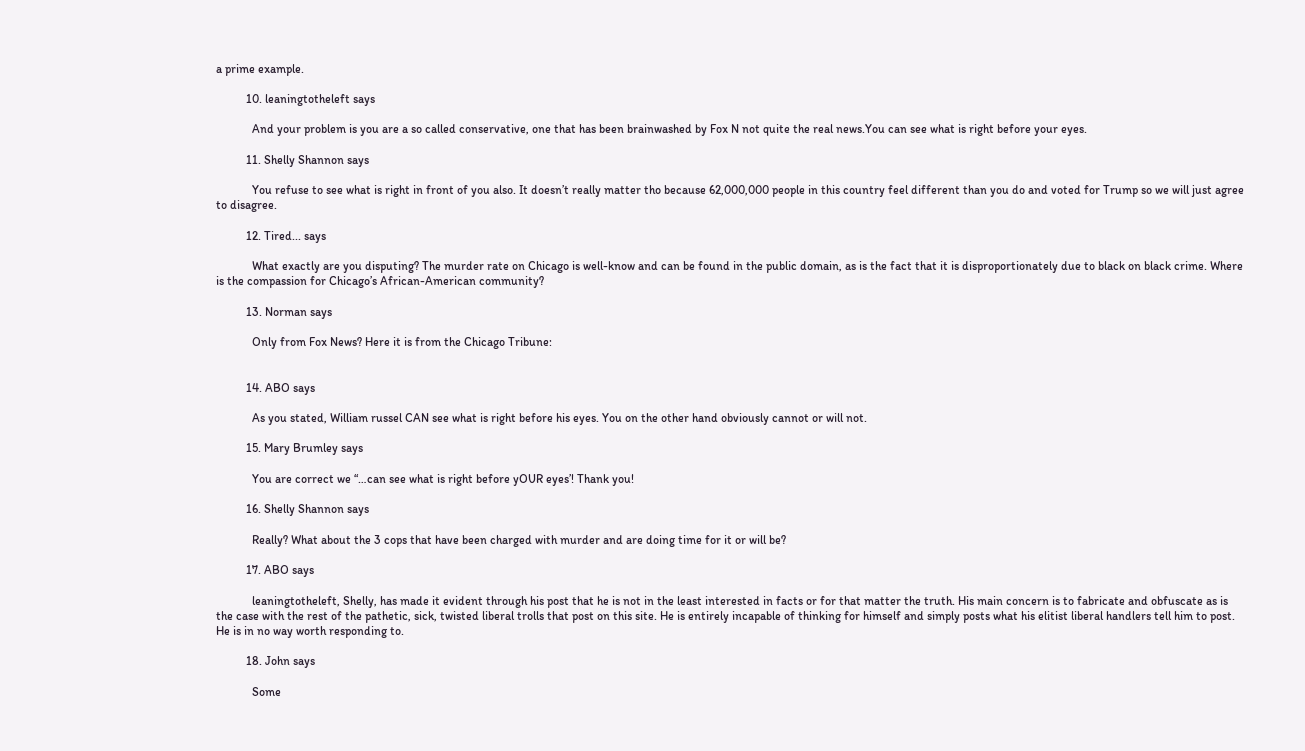a prime example.

          10. leaningtotheleft says

            And your problem is you are a so called conservative, one that has been brainwashed by Fox N not quite the real news.You can see what is right before your eyes.

          11. Shelly Shannon says

            You refuse to see what is right in front of you also. It doesn’t really matter tho because 62,000,000 people in this country feel different than you do and voted for Trump so we will just agree to disagree.

          12. Tired... says

            What exactly are you disputing? The murder rate on Chicago is well-know and can be found in the public domain, as is the fact that it is disproportionately due to black on black crime. Where is the compassion for Chicago’s African-American community?

          13. Norman says

            Only from Fox News? Here it is from the Chicago Tribune:


          14. ABO says

            As you stated, William russel CAN see what is right before his eyes. You on the other hand obviously cannot or will not.

          15. Mary Brumley says

            You are correct we “…can see what is right before yOUR eyes’! Thank you!

          16. Shelly Shannon says

            Really? What about the 3 cops that have been charged with murder and are doing time for it or will be?

          17. ABO says

            leaningtotheleft, Shelly, has made it evident through his post that he is not in the least interested in facts or for that matter the truth. His main concern is to fabricate and obfuscate as is the case with the rest of the pathetic, sick, twisted liberal trolls that post on this site. He is entirely incapable of thinking for himself and simply posts what his elitist liberal handlers tell him to post. He is in no way worth responding to.

          18. John says

            Some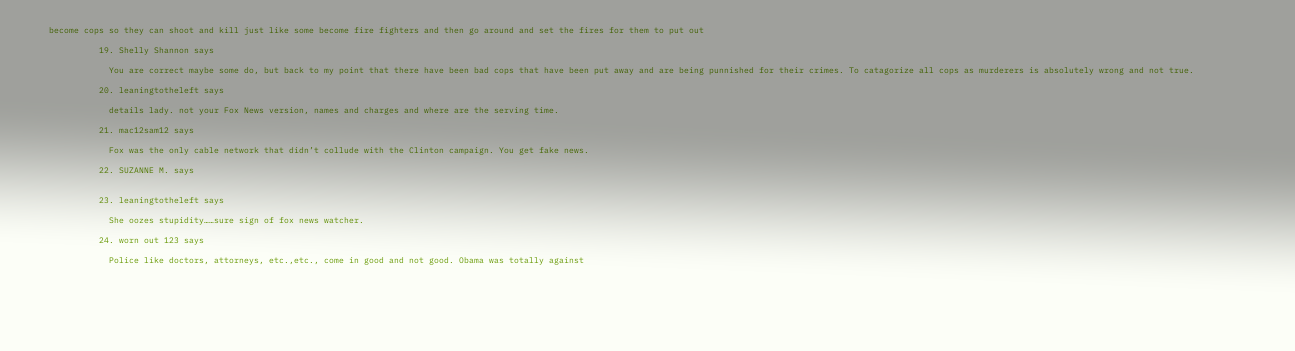become cops so they can shoot and kill just like some become fire fighters and then go around and set the fires for them to put out

          19. Shelly Shannon says

            You are correct maybe some do, but back to my point that there have been bad cops that have been put away and are being punnished for their crimes. To catagorize all cops as murderers is absolutely wrong and not true.

          20. leaningtotheleft says

            details lady. not your Fox News version, names and charges and where are the serving time.

          21. mac12sam12 says

            Fox was the only cable network that didn’t collude with the Clinton campaign. You get fake news.

          22. SUZANNE M. says


          23. leaningtotheleft says

            She oozes stupidity……sure sign of fox news watcher.

          24. worn out 123 says

            Police like doctors, attorneys, etc.,etc., come in good and not good. Obama was totally against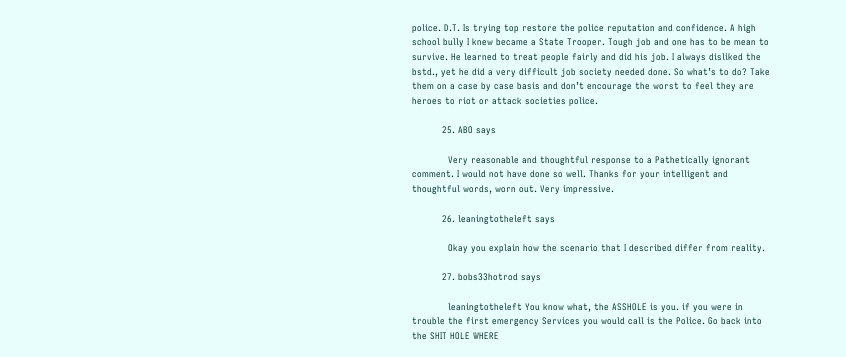police. D.T. Is trying top restore the police reputation and confidence. A high school bully I knew became a State Trooper. Tough job and one has to be mean to survive. He learned to treat people fairly and did his job. I always disliked the bstd., yet he did a very difficult job society needed done. So what’s to do? Take them on a case by case basis and don’t encourage the worst to feel they are heroes to riot or attack societies police.

          25. ABO says

            Very reasonable and thoughtful response to a Pathetically ignorant comment. I would not have done so well. Thanks for your intelligent and thoughtful words, worn out. Very impressive.

          26. leaningtotheleft says

            Okay you explain how the scenario that I described differ from reality.

          27. bobs33hotrod says

            leaningtotheleft You know what, the ASSHOLE is you. if you were in trouble the first emergency Services you would call is the Police. Go back into the SHIT HOLE WHERE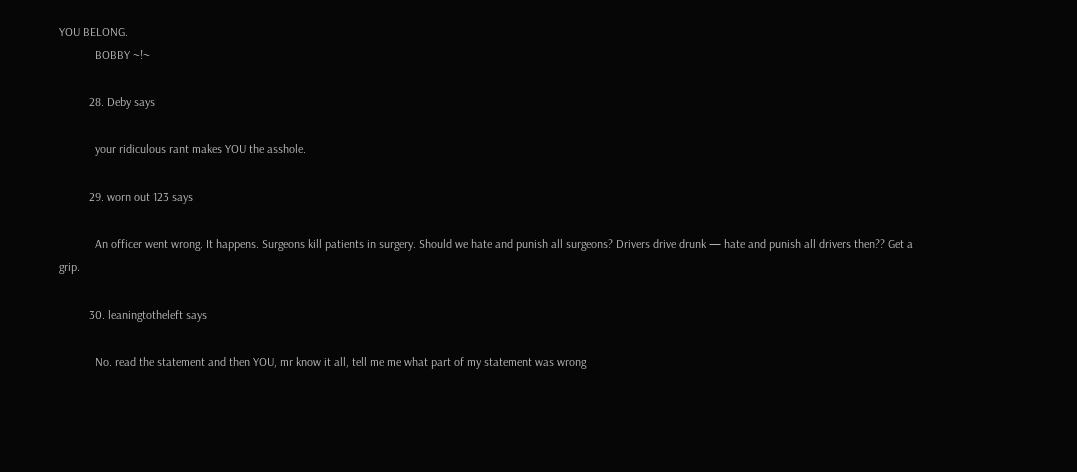YOU BELONG.
            BOBBY ~!~

          28. Deby says

            your ridiculous rant makes YOU the asshole.

          29. worn out 123 says

            An officer went wrong. It happens. Surgeons kill patients in surgery. Should we hate and punish all surgeons? Drivers drive drunk — hate and punish all drivers then?? Get a grip.

          30. leaningtotheleft says

            No. read the statement and then YOU, mr know it all, tell me me what part of my statement was wrong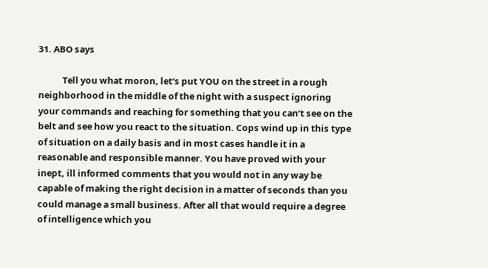31. ABO says

            Tell you what moron, let’s put YOU on the street in a rough neighborhood in the middle of the night with a suspect ignoring your commands and reaching for something that you can’t see on the belt and see how you react to the situation. Cops wind up in this type of situation on a daily basis and in most cases handle it in a reasonable and responsible manner. You have proved with your inept, ill informed comments that you would not in any way be capable of making the right decision in a matter of seconds than you could manage a small business. After all that would require a degree of intelligence which you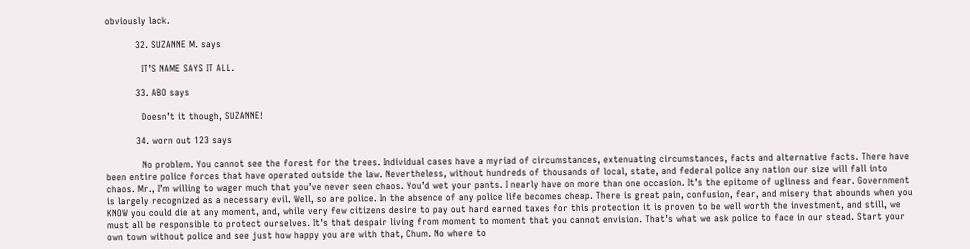obviously lack.

          32. SUZANNE M. says

            IT’S NAME SAYS IT ALL.

          33. ABO says

            Doesn’t it though, SUZANNE!

          34. worn out 123 says

            No problem. You cannot see the forest for the trees. Individual cases have a myriad of circumstances, extenuating circumstances, facts and alternative facts. There have been entire police forces that have operated outside the law. Nevertheless, without hundreds of thousands of local, state, and federal police any nation our size will fall into chaos. Mr., I’m willing to wager much that you’ve never seen chaos. You’d wet your pants. I nearly have on more than one occasion. It’s the epitome of ugliness and fear. Government is largely recognized as a necessary evil. Well, so are police. In the absence of any police life becomes cheap. There is great pain, confusion, fear, and misery that abounds when you KNOW you could die at any moment, and, while very few citizens desire to pay out hard earned taxes for this protection it is proven to be well worth the investment, and still, we must all be responsible to protect ourselves. It’s that despair living from moment to moment that you cannot envision. That’s what we ask police to face in our stead. Start your own town without police and see just how happy you are with that, Chum. No where to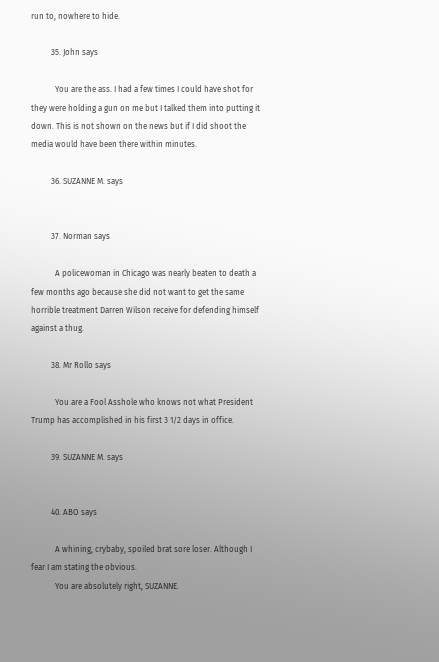run to, nowhere to hide.

          35. John says

            You are the ass. I had a few times I could have shot for they were holding a gun on me but I talked them into putting it down. This is not shown on the news but if I did shoot the media would have been there within minutes.

          36. SUZANNE M. says


          37. Norman says

            A policewoman in Chicago was nearly beaten to death a few months ago because she did not want to get the same horrible treatment Darren Wilson receive for defending himself against a thug.

          38. Mr Rollo says

            You are a Fool Asshole who knows not what President Trump has accomplished in his first 3 1/2 days in office.

          39. SUZANNE M. says


          40. ABO says

            A whining, crybaby, spoiled brat sore loser. Although I fear I am stating the obvious.
            You are absolutely right, SUZANNE.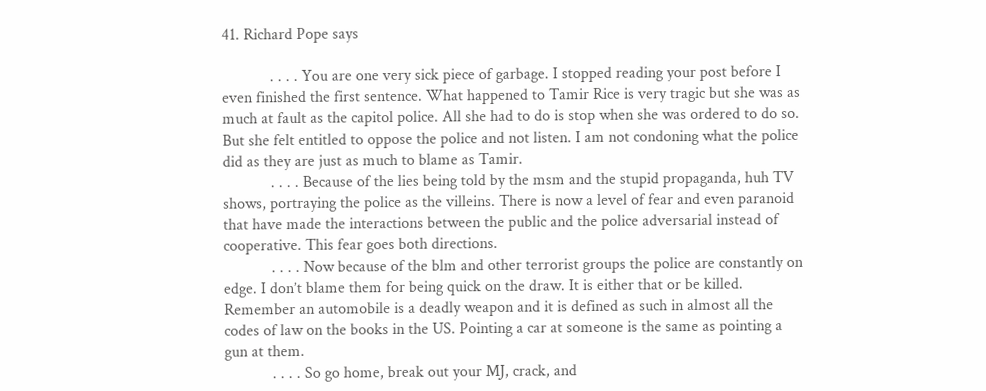41. Richard Pope says

            . . . . You are one very sick piece of garbage. I stopped reading your post before I even finished the first sentence. What happened to Tamir Rice is very tragic but she was as much at fault as the capitol police. All she had to do is stop when she was ordered to do so. But she felt entitled to oppose the police and not listen. I am not condoning what the police did as they are just as much to blame as Tamir.
            . . . . Because of the lies being told by the msm and the stupid propaganda, huh TV shows, portraying the police as the villeins. There is now a level of fear and even paranoid that have made the interactions between the public and the police adversarial instead of cooperative. This fear goes both directions.
            . . . . Now because of the blm and other terrorist groups the police are constantly on edge. I don’t blame them for being quick on the draw. It is either that or be killed. Remember an automobile is a deadly weapon and it is defined as such in almost all the codes of law on the books in the US. Pointing a car at someone is the same as pointing a gun at them.
            . . . . So go home, break out your MJ, crack, and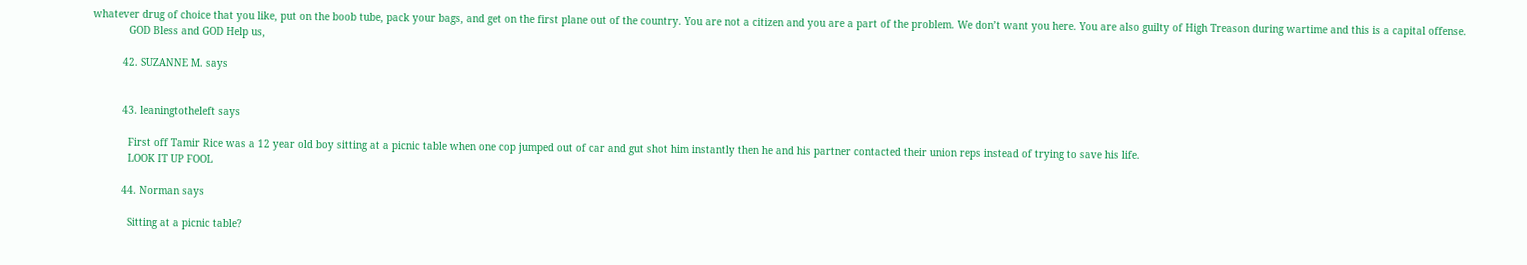whatever drug of choice that you like, put on the boob tube, pack your bags, and get on the first plane out of the country. You are not a citizen and you are a part of the problem. We don’t want you here. You are also guilty of High Treason during wartime and this is a capital offense.
            GOD Bless and GOD Help us,

          42. SUZANNE M. says


          43. leaningtotheleft says

            First off Tamir Rice was a 12 year old boy sitting at a picnic table when one cop jumped out of car and gut shot him instantly then he and his partner contacted their union reps instead of trying to save his life.
            LOOK IT UP FOOL

          44. Norman says

            Sitting at a picnic table?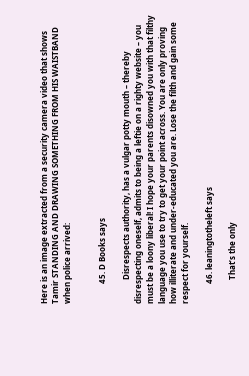Here is an image extracted from a security camera video that shows Tamir STANDING AND DRAWING SOMETHING FROM HIS WAISTBAND when police arrived:


          45. D Books says

            Disrespects authority, has a vulgar potty mouth – thereby disrespecting oneself, admits to being a leftie on a righty website – you must be a loony liberal! I hope your parents disowned you with that filthy language you use to try to get your point across. You are only proving how illiterate and under-educated you are. Lose the filth and gain some respect for yourself.

          46. leaningtotheleft says

            That’s the only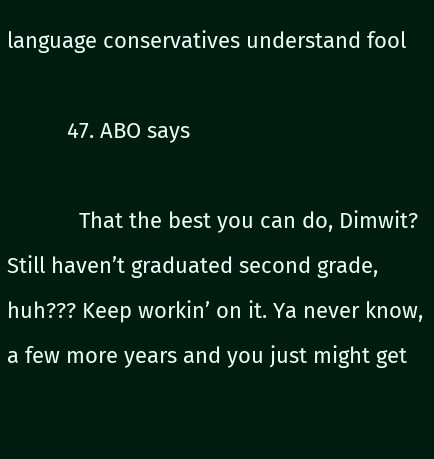language conservatives understand fool

          47. ABO says

            That the best you can do, Dimwit? Still haven’t graduated second grade, huh??? Keep workin’ on it. Ya never know, a few more years and you just might get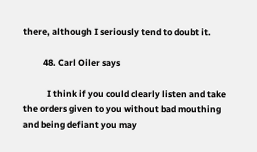there, although I seriously tend to doubt it.

          48. Carl Oiler says

            I think if you could clearly listen and take the orders given to you without bad mouthing and being defiant you may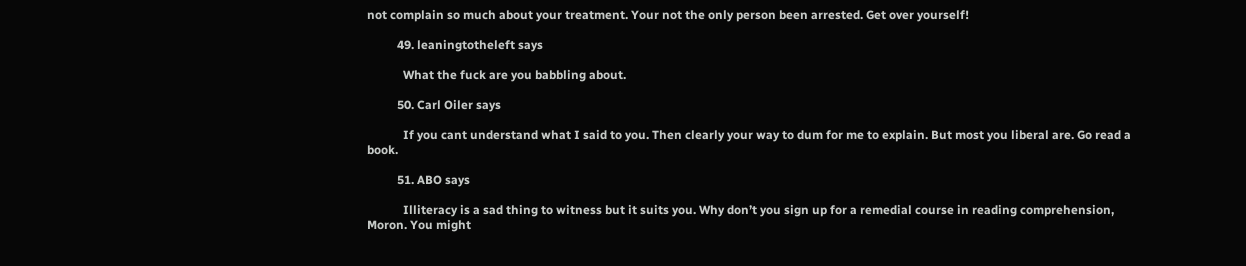not complain so much about your treatment. Your not the only person been arrested. Get over yourself!

          49. leaningtotheleft says

            What the fuck are you babbling about.

          50. Carl Oiler says

            If you cant understand what I said to you. Then clearly your way to dum for me to explain. But most you liberal are. Go read a book.

          51. ABO says

            Illiteracy is a sad thing to witness but it suits you. Why don’t you sign up for a remedial course in reading comprehension, Moron. You might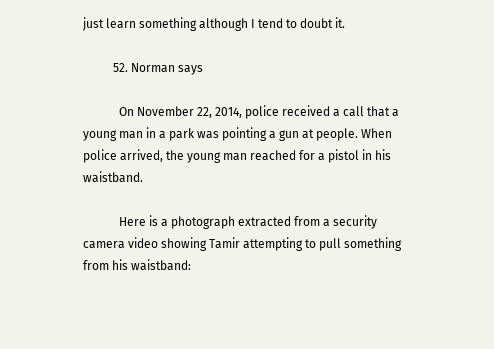just learn something although I tend to doubt it.

          52. Norman says

            On November 22, 2014, police received a call that a young man in a park was pointing a gun at people. When police arrived, the young man reached for a pistol in his waistband.

            Here is a photograph extracted from a security camera video showing Tamir attempting to pull something from his waistband: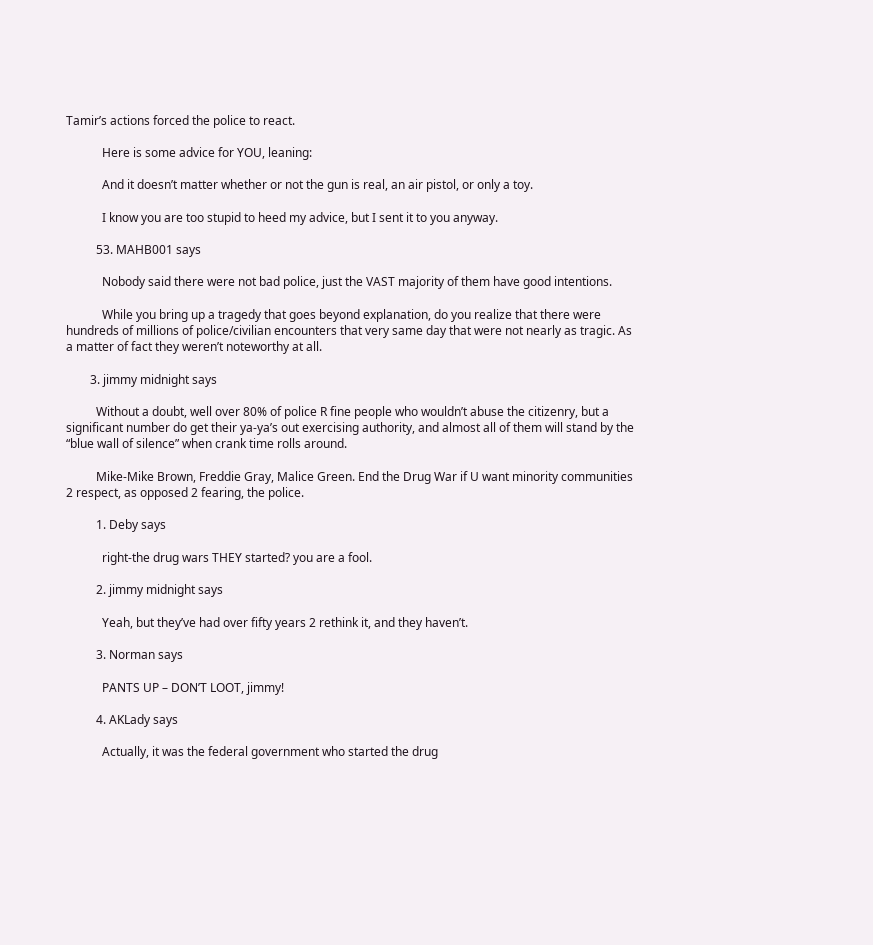Tamir’s actions forced the police to react.

            Here is some advice for YOU, leaning:

            And it doesn’t matter whether or not the gun is real, an air pistol, or only a toy.

            I know you are too stupid to heed my advice, but I sent it to you anyway.

          53. MAHB001 says

            Nobody said there were not bad police, just the VAST majority of them have good intentions.

            While you bring up a tragedy that goes beyond explanation, do you realize that there were hundreds of millions of police/civilian encounters that very same day that were not nearly as tragic. As a matter of fact they weren’t noteworthy at all.

        3. jimmy midnight says

          Without a doubt, well over 80% of police R fine people who wouldn’t abuse the citizenry, but a significant number do get their ya-ya’s out exercising authority, and almost all of them will stand by the “blue wall of silence” when crank time rolls around.

          Mike-Mike Brown, Freddie Gray, Malice Green. End the Drug War if U want minority communities 2 respect, as opposed 2 fearing, the police.

          1. Deby says

            right-the drug wars THEY started? you are a fool.

          2. jimmy midnight says

            Yeah, but they’ve had over fifty years 2 rethink it, and they haven’t.

          3. Norman says

            PANTS UP – DON’T LOOT, jimmy!

          4. AKLady says

            Actually, it was the federal government who started the drug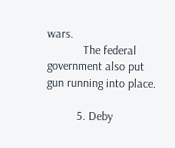wars.
            The federal government also put gun running into place.

          5. Deby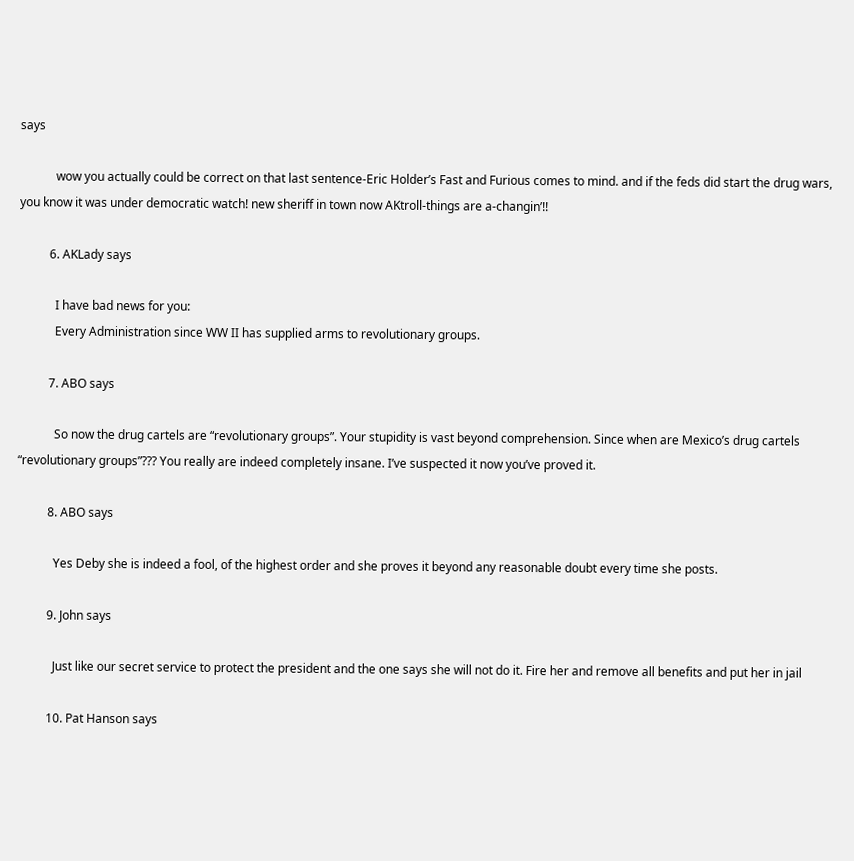says

            wow you actually could be correct on that last sentence-Eric Holder’s Fast and Furious comes to mind. and if the feds did start the drug wars, you know it was under democratic watch! new sheriff in town now AKtroll-things are a-changin’!!

          6. AKLady says

            I have bad news for you:
            Every Administration since WW II has supplied arms to revolutionary groups.

          7. ABO says

            So now the drug cartels are “revolutionary groups”. Your stupidity is vast beyond comprehension. Since when are Mexico’s drug cartels “revolutionary groups”??? You really are indeed completely insane. I’ve suspected it now you’ve proved it.

          8. ABO says

            Yes Deby she is indeed a fool, of the highest order and she proves it beyond any reasonable doubt every time she posts.

          9. John says

            Just like our secret service to protect the president and the one says she will not do it. Fire her and remove all benefits and put her in jail

          10. Pat Hanson says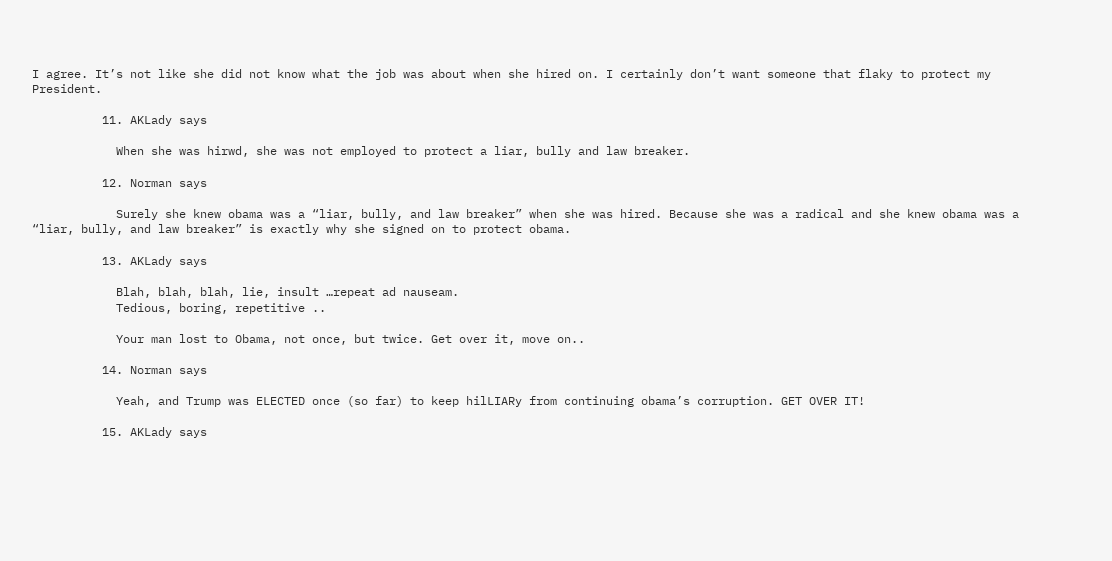I agree. It’s not like she did not know what the job was about when she hired on. I certainly don’t want someone that flaky to protect my President.

          11. AKLady says

            When she was hirwd, she was not employed to protect a liar, bully and law breaker.

          12. Norman says

            Surely she knew obama was a “liar, bully, and law breaker” when she was hired. Because she was a radical and she knew obama was a “liar, bully, and law breaker” is exactly why she signed on to protect obama.

          13. AKLady says

            Blah, blah, blah, lie, insult …repeat ad nauseam.
            Tedious, boring, repetitive ..

            Your man lost to Obama, not once, but twice. Get over it, move on..

          14. Norman says

            Yeah, and Trump was ELECTED once (so far) to keep hilLIARy from continuing obama’s corruption. GET OVER IT!

          15. AKLady says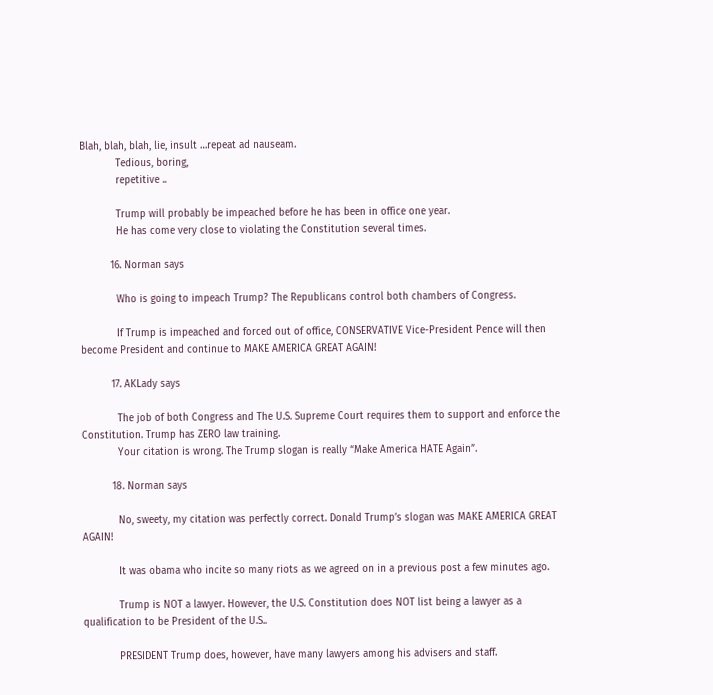Blah, blah, blah, lie, insult …repeat ad nauseam.
            Tedious, boring,
            repetitive ..

            Trump will probably be impeached before he has been in office one year.
            He has come very close to violating the Constitution several times.

          16. Norman says

            Who is going to impeach Trump? The Republicans control both chambers of Congress.

            If Trump is impeached and forced out of office, CONSERVATIVE Vice-President Pence will then become President and continue to MAKE AMERICA GREAT AGAIN!

          17. AKLady says

            The job of both Congress and The U.S. Supreme Court requires them to support and enforce the Constitution. Trump has ZERO law training.
            Your citation is wrong. The Trump slogan is really “Make America HATE Again”.

          18. Norman says

            No, sweety, my citation was perfectly correct. Donald Trump’s slogan was MAKE AMERICA GREAT AGAIN!

            It was obama who incite so many riots as we agreed on in a previous post a few minutes ago.

            Trump is NOT a lawyer. However, the U.S. Constitution does NOT list being a lawyer as a qualification to be President of the U.S..

            PRESIDENT Trump does, however, have many lawyers among his advisers and staff.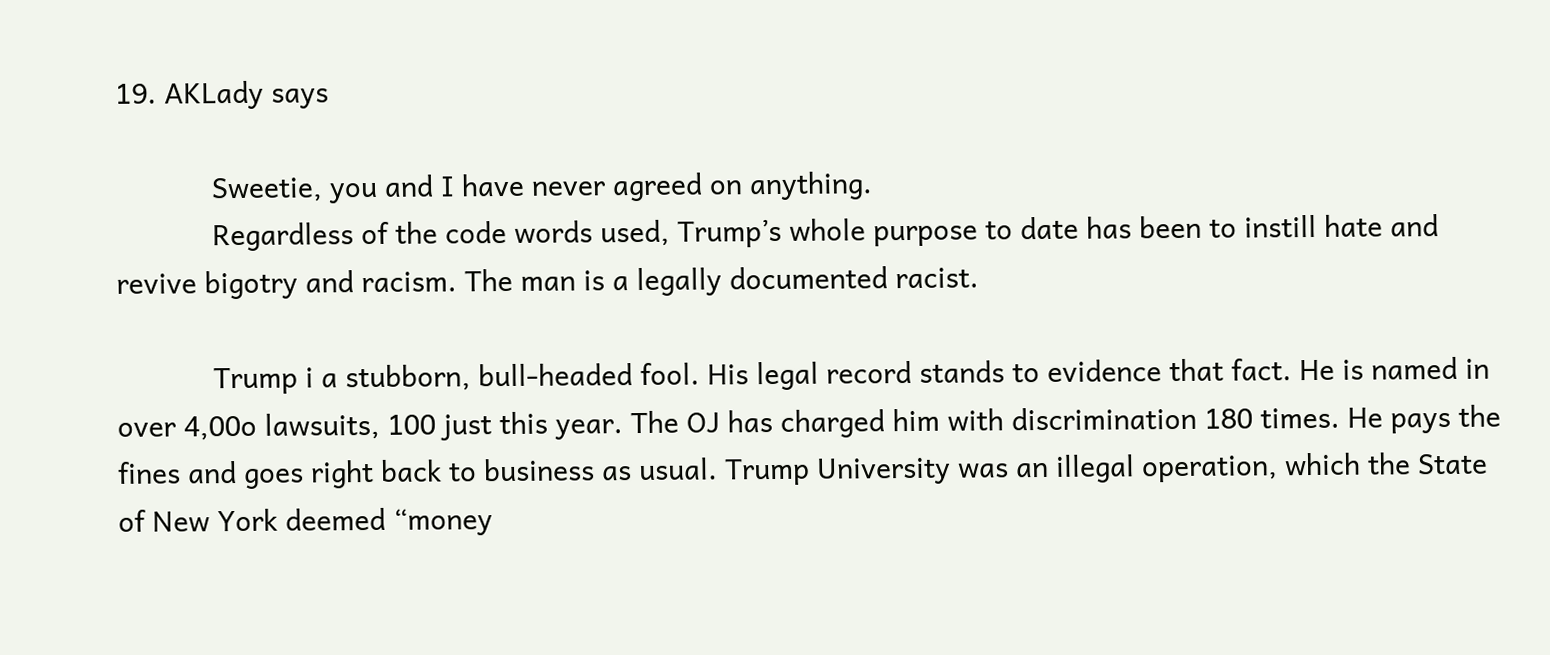19. AKLady says

            Sweetie, you and I have never agreed on anything.
            Regardless of the code words used, Trump’s whole purpose to date has been to instill hate and revive bigotry and racism. The man is a legally documented racist.

            Trump i a stubborn, bull-headed fool. His legal record stands to evidence that fact. He is named in over 4,00o lawsuits, 100 just this year. The OJ has charged him with discrimination 180 times. He pays the fines and goes right back to business as usual. Trump University was an illegal operation, which the State of New York deemed “money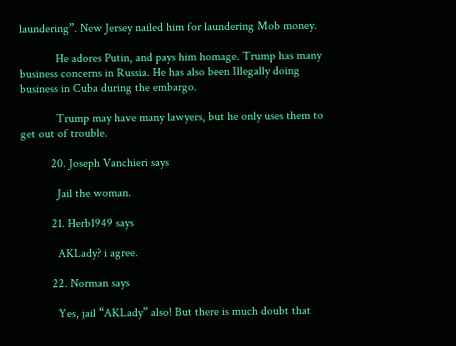laundering”. New Jersey nailed him for laundering Mob money.

            He adores Putin, and pays him homage. Trump has many business concerns in Russia. He has also been Illegally doing business in Cuba during the embargo.

            Trump may have many lawyers, but he only uses them to get out of trouble.

          20. Joseph Vanchieri says

            Jail the woman.

          21. Herb1949 says

            AKLady? i agree.

          22. Norman says

            Yes, jail “AKLady” also! But there is much doubt that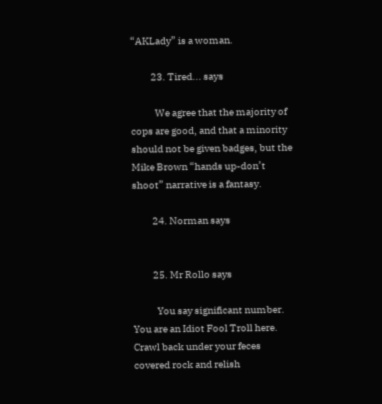“AKLady” is a woman.

          23. Tired... says

            We agree that the majority of cops are good, and that a minority should not be given badges, but the Mike Brown “hands up-don’t shoot” narrative is a fantasy.

          24. Norman says


          25. Mr Rollo says

            You say significant number. You are an Idiot Fool Troll here. Crawl back under your feces covered rock and relish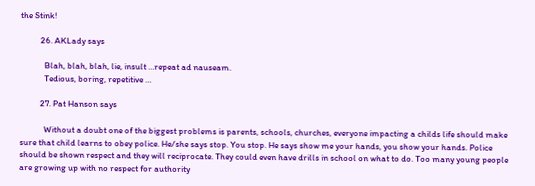the Stink!

          26. AKLady says

            Blah, blah, blah, lie, insult …repeat ad nauseam.
            Tedious, boring, repetitive …

          27. Pat Hanson says

            Without a doubt one of the biggest problems is parents, schools, churches, everyone impacting a childs life should make sure that child learns to obey police. He/she says stop. You stop. He says show me your hands, you show your hands. Police should be shown respect and they will reciprocate. They could even have drills in school on what to do. Too many young people are growing up with no respect for authority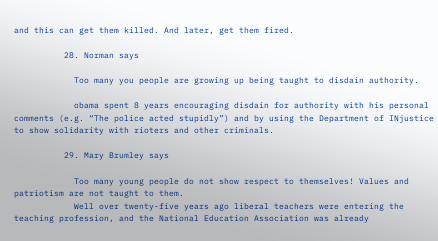and this can get them killed. And later, get them fired.

          28. Norman says

            Too many you people are growing up being taught to disdain authority.

            obama spent 8 years encouraging disdain for authority with his personal comments (e.g. “The police acted stupidly”) and by using the Department of INjustice to show solidarity with rioters and other criminals.

          29. Mary Brumley says

            Too many young people do not show respect to themselves! Values and patriotism are not taught to them.
            Well over twenty-five years ago liberal teachers were entering the teaching profession, and the National Education Association was already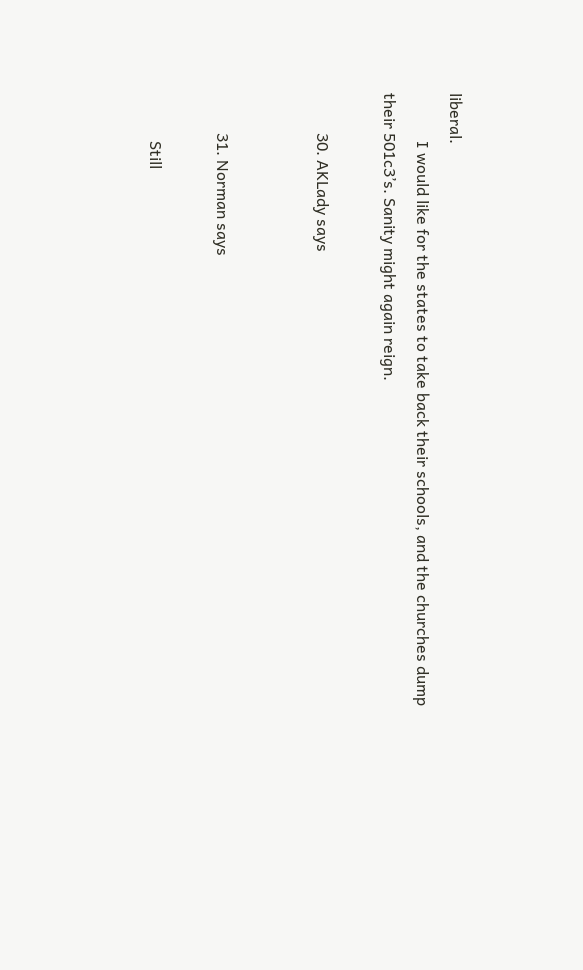liberal.
            I would like for the states to take back their schools, and the churches dump their 501c3’s. Sanity might again reign.

          30. AKLady says


          31. Norman says

            Still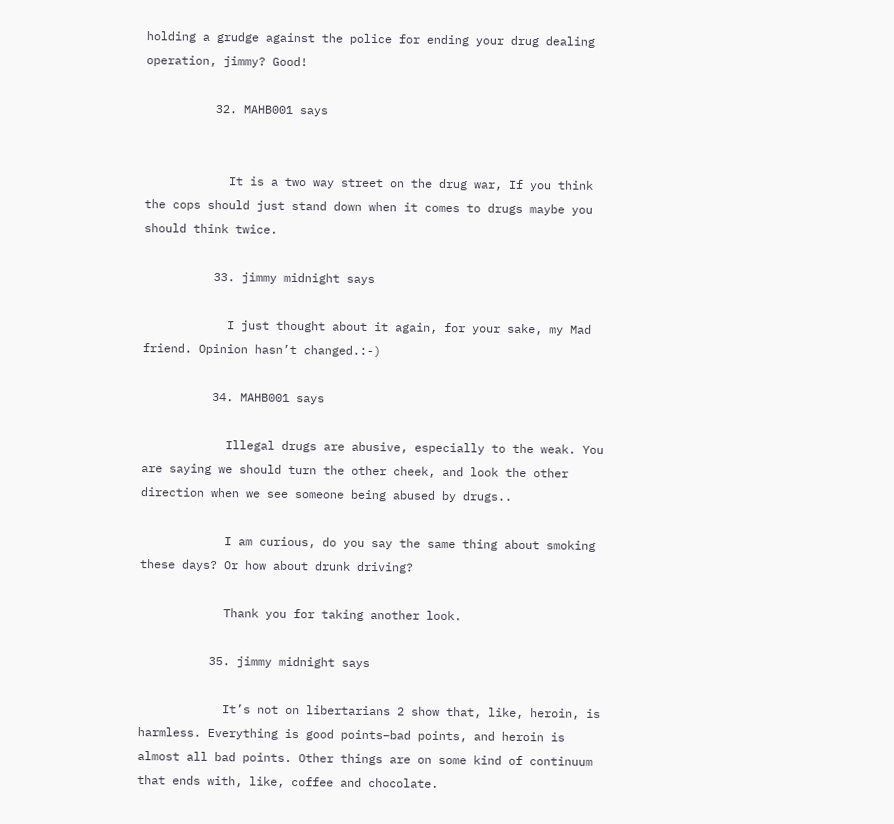holding a grudge against the police for ending your drug dealing operation, jimmy? Good!

          32. MAHB001 says


            It is a two way street on the drug war, If you think the cops should just stand down when it comes to drugs maybe you should think twice.

          33. jimmy midnight says

            I just thought about it again, for your sake, my Mad friend. Opinion hasn’t changed.:-)

          34. MAHB001 says

            Illegal drugs are abusive, especially to the weak. You are saying we should turn the other cheek, and look the other direction when we see someone being abused by drugs..

            I am curious, do you say the same thing about smoking these days? Or how about drunk driving?

            Thank you for taking another look.

          35. jimmy midnight says

            It’s not on libertarians 2 show that, like, heroin, is harmless. Everything is good points–bad points, and heroin is almost all bad points. Other things are on some kind of continuum that ends with, like, coffee and chocolate.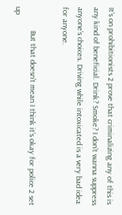It’s on prohibitionists 2 prove that criminalizing any of this is any kind of beneficial. Drink? Smoke? I don’t wanna suppress anyone’s choices. Driving while intoxicated is a very bad idea for anyone.

            But that doesn’t mean I think it’s okay for police 2 set up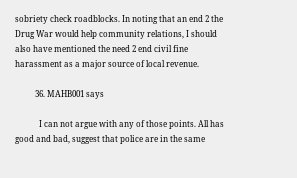sobriety check roadblocks. In noting that an end 2 the Drug War would help community relations, I should also have mentioned the need 2 end civil fine harassment as a major source of local revenue.

          36. MAHB001 says

            I can not argue with any of those points. All has good and bad, suggest that police are in the same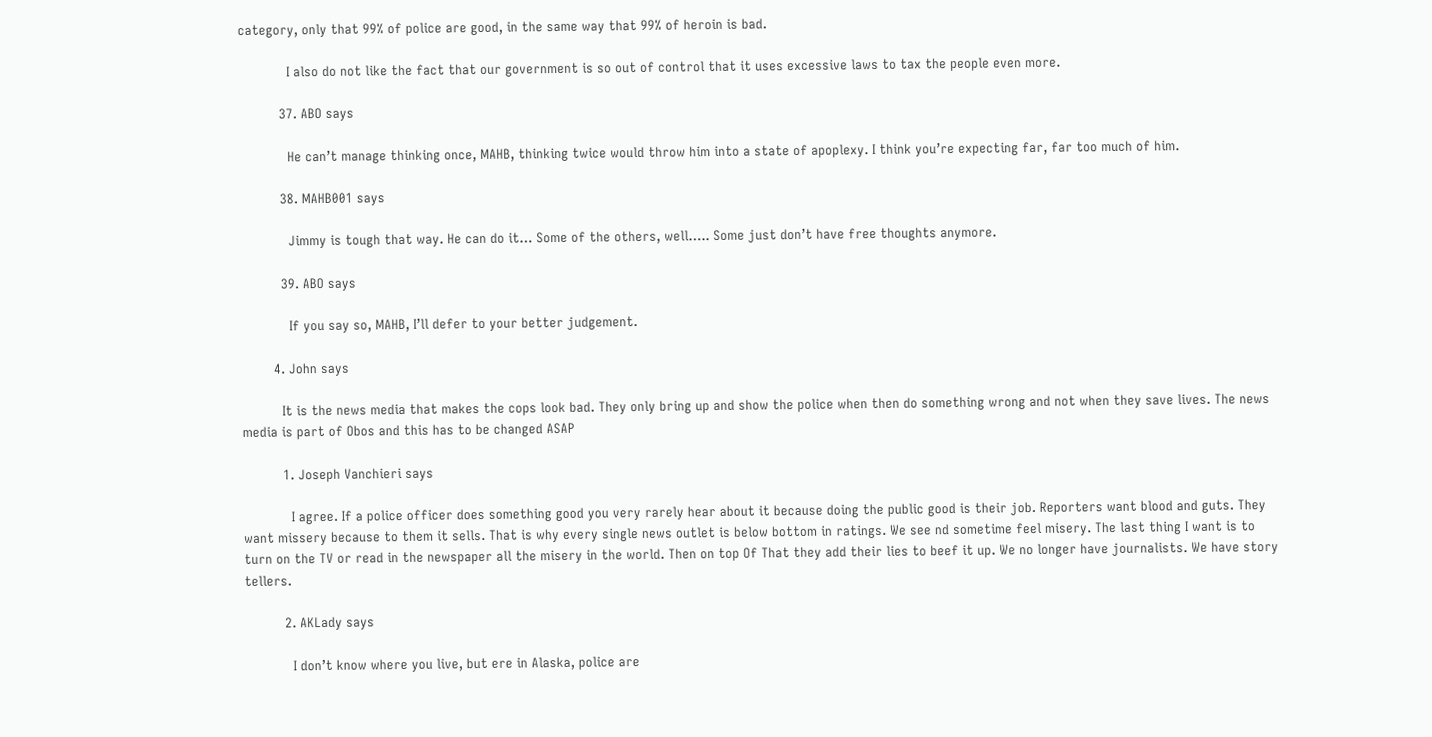category, only that 99% of police are good, in the same way that 99% of heroin is bad.

            I also do not like the fact that our government is so out of control that it uses excessive laws to tax the people even more.

          37. ABO says

            He can’t manage thinking once, MAHB, thinking twice would throw him into a state of apoplexy. I think you’re expecting far, far too much of him.

          38. MAHB001 says

            Jimmy is tough that way. He can do it… Some of the others, well….. Some just don’t have free thoughts anymore.

          39. ABO says

            If you say so, MAHB, I’ll defer to your better judgement.

        4. John says

          It is the news media that makes the cops look bad. They only bring up and show the police when then do something wrong and not when they save lives. The news media is part of Obos and this has to be changed ASAP

          1. Joseph Vanchieri says

            I agree. If a police officer does something good you very rarely hear about it because doing the public good is their job. Reporters want blood and guts. They want missery because to them it sells. That is why every single news outlet is below bottom in ratings. We see nd sometime feel misery. The last thing I want is to turn on the TV or read in the newspaper all the misery in the world. Then on top Of That they add their lies to beef it up. We no longer have journalists. We have story tellers.

          2. AKLady says

            I don’t know where you live, but ere in Alaska, police are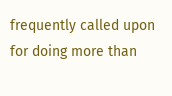frequently called upon for doing more than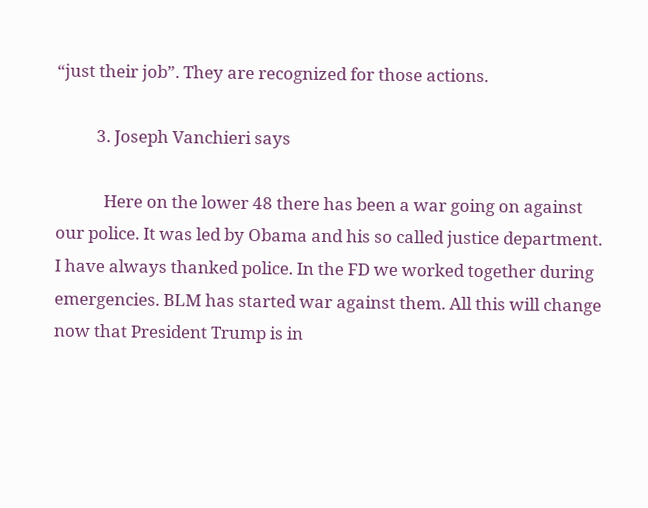“just their job”. They are recognized for those actions.

          3. Joseph Vanchieri says

            Here on the lower 48 there has been a war going on against our police. It was led by Obama and his so called justice department. I have always thanked police. In the FD we worked together during emergencies. BLM has started war against them. All this will change now that President Trump is in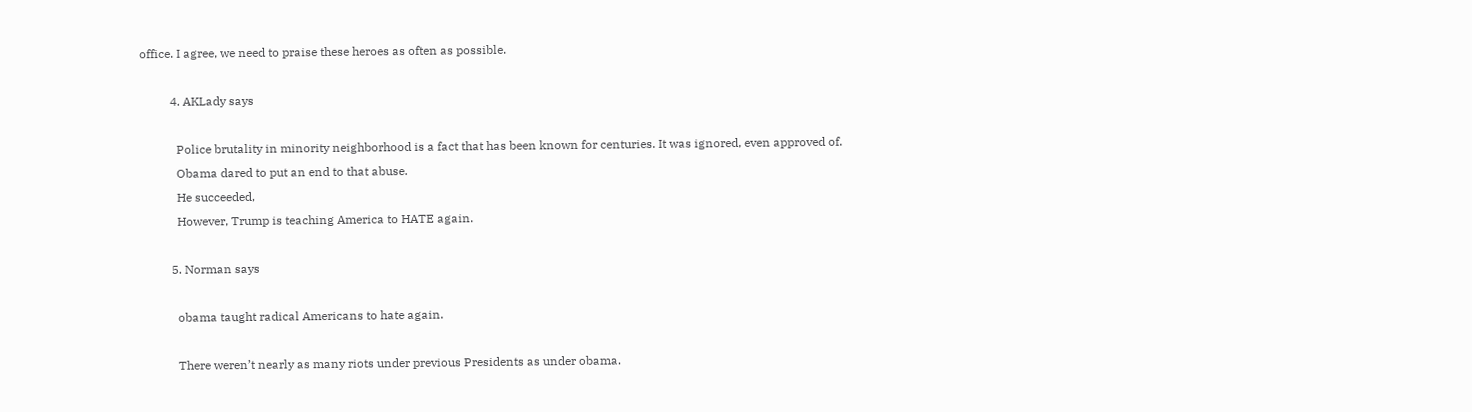office. I agree, we need to praise these heroes as often as possible.

          4. AKLady says

            Police brutality in minority neighborhood is a fact that has been known for centuries. It was ignored, even approved of.
            Obama dared to put an end to that abuse.
            He succeeded,
            However, Trump is teaching America to HATE again.

          5. Norman says

            obama taught radical Americans to hate again.

            There weren’t nearly as many riots under previous Presidents as under obama.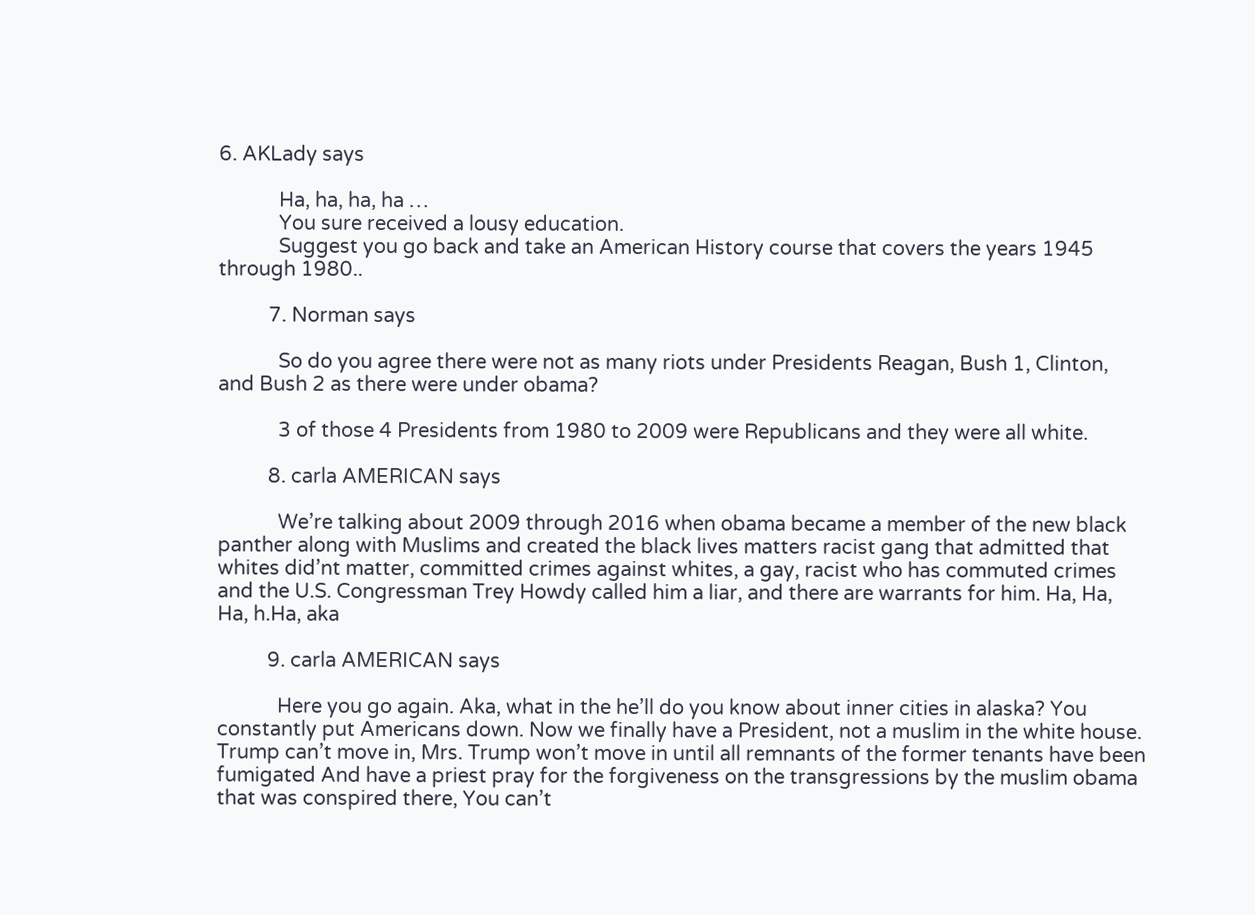6. AKLady says

            Ha, ha, ha, ha …
            You sure received a lousy education.
            Suggest you go back and take an American History course that covers the years 1945 through 1980..

          7. Norman says

            So do you agree there were not as many riots under Presidents Reagan, Bush 1, Clinton, and Bush 2 as there were under obama?

            3 of those 4 Presidents from 1980 to 2009 were Republicans and they were all white.

          8. carla AMERICAN says

            We’re talking about 2009 through 2016 when obama became a member of the new black panther along with Muslims and created the black lives matters racist gang that admitted that whites did’nt matter, committed crimes against whites, a gay, racist who has commuted crimes and the U.S. Congressman Trey Howdy called him a liar, and there are warrants for him. Ha, Ha, Ha, h.Ha, aka

          9. carla AMERICAN says

            Here you go again. Aka, what in the he’ll do you know about inner cities in alaska? You constantly put Americans down. Now we finally have a President, not a muslim in the white house. Trump can’t move in, Mrs. Trump won’t move in until all remnants of the former tenants have been fumigated And have a priest pray for the forgiveness on the transgressions by the muslim obama that was conspired there, You can’t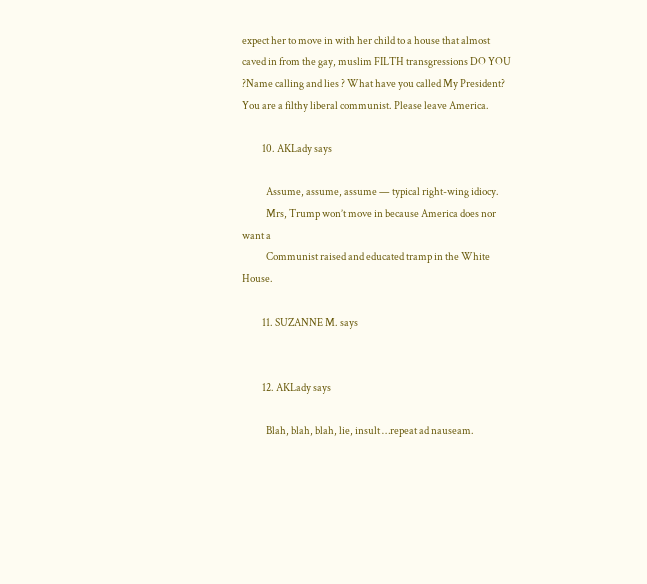expect her to move in with her child to a house that almost caved in from the gay, muslim FILTH transgressions DO YOU ?Name calling and lies ? What have you called My President? You are a filthy liberal communist. Please leave America.

          10. AKLady says

            Assume, assume, assume — typical right-wing idiocy.
            Mrs, Trump won’t move in because America does nor want a
            Communist raised and educated tramp in the White House.

          11. SUZANNE M. says


          12. AKLady says

            Blah, blah, blah, lie, insult …repeat ad nauseam.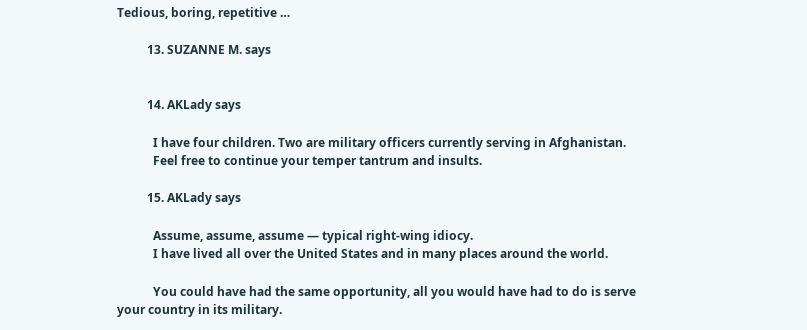Tedious, boring, repetitive …

          13. SUZANNE M. says


          14. AKLady says

            I have four children. Two are military officers currently serving in Afghanistan.
            Feel free to continue your temper tantrum and insults.

          15. AKLady says

            Assume, assume, assume — typical right-wing idiocy.
            I have lived all over the United States and in many places around the world.

            You could have had the same opportunity, all you would have had to do is serve your country in its military.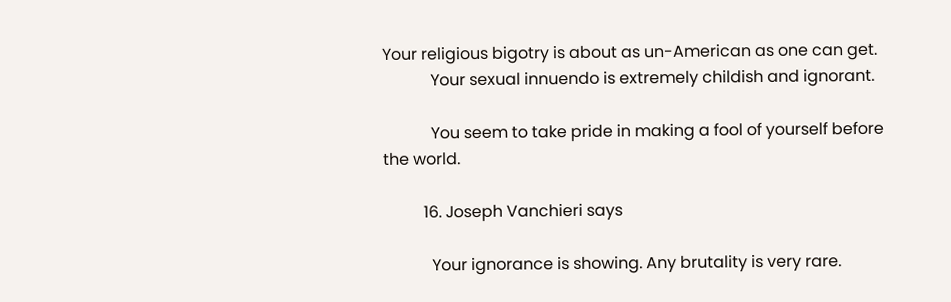Your religious bigotry is about as un-American as one can get.
            Your sexual innuendo is extremely childish and ignorant.

            You seem to take pride in making a fool of yourself before the world.

          16. Joseph Vanchieri says

            Your ignorance is showing. Any brutality is very rare.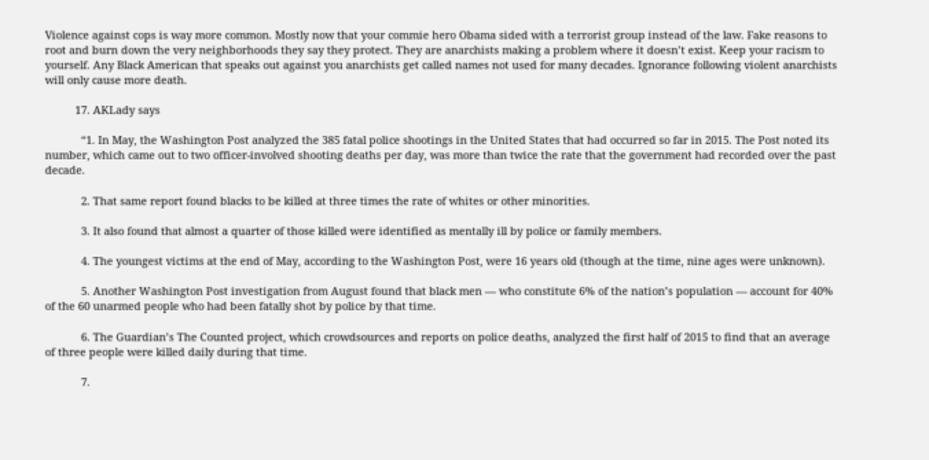Violence against cops is way more common. Mostly now that your commie hero Obama sided with a terrorist group instead of the law. Fake reasons to root and burn down the very neighborhoods they say they protect. They are anarchists making a problem where it doesn’t exist. Keep your racism to yourself. Any Black American that speaks out against you anarchists get called names not used for many decades. Ignorance following violent anarchists will only cause more death.

          17. AKLady says

            “1. In May, the Washington Post analyzed the 385 fatal police shootings in the United States that had occurred so far in 2015. The Post noted its number, which came out to two officer-involved shooting deaths per day, was more than twice the rate that the government had recorded over the past decade.

            2. That same report found blacks to be killed at three times the rate of whites or other minorities.

            3. It also found that almost a quarter of those killed were identified as mentally ill by police or family members.

            4. The youngest victims at the end of May, according to the Washington Post, were 16 years old (though at the time, nine ages were unknown).

            5. Another Washington Post investigation from August found that black men — who constitute 6% of the nation’s population — account for 40% of the 60 unarmed people who had been fatally shot by police by that time.

            6. The Guardian’s The Counted project, which crowdsources and reports on police deaths, analyzed the first half of 2015 to find that an average of three people were killed daily during that time.

            7.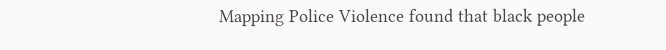Mapping Police Violence found that black people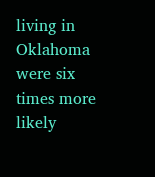living in Oklahoma were six times more likely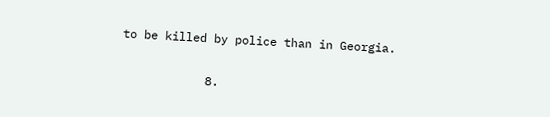to be killed by police than in Georgia.

            8.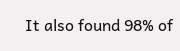It also found 98% of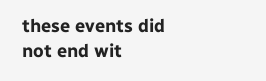these events did not end wit